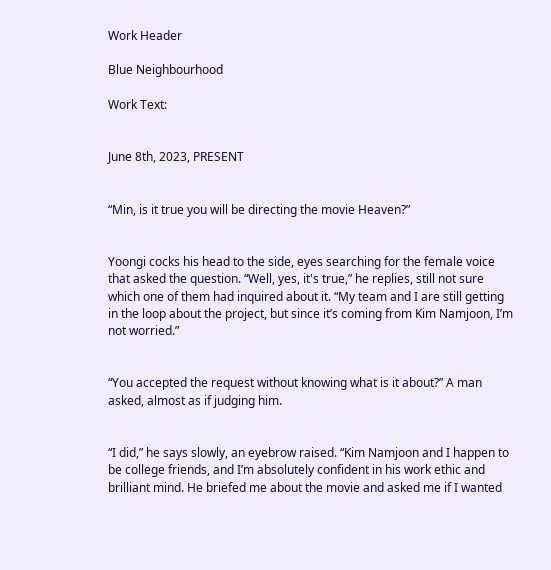Work Header

Blue Neighbourhood

Work Text:


June 8th, 2023, PRESENT


“Min, is it true you will be directing the movie Heaven?”


Yoongi cocks his head to the side, eyes searching for the female voice that asked the question. “Well, yes, it's true,” he replies, still not sure which one of them had inquired about it. “My team and I are still getting in the loop about the project, but since it’s coming from Kim Namjoon, I’m not worried.”


“You accepted the request without knowing what is it about?” A man asked, almost as if judging him.


“I did,” he says slowly, an eyebrow raised. “Kim Namjoon and I happen to be college friends, and I’m absolutely confident in his work ethic and brilliant mind. He briefed me about the movie and asked me if I wanted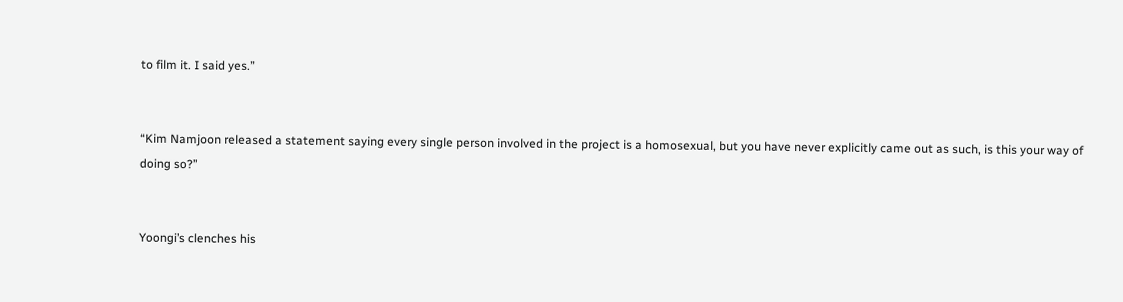to film it. I said yes.”


“Kim Namjoon released a statement saying every single person involved in the project is a homosexual, but you have never explicitly came out as such, is this your way of doing so?”


Yoongi’s clenches his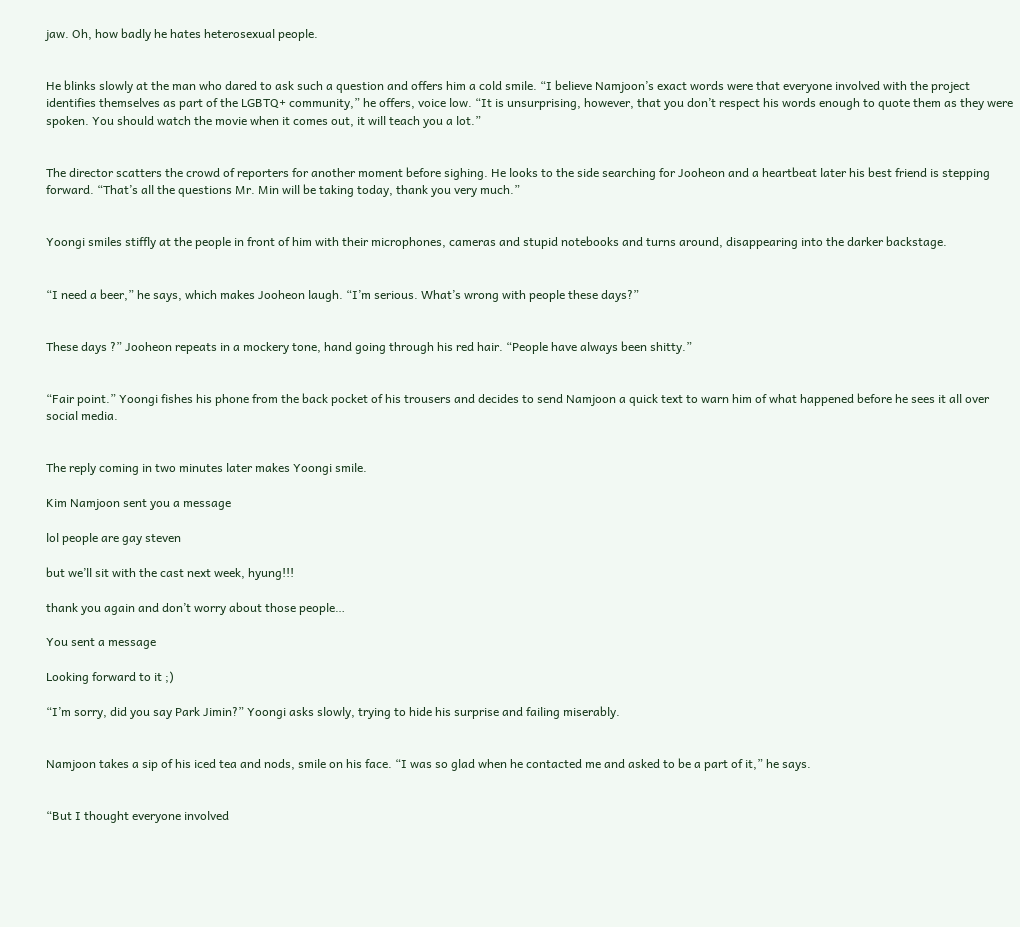jaw. Oh, how badly he hates heterosexual people.


He blinks slowly at the man who dared to ask such a question and offers him a cold smile. “I believe Namjoon’s exact words were that everyone involved with the project identifies themselves as part of the LGBTQ+ community,” he offers, voice low. “It is unsurprising, however, that you don’t respect his words enough to quote them as they were spoken. You should watch the movie when it comes out, it will teach you a lot.”


The director scatters the crowd of reporters for another moment before sighing. He looks to the side searching for Jooheon and a heartbeat later his best friend is stepping forward. “That’s all the questions Mr. Min will be taking today, thank you very much.”


Yoongi smiles stiffly at the people in front of him with their microphones, cameras and stupid notebooks and turns around, disappearing into the darker backstage.


“I need a beer,” he says, which makes Jooheon laugh. “I’m serious. What’s wrong with people these days?”


These days ?” Jooheon repeats in a mockery tone, hand going through his red hair. “People have always been shitty.”


“Fair point.” Yoongi fishes his phone from the back pocket of his trousers and decides to send Namjoon a quick text to warn him of what happened before he sees it all over social media.


The reply coming in two minutes later makes Yoongi smile.

Kim Namjoon sent you a message

lol people are gay steven

but we’ll sit with the cast next week, hyung!!!

thank you again and don’t worry about those people…

You sent a message

Looking forward to it ;)

“I’m sorry, did you say Park Jimin?” Yoongi asks slowly, trying to hide his surprise and failing miserably.


Namjoon takes a sip of his iced tea and nods, smile on his face. “I was so glad when he contacted me and asked to be a part of it,” he says.


“But I thought everyone involved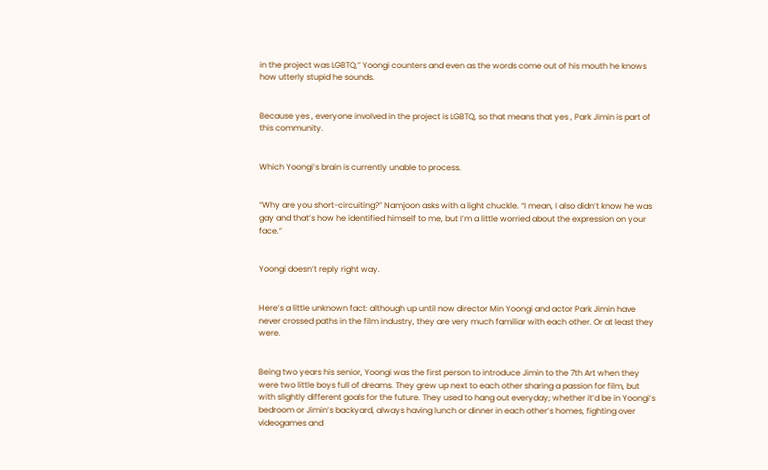in the project was LGBTQ,” Yoongi counters and even as the words come out of his mouth he knows how utterly stupid he sounds.


Because yes , everyone involved in the project is LGBTQ, so that means that yes , Park Jimin is part of this community.


Which Yoongi’s brain is currently unable to process.


“Why are you short-circuiting?” Namjoon asks with a light chuckle. “I mean, I also didn’t know he was gay and that’s how he identified himself to me, but I’m a little worried about the expression on your face.”


Yoongi doesn’t reply right way.


Here’s a little unknown fact: although up until now director Min Yoongi and actor Park Jimin have never crossed paths in the film industry, they are very much familiar with each other. Or at least they were.


Being two years his senior, Yoongi was the first person to introduce Jimin to the 7th Art when they were two little boys full of dreams. They grew up next to each other sharing a passion for film, but with slightly different goals for the future. They used to hang out everyday; whether it’d be in Yoongi’s bedroom or Jimin’s backyard, always having lunch or dinner in each other’s homes, fighting over videogames and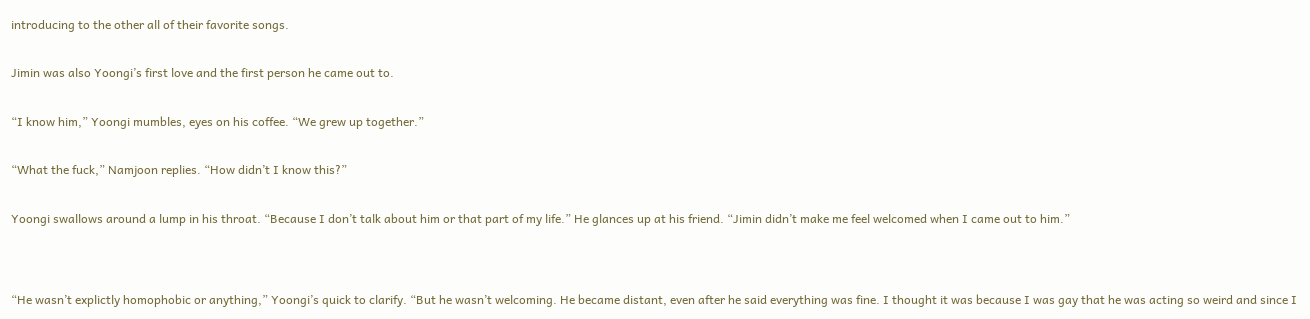introducing to the other all of their favorite songs.


Jimin was also Yoongi’s first love and the first person he came out to.


“I know him,” Yoongi mumbles, eyes on his coffee. “We grew up together.”


“What the fuck,” Namjoon replies. “How didn’t I know this?”


Yoongi swallows around a lump in his throat. “Because I don’t talk about him or that part of my life.” He glances up at his friend. “Jimin didn’t make me feel welcomed when I came out to him.”




“He wasn’t explictly homophobic or anything,” Yoongi’s quick to clarify. “But he wasn’t welcoming. He became distant, even after he said everything was fine. I thought it was because I was gay that he was acting so weird and since I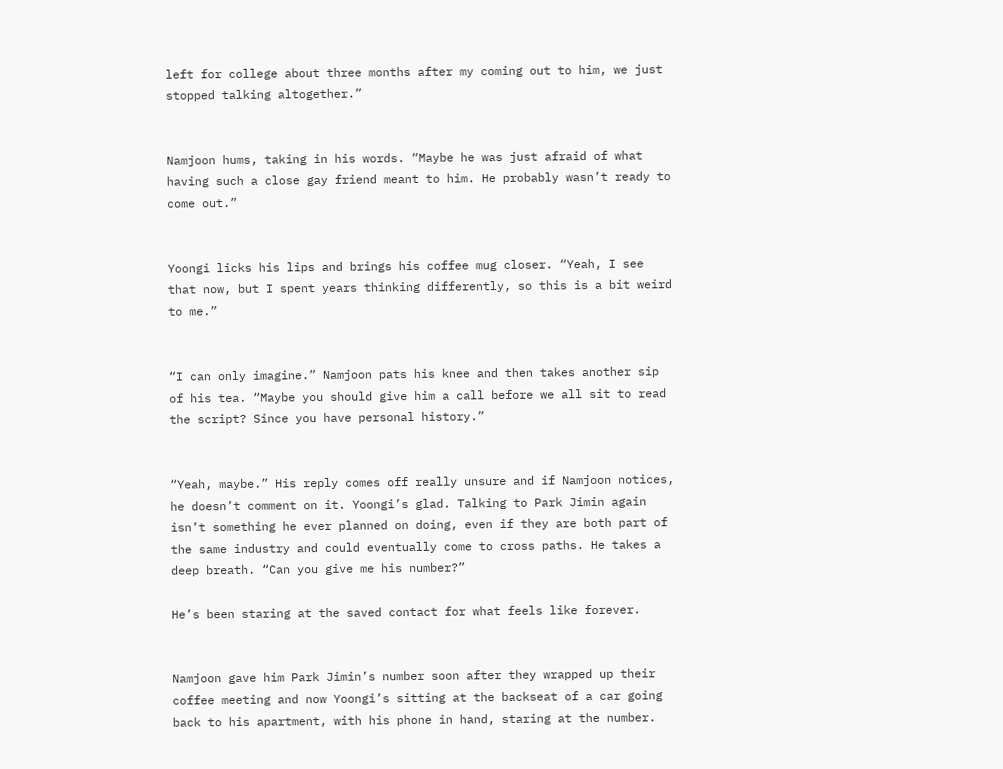left for college about three months after my coming out to him, we just stopped talking altogether.”


Namjoon hums, taking in his words. “Maybe he was just afraid of what having such a close gay friend meant to him. He probably wasn’t ready to come out.”


Yoongi licks his lips and brings his coffee mug closer. “Yeah, I see that now, but I spent years thinking differently, so this is a bit weird to me.”


“I can only imagine.” Namjoon pats his knee and then takes another sip of his tea. “Maybe you should give him a call before we all sit to read the script? Since you have personal history.”


“Yeah, maybe.” His reply comes off really unsure and if Namjoon notices, he doesn’t comment on it. Yoongi’s glad. Talking to Park Jimin again isn’t something he ever planned on doing, even if they are both part of the same industry and could eventually come to cross paths. He takes a deep breath. “Can you give me his number?”

He’s been staring at the saved contact for what feels like forever.


Namjoon gave him Park Jimin’s number soon after they wrapped up their coffee meeting and now Yoongi’s sitting at the backseat of a car going back to his apartment, with his phone in hand, staring at the number.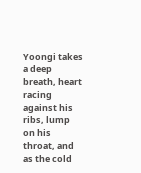Yoongi takes a deep breath, heart racing against his ribs, lump on his throat, and as the cold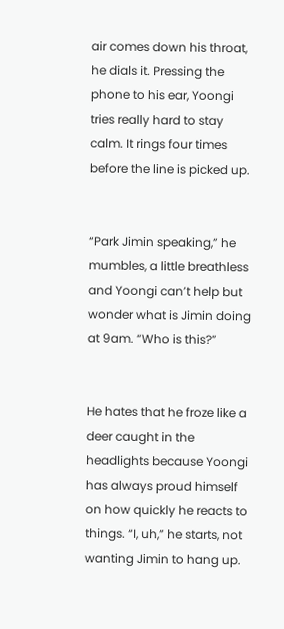air comes down his throat, he dials it. Pressing the phone to his ear, Yoongi tries really hard to stay calm. It rings four times before the line is picked up.


“Park Jimin speaking,” he mumbles, a little breathless and Yoongi can’t help but wonder what is Jimin doing at 9am. “Who is this?”


He hates that he froze like a deer caught in the headlights because Yoongi has always proud himself on how quickly he reacts to things. “I, uh,” he starts, not wanting Jimin to hang up.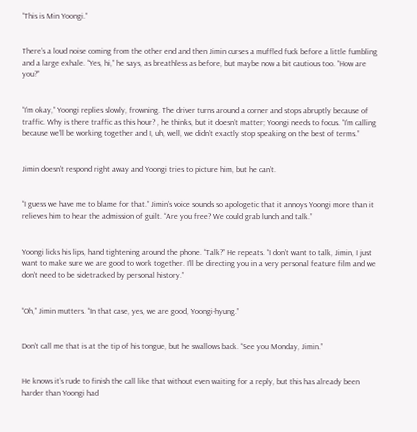“This is Min Yoongi.”


There’s a loud noise coming from the other end and then Jimin curses a muffled fuck before a little fumbling and a large exhale. “Yes, hi,” he says, as breathless as before, but maybe now a bit cautious too. “How are you?”


“I’m okay,” Yoongi replies slowly, frowning. The driver turns around a corner and stops abruptly because of traffic. Why is there traffic as this hour? , he thinks, but it doesn’t matter; Yoongi needs to focus. “I’m calling because we’ll be working together and I, uh, well, we didn’t exactly stop speaking on the best of terms.”


Jimin doesn’t respond right away and Yoongi tries to picture him, but he can’t.


“I guess we have me to blame for that.” Jimin’s voice sounds so apologetic that it annoys Yoongi more than it relieves him to hear the admission of guilt. “Are you free? We could grab lunch and talk.”


Yoongi licks his lips, hand tightening around the phone. “Talk?” He repeats. “I don’t want to talk, Jimin, I just want to make sure we are good to work together. I’ll be directing you in a very personal feature film and we don’t need to be sidetracked by personal history.”


“Oh,” Jimin mutters. “In that case, yes, we are good, Yoongi-hyung.”


Don’t call me that is at the tip of his tongue, but he swallows back. “See you Monday, Jimin.”


He knows it’s rude to finish the call like that without even waiting for a reply, but this has already been harder than Yoongi had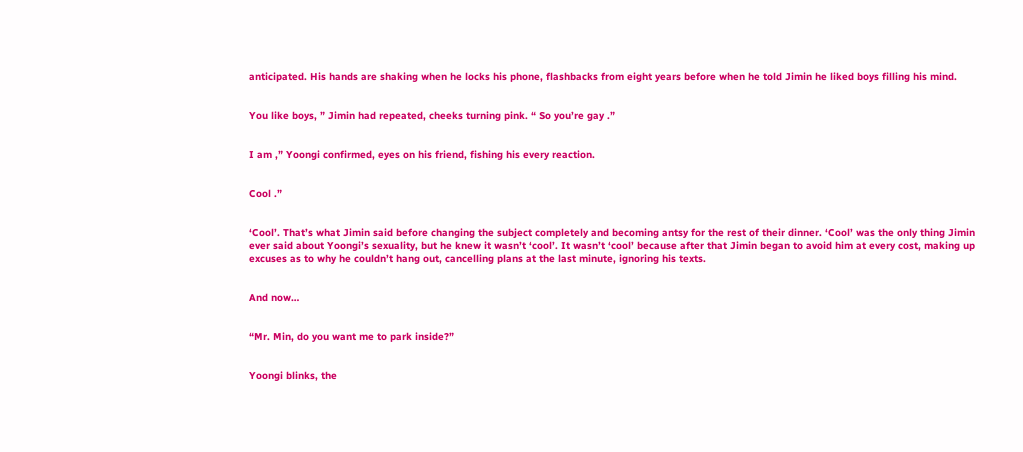anticipated. His hands are shaking when he locks his phone, flashbacks from eight years before when he told Jimin he liked boys filling his mind.


You like boys, ” Jimin had repeated, cheeks turning pink. “ So you’re gay .”


I am ,” Yoongi confirmed, eyes on his friend, fishing his every reaction.


Cool .”


‘Cool’. That’s what Jimin said before changing the subject completely and becoming antsy for the rest of their dinner. ‘Cool’ was the only thing Jimin ever said about Yoongi’s sexuality, but he knew it wasn’t ‘cool’. It wasn’t ‘cool’ because after that Jimin began to avoid him at every cost, making up excuses as to why he couldn’t hang out, cancelling plans at the last minute, ignoring his texts.


And now…


“Mr. Min, do you want me to park inside?”


Yoongi blinks, the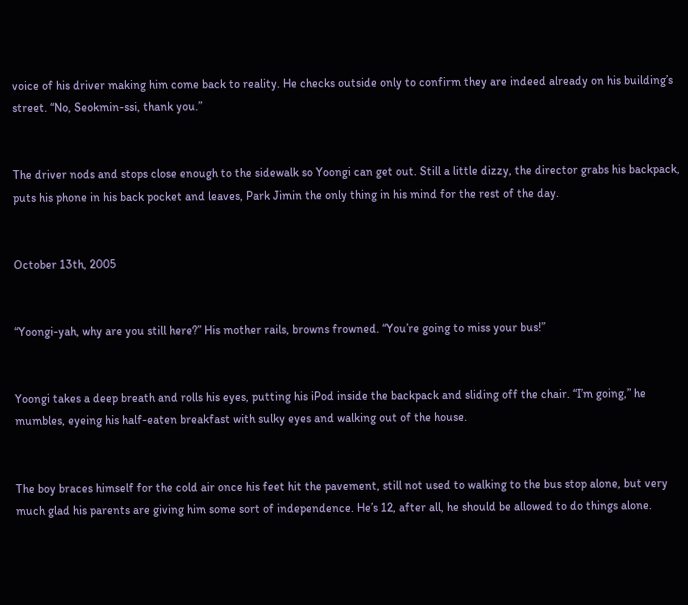voice of his driver making him come back to reality. He checks outside only to confirm they are indeed already on his building’s street. “No, Seokmin-ssi, thank you.”


The driver nods and stops close enough to the sidewalk so Yoongi can get out. Still a little dizzy, the director grabs his backpack, puts his phone in his back pocket and leaves, Park Jimin the only thing in his mind for the rest of the day.


October 13th, 2005


“Yoongi-yah, why are you still here?” His mother rails, browns frowned. “You’re going to miss your bus!”


Yoongi takes a deep breath and rolls his eyes, putting his iPod inside the backpack and sliding off the chair. “I’m going,” he mumbles, eyeing his half-eaten breakfast with sulky eyes and walking out of the house.


The boy braces himself for the cold air once his feet hit the pavement, still not used to walking to the bus stop alone, but very much glad his parents are giving him some sort of independence. He’s 12, after all, he should be allowed to do things alone.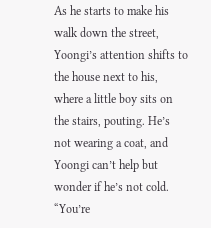As he starts to make his walk down the street, Yoongi’s attention shifts to the house next to his, where a little boy sits on the stairs, pouting. He’s not wearing a coat, and Yoongi can’t help but wonder if he’s not cold. “You’re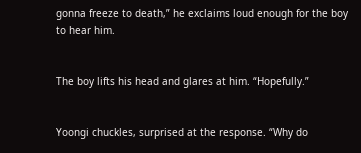gonna freeze to death,” he exclaims loud enough for the boy to hear him.


The boy lifts his head and glares at him. “Hopefully.”


Yoongi chuckles, surprised at the response. “Why do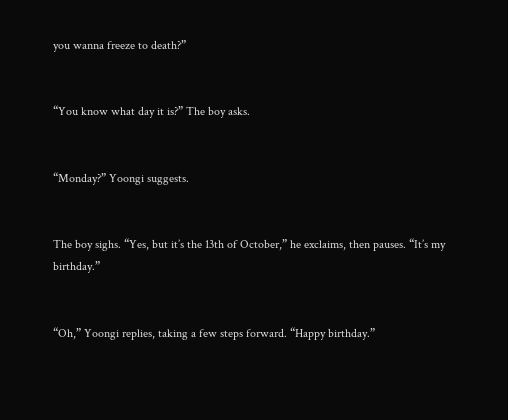you wanna freeze to death?”


“You know what day it is?” The boy asks.


“Monday?” Yoongi suggests.


The boy sighs. “Yes, but it’s the 13th of October,” he exclaims, then pauses. “It’s my birthday.”


“Oh,” Yoongi replies, taking a few steps forward. “Happy birthday.”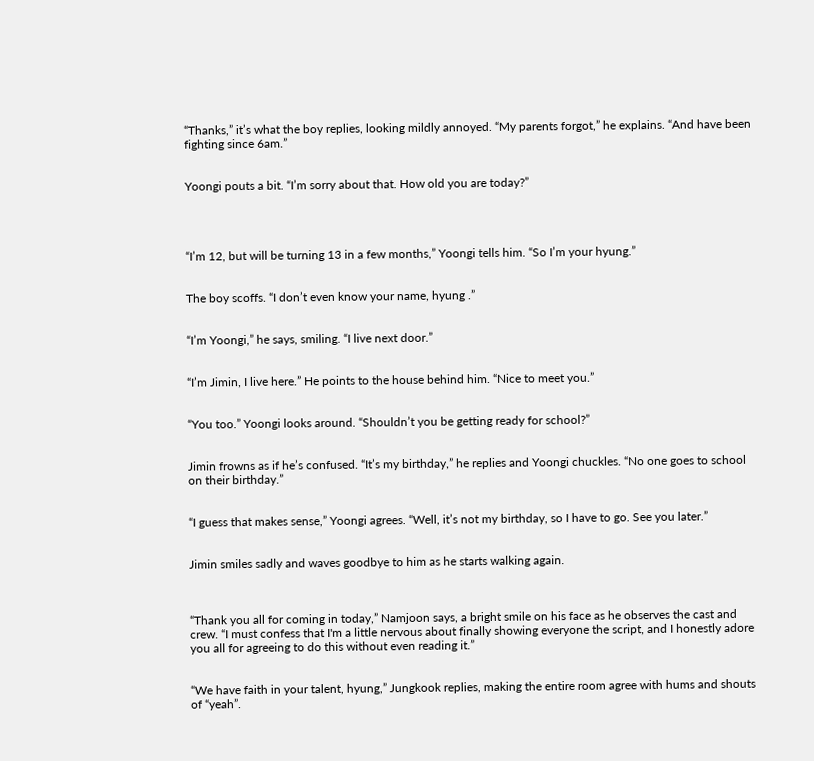“Thanks,” it’s what the boy replies, looking mildly annoyed. “My parents forgot,” he explains. “And have been fighting since 6am.”


Yoongi pouts a bit. “I’m sorry about that. How old you are today?”




“I’m 12, but will be turning 13 in a few months,” Yoongi tells him. “So I’m your hyung.”


The boy scoffs. “I don’t even know your name, hyung .”


“I’m Yoongi,” he says, smiling. “I live next door.”


“I’m Jimin, I live here.” He points to the house behind him. “Nice to meet you.”


“You too.” Yoongi looks around. “Shouldn’t you be getting ready for school?”


Jimin frowns as if he’s confused. “It’s my birthday,” he replies and Yoongi chuckles. “No one goes to school on their birthday.”


“I guess that makes sense,” Yoongi agrees. “Well, it’s not my birthday, so I have to go. See you later.”


Jimin smiles sadly and waves goodbye to him as he starts walking again.



“Thank you all for coming in today,” Namjoon says, a bright smile on his face as he observes the cast and crew. “I must confess that I'm a little nervous about finally showing everyone the script, and I honestly adore you all for agreeing to do this without even reading it.”


“We have faith in your talent, hyung,” Jungkook replies, making the entire room agree with hums and shouts of “yeah”.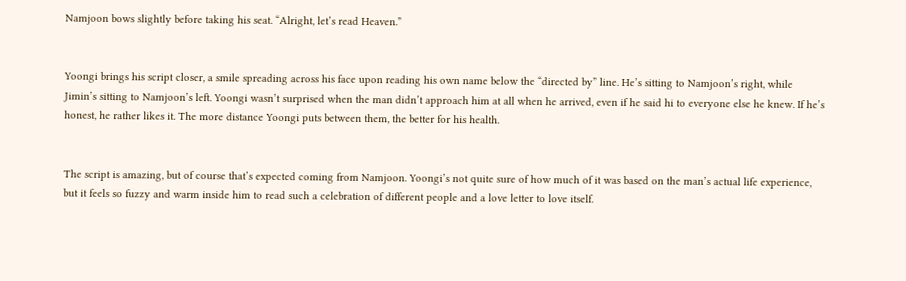Namjoon bows slightly before taking his seat. “Alright, let’s read Heaven.”


Yoongi brings his script closer, a smile spreading across his face upon reading his own name below the “directed by” line. He’s sitting to Namjoon’s right, while Jimin’s sitting to Namjoon’s left. Yoongi wasn’t surprised when the man didn’t approach him at all when he arrived, even if he said hi to everyone else he knew. If he’s honest, he rather likes it. The more distance Yoongi puts between them, the better for his health.


The script is amazing, but of course that’s expected coming from Namjoon. Yoongi’s not quite sure of how much of it was based on the man’s actual life experience, but it feels so fuzzy and warm inside him to read such a celebration of different people and a love letter to love itself.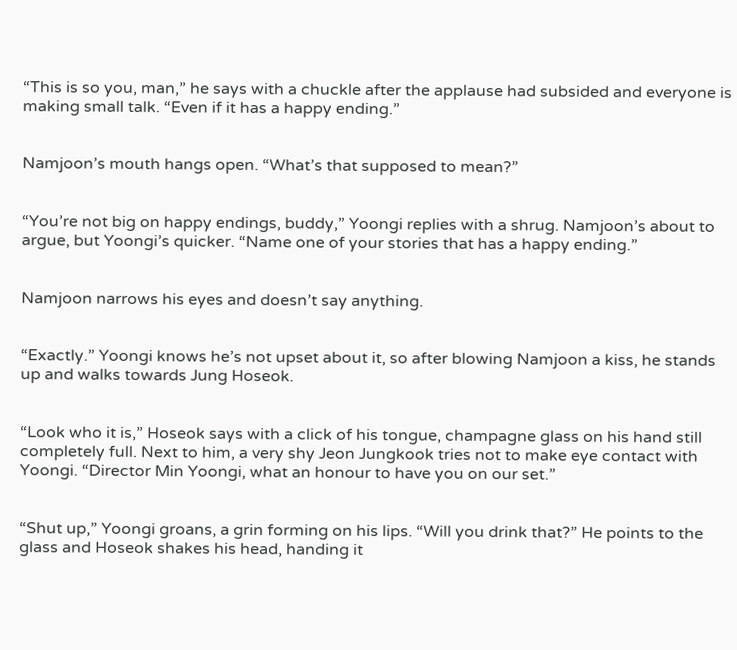“This is so you, man,” he says with a chuckle after the applause had subsided and everyone is making small talk. “Even if it has a happy ending.”


Namjoon’s mouth hangs open. “What’s that supposed to mean?”


“You’re not big on happy endings, buddy,” Yoongi replies with a shrug. Namjoon’s about to argue, but Yoongi’s quicker. “Name one of your stories that has a happy ending.”


Namjoon narrows his eyes and doesn’t say anything.


“Exactly.” Yoongi knows he’s not upset about it, so after blowing Namjoon a kiss, he stands up and walks towards Jung Hoseok.


“Look who it is,” Hoseok says with a click of his tongue, champagne glass on his hand still completely full. Next to him, a very shy Jeon Jungkook tries not to make eye contact with Yoongi. “Director Min Yoongi, what an honour to have you on our set.”


“Shut up,” Yoongi groans, a grin forming on his lips. “Will you drink that?” He points to the glass and Hoseok shakes his head, handing it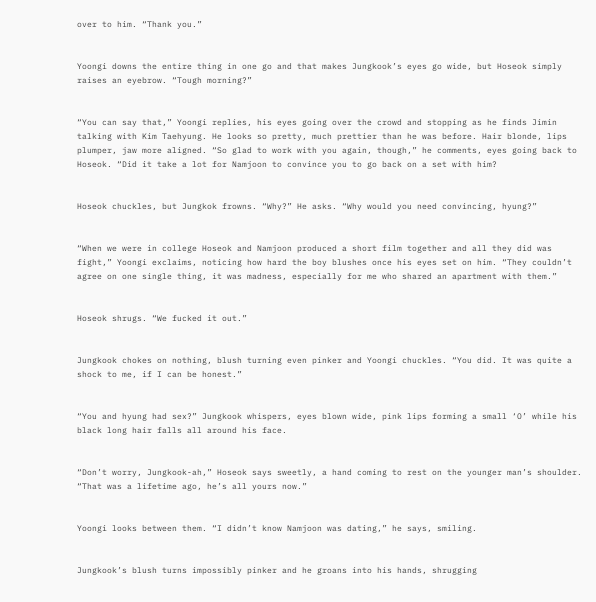over to him. “Thank you.”


Yoongi downs the entire thing in one go and that makes Jungkook’s eyes go wide, but Hoseok simply raises an eyebrow. “Tough morning?”


“You can say that,” Yoongi replies, his eyes going over the crowd and stopping as he finds Jimin talking with Kim Taehyung. He looks so pretty, much prettier than he was before. Hair blonde, lips plumper, jaw more aligned. “So glad to work with you again, though,” he comments, eyes going back to Hoseok. “Did it take a lot for Namjoon to convince you to go back on a set with him?


Hoseok chuckles, but Jungkok frowns. “Why?” He asks. “Why would you need convincing, hyung?”


“When we were in college Hoseok and Namjoon produced a short film together and all they did was fight,” Yoongi exclaims, noticing how hard the boy blushes once his eyes set on him. “They couldn’t agree on one single thing, it was madness, especially for me who shared an apartment with them.”


Hoseok shrugs. “We fucked it out.”


Jungkook chokes on nothing, blush turning even pinker and Yoongi chuckles. “You did. It was quite a shock to me, if I can be honest.”


“You and hyung had sex?” Jungkook whispers, eyes blown wide, pink lips forming a small ‘O’ while his black long hair falls all around his face.


“Don’t worry, Jungkook-ah,” Hoseok says sweetly, a hand coming to rest on the younger man’s shoulder. “That was a lifetime ago, he’s all yours now.”


Yoongi looks between them. “I didn’t know Namjoon was dating,” he says, smiling.


Jungkook’s blush turns impossibly pinker and he groans into his hands, shrugging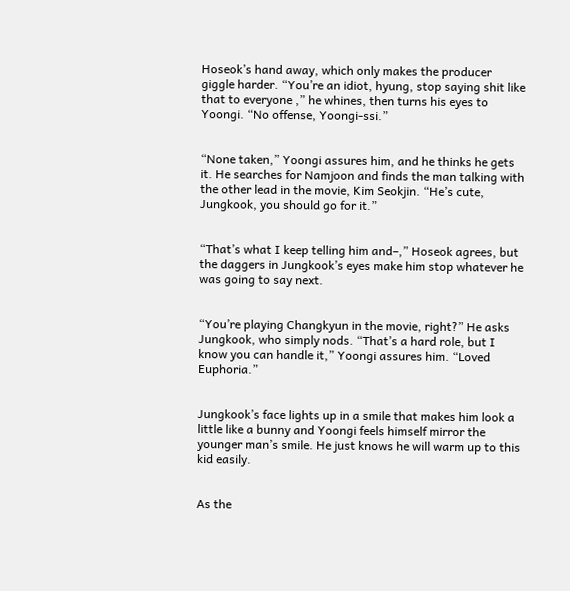Hoseok’s hand away, which only makes the producer giggle harder. “You’re an idiot, hyung, stop saying shit like that to everyone ,” he whines, then turns his eyes to Yoongi. “No offense, Yoongi-ssi.”


“None taken,” Yoongi assures him, and he thinks he gets it. He searches for Namjoon and finds the man talking with the other lead in the movie, Kim Seokjin. “He’s cute, Jungkook, you should go for it.”


“That’s what I keep telling him and–,” Hoseok agrees, but the daggers in Jungkook’s eyes make him stop whatever he was going to say next.


“You’re playing Changkyun in the movie, right?” He asks Jungkook, who simply nods. “That’s a hard role, but I know you can handle it,” Yoongi assures him. “Loved Euphoria.”


Jungkook’s face lights up in a smile that makes him look a little like a bunny and Yoongi feels himself mirror the younger man’s smile. He just knows he will warm up to this kid easily.


As the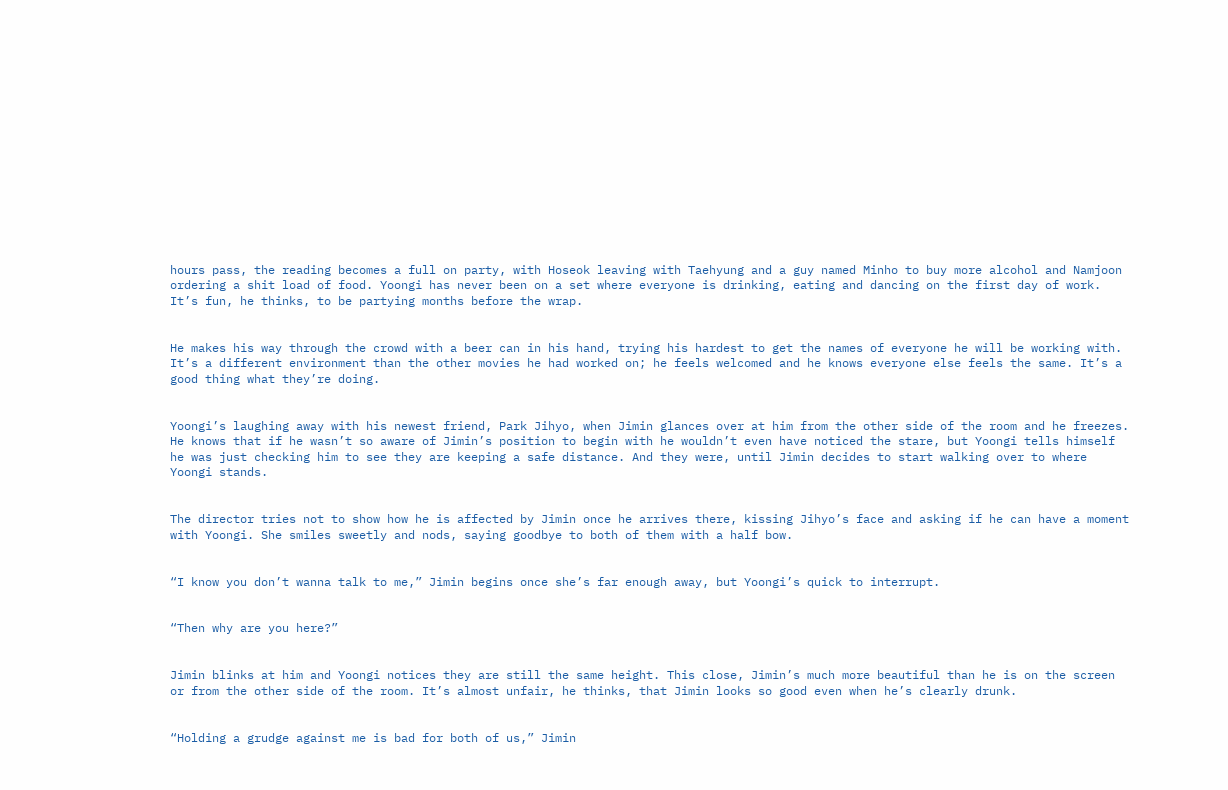hours pass, the reading becomes a full on party, with Hoseok leaving with Taehyung and a guy named Minho to buy more alcohol and Namjoon ordering a shit load of food. Yoongi has never been on a set where everyone is drinking, eating and dancing on the first day of work. It’s fun, he thinks, to be partying months before the wrap.


He makes his way through the crowd with a beer can in his hand, trying his hardest to get the names of everyone he will be working with. It’s a different environment than the other movies he had worked on; he feels welcomed and he knows everyone else feels the same. It’s a good thing what they’re doing.


Yoongi’s laughing away with his newest friend, Park Jihyo, when Jimin glances over at him from the other side of the room and he freezes. He knows that if he wasn’t so aware of Jimin’s position to begin with he wouldn’t even have noticed the stare, but Yoongi tells himself he was just checking him to see they are keeping a safe distance. And they were, until Jimin decides to start walking over to where Yoongi stands.


The director tries not to show how he is affected by Jimin once he arrives there, kissing Jihyo’s face and asking if he can have a moment with Yoongi. She smiles sweetly and nods, saying goodbye to both of them with a half bow.


“I know you don’t wanna talk to me,” Jimin begins once she’s far enough away, but Yoongi’s quick to interrupt.


“Then why are you here?”


Jimin blinks at him and Yoongi notices they are still the same height. This close, Jimin’s much more beautiful than he is on the screen or from the other side of the room. It’s almost unfair, he thinks, that Jimin looks so good even when he’s clearly drunk.


“Holding a grudge against me is bad for both of us,” Jimin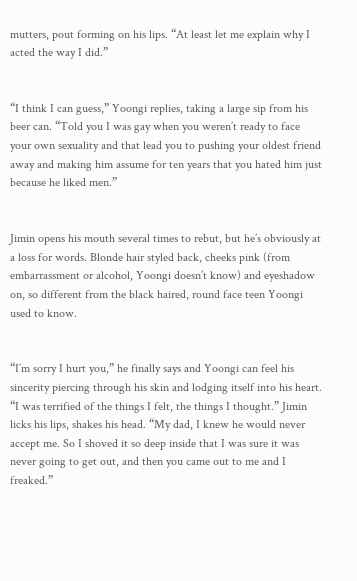mutters, pout forming on his lips. “At least let me explain why I acted the way I did.”


“I think I can guess,” Yoongi replies, taking a large sip from his beer can. “Told you I was gay when you weren’t ready to face your own sexuality and that lead you to pushing your oldest friend away and making him assume for ten years that you hated him just because he liked men.”


Jimin opens his mouth several times to rebut, but he’s obviously at a loss for words. Blonde hair styled back, cheeks pink (from embarrassment or alcohol, Yoongi doesn’t know) and eyeshadow on, so different from the black haired, round face teen Yoongi used to know.


“I’m sorry I hurt you,” he finally says and Yoongi can feel his sincerity piercing through his skin and lodging itself into his heart. “I was terrified of the things I felt, the things I thought.” Jimin licks his lips, shakes his head. “My dad, I knew he would never accept me. So I shoved it so deep inside that I was sure it was never going to get out, and then you came out to me and I freaked.”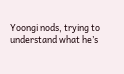Yoongi nods, trying to understand what he’s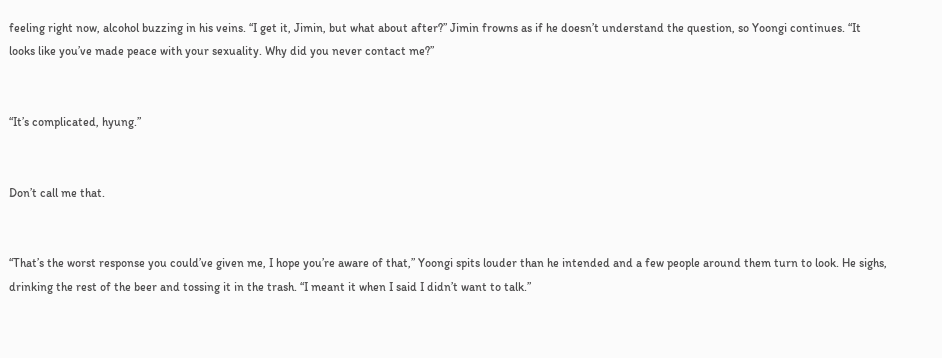feeling right now, alcohol buzzing in his veins. “I get it, Jimin, but what about after?” Jimin frowns as if he doesn’t understand the question, so Yoongi continues. “It looks like you’ve made peace with your sexuality. Why did you never contact me?”


“It’s complicated, hyung.”


Don’t call me that.


“That’s the worst response you could’ve given me, I hope you’re aware of that,” Yoongi spits louder than he intended and a few people around them turn to look. He sighs, drinking the rest of the beer and tossing it in the trash. “I meant it when I said I didn’t want to talk.”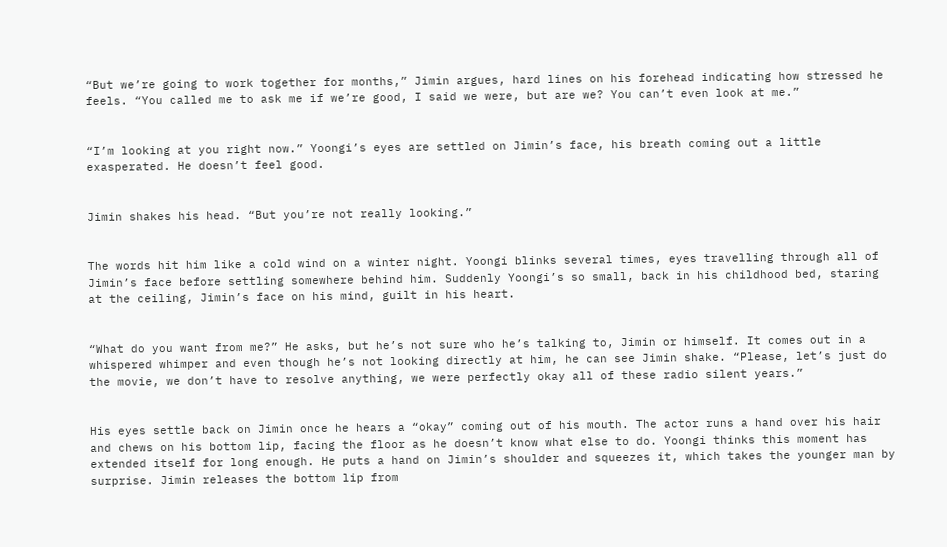“But we’re going to work together for months,” Jimin argues, hard lines on his forehead indicating how stressed he feels. “You called me to ask me if we’re good, I said we were, but are we? You can’t even look at me.”


“I’m looking at you right now.” Yoongi’s eyes are settled on Jimin’s face, his breath coming out a little exasperated. He doesn’t feel good.


Jimin shakes his head. “But you’re not really looking.”


The words hit him like a cold wind on a winter night. Yoongi blinks several times, eyes travelling through all of Jimin’s face before settling somewhere behind him. Suddenly Yoongi’s so small, back in his childhood bed, staring at the ceiling, Jimin’s face on his mind, guilt in his heart.


“What do you want from me?” He asks, but he’s not sure who he’s talking to, Jimin or himself. It comes out in a whispered whimper and even though he’s not looking directly at him, he can see Jimin shake. “Please, let’s just do the movie, we don’t have to resolve anything, we were perfectly okay all of these radio silent years.”


His eyes settle back on Jimin once he hears a “okay” coming out of his mouth. The actor runs a hand over his hair and chews on his bottom lip, facing the floor as he doesn’t know what else to do. Yoongi thinks this moment has extended itself for long enough. He puts a hand on Jimin’s shoulder and squeezes it, which takes the younger man by surprise. Jimin releases the bottom lip from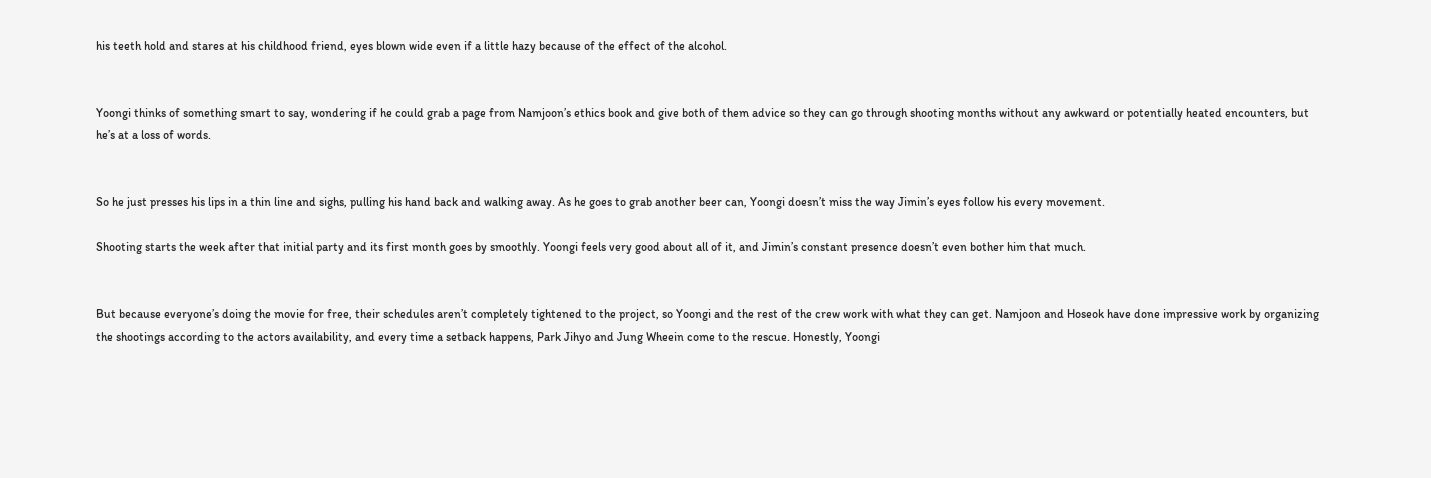his teeth hold and stares at his childhood friend, eyes blown wide even if a little hazy because of the effect of the alcohol.


Yoongi thinks of something smart to say, wondering if he could grab a page from Namjoon’s ethics book and give both of them advice so they can go through shooting months without any awkward or potentially heated encounters, but he’s at a loss of words.


So he just presses his lips in a thin line and sighs, pulling his hand back and walking away. As he goes to grab another beer can, Yoongi doesn’t miss the way Jimin’s eyes follow his every movement.

Shooting starts the week after that initial party and its first month goes by smoothly. Yoongi feels very good about all of it, and Jimin’s constant presence doesn’t even bother him that much.


But because everyone’s doing the movie for free, their schedules aren’t completely tightened to the project, so Yoongi and the rest of the crew work with what they can get. Namjoon and Hoseok have done impressive work by organizing the shootings according to the actors availability, and every time a setback happens, Park Jihyo and Jung Wheein come to the rescue. Honestly, Yoongi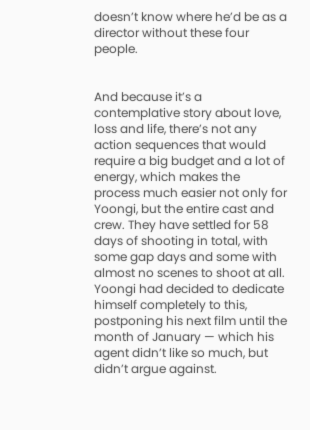doesn’t know where he’d be as a director without these four people.


And because it’s a contemplative story about love, loss and life, there’s not any action sequences that would require a big budget and a lot of energy, which makes the process much easier not only for Yoongi, but the entire cast and crew. They have settled for 58 days of shooting in total, with some gap days and some with almost no scenes to shoot at all. Yoongi had decided to dedicate himself completely to this, postponing his next film until the month of January — which his agent didn’t like so much, but didn’t argue against.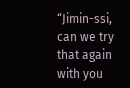“Jimin-ssi, can we try that again with you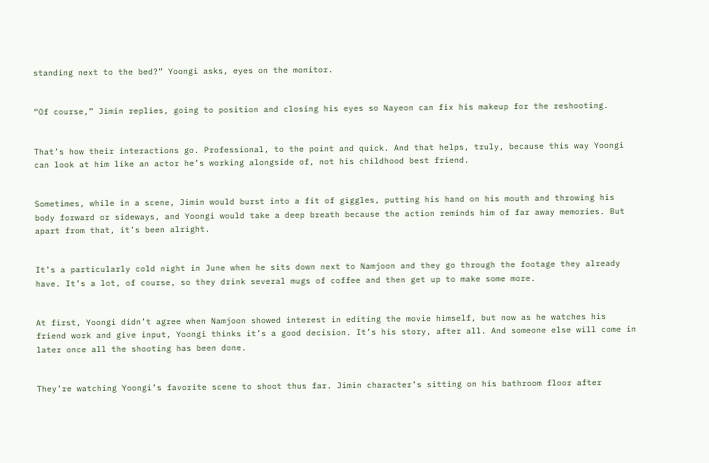standing next to the bed?” Yoongi asks, eyes on the monitor.


“Of course,” Jimin replies, going to position and closing his eyes so Nayeon can fix his makeup for the reshooting.


That’s how their interactions go. Professional, to the point and quick. And that helps, truly, because this way Yoongi can look at him like an actor he’s working alongside of, not his childhood best friend.


Sometimes, while in a scene, Jimin would burst into a fit of giggles, putting his hand on his mouth and throwing his body forward or sideways, and Yoongi would take a deep breath because the action reminds him of far away memories. But apart from that, it’s been alright.


It’s a particularly cold night in June when he sits down next to Namjoon and they go through the footage they already have. It’s a lot, of course, so they drink several mugs of coffee and then get up to make some more.


At first, Yoongi didn’t agree when Namjoon showed interest in editing the movie himself, but now as he watches his friend work and give input, Yoongi thinks it’s a good decision. It’s his story, after all. And someone else will come in later once all the shooting has been done.


They’re watching Yoongi’s favorite scene to shoot thus far. Jimin character’s sitting on his bathroom floor after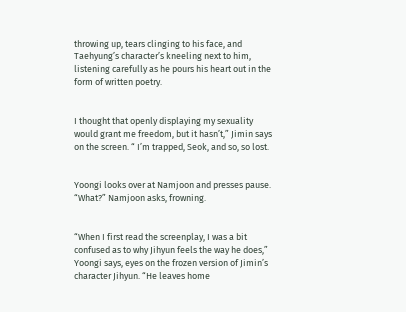throwing up, tears clinging to his face, and Taehyung’s character’s kneeling next to him, listening carefully as he pours his heart out in the form of written poetry.


I thought that openly displaying my sexuality would grant me freedom, but it hasn’t,” Jimin says on the screen. “ I’m trapped, Seok, and so, so lost.


Yoongi looks over at Namjoon and presses pause. “What?” Namjoon asks, frowning.


“When I first read the screenplay, I was a bit confused as to why Jihyun feels the way he does,” Yoongi says, eyes on the frozen version of Jimin’s character Jihyun. “He leaves home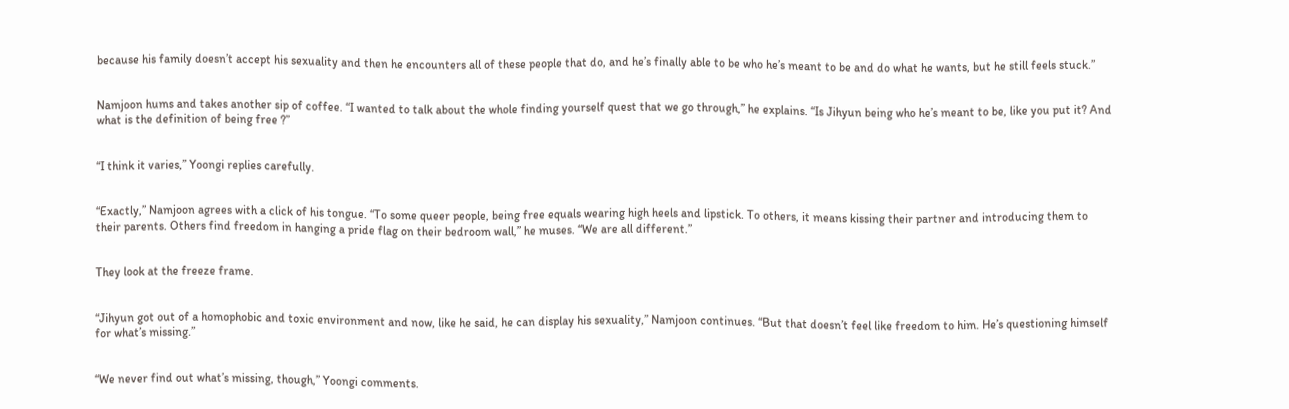because his family doesn’t accept his sexuality and then he encounters all of these people that do, and he’s finally able to be who he’s meant to be and do what he wants, but he still feels stuck.”


Namjoon hums and takes another sip of coffee. “I wanted to talk about the whole finding yourself quest that we go through,” he explains. “Is Jihyun being who he’s meant to be, like you put it? And what is the definition of being free ?”


“I think it varies,” Yoongi replies carefully.


“Exactly,” Namjoon agrees with a click of his tongue. “To some queer people, being free equals wearing high heels and lipstick. To others, it means kissing their partner and introducing them to their parents. Others find freedom in hanging a pride flag on their bedroom wall,” he muses. “We are all different.”


They look at the freeze frame.


“Jihyun got out of a homophobic and toxic environment and now, like he said, he can display his sexuality,” Namjoon continues. “But that doesn’t feel like freedom to him. He’s questioning himself for what’s missing.”


“We never find out what’s missing, though,” Yoongi comments.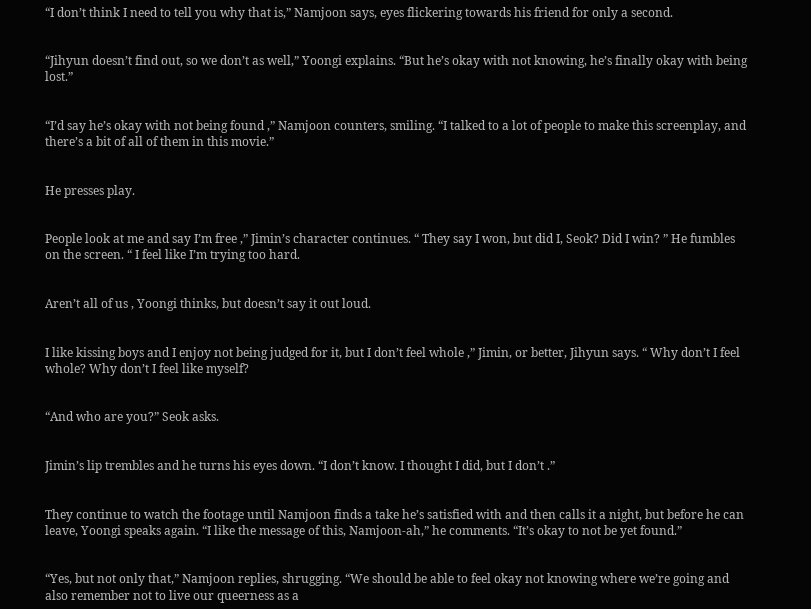“I don’t think I need to tell you why that is,” Namjoon says, eyes flickering towards his friend for only a second.


“Jihyun doesn’t find out, so we don’t as well,” Yoongi explains. “But he’s okay with not knowing, he’s finally okay with being lost.”


“I’d say he’s okay with not being found ,” Namjoon counters, smiling. “I talked to a lot of people to make this screenplay, and there’s a bit of all of them in this movie.”


He presses play.


People look at me and say I’m free ,” Jimin’s character continues. “ They say I won, but did I, Seok? Did I win? ” He fumbles on the screen. “ I feel like I’m trying too hard.


Aren’t all of us , Yoongi thinks, but doesn’t say it out loud.


I like kissing boys and I enjoy not being judged for it, but I don’t feel whole ,” Jimin, or better, Jihyun says. “ Why don’t I feel whole? Why don’t I feel like myself?


“And who are you?” Seok asks.


Jimin’s lip trembles and he turns his eyes down. “I don’t know. I thought I did, but I don’t .”


They continue to watch the footage until Namjoon finds a take he’s satisfied with and then calls it a night, but before he can leave, Yoongi speaks again. “I like the message of this, Namjoon-ah,” he comments. “It’s okay to not be yet found.”


“Yes, but not only that,” Namjoon replies, shrugging. “We should be able to feel okay not knowing where we’re going and also remember not to live our queerness as a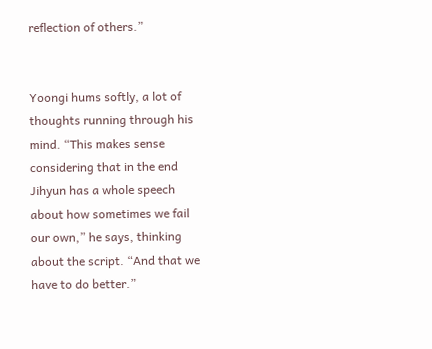reflection of others.”


Yoongi hums softly, a lot of thoughts running through his mind. “This makes sense considering that in the end Jihyun has a whole speech about how sometimes we fail our own,” he says, thinking about the script. “And that we have to do better.”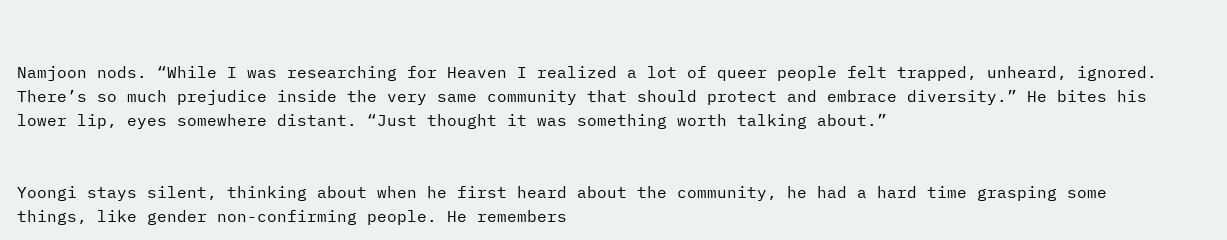Namjoon nods. “While I was researching for Heaven I realized a lot of queer people felt trapped, unheard, ignored. There’s so much prejudice inside the very same community that should protect and embrace diversity.” He bites his lower lip, eyes somewhere distant. “Just thought it was something worth talking about.”


Yoongi stays silent, thinking about when he first heard about the community, he had a hard time grasping some things, like gender non-confirming people. He remembers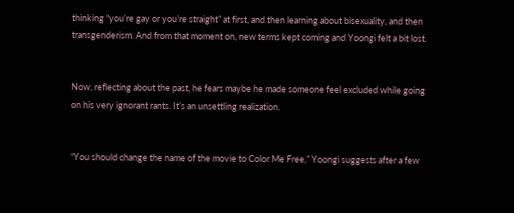thinking “you’re gay or you’re straight” at first, and then learning about bisexuality, and then transgenderism. And from that moment on, new terms kept coming and Yoongi felt a bit lost.


Now, reflecting about the past, he fears maybe he made someone feel excluded while going on his very ignorant rants. It’s an unsettling realization.


“You should change the name of the movie to Color Me Free,” Yoongi suggests after a few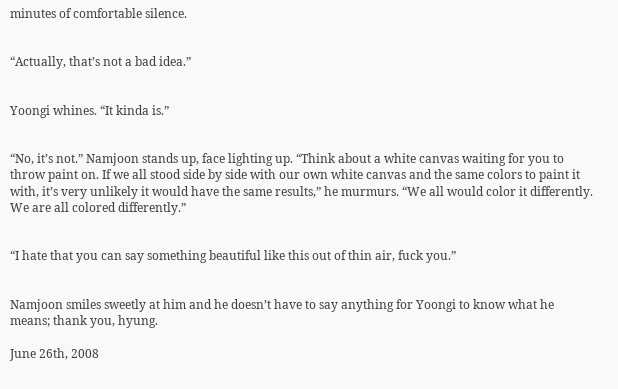minutes of comfortable silence.


“Actually, that’s not a bad idea.”


Yoongi whines. “It kinda is.”


“No, it’s not.” Namjoon stands up, face lighting up. “Think about a white canvas waiting for you to throw paint on. If we all stood side by side with our own white canvas and the same colors to paint it with, it’s very unlikely it would have the same results,” he murmurs. “We all would color it differently. We are all colored differently.”


“I hate that you can say something beautiful like this out of thin air, fuck you.”


Namjoon smiles sweetly at him and he doesn’t have to say anything for Yoongi to know what he means; thank you, hyung.

June 26th, 2008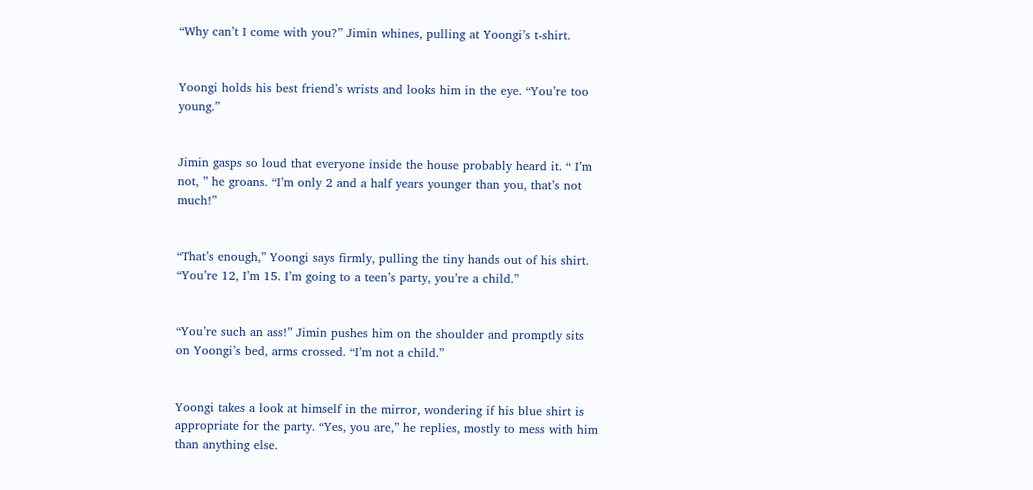“Why can’t I come with you?” Jimin whines, pulling at Yoongi’s t-shirt.


Yoongi holds his best friend’s wrists and looks him in the eye. “You’re too young.”


Jimin gasps so loud that everyone inside the house probably heard it. “ I’m not, ” he groans. “I’m only 2 and a half years younger than you, that’s not much!”


“That’s enough,” Yoongi says firmly, pulling the tiny hands out of his shirt. “You’re 12, I’m 15. I’m going to a teen’s party, you’re a child.”


“You’re such an ass!” Jimin pushes him on the shoulder and promptly sits on Yoongi’s bed, arms crossed. “I’m not a child.”


Yoongi takes a look at himself in the mirror, wondering if his blue shirt is appropriate for the party. “Yes, you are,” he replies, mostly to mess with him than anything else.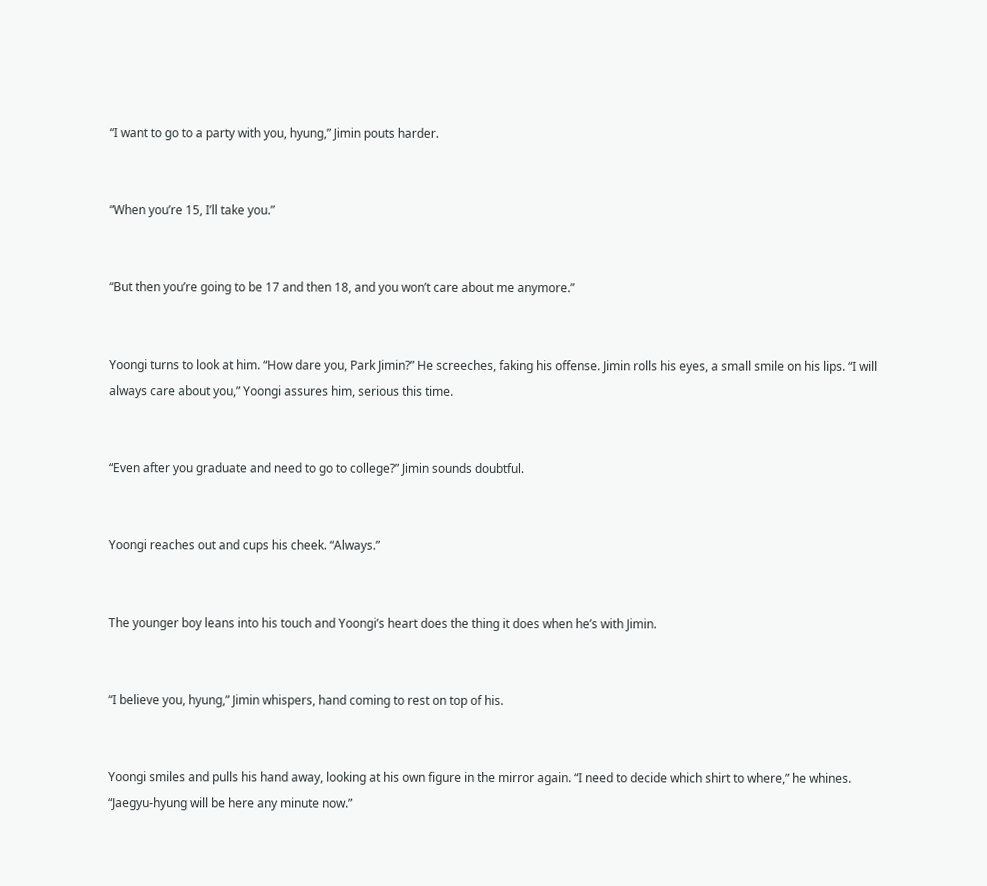“I want to go to a party with you, hyung,” Jimin pouts harder.


“When you’re 15, I’ll take you.”


“But then you’re going to be 17 and then 18, and you won’t care about me anymore.”


Yoongi turns to look at him. “How dare you, Park Jimin?” He screeches, faking his offense. Jimin rolls his eyes, a small smile on his lips. “I will always care about you,” Yoongi assures him, serious this time.


“Even after you graduate and need to go to college?” Jimin sounds doubtful.


Yoongi reaches out and cups his cheek. “Always.”


The younger boy leans into his touch and Yoongi’s heart does the thing it does when he’s with Jimin.


“I believe you, hyung,” Jimin whispers, hand coming to rest on top of his.


Yoongi smiles and pulls his hand away, looking at his own figure in the mirror again. “I need to decide which shirt to where,” he whines. “Jaegyu-hyung will be here any minute now.”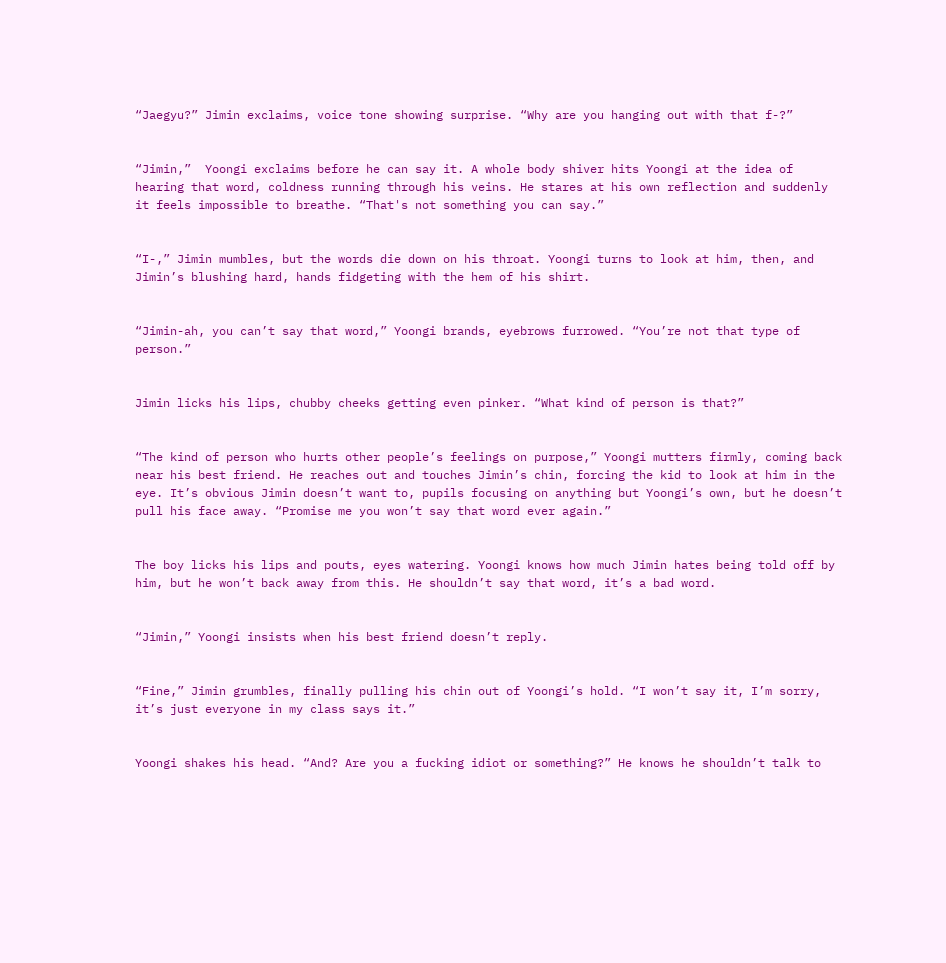“Jaegyu?” Jimin exclaims, voice tone showing surprise. “Why are you hanging out with that f-?”


“Jimin,”  Yoongi exclaims before he can say it. A whole body shiver hits Yoongi at the idea of hearing that word, coldness running through his veins. He stares at his own reflection and suddenly it feels impossible to breathe. “That's not something you can say.”


“I-,” Jimin mumbles, but the words die down on his throat. Yoongi turns to look at him, then, and Jimin’s blushing hard, hands fidgeting with the hem of his shirt.


“Jimin-ah, you can’t say that word,” Yoongi brands, eyebrows furrowed. “You’re not that type of person.”


Jimin licks his lips, chubby cheeks getting even pinker. “What kind of person is that?”


“The kind of person who hurts other people’s feelings on purpose,” Yoongi mutters firmly, coming back near his best friend. He reaches out and touches Jimin’s chin, forcing the kid to look at him in the eye. It’s obvious Jimin doesn’t want to, pupils focusing on anything but Yoongi’s own, but he doesn’t pull his face away. “Promise me you won’t say that word ever again.”


The boy licks his lips and pouts, eyes watering. Yoongi knows how much Jimin hates being told off by him, but he won’t back away from this. He shouldn’t say that word, it’s a bad word.


“Jimin,” Yoongi insists when his best friend doesn’t reply.


“Fine,” Jimin grumbles, finally pulling his chin out of Yoongi’s hold. “I won’t say it, I’m sorry, it’s just everyone in my class says it.”


Yoongi shakes his head. “And? Are you a fucking idiot or something?” He knows he shouldn’t talk to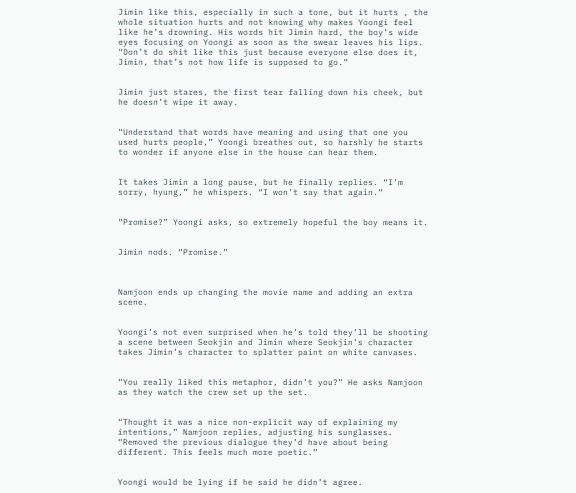Jimin like this, especially in such a tone, but it hurts , the whole situation hurts and not knowing why makes Yoongi feel like he’s drowning. His words hit Jimin hard, the boy’s wide eyes focusing on Yoongi as soon as the swear leaves his lips. “Don’t do shit like this just because everyone else does it, Jimin, that’s not how life is supposed to go.”


Jimin just stares, the first tear falling down his cheek, but he doesn’t wipe it away.


“Understand that words have meaning and using that one you used hurts people,” Yoongi breathes out, so harshly he starts to wonder if anyone else in the house can hear them.


It takes Jimin a long pause, but he finally replies. “I’m sorry, hyung,” he whispers. “I won’t say that again.”


“Promise?” Yoongi asks, so extremely hopeful the boy means it.


Jimin nods. “Promise.”



Namjoon ends up changing the movie name and adding an extra scene.


Yoongi’s not even surprised when he’s told they’ll be shooting a scene between Seokjin and Jimin where Seokjin’s character takes Jimin’s character to splatter paint on white canvases.


“You really liked this metaphor, didn’t you?” He asks Namjoon as they watch the crew set up the set.


“Thought it was a nice non-explicit way of explaining my intentions,” Namjoon replies, adjusting his sunglasses. “Removed the previous dialogue they’d have about being different. This feels much more poetic.”


Yoongi would be lying if he said he didn’t agree.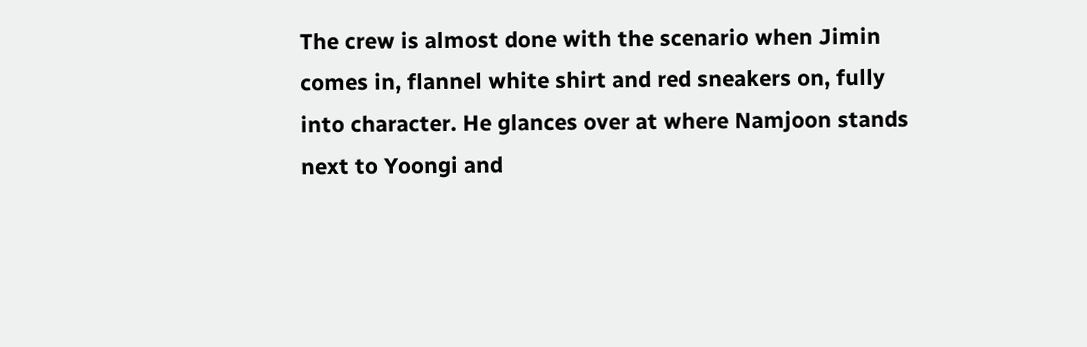The crew is almost done with the scenario when Jimin comes in, flannel white shirt and red sneakers on, fully into character. He glances over at where Namjoon stands next to Yoongi and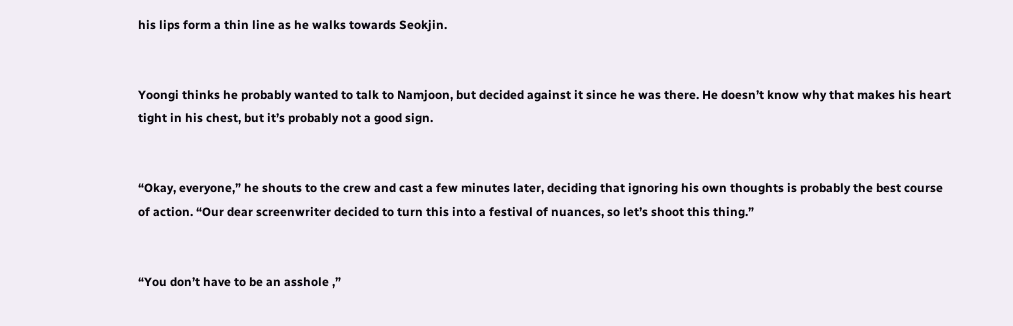his lips form a thin line as he walks towards Seokjin.


Yoongi thinks he probably wanted to talk to Namjoon, but decided against it since he was there. He doesn’t know why that makes his heart tight in his chest, but it’s probably not a good sign.


“Okay, everyone,” he shouts to the crew and cast a few minutes later, deciding that ignoring his own thoughts is probably the best course of action. “Our dear screenwriter decided to turn this into a festival of nuances, so let’s shoot this thing.”


“You don’t have to be an asshole ,”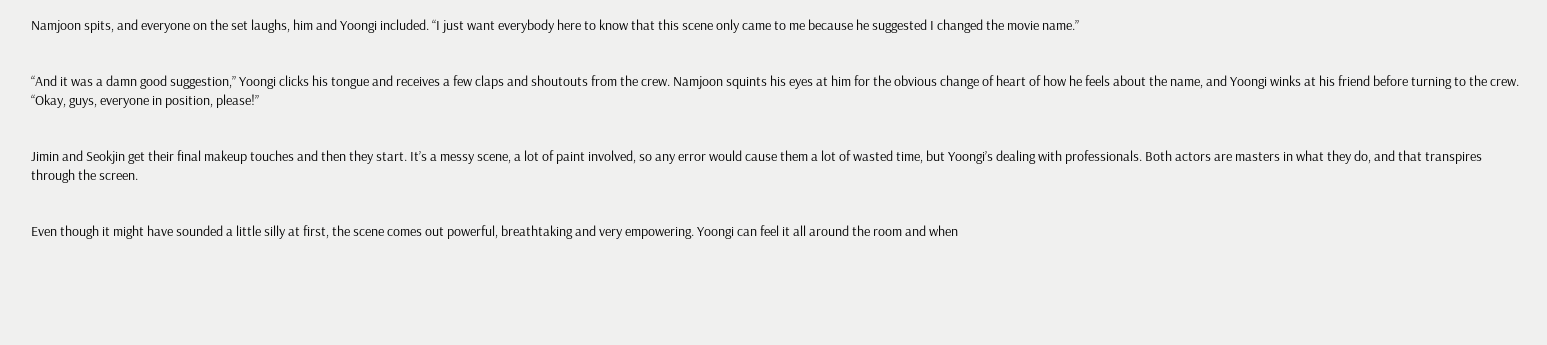Namjoon spits, and everyone on the set laughs, him and Yoongi included. “I just want everybody here to know that this scene only came to me because he suggested I changed the movie name.”


“And it was a damn good suggestion,” Yoongi clicks his tongue and receives a few claps and shoutouts from the crew. Namjoon squints his eyes at him for the obvious change of heart of how he feels about the name, and Yoongi winks at his friend before turning to the crew.  “Okay, guys, everyone in position, please!”


Jimin and Seokjin get their final makeup touches and then they start. It’s a messy scene, a lot of paint involved, so any error would cause them a lot of wasted time, but Yoongi’s dealing with professionals. Both actors are masters in what they do, and that transpires through the screen.


Even though it might have sounded a little silly at first, the scene comes out powerful, breathtaking and very empowering. Yoongi can feel it all around the room and when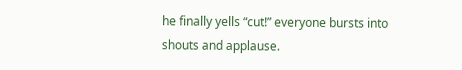he finally yells “cut!” everyone bursts into shouts and applause.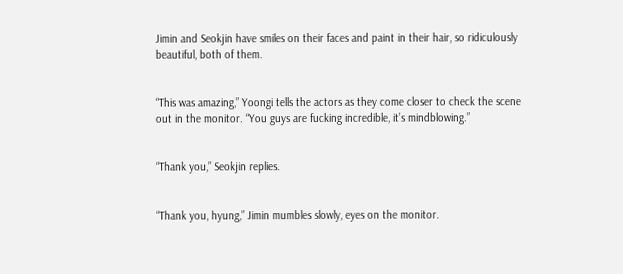Jimin and Seokjin have smiles on their faces and paint in their hair, so ridiculously beautiful, both of them.


“This was amazing,” Yoongi tells the actors as they come closer to check the scene out in the monitor. “You guys are fucking incredible, it’s mindblowing.”


“Thank you,” Seokjin replies.


“Thank you, hyung,” Jimin mumbles slowly, eyes on the monitor.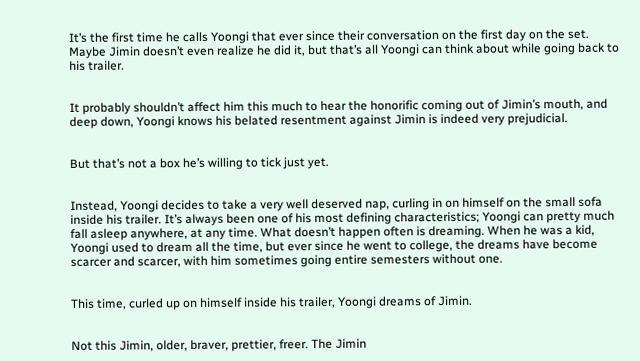It’s the first time he calls Yoongi that ever since their conversation on the first day on the set. Maybe Jimin doesn’t even realize he did it, but that’s all Yoongi can think about while going back to his trailer.


It probably shouldn’t affect him this much to hear the honorific coming out of Jimin’s mouth, and deep down, Yoongi knows his belated resentment against Jimin is indeed very prejudicial.


But that’s not a box he’s willing to tick just yet.


Instead, Yoongi decides to take a very well deserved nap, curling in on himself on the small sofa inside his trailer. It’s always been one of his most defining characteristics; Yoongi can pretty much fall asleep anywhere, at any time. What doesn’t happen often is dreaming. When he was a kid, Yoongi used to dream all the time, but ever since he went to college, the dreams have become scarcer and scarcer, with him sometimes going entire semesters without one.


This time, curled up on himself inside his trailer, Yoongi dreams of Jimin.


Not this Jimin, older, braver, prettier, freer. The Jimin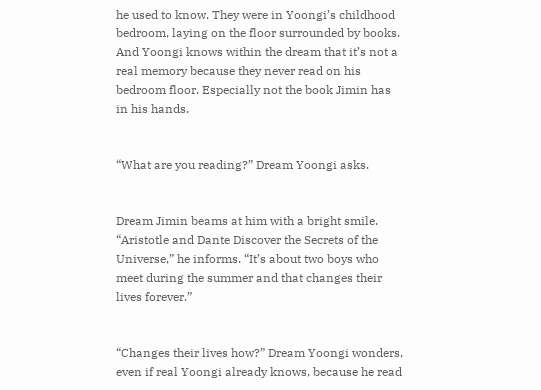he used to know. They were in Yoongi’s childhood bedroom, laying on the floor surrounded by books. And Yoongi knows within the dream that it’s not a real memory because they never read on his bedroom floor. Especially not the book Jimin has in his hands.


“What are you reading?” Dream Yoongi asks.


Dream Jimin beams at him with a bright smile. “Aristotle and Dante Discover the Secrets of the Universe,” he informs. “It’s about two boys who meet during the summer and that changes their lives forever.”


“Changes their lives how?” Dream Yoongi wonders, even if real Yoongi already knows, because he read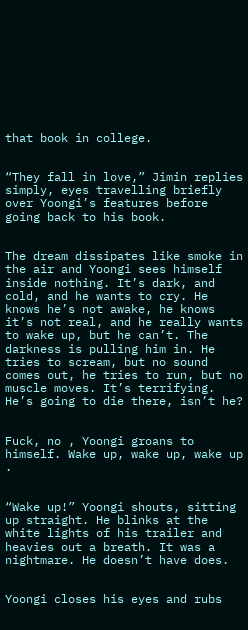that book in college.


“They fall in love,” Jimin replies simply, eyes travelling briefly over Yoongi’s features before going back to his book.


The dream dissipates like smoke in the air and Yoongi sees himself inside nothing. It’s dark, and cold, and he wants to cry. He knows he’s not awake, he knows it’s not real, and he really wants to wake up, but he can’t. The darkness is pulling him in. He tries to scream, but no sound comes out, he tries to run, but no muscle moves. It’s terrifying. He’s going to die there, isn’t he?


Fuck, no , Yoongi groans to himself. Wake up, wake up, wake up .


“Wake up!” Yoongi shouts, sitting up straight. He blinks at the white lights of his trailer and heavies out a breath. It was a nightmare. He doesn’t have does.


Yoongi closes his eyes and rubs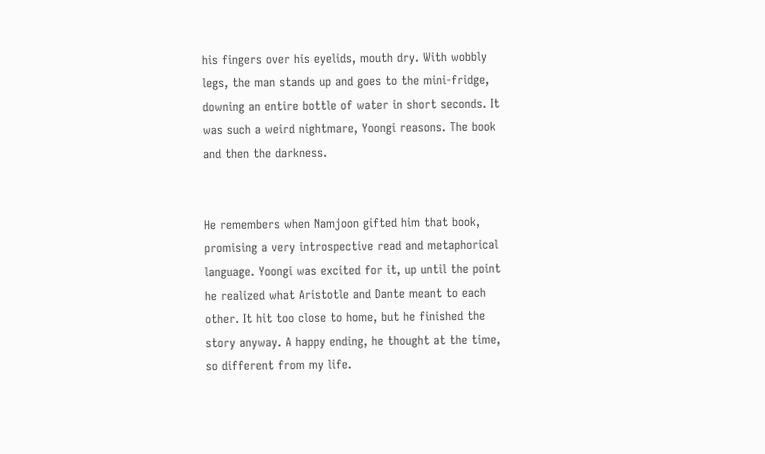his fingers over his eyelids, mouth dry. With wobbly legs, the man stands up and goes to the mini-fridge, downing an entire bottle of water in short seconds. It was such a weird nightmare, Yoongi reasons. The book and then the darkness.


He remembers when Namjoon gifted him that book, promising a very introspective read and metaphorical language. Yoongi was excited for it, up until the point he realized what Aristotle and Dante meant to each other. It hit too close to home, but he finished the story anyway. A happy ending, he thought at the time, so different from my life.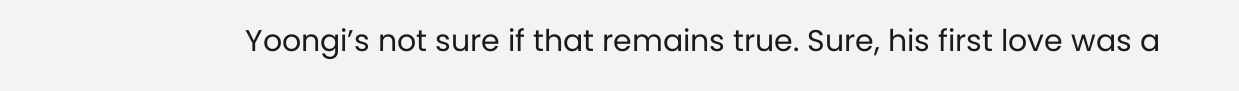Yoongi’s not sure if that remains true. Sure, his first love was a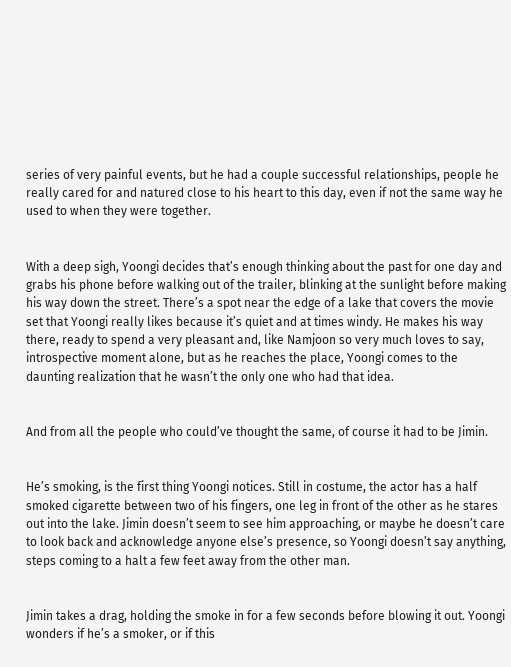series of very painful events, but he had a couple successful relationships, people he really cared for and natured close to his heart to this day, even if not the same way he used to when they were together.


With a deep sigh, Yoongi decides that’s enough thinking about the past for one day and grabs his phone before walking out of the trailer, blinking at the sunlight before making his way down the street. There’s a spot near the edge of a lake that covers the movie set that Yoongi really likes because it’s quiet and at times windy. He makes his way there, ready to spend a very pleasant and, like Namjoon so very much loves to say, introspective moment alone, but as he reaches the place, Yoongi comes to the daunting realization that he wasn’t the only one who had that idea.


And from all the people who could’ve thought the same, of course it had to be Jimin.


He’s smoking, is the first thing Yoongi notices. Still in costume, the actor has a half smoked cigarette between two of his fingers, one leg in front of the other as he stares out into the lake. Jimin doesn’t seem to see him approaching, or maybe he doesn’t care to look back and acknowledge anyone else’s presence, so Yoongi doesn’t say anything, steps coming to a halt a few feet away from the other man.


Jimin takes a drag, holding the smoke in for a few seconds before blowing it out. Yoongi wonders if he’s a smoker, or if this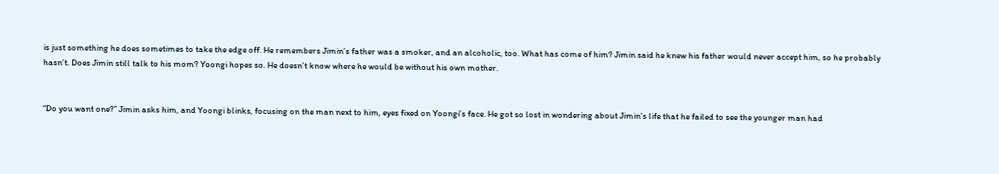is just something he does sometimes to take the edge off. He remembers Jimin’s father was a smoker, and an alcoholic, too. What has come of him? Jimin said he knew his father would never accept him, so he probably hasn’t. Does Jimin still talk to his mom? Yoongi hopes so. He doesn’t know where he would be without his own mother.


“Do you want one?” Jimin asks him, and Yoongi blinks, focusing on the man next to him, eyes fixed on Yoongi’s face. He got so lost in wondering about Jimin’s life that he failed to see the younger man had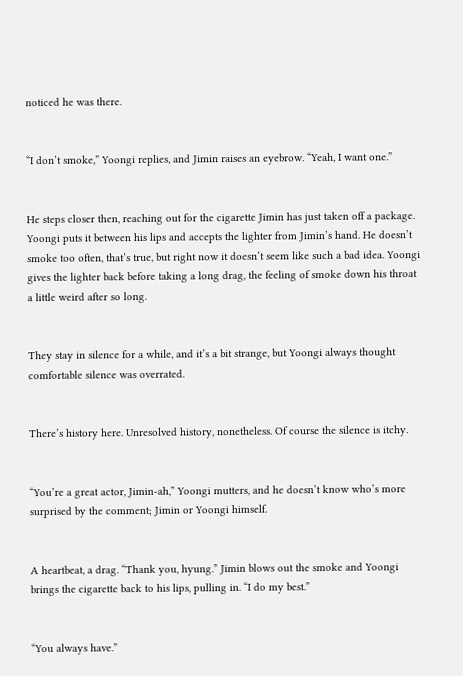noticed he was there.


“I don’t smoke,” Yoongi replies, and Jimin raises an eyebrow. “Yeah, I want one.”


He steps closer then, reaching out for the cigarette Jimin has just taken off a package. Yoongi puts it between his lips and accepts the lighter from Jimin’s hand. He doesn’t smoke too often, that’s true, but right now it doesn’t seem like such a bad idea. Yoongi gives the lighter back before taking a long drag, the feeling of smoke down his throat a little weird after so long.


They stay in silence for a while, and it’s a bit strange, but Yoongi always thought comfortable silence was overrated.


There’s history here. Unresolved history, nonetheless. Of course the silence is itchy.


“You’re a great actor, Jimin-ah,” Yoongi mutters, and he doesn’t know who’s more surprised by the comment; Jimin or Yoongi himself.


A heartbeat, a drag. “Thank you, hyung.” Jimin blows out the smoke and Yoongi brings the cigarette back to his lips, pulling in. “I do my best.”


“You always have.”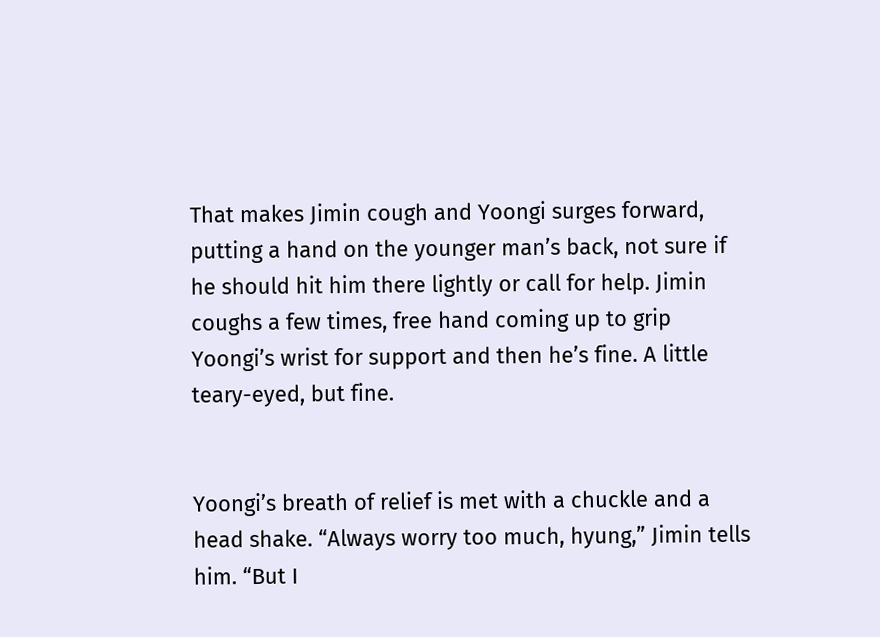That makes Jimin cough and Yoongi surges forward, putting a hand on the younger man’s back, not sure if he should hit him there lightly or call for help. Jimin coughs a few times, free hand coming up to grip Yoongi’s wrist for support and then he’s fine. A little teary-eyed, but fine.


Yoongi’s breath of relief is met with a chuckle and a head shake. “Always worry too much, hyung,” Jimin tells him. “But I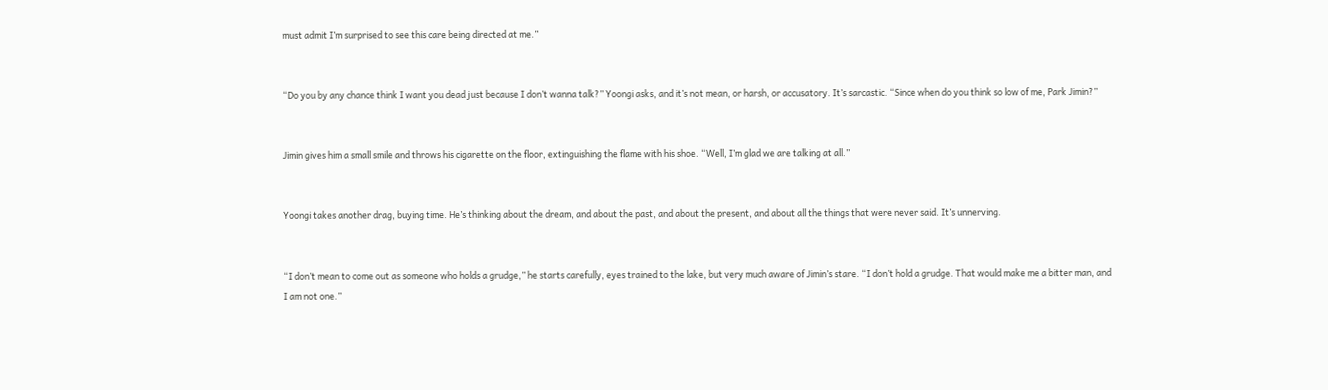must admit I’m surprised to see this care being directed at me.”


“Do you by any chance think I want you dead just because I don’t wanna talk?” Yoongi asks, and it’s not mean, or harsh, or accusatory. It’s sarcastic. “Since when do you think so low of me, Park Jimin?”


Jimin gives him a small smile and throws his cigarette on the floor, extinguishing the flame with his shoe. “Well, I’m glad we are talking at all.”


Yoongi takes another drag, buying time. He’s thinking about the dream, and about the past, and about the present, and about all the things that were never said. It’s unnerving.


“I don’t mean to come out as someone who holds a grudge,” he starts carefully, eyes trained to the lake, but very much aware of Jimin’s stare. “I don’t hold a grudge. That would make me a bitter man, and I am not one.”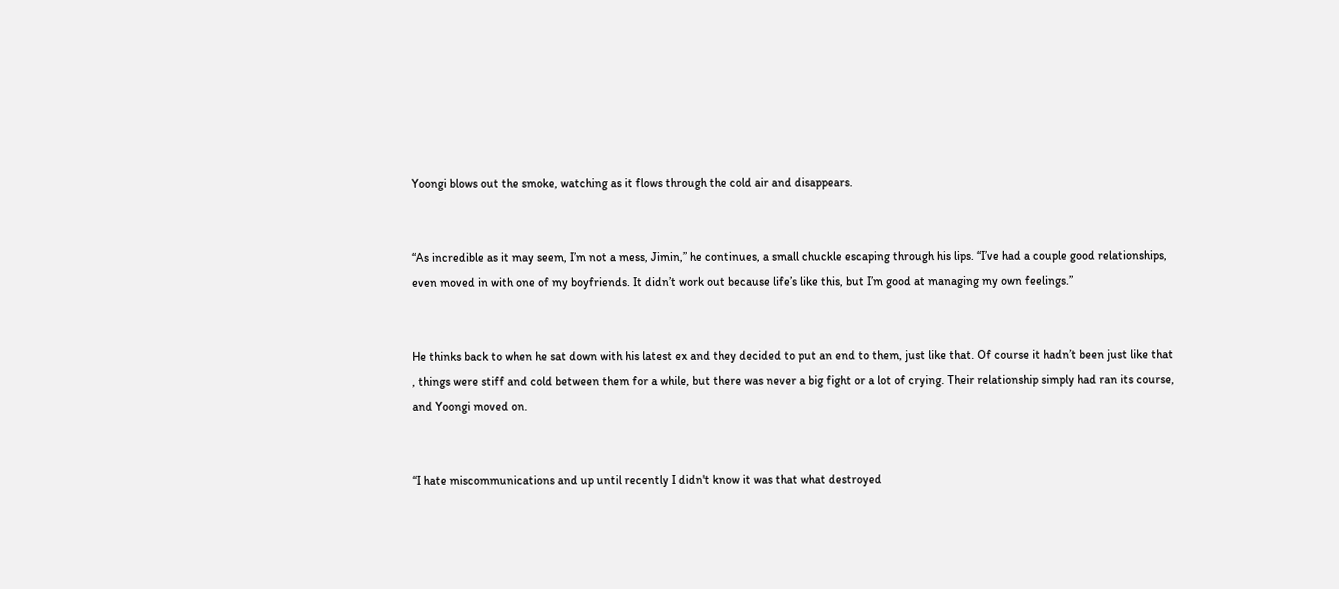Yoongi blows out the smoke, watching as it flows through the cold air and disappears.


“As incredible as it may seem, I’m not a mess, Jimin,” he continues, a small chuckle escaping through his lips. “I’ve had a couple good relationships, even moved in with one of my boyfriends. It didn’t work out because life’s like this, but I’m good at managing my own feelings.”


He thinks back to when he sat down with his latest ex and they decided to put an end to them, just like that. Of course it hadn’t been just like that , things were stiff and cold between them for a while, but there was never a big fight or a lot of crying. Their relationship simply had ran its course, and Yoongi moved on.


“I hate miscommunications and up until recently I didn't know it was that what destroyed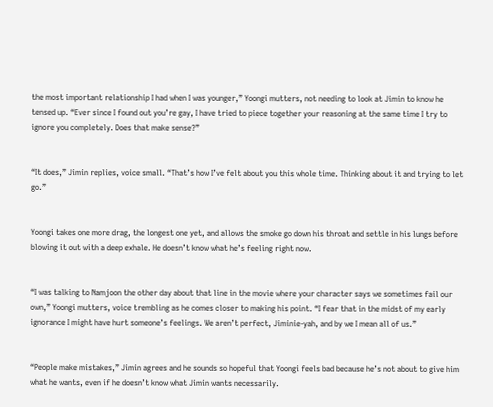the most important relationship I had when I was younger,” Yoongi mutters, not needing to look at Jimin to know he tensed up. “Ever since I found out you’re gay, I have tried to piece together your reasoning at the same time I try to ignore you completely. Does that make sense?”


“It does,” Jimin replies, voice small. “That’s how I’ve felt about you this whole time. Thinking about it and trying to let go.”


Yoongi takes one more drag, the longest one yet, and allows the smoke go down his throat and settle in his lungs before blowing it out with a deep exhale. He doesn’t know what he’s feeling right now.


“I was talking to Namjoon the other day about that line in the movie where your character says we sometimes fail our own,” Yoongi mutters, voice trembling as he comes closer to making his point. “I fear that in the midst of my early ignorance I might have hurt someone’s feelings. We aren’t perfect, Jiminie-yah, and by we I mean all of us.”


“People make mistakes,” Jimin agrees and he sounds so hopeful that Yoongi feels bad because he’s not about to give him what he wants, even if he doesn’t know what Jimin wants necessarily.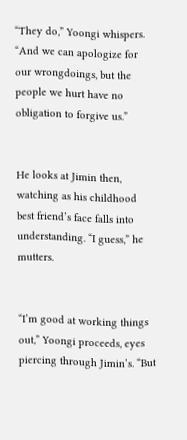“They do,” Yoongi whispers. “And we can apologize for our wrongdoings, but the people we hurt have no obligation to forgive us.”


He looks at Jimin then, watching as his childhood best friend’s face falls into understanding. “I guess,” he mutters.


“I’m good at working things out,” Yoongi proceeds, eyes piercing through Jimin’s. “But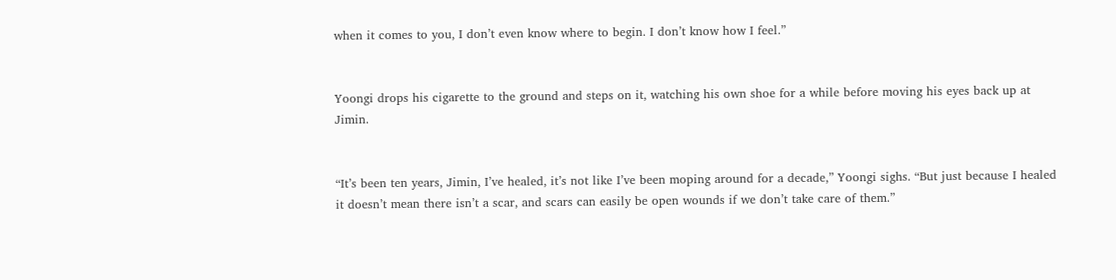when it comes to you, I don’t even know where to begin. I don’t know how I feel.”


Yoongi drops his cigarette to the ground and steps on it, watching his own shoe for a while before moving his eyes back up at Jimin.


“It’s been ten years, Jimin, I’ve healed, it’s not like I’ve been moping around for a decade,” Yoongi sighs. “But just because I healed it doesn’t mean there isn’t a scar, and scars can easily be open wounds if we don’t take care of them.”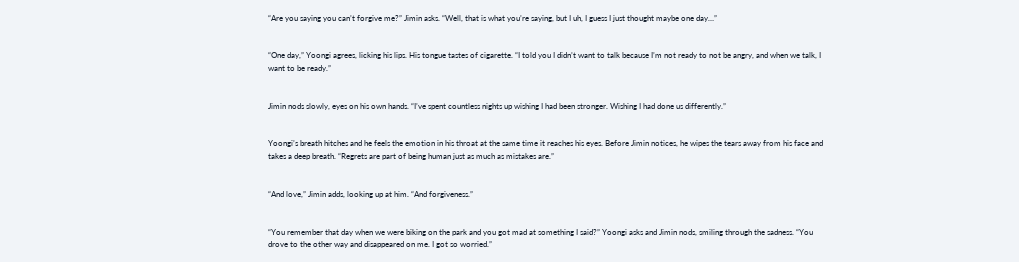“Are you saying you can’t forgive me?” Jimin asks. “Well, that is what you’re saying, but I uh, I guess I just thought maybe one day…”


“One day,” Yoongi agrees, licking his lips. His tongue tastes of cigarette. “I told you I didn’t want to talk because I’m not ready to not be angry, and when we talk, I want to be ready.”


Jimin nods slowly, eyes on his own hands. “I’ve spent countless nights up wishing I had been stronger. Wishing I had done us differently.”


Yoongi’s breath hitches and he feels the emotion in his throat at the same time it reaches his eyes. Before Jimin notices, he wipes the tears away from his face and takes a deep breath. “Regrets are part of being human just as much as mistakes are.”


“And love,” Jimin adds, looking up at him. “And forgiveness.”


“You remember that day when we were biking on the park and you got mad at something I said?” Yoongi asks and Jimin nods, smiling through the sadness. “You drove to the other way and disappeared on me. I got so worried.”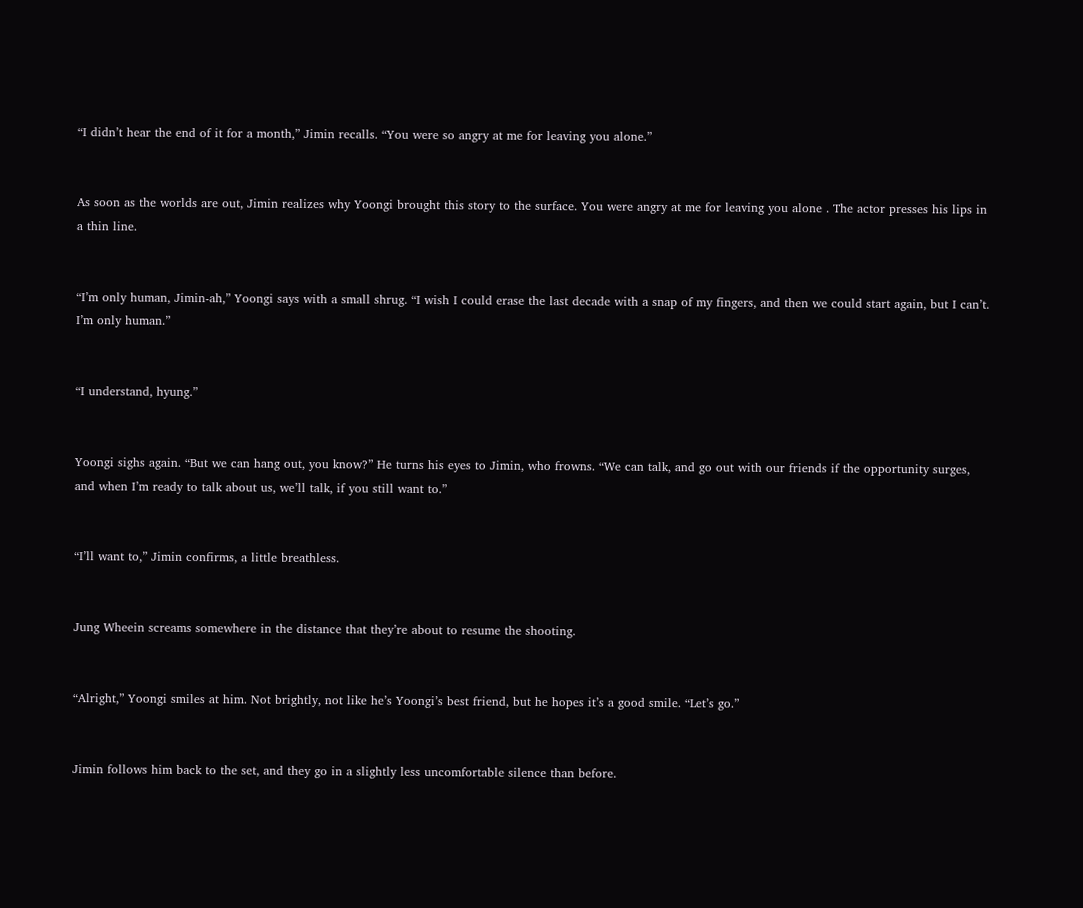“I didn’t hear the end of it for a month,” Jimin recalls. “You were so angry at me for leaving you alone.”


As soon as the worlds are out, Jimin realizes why Yoongi brought this story to the surface. You were angry at me for leaving you alone . The actor presses his lips in a thin line.


“I’m only human, Jimin-ah,” Yoongi says with a small shrug. “I wish I could erase the last decade with a snap of my fingers, and then we could start again, but I can’t. I’m only human.”


“I understand, hyung.”


Yoongi sighs again. “But we can hang out, you know?” He turns his eyes to Jimin, who frowns. “We can talk, and go out with our friends if the opportunity surges, and when I’m ready to talk about us, we’ll talk, if you still want to.”


“I’ll want to,” Jimin confirms, a little breathless.


Jung Wheein screams somewhere in the distance that they’re about to resume the shooting.


“Alright,” Yoongi smiles at him. Not brightly, not like he’s Yoongi’s best friend, but he hopes it’s a good smile. “Let’s go.”


Jimin follows him back to the set, and they go in a slightly less uncomfortable silence than before.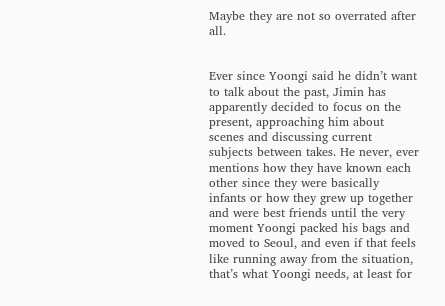Maybe they are not so overrated after all.


Ever since Yoongi said he didn’t want to talk about the past, Jimin has apparently decided to focus on the present, approaching him about scenes and discussing current subjects between takes. He never, ever mentions how they have known each other since they were basically infants or how they grew up together and were best friends until the very moment Yoongi packed his bags and moved to Seoul, and even if that feels like running away from the situation, that’s what Yoongi needs, at least for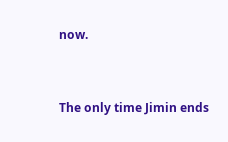now.


The only time Jimin ends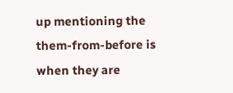up mentioning the them-from-before is when they are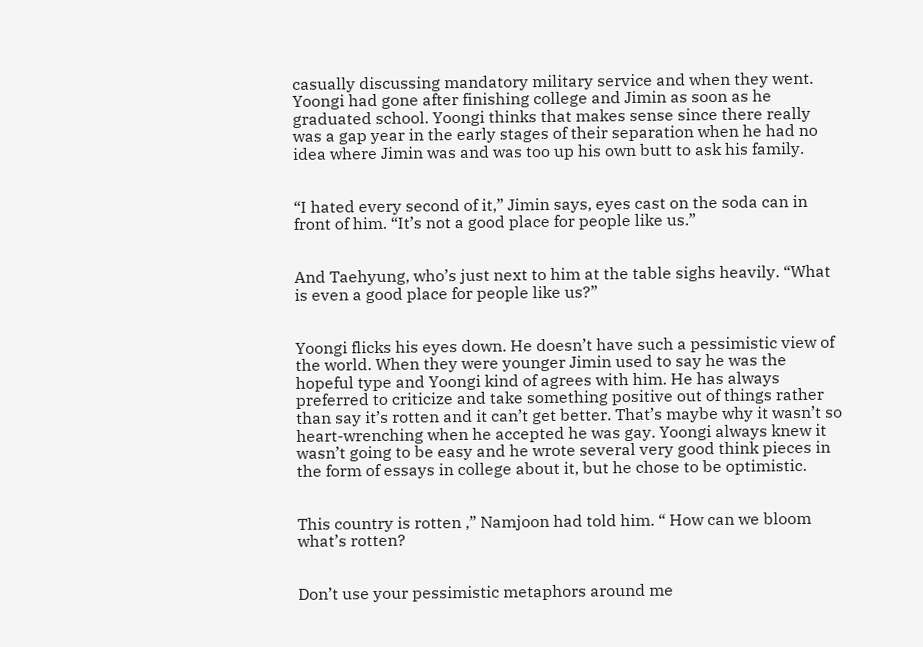casually discussing mandatory military service and when they went. Yoongi had gone after finishing college and Jimin as soon as he graduated school. Yoongi thinks that makes sense since there really was a gap year in the early stages of their separation when he had no idea where Jimin was and was too up his own butt to ask his family.


“I hated every second of it,” Jimin says, eyes cast on the soda can in front of him. “It’s not a good place for people like us.”


And Taehyung, who’s just next to him at the table sighs heavily. “What is even a good place for people like us?”


Yoongi flicks his eyes down. He doesn’t have such a pessimistic view of the world. When they were younger Jimin used to say he was the hopeful type and Yoongi kind of agrees with him. He has always preferred to criticize and take something positive out of things rather than say it’s rotten and it can’t get better. That’s maybe why it wasn’t so heart-wrenching when he accepted he was gay. Yoongi always knew it wasn’t going to be easy and he wrote several very good think pieces in the form of essays in college about it, but he chose to be optimistic.


This country is rotten ,” Namjoon had told him. “ How can we bloom what’s rotten?


Don’t use your pessimistic metaphors around me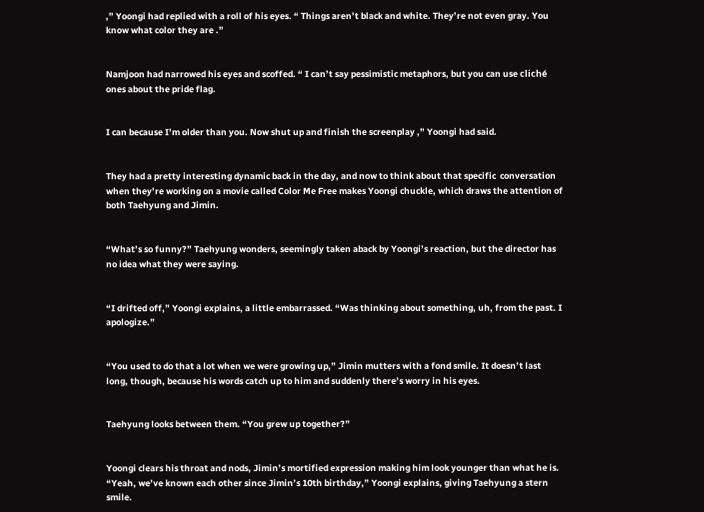,” Yoongi had replied with a roll of his eyes. “ Things aren’t black and white. They’re not even gray. You know what color they are .”


Namjoon had narrowed his eyes and scoffed. “ I can’t say pessimistic metaphors, but you can use cliché ones about the pride flag.


I can because I’m older than you. Now shut up and finish the screenplay ,” Yoongi had said.


They had a pretty interesting dynamic back in the day, and now to think about that specific  conversation when they’re working on a movie called Color Me Free makes Yoongi chuckle, which draws the attention of both Taehyung and Jimin.


“What’s so funny?” Taehyung wonders, seemingly taken aback by Yoongi’s reaction, but the director has no idea what they were saying.


“I drifted off,” Yoongi explains, a little embarrassed. “Was thinking about something, uh, from the past. I apologize.”


“You used to do that a lot when we were growing up,” Jimin mutters with a fond smile. It doesn’t last long, though, because his words catch up to him and suddenly there’s worry in his eyes.


Taehyung looks between them. “You grew up together?”


Yoongi clears his throat and nods, Jimin’s mortified expression making him look younger than what he is. “Yeah, we’ve known each other since Jimin’s 10th birthday,” Yoongi explains, giving Taehyung a stern smile.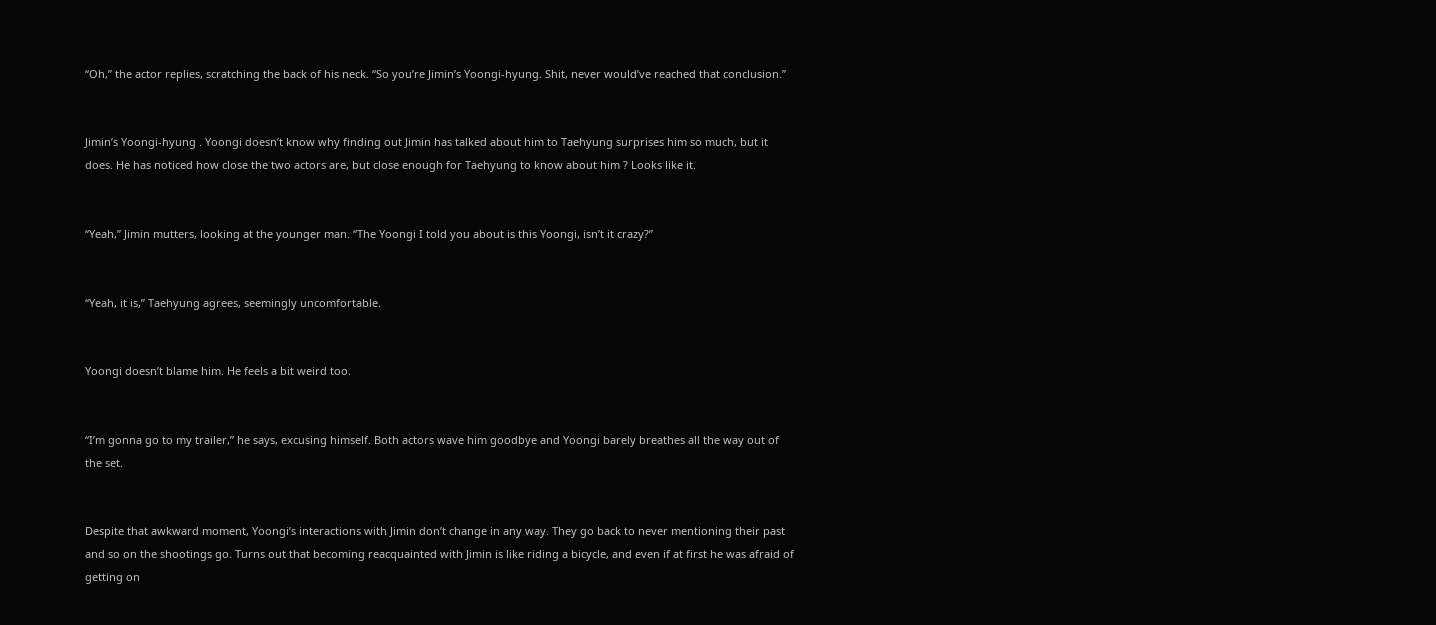“Oh,” the actor replies, scratching the back of his neck. “So you’re Jimin’s Yoongi-hyung. Shit, never would’ve reached that conclusion.”


Jimin’s Yoongi-hyung . Yoongi doesn’t know why finding out Jimin has talked about him to Taehyung surprises him so much, but it does. He has noticed how close the two actors are, but close enough for Taehyung to know about him ? Looks like it.


“Yeah,” Jimin mutters, looking at the younger man. “The Yoongi I told you about is this Yoongi, isn’t it crazy?”


“Yeah, it is,” Taehyung agrees, seemingly uncomfortable.


Yoongi doesn’t blame him. He feels a bit weird too.


“I’m gonna go to my trailer,” he says, excusing himself. Both actors wave him goodbye and Yoongi barely breathes all the way out of the set.


Despite that awkward moment, Yoongi’s interactions with Jimin don’t change in any way. They go back to never mentioning their past and so on the shootings go. Turns out that becoming reacquainted with Jimin is like riding a bicycle, and even if at first he was afraid of getting on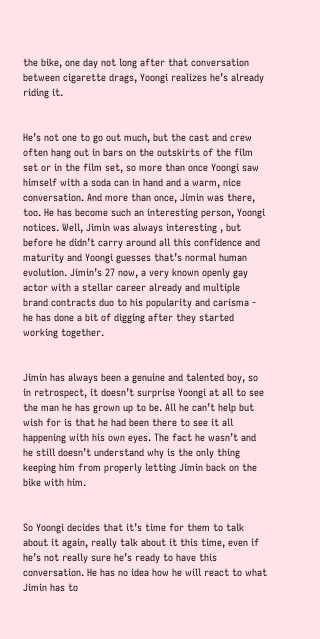the bike, one day not long after that conversation between cigarette drags, Yoongi realizes he’s already riding it.


He’s not one to go out much, but the cast and crew often hang out in bars on the outskirts of the film set or in the film set, so more than once Yoongi saw himself with a soda can in hand and a warm, nice conversation. And more than once, Jimin was there, too. He has become such an interesting person, Yoongi notices. Well, Jimin was always interesting , but before he didn’t carry around all this confidence and maturity and Yoongi guesses that’s normal human evolution. Jimin’s 27 now, a very known openly gay actor with a stellar career already and multiple brand contracts duo to his popularity and carisma - he has done a bit of digging after they started working together.


Jimin has always been a genuine and talented boy, so in retrospect, it doesn’t surprise Yoongi at all to see the man he has grown up to be. All he can’t help but wish for is that he had been there to see it all happening with his own eyes. The fact he wasn’t and he still doesn’t understand why is the only thing keeping him from properly letting Jimin back on the bike with him.


So Yoongi decides that it’s time for them to talk about it again, really talk about it this time, even if he’s not really sure he’s ready to have this conversation. He has no idea how he will react to what Jimin has to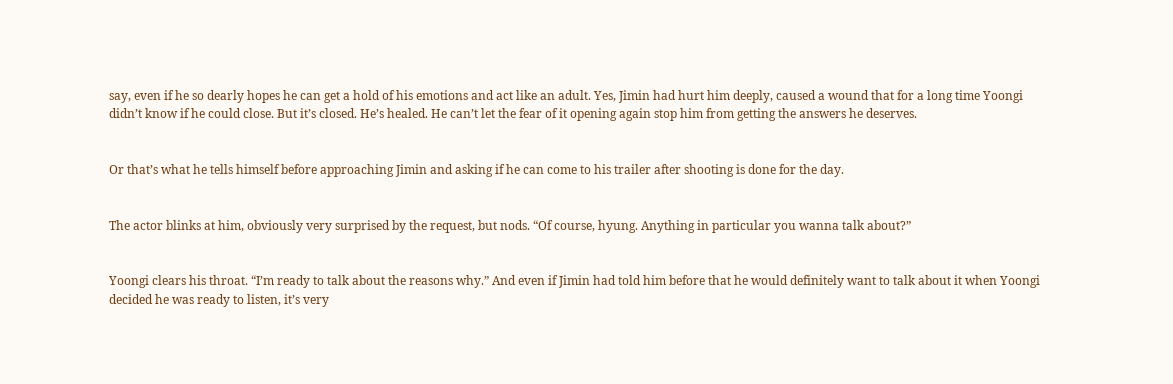say, even if he so dearly hopes he can get a hold of his emotions and act like an adult. Yes, Jimin had hurt him deeply, caused a wound that for a long time Yoongi didn’t know if he could close. But it’s closed. He’s healed. He can’t let the fear of it opening again stop him from getting the answers he deserves.


Or that’s what he tells himself before approaching Jimin and asking if he can come to his trailer after shooting is done for the day.


The actor blinks at him, obviously very surprised by the request, but nods. “Of course, hyung. Anything in particular you wanna talk about?”


Yoongi clears his throat. “I’m ready to talk about the reasons why.” And even if Jimin had told him before that he would definitely want to talk about it when Yoongi decided he was ready to listen, it’s very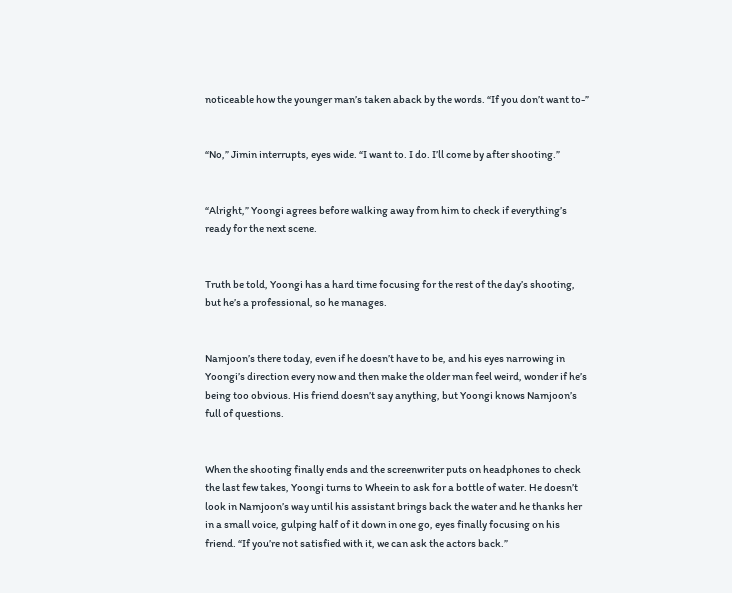noticeable how the younger man’s taken aback by the words. “If you don’t want to-”


“No,” Jimin interrupts, eyes wide. “I want to. I do. I’ll come by after shooting.”


“Alright,” Yoongi agrees before walking away from him to check if everything’s ready for the next scene.


Truth be told, Yoongi has a hard time focusing for the rest of the day’s shooting, but he’s a professional, so he manages.


Namjoon’s there today, even if he doesn’t have to be, and his eyes narrowing in Yoongi’s direction every now and then make the older man feel weird, wonder if he’s being too obvious. His friend doesn’t say anything, but Yoongi knows Namjoon’s full of questions.


When the shooting finally ends and the screenwriter puts on headphones to check the last few takes, Yoongi turns to Wheein to ask for a bottle of water. He doesn’t look in Namjoon’s way until his assistant brings back the water and he thanks her in a small voice, gulping half of it down in one go, eyes finally focusing on his friend. “If you’re not satisfied with it, we can ask the actors back.”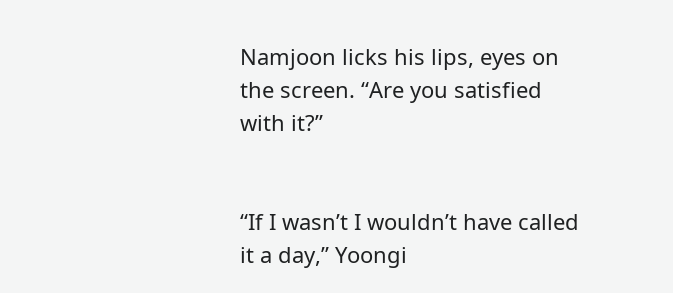Namjoon licks his lips, eyes on the screen. “Are you satisfied with it?”


“If I wasn’t I wouldn’t have called it a day,” Yoongi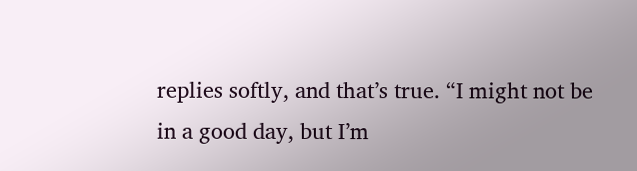replies softly, and that’s true. “I might not be in a good day, but I’m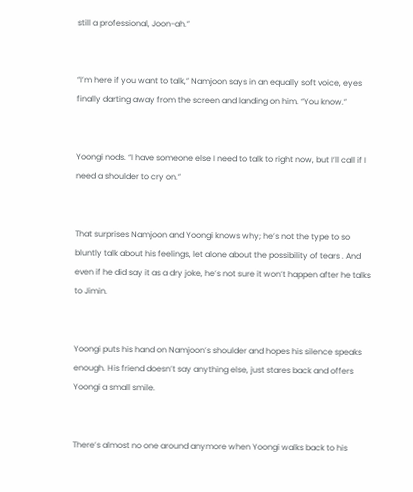still a professional, Joon-ah.”


“I’m here if you want to talk,” Namjoon says in an equally soft voice, eyes finally darting away from the screen and landing on him. “You know.”


Yoongi nods. “I have someone else I need to talk to right now, but I’ll call if I need a shoulder to cry on.”


That surprises Namjoon and Yoongi knows why; he’s not the type to so bluntly talk about his feelings, let alone about the possibility of tears . And even if he did say it as a dry joke, he’s not sure it won’t happen after he talks to Jimin.


Yoongi puts his hand on Namjoon’s shoulder and hopes his silence speaks enough. His friend doesn’t say anything else, just stares back and offers Yoongi a small smile.


There’s almost no one around anymore when Yoongi walks back to his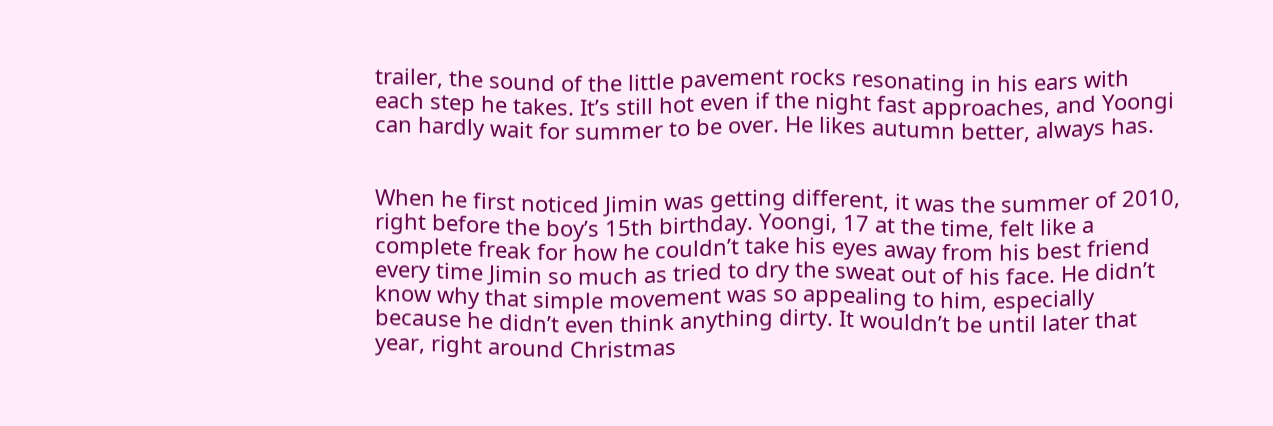trailer, the sound of the little pavement rocks resonating in his ears with each step he takes. It’s still hot even if the night fast approaches, and Yoongi can hardly wait for summer to be over. He likes autumn better, always has.


When he first noticed Jimin was getting different, it was the summer of 2010, right before the boy’s 15th birthday. Yoongi, 17 at the time, felt like a complete freak for how he couldn’t take his eyes away from his best friend every time Jimin so much as tried to dry the sweat out of his face. He didn’t know why that simple movement was so appealing to him, especially because he didn’t even think anything dirty. It wouldn’t be until later that year, right around Christmas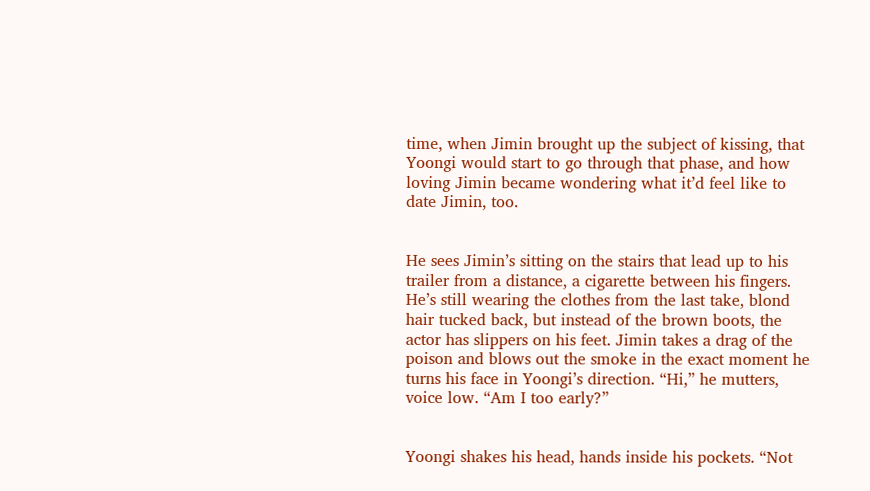time, when Jimin brought up the subject of kissing, that Yoongi would start to go through that phase, and how loving Jimin became wondering what it’d feel like to date Jimin, too.


He sees Jimin’s sitting on the stairs that lead up to his trailer from a distance, a cigarette between his fingers. He’s still wearing the clothes from the last take, blond hair tucked back, but instead of the brown boots, the actor has slippers on his feet. Jimin takes a drag of the poison and blows out the smoke in the exact moment he turns his face in Yoongi’s direction. “Hi,” he mutters, voice low. “Am I too early?”


Yoongi shakes his head, hands inside his pockets. “Not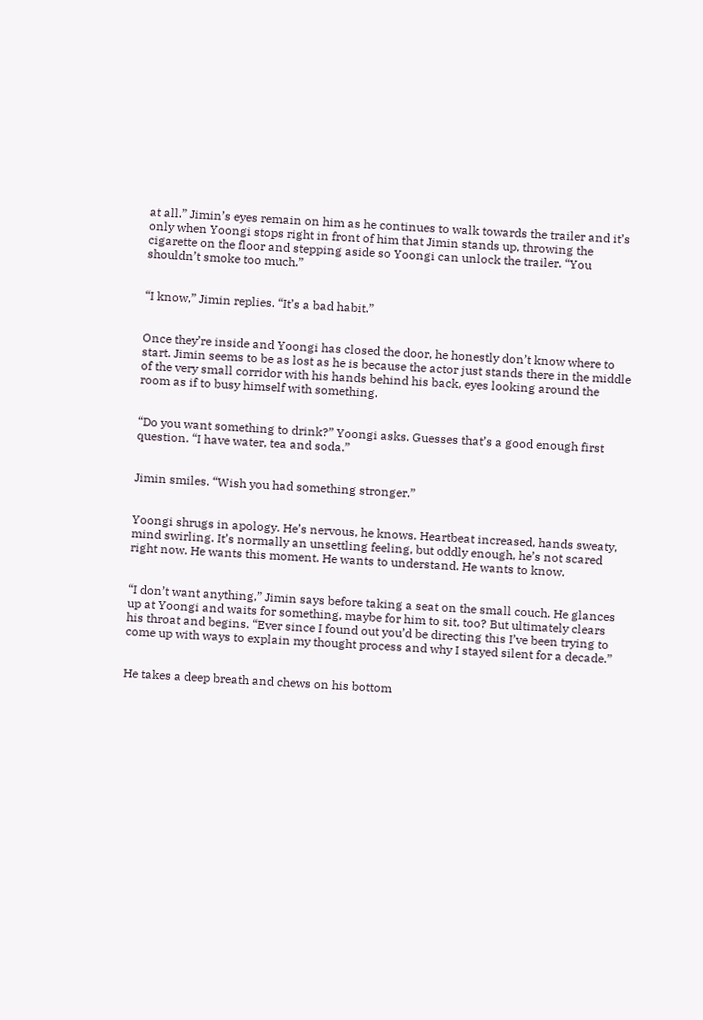at all.” Jimin’s eyes remain on him as he continues to walk towards the trailer and it’s only when Yoongi stops right in front of him that Jimin stands up, throwing the cigarette on the floor and stepping aside so Yoongi can unlock the trailer. “You shouldn’t smoke too much.”


“I know,” Jimin replies. “It’s a bad habit.”


Once they’re inside and Yoongi has closed the door, he honestly don’t know where to start. Jimin seems to be as lost as he is because the actor just stands there in the middle of the very small corridor with his hands behind his back, eyes looking around the room as if to busy himself with something.


“Do you want something to drink?” Yoongi asks. Guesses that’s a good enough first question. “I have water, tea and soda.”


Jimin smiles. “Wish you had something stronger.”


Yoongi shrugs in apology. He’s nervous, he knows. Heartbeat increased, hands sweaty, mind swirling. It’s normally an unsettling feeling, but oddly enough, he’s not scared right now. He wants this moment. He wants to understand. He wants to know.


“I don’t want anything,” Jimin says before taking a seat on the small couch. He glances up at Yoongi and waits for something, maybe for him to sit, too? But ultimately clears his throat and begins. “Ever since I found out you’d be directing this I’ve been trying to come up with ways to explain my thought process and why I stayed silent for a decade.”


He takes a deep breath and chews on his bottom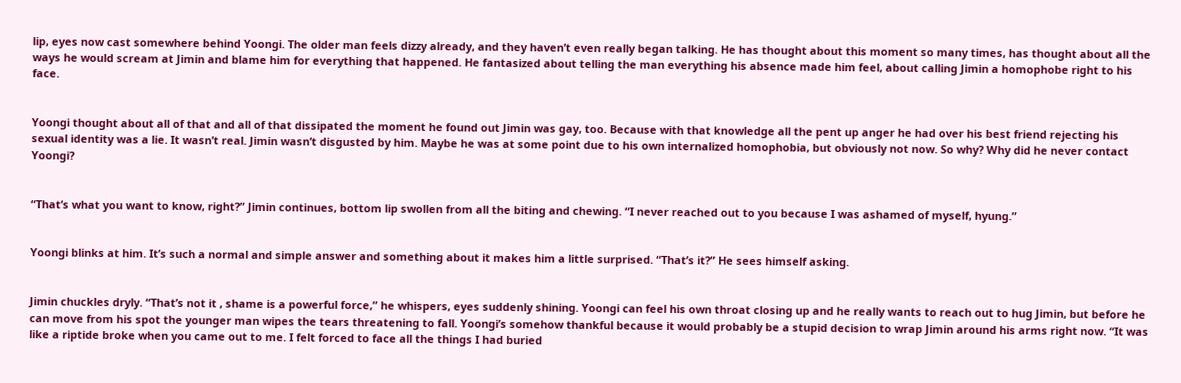lip, eyes now cast somewhere behind Yoongi. The older man feels dizzy already, and they haven’t even really began talking. He has thought about this moment so many times, has thought about all the ways he would scream at Jimin and blame him for everything that happened. He fantasized about telling the man everything his absence made him feel, about calling Jimin a homophobe right to his face.


Yoongi thought about all of that and all of that dissipated the moment he found out Jimin was gay, too. Because with that knowledge all the pent up anger he had over his best friend rejecting his sexual identity was a lie. It wasn’t real. Jimin wasn’t disgusted by him. Maybe he was at some point due to his own internalized homophobia, but obviously not now. So why? Why did he never contact Yoongi?


“That’s what you want to know, right?” Jimin continues, bottom lip swollen from all the biting and chewing. “I never reached out to you because I was ashamed of myself, hyung.”


Yoongi blinks at him. It’s such a normal and simple answer and something about it makes him a little surprised. “That’s it?” He sees himself asking.


Jimin chuckles dryly. “That’s not it , shame is a powerful force,” he whispers, eyes suddenly shining. Yoongi can feel his own throat closing up and he really wants to reach out to hug Jimin, but before he can move from his spot the younger man wipes the tears threatening to fall. Yoongi’s somehow thankful because it would probably be a stupid decision to wrap Jimin around his arms right now. “It was like a riptide broke when you came out to me. I felt forced to face all the things I had buried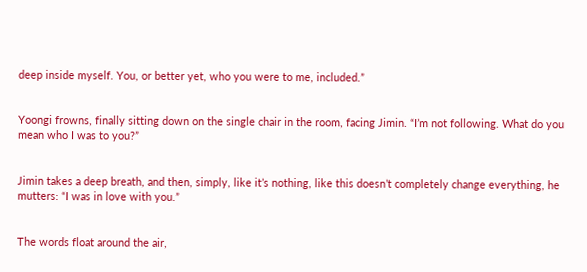deep inside myself. You, or better yet, who you were to me, included.”


Yoongi frowns, finally sitting down on the single chair in the room, facing Jimin. “I’m not following. What do you mean who I was to you?”


Jimin takes a deep breath, and then, simply, like it’s nothing, like this doesn’t completely change everything, he mutters: “I was in love with you.”


The words float around the air,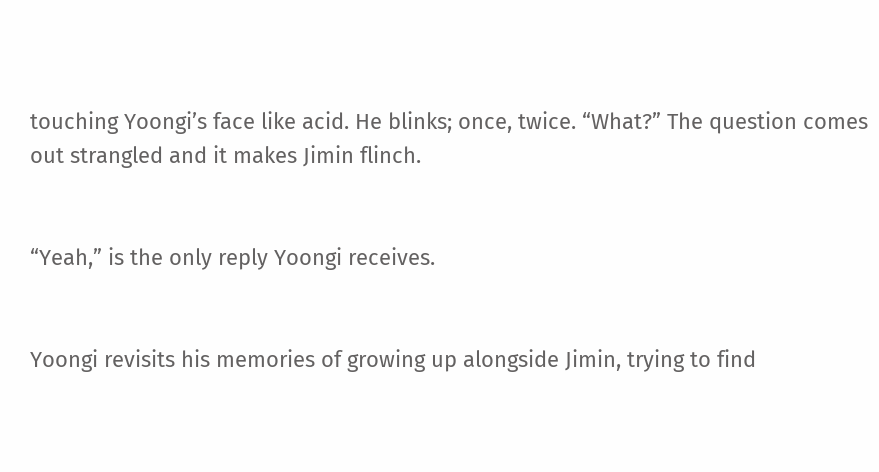touching Yoongi’s face like acid. He blinks; once, twice. “What?” The question comes out strangled and it makes Jimin flinch.


“Yeah,” is the only reply Yoongi receives.


Yoongi revisits his memories of growing up alongside Jimin, trying to find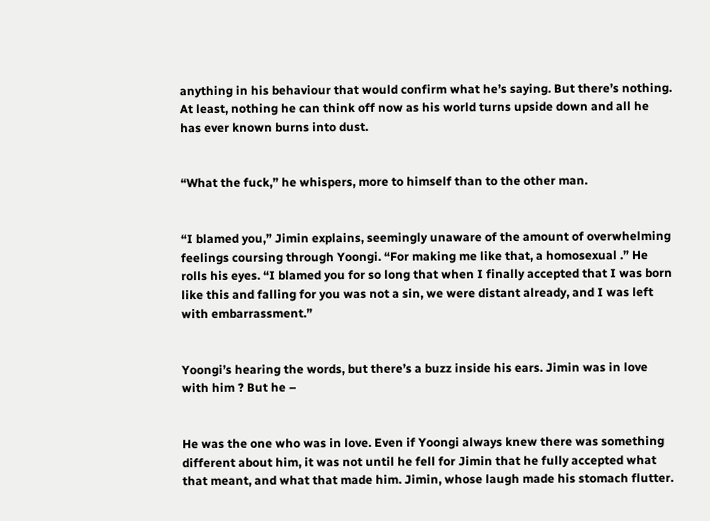anything in his behaviour that would confirm what he’s saying. But there’s nothing. At least, nothing he can think off now as his world turns upside down and all he has ever known burns into dust.


“What the fuck,” he whispers, more to himself than to the other man.


“I blamed you,” Jimin explains, seemingly unaware of the amount of overwhelming feelings coursing through Yoongi. “For making me like that, a homosexual .” He rolls his eyes. “I blamed you for so long that when I finally accepted that I was born like this and falling for you was not a sin, we were distant already, and I was left with embarrassment.”


Yoongi’s hearing the words, but there’s a buzz inside his ears. Jimin was in love with him ? But he –


He was the one who was in love. Even if Yoongi always knew there was something different about him, it was not until he fell for Jimin that he fully accepted what that meant, and what that made him. Jimin, whose laugh made his stomach flutter.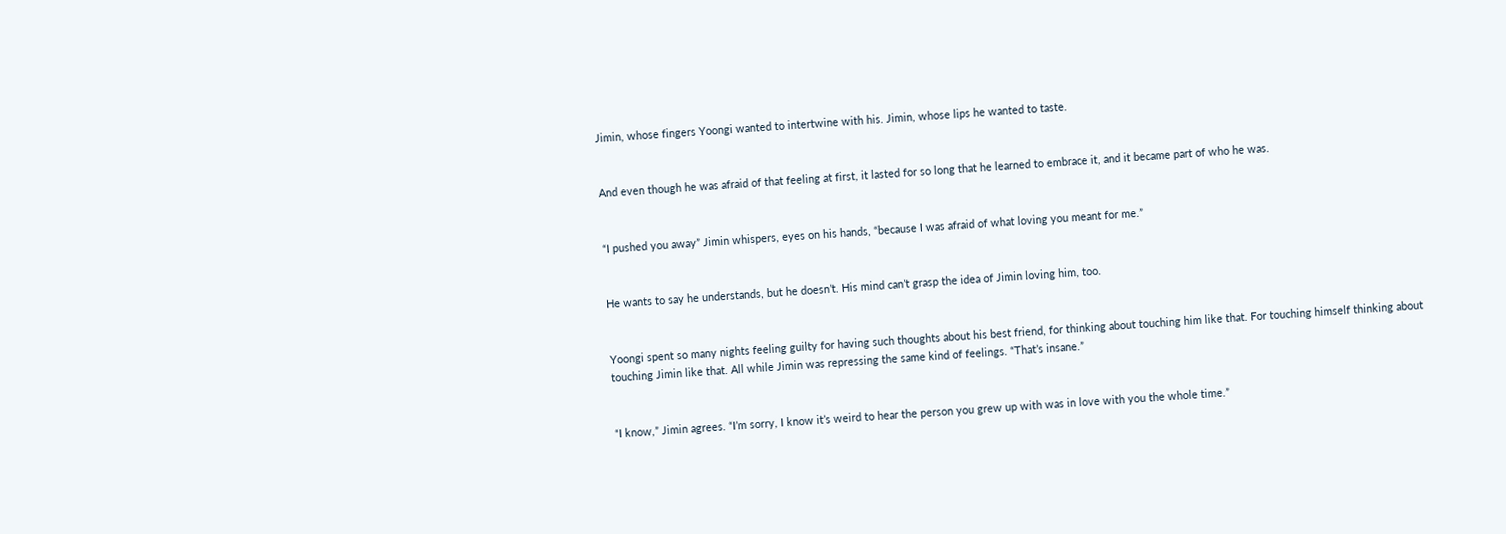Jimin, whose fingers Yoongi wanted to intertwine with his. Jimin, whose lips he wanted to taste.


And even though he was afraid of that feeling at first, it lasted for so long that he learned to embrace it, and it became part of who he was.


“I pushed you away” Jimin whispers, eyes on his hands, “because I was afraid of what loving you meant for me.”


He wants to say he understands, but he doesn’t. His mind can’t grasp the idea of Jimin loving him, too.


Yoongi spent so many nights feeling guilty for having such thoughts about his best friend, for thinking about touching him like that. For touching himself thinking about touching Jimin like that. All while Jimin was repressing the same kind of feelings. “That’s insane.”


“I know,” Jimin agrees. “I’m sorry, I know it’s weird to hear the person you grew up with was in love with you the whole time.”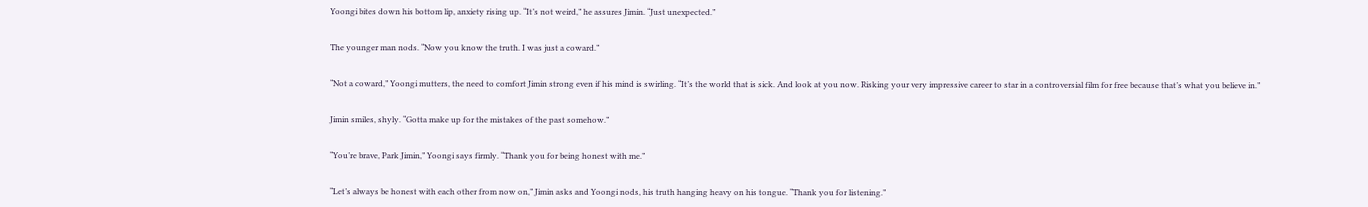Yoongi bites down his bottom lip, anxiety rising up. “It’s not weird,” he assures Jimin. “Just unexpected.”


The younger man nods. “Now you know the truth. I was just a coward.”


“Not a coward,” Yoongi mutters, the need to comfort Jimin strong even if his mind is swirling. “It’s the world that is sick. And look at you now. Risking your very impressive career to star in a controversial film for free because that’s what you believe in.”


Jimin smiles, shyly. “Gotta make up for the mistakes of the past somehow.”


“You’re brave, Park Jimin,” Yoongi says firmly. “Thank you for being honest with me.”


“Let’s always be honest with each other from now on,” Jimin asks and Yoongi nods, his truth hanging heavy on his tongue. “Thank you for listening.”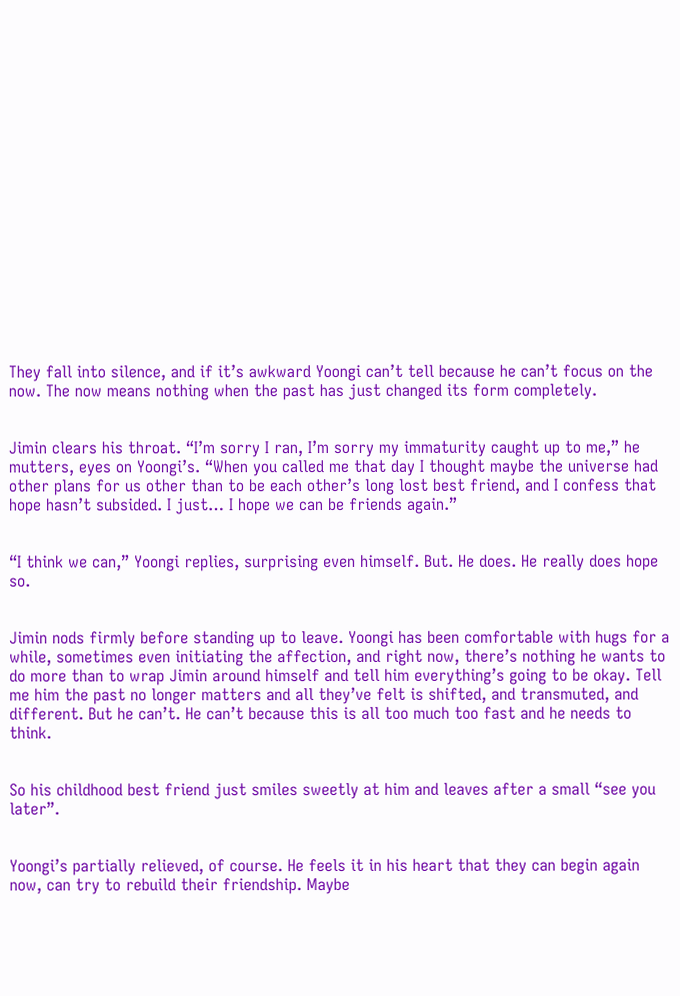They fall into silence, and if it’s awkward Yoongi can’t tell because he can’t focus on the now. The now means nothing when the past has just changed its form completely.


Jimin clears his throat. “I’m sorry I ran, I’m sorry my immaturity caught up to me,” he mutters, eyes on Yoongi’s. “When you called me that day I thought maybe the universe had other plans for us other than to be each other’s long lost best friend, and I confess that hope hasn’t subsided. I just… I hope we can be friends again.”


“I think we can,” Yoongi replies, surprising even himself. But. He does. He really does hope so.


Jimin nods firmly before standing up to leave. Yoongi has been comfortable with hugs for a while, sometimes even initiating the affection, and right now, there’s nothing he wants to do more than to wrap Jimin around himself and tell him everything’s going to be okay. Tell me him the past no longer matters and all they’ve felt is shifted, and transmuted, and different. But he can’t. He can’t because this is all too much too fast and he needs to think.


So his childhood best friend just smiles sweetly at him and leaves after a small “see you later”.


Yoongi’s partially relieved, of course. He feels it in his heart that they can begin again now, can try to rebuild their friendship. Maybe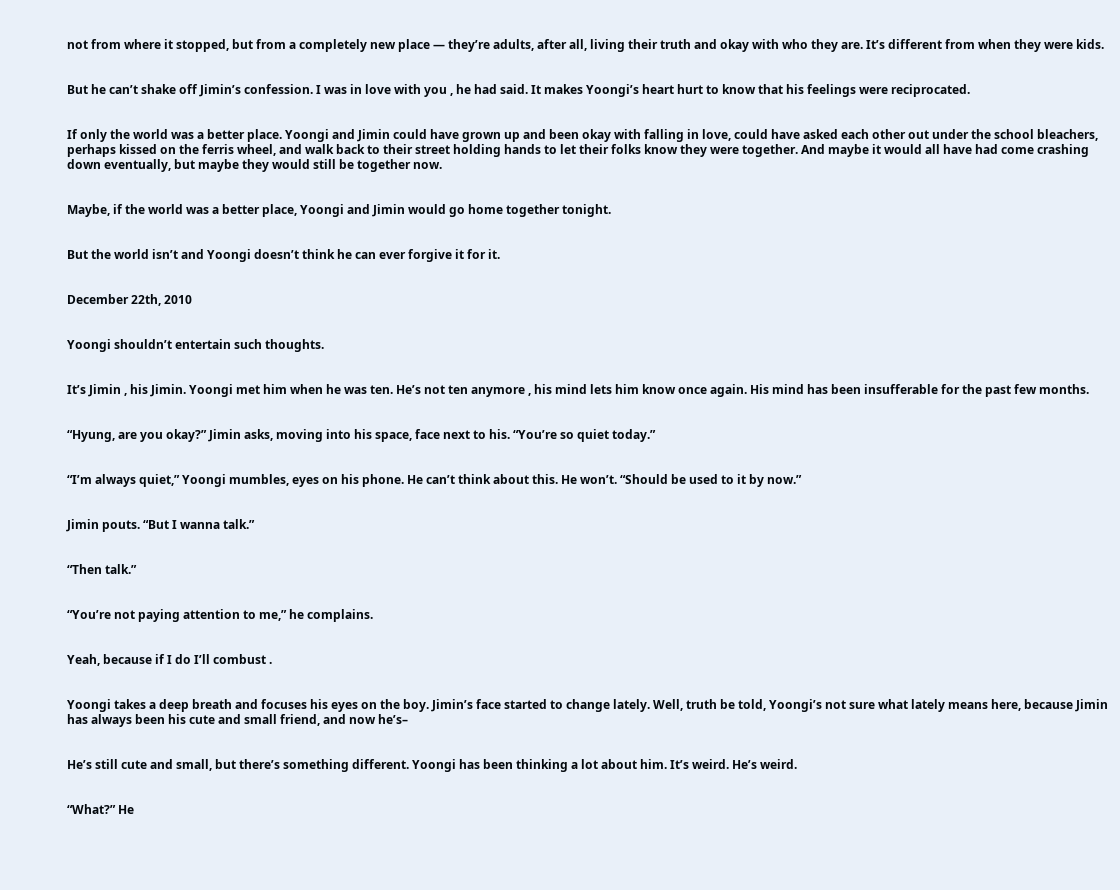not from where it stopped, but from a completely new place — they’re adults, after all, living their truth and okay with who they are. It’s different from when they were kids.


But he can’t shake off Jimin’s confession. I was in love with you , he had said. It makes Yoongi’s heart hurt to know that his feelings were reciprocated.


If only the world was a better place. Yoongi and Jimin could have grown up and been okay with falling in love, could have asked each other out under the school bleachers, perhaps kissed on the ferris wheel, and walk back to their street holding hands to let their folks know they were together. And maybe it would all have had come crashing down eventually, but maybe they would still be together now.


Maybe, if the world was a better place, Yoongi and Jimin would go home together tonight.


But the world isn’t and Yoongi doesn’t think he can ever forgive it for it.


December 22th, 2010


Yoongi shouldn’t entertain such thoughts.


It’s Jimin , his Jimin. Yoongi met him when he was ten. He’s not ten anymore , his mind lets him know once again. His mind has been insufferable for the past few months.


“Hyung, are you okay?” Jimin asks, moving into his space, face next to his. “You’re so quiet today.”


“I’m always quiet,” Yoongi mumbles, eyes on his phone. He can’t think about this. He won’t. “Should be used to it by now.”


Jimin pouts. “But I wanna talk.”


“Then talk.”


“You’re not paying attention to me,” he complains.


Yeah, because if I do I’ll combust .


Yoongi takes a deep breath and focuses his eyes on the boy. Jimin’s face started to change lately. Well, truth be told, Yoongi’s not sure what lately means here, because Jimin has always been his cute and small friend, and now he’s–


He’s still cute and small, but there’s something different. Yoongi has been thinking a lot about him. It’s weird. He’s weird.


“What?” He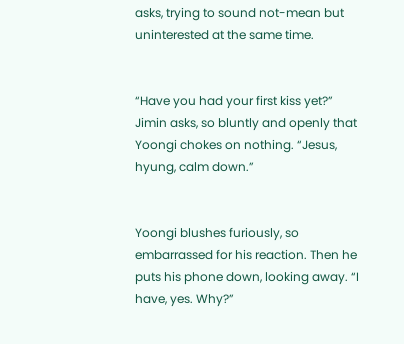asks, trying to sound not-mean but uninterested at the same time.


“Have you had your first kiss yet?” Jimin asks, so bluntly and openly that Yoongi chokes on nothing. “Jesus, hyung, calm down.”


Yoongi blushes furiously, so embarrassed for his reaction. Then he puts his phone down, looking away. “I have, yes. Why?”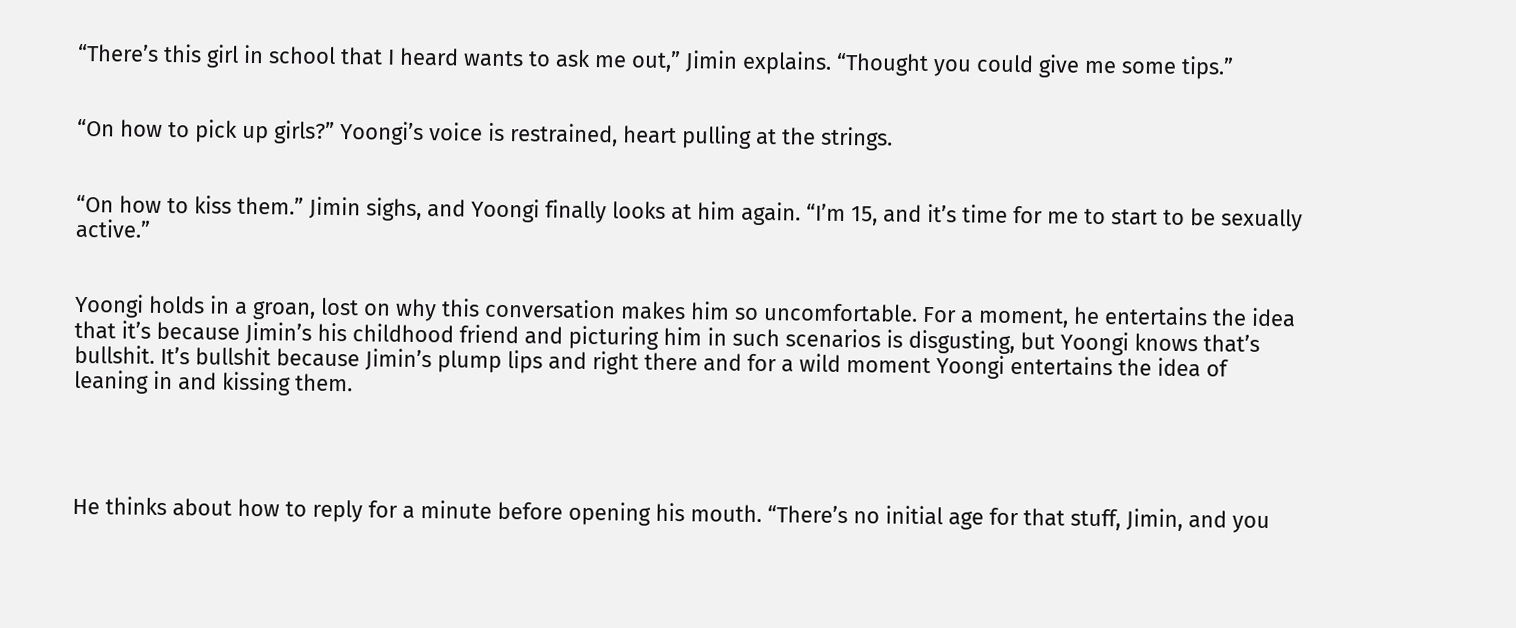“There’s this girl in school that I heard wants to ask me out,” Jimin explains. “Thought you could give me some tips.”


“On how to pick up girls?” Yoongi’s voice is restrained, heart pulling at the strings.


“On how to kiss them.” Jimin sighs, and Yoongi finally looks at him again. “I’m 15, and it’s time for me to start to be sexually active.”


Yoongi holds in a groan, lost on why this conversation makes him so uncomfortable. For a moment, he entertains the idea that it’s because Jimin’s his childhood friend and picturing him in such scenarios is disgusting, but Yoongi knows that’s bullshit. It’s bullshit because Jimin’s plump lips and right there and for a wild moment Yoongi entertains the idea of leaning in and kissing them.




He thinks about how to reply for a minute before opening his mouth. “There’s no initial age for that stuff, Jimin, and you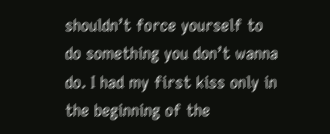shouldn’t force yourself to do something you don’t wanna do. I had my first kiss only in the beginning of the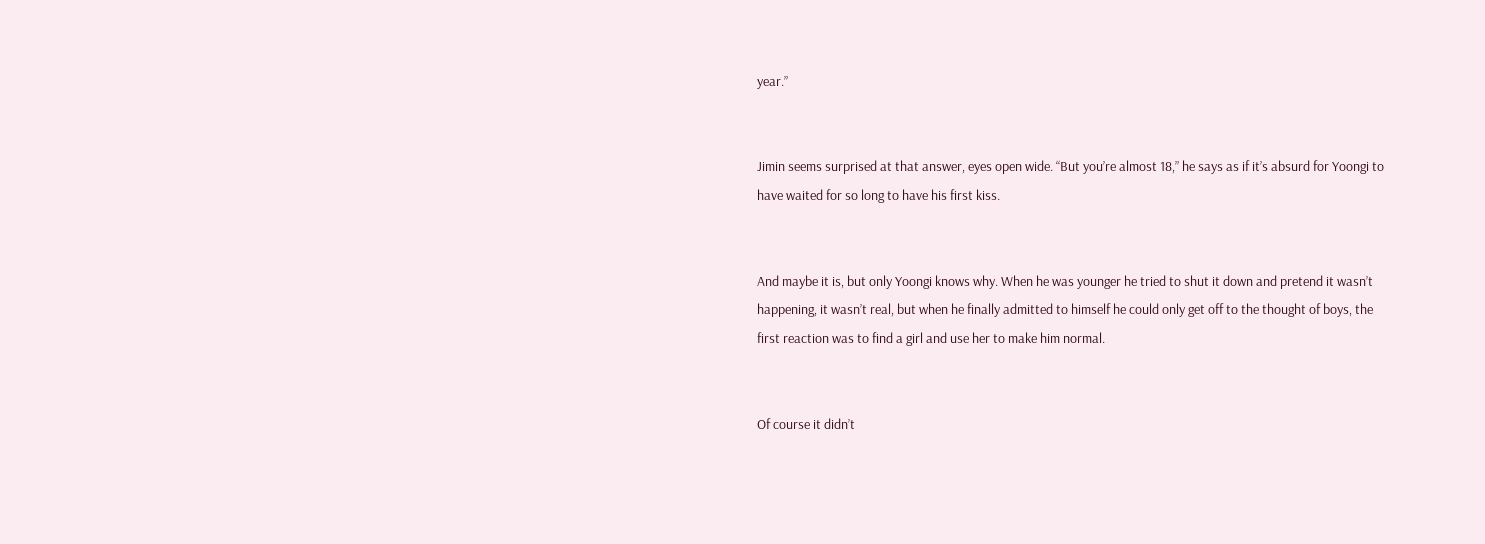year.”


Jimin seems surprised at that answer, eyes open wide. “But you’re almost 18,” he says as if it’s absurd for Yoongi to have waited for so long to have his first kiss.


And maybe it is, but only Yoongi knows why. When he was younger he tried to shut it down and pretend it wasn’t happening, it wasn’t real, but when he finally admitted to himself he could only get off to the thought of boys, the first reaction was to find a girl and use her to make him normal.


Of course it didn’t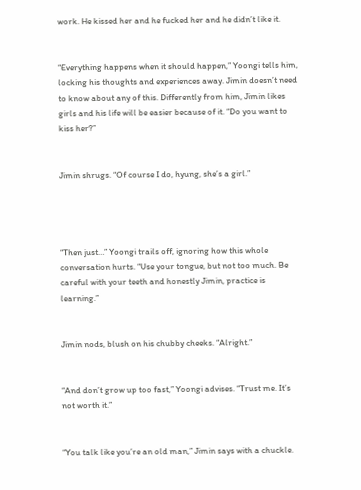work. He kissed her and he fucked her and he didn’t like it.


“Everything happens when it should happen,” Yoongi tells him, locking his thoughts and experiences away. Jimin doesn’t need to know about any of this. Differently from him, Jimin likes girls and his life will be easier because of it. “Do you want to kiss her?”


Jimin shrugs. “Of course I do, hyung, she’s a girl.”




“Then just…” Yoongi trails off, ignoring how this whole conversation hurts. “Use your tongue, but not too much. Be careful with your teeth and honestly Jimin, practice is learning.”


Jimin nods, blush on his chubby cheeks. “Alright.”


“And don’t grow up too fast,” Yoongi advises. “Trust me. It’s not worth it.”


“You talk like you’re an old man,” Jimin says with a chuckle.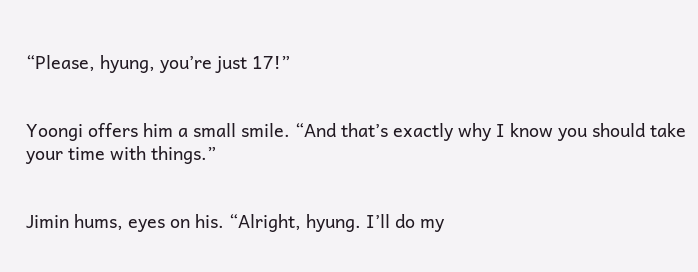“Please, hyung, you’re just 17!”


Yoongi offers him a small smile. “And that’s exactly why I know you should take your time with things.”


Jimin hums, eyes on his. “Alright, hyung. I’ll do my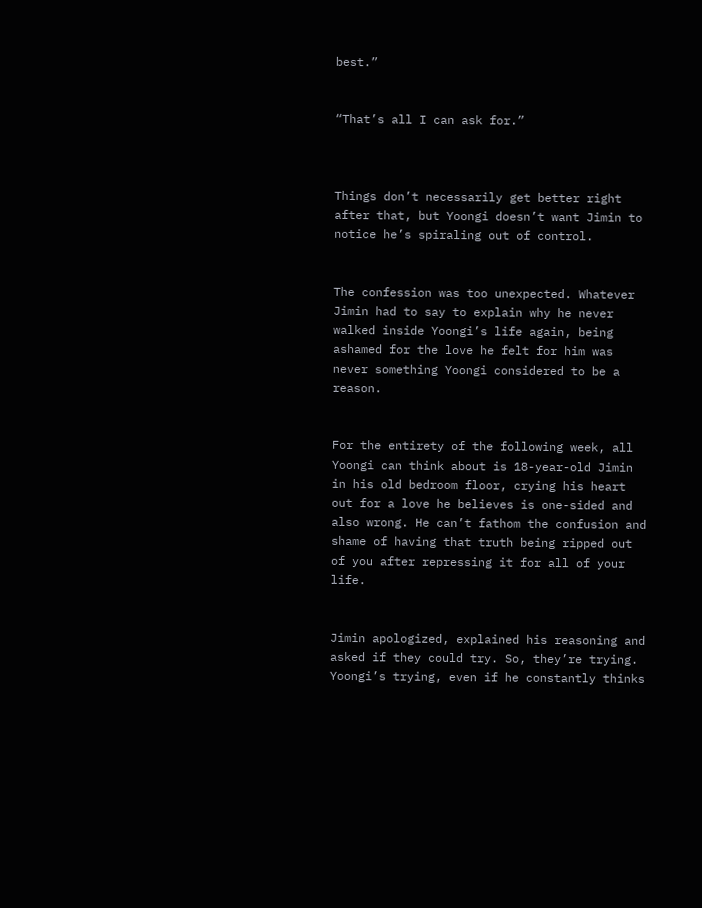best.”


“That’s all I can ask for.”



Things don’t necessarily get better right after that, but Yoongi doesn’t want Jimin to notice he’s spiraling out of control.


The confession was too unexpected. Whatever Jimin had to say to explain why he never walked inside Yoongi’s life again, being ashamed for the love he felt for him was never something Yoongi considered to be a reason.


For the entirety of the following week, all Yoongi can think about is 18-year-old Jimin in his old bedroom floor, crying his heart out for a love he believes is one-sided and also wrong. He can’t fathom the confusion and shame of having that truth being ripped out of you after repressing it for all of your life.


Jimin apologized, explained his reasoning and asked if they could try. So, they’re trying. Yoongi’s trying, even if he constantly thinks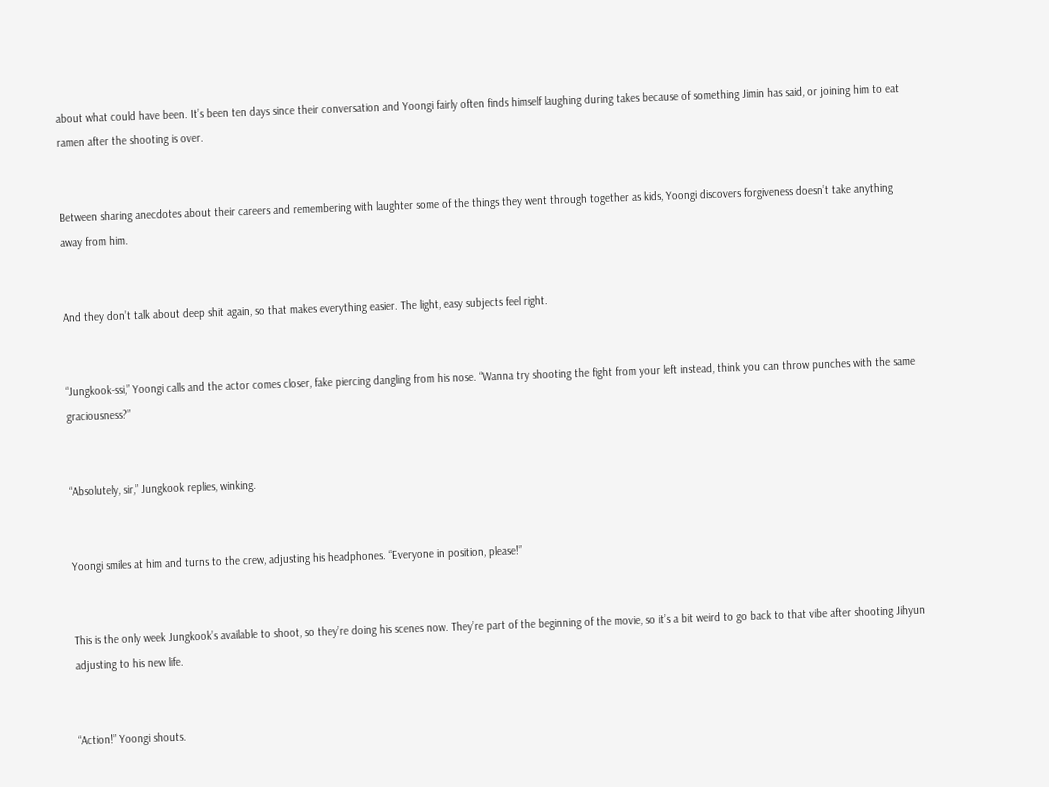about what could have been. It’s been ten days since their conversation and Yoongi fairly often finds himself laughing during takes because of something Jimin has said, or joining him to eat ramen after the shooting is over.


Between sharing anecdotes about their careers and remembering with laughter some of the things they went through together as kids, Yoongi discovers forgiveness doesn’t take anything away from him.


And they don’t talk about deep shit again, so that makes everything easier. The light, easy subjects feel right.


“Jungkook-ssi,” Yoongi calls and the actor comes closer, fake piercing dangling from his nose. “Wanna try shooting the fight from your left instead, think you can throw punches with the same graciousness?”


“Absolutely, sir,” Jungkook replies, winking.


Yoongi smiles at him and turns to the crew, adjusting his headphones. “Everyone in position, please!”


This is the only week Jungkook’s available to shoot, so they’re doing his scenes now. They’re part of the beginning of the movie, so it’s a bit weird to go back to that vibe after shooting Jihyun adjusting to his new life.


“Action!” Yoongi shouts.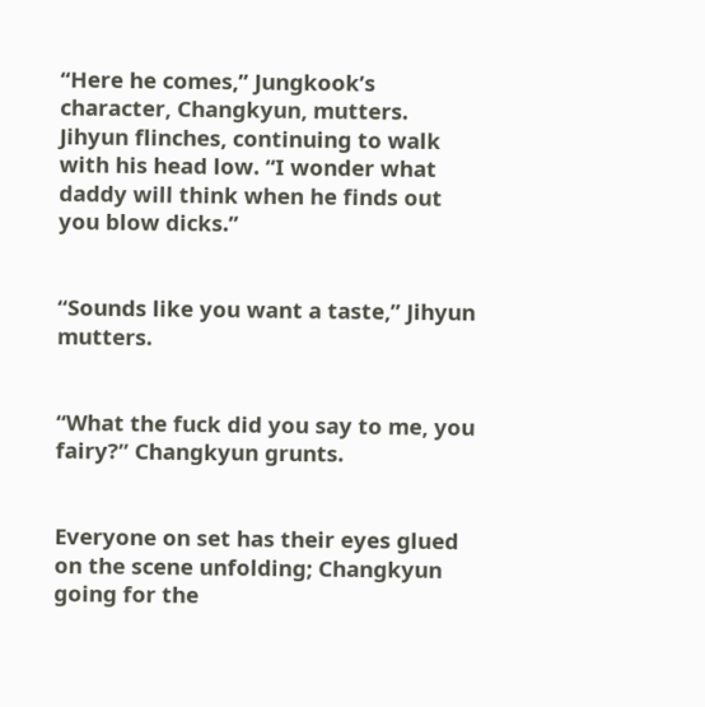“Here he comes,” Jungkook’s character, Changkyun, mutters. Jihyun flinches, continuing to walk with his head low. “I wonder what daddy will think when he finds out you blow dicks.”


“Sounds like you want a taste,” Jihyun mutters.


“What the fuck did you say to me, you fairy?” Changkyun grunts.


Everyone on set has their eyes glued on the scene unfolding; Changkyun going for the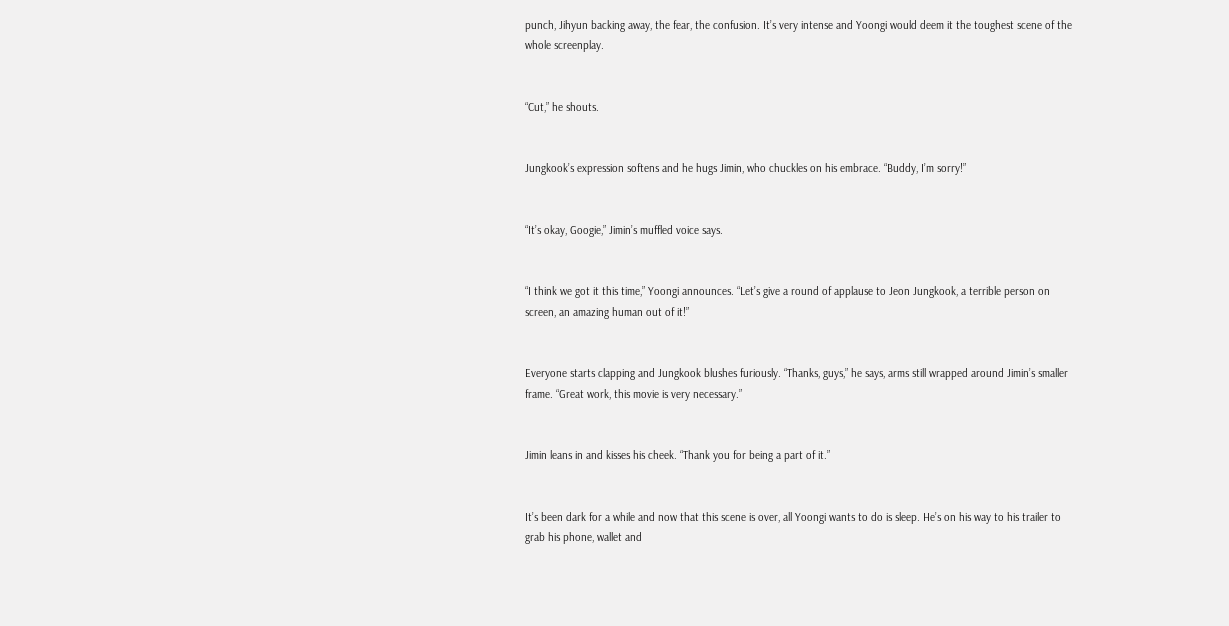punch, Jihyun backing away, the fear, the confusion. It’s very intense and Yoongi would deem it the toughest scene of the whole screenplay.


“Cut,” he shouts.


Jungkook’s expression softens and he hugs Jimin, who chuckles on his embrace. “Buddy, I’m sorry!”


“It’s okay, Googie,” Jimin’s muffled voice says.


“I think we got it this time,” Yoongi announces. “Let’s give a round of applause to Jeon Jungkook, a terrible person on screen, an amazing human out of it!”


Everyone starts clapping and Jungkook blushes furiously. “Thanks, guys,” he says, arms still wrapped around Jimin’s smaller frame. “Great work, this movie is very necessary.”


Jimin leans in and kisses his cheek. “Thank you for being a part of it.”


It’s been dark for a while and now that this scene is over, all Yoongi wants to do is sleep. He’s on his way to his trailer to grab his phone, wallet and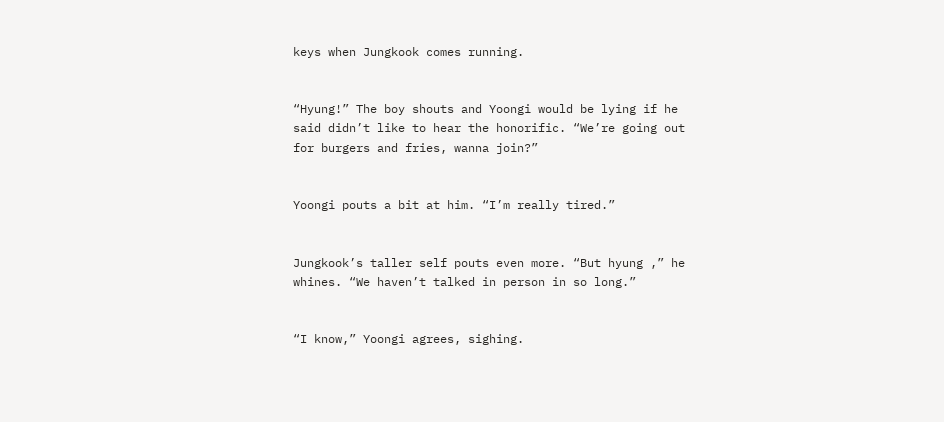keys when Jungkook comes running.


“Hyung!” The boy shouts and Yoongi would be lying if he said didn’t like to hear the honorific. “We’re going out for burgers and fries, wanna join?”


Yoongi pouts a bit at him. “I’m really tired.”


Jungkook’s taller self pouts even more. “But hyung ,” he whines. “We haven’t talked in person in so long.”


“I know,” Yoongi agrees, sighing.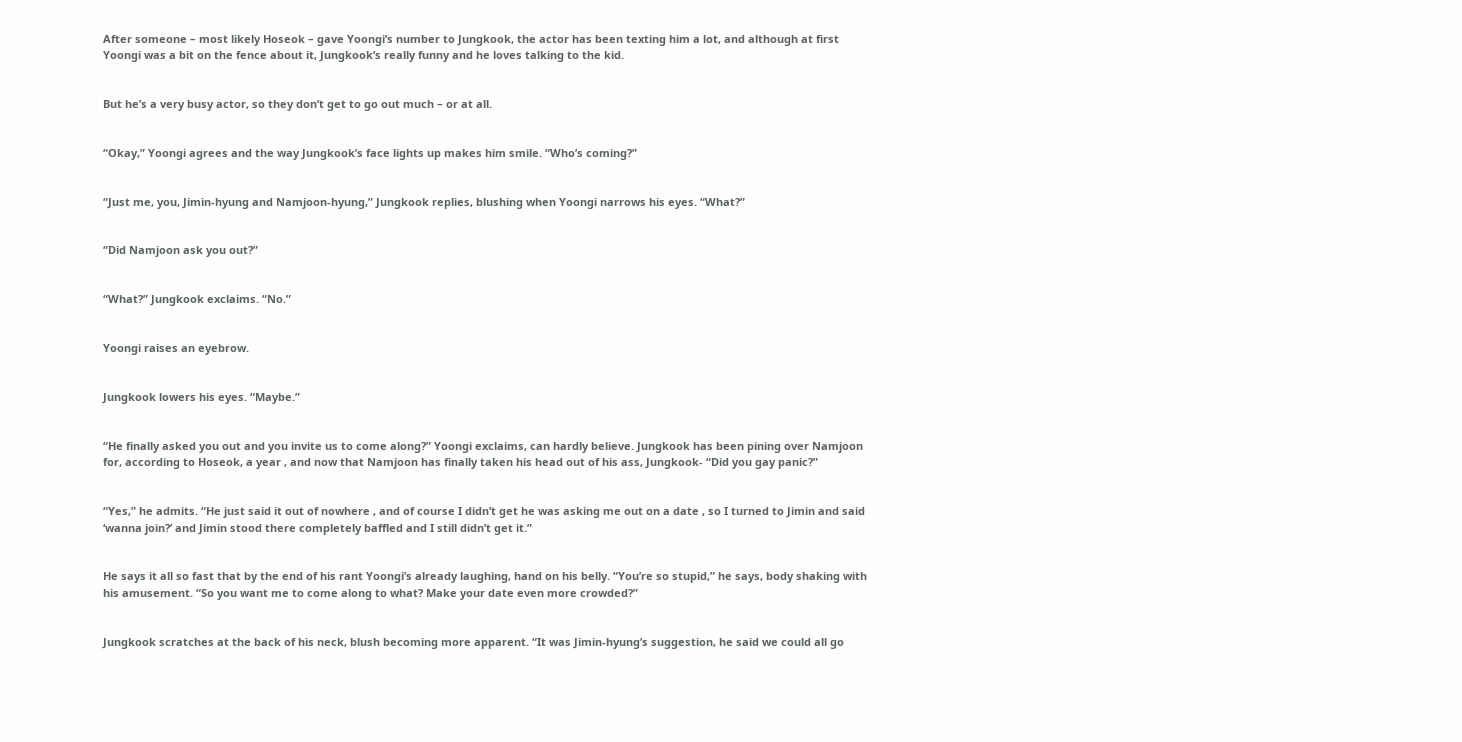After someone – most likely Hoseok – gave Yoongi’s number to Jungkook, the actor has been texting him a lot, and although at first Yoongi was a bit on the fence about it, Jungkook’s really funny and he loves talking to the kid.


But he’s a very busy actor, so they don’t get to go out much – or at all.


“Okay,” Yoongi agrees and the way Jungkook’s face lights up makes him smile. “Who’s coming?”


“Just me, you, Jimin-hyung and Namjoon-hyung,” Jungkook replies, blushing when Yoongi narrows his eyes. “What?”


“Did Namjoon ask you out?”


“What?” Jungkook exclaims. “No.”


Yoongi raises an eyebrow.


Jungkook lowers his eyes. “Maybe.”


“He finally asked you out and you invite us to come along?” Yoongi exclaims, can hardly believe. Jungkook has been pining over Namjoon for, according to Hoseok, a year , and now that Namjoon has finally taken his head out of his ass, Jungkook- “Did you gay panic?”


“Yes,” he admits. “He just said it out of nowhere , and of course I didn’t get he was asking me out on a date , so I turned to Jimin and said ‘wanna join?’ and Jimin stood there completely baffled and I still didn’t get it.”


He says it all so fast that by the end of his rant Yoongi’s already laughing, hand on his belly. “You’re so stupid,” he says, body shaking with his amusement. “So you want me to come along to what? Make your date even more crowded?”


Jungkook scratches at the back of his neck, blush becoming more apparent. “It was Jimin-hyung’s suggestion, he said we could all go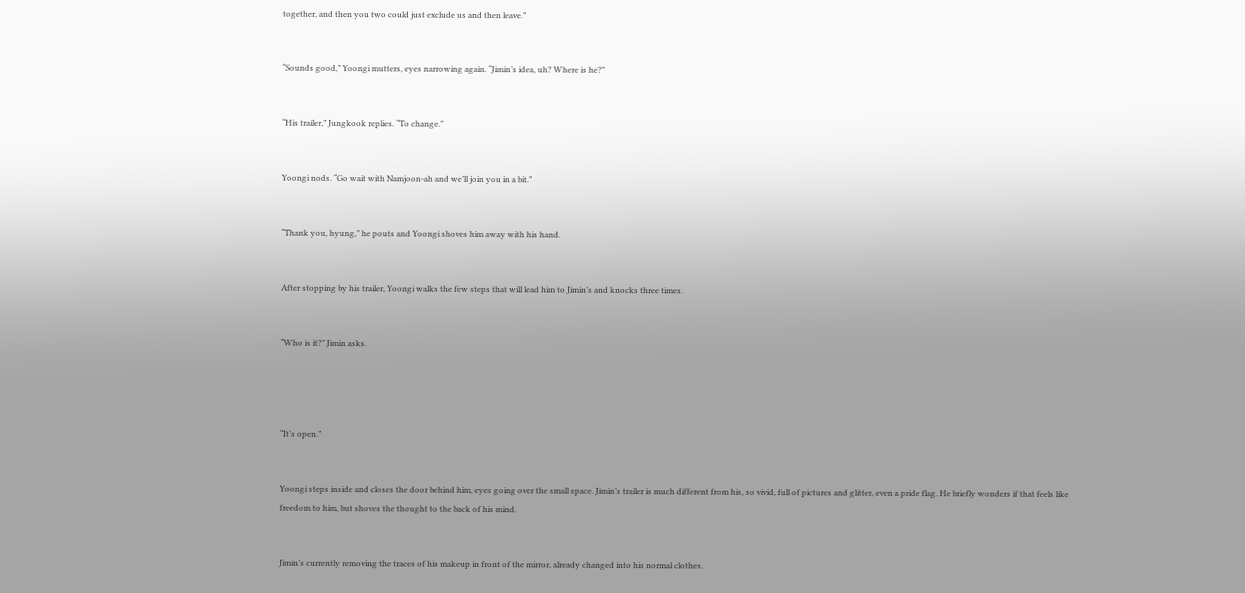together, and then you two could just exclude us and then leave.”


“Sounds good,” Yoongi mutters, eyes narrowing again. “Jimin’s idea, uh? Where is he?”


“His trailer,” Jungkook replies. “To change.”


Yoongi nods. “Go wait with Namjoon-ah and we’ll join you in a bit.”


“Thank you, hyung,” he pouts and Yoongi shoves him away with his hand.


After stopping by his trailer, Yoongi walks the few steps that will lead him to Jimin’s and knocks three times.


“Who is it?” Jimin asks.




“It’s open.”


Yoongi steps inside and closes the door behind him, eyes going over the small space. Jimin’s trailer is much different from his, so vivid, full of pictures and glitter, even a pride flag. He briefly wonders if that feels like freedom to him, but shoves the thought to the back of his mind.


Jimin’s currently removing the traces of his makeup in front of the mirror, already changed into his normal clothes.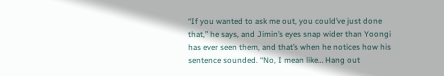“If you wanted to ask me out, you could’ve just done that,” he says, and Jimin’s eyes snap wider than Yoongi has ever seen them, and that’s when he notices how his sentence sounded. “No, I mean like… Hang out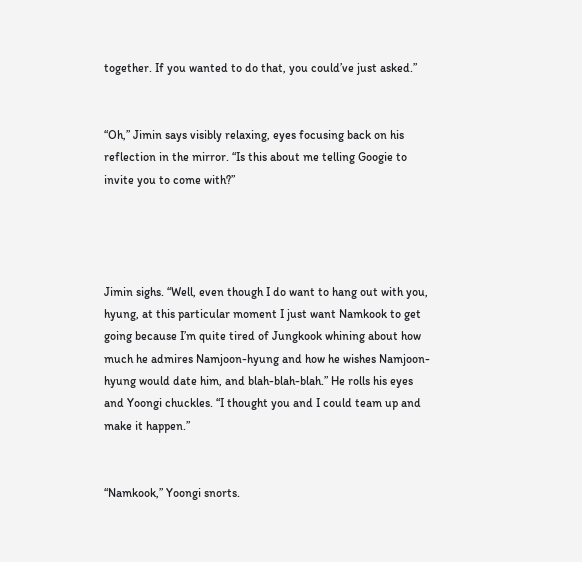together. If you wanted to do that, you could’ve just asked.”


“Oh,” Jimin says visibly relaxing, eyes focusing back on his reflection in the mirror. “Is this about me telling Googie to invite you to come with?”




Jimin sighs. “Well, even though I do want to hang out with you, hyung, at this particular moment I just want Namkook to get going because I’m quite tired of Jungkook whining about how much he admires Namjoon-hyung and how he wishes Namjoon-hyung would date him, and blah-blah-blah.” He rolls his eyes and Yoongi chuckles. “I thought you and I could team up and make it happen.”


“Namkook,” Yoongi snorts.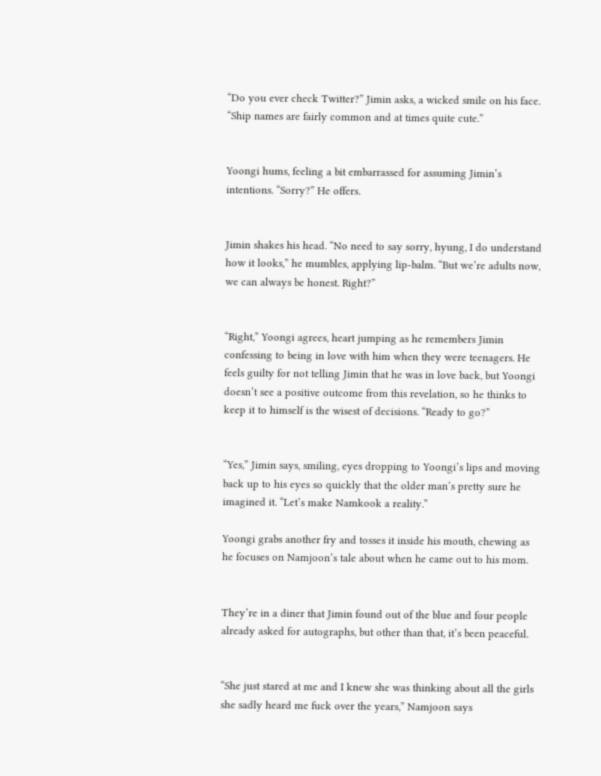“Do you ever check Twitter?” Jimin asks, a wicked smile on his face. “Ship names are fairly common and at times quite cute.”


Yoongi hums, feeling a bit embarrassed for assuming Jimin’s intentions. “Sorry?” He offers.


Jimin shakes his head. “No need to say sorry, hyung, I do understand how it looks,” he mumbles, applying lip-balm. “But we’re adults now, we can always be honest. Right?”


“Right,” Yoongi agrees, heart jumping as he remembers Jimin confessing to being in love with him when they were teenagers. He feels guilty for not telling Jimin that he was in love back, but Yoongi doesn’t see a positive outcome from this revelation, so he thinks to keep it to himself is the wisest of decisions. “Ready to go?”


“Yes,” Jimin says, smiling, eyes dropping to Yoongi’s lips and moving back up to his eyes so quickly that the older man’s pretty sure he imagined it. “Let’s make Namkook a reality.”

Yoongi grabs another fry and tosses it inside his mouth, chewing as he focuses on Namjoon’s tale about when he came out to his mom.


They’re in a diner that Jimin found out of the blue and four people already asked for autographs, but other than that, it’s been peaceful.


“She just stared at me and I knew she was thinking about all the girls she sadly heard me fuck over the years,” Namjoon says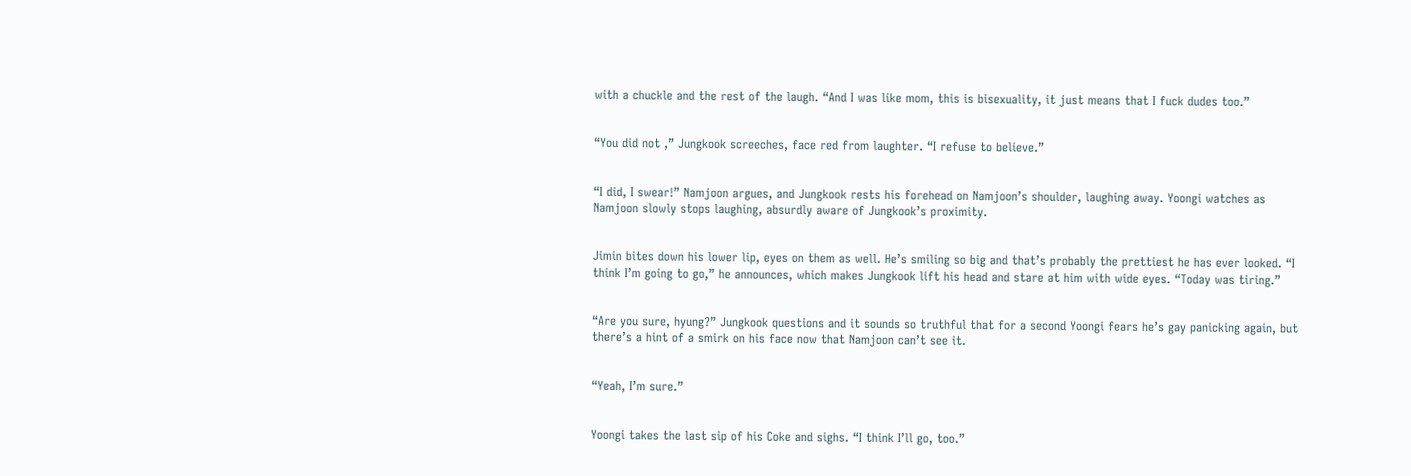with a chuckle and the rest of the laugh. “And I was like mom, this is bisexuality, it just means that I fuck dudes too.”


“You did not ,” Jungkook screeches, face red from laughter. “I refuse to believe.”


“I did, I swear!” Namjoon argues, and Jungkook rests his forehead on Namjoon’s shoulder, laughing away. Yoongi watches as Namjoon slowly stops laughing, absurdly aware of Jungkook’s proximity.


Jimin bites down his lower lip, eyes on them as well. He’s smiling so big and that’s probably the prettiest he has ever looked. “I think I’m going to go,” he announces, which makes Jungkook lift his head and stare at him with wide eyes. “Today was tiring.”


“Are you sure, hyung?” Jungkook questions and it sounds so truthful that for a second Yoongi fears he’s gay panicking again, but there’s a hint of a smirk on his face now that Namjoon can’t see it.


“Yeah, I’m sure.”


Yoongi takes the last sip of his Coke and sighs. “I think I’ll go, too.”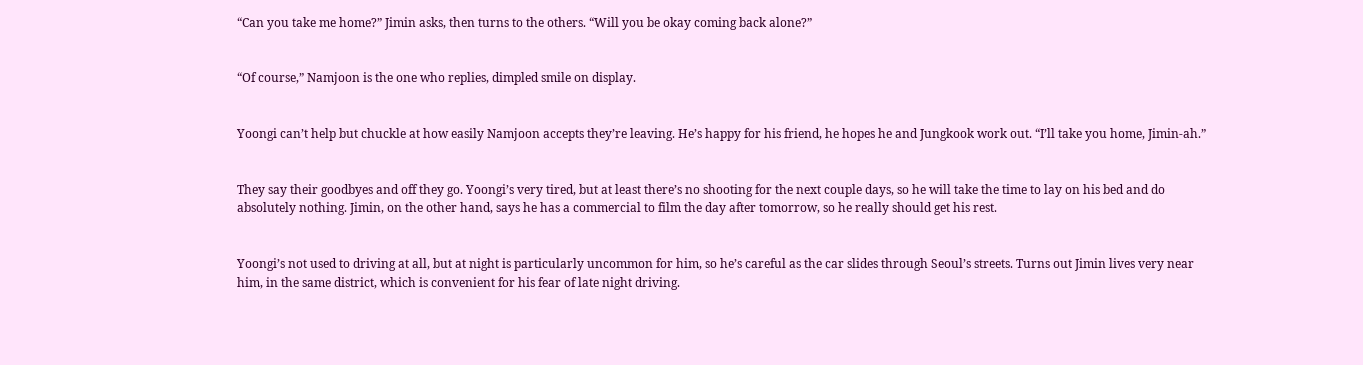“Can you take me home?” Jimin asks, then turns to the others. “Will you be okay coming back alone?”


“Of course,” Namjoon is the one who replies, dimpled smile on display.


Yoongi can’t help but chuckle at how easily Namjoon accepts they’re leaving. He’s happy for his friend, he hopes he and Jungkook work out. “I’ll take you home, Jimin-ah.”


They say their goodbyes and off they go. Yoongi’s very tired, but at least there’s no shooting for the next couple days, so he will take the time to lay on his bed and do absolutely nothing. Jimin, on the other hand, says he has a commercial to film the day after tomorrow, so he really should get his rest.


Yoongi’s not used to driving at all, but at night is particularly uncommon for him, so he’s careful as the car slides through Seoul’s streets. Turns out Jimin lives very near him, in the same district, which is convenient for his fear of late night driving.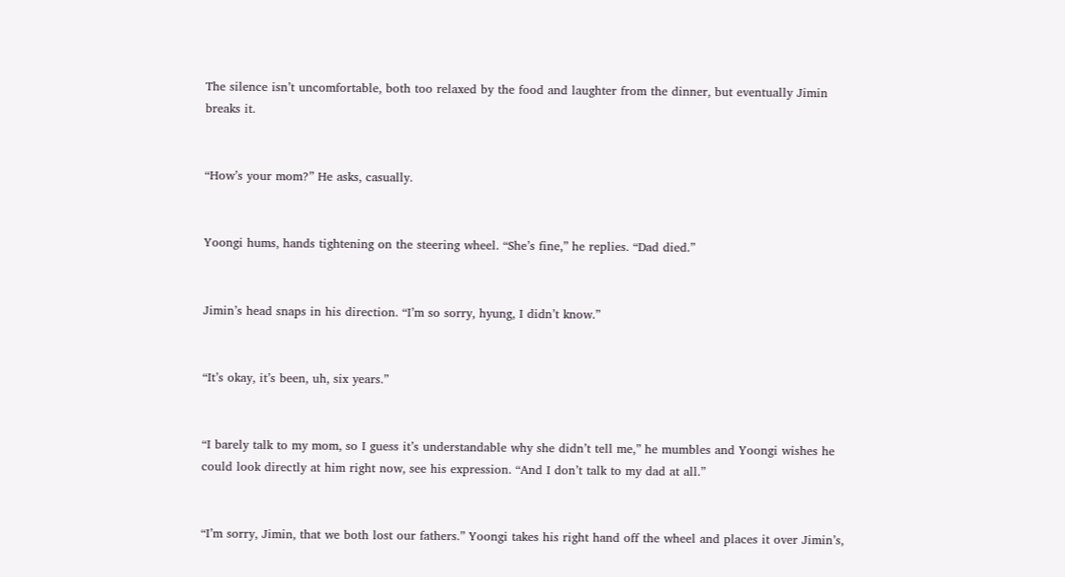The silence isn’t uncomfortable, both too relaxed by the food and laughter from the dinner, but eventually Jimin breaks it.


“How’s your mom?” He asks, casually.


Yoongi hums, hands tightening on the steering wheel. “She’s fine,” he replies. “Dad died.”


Jimin’s head snaps in his direction. “I’m so sorry, hyung, I didn’t know.”


“It’s okay, it’s been, uh, six years.”


“I barely talk to my mom, so I guess it’s understandable why she didn’t tell me,” he mumbles and Yoongi wishes he could look directly at him right now, see his expression. “And I don’t talk to my dad at all.”


“I’m sorry, Jimin, that we both lost our fathers.” Yoongi takes his right hand off the wheel and places it over Jimin’s,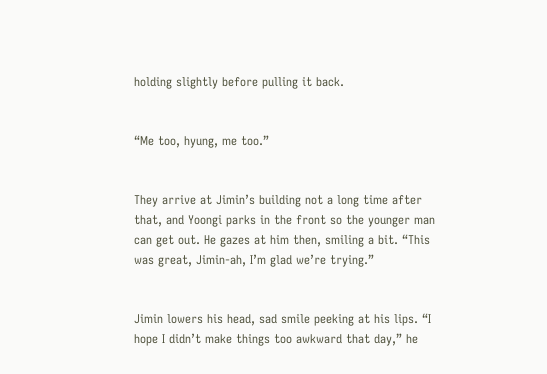holding slightly before pulling it back.


“Me too, hyung, me too.”


They arrive at Jimin’s building not a long time after that, and Yoongi parks in the front so the younger man can get out. He gazes at him then, smiling a bit. “This was great, Jimin-ah, I’m glad we’re trying.”


Jimin lowers his head, sad smile peeking at his lips. “I hope I didn’t make things too awkward that day,” he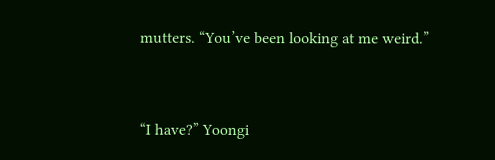mutters. “You’ve been looking at me weird.”


“I have?” Yoongi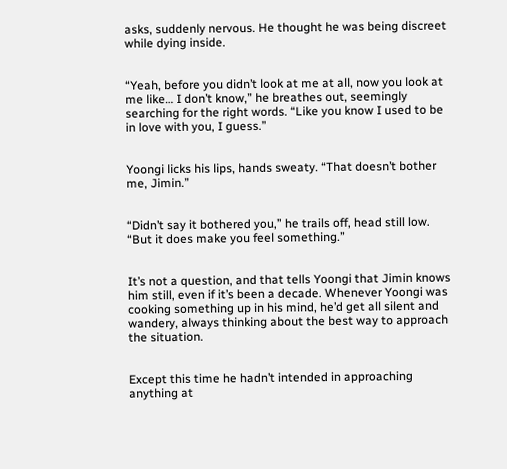asks, suddenly nervous. He thought he was being discreet while dying inside.


“Yeah, before you didn’t look at me at all, now you look at me like… I don’t know,” he breathes out, seemingly searching for the right words. “Like you know I used to be in love with you, I guess.”


Yoongi licks his lips, hands sweaty. “That doesn’t bother me, Jimin.”


“Didn’t say it bothered you,” he trails off, head still low. “But it does make you feel something.”


It’s not a question, and that tells Yoongi that Jimin knows him still, even if it’s been a decade. Whenever Yoongi was cooking something up in his mind, he’d get all silent and wandery, always thinking about the best way to approach the situation.


Except this time he hadn’t intended in approaching anything at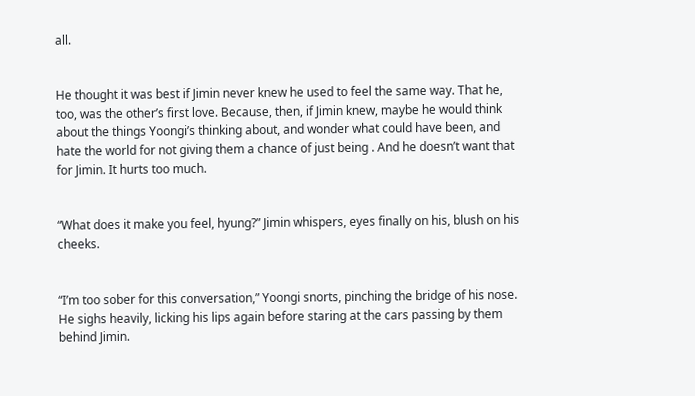all.


He thought it was best if Jimin never knew he used to feel the same way. That he, too, was the other’s first love. Because, then, if Jimin knew, maybe he would think about the things Yoongi’s thinking about, and wonder what could have been, and hate the world for not giving them a chance of just being . And he doesn’t want that for Jimin. It hurts too much.


“What does it make you feel, hyung?” Jimin whispers, eyes finally on his, blush on his cheeks.


“I’m too sober for this conversation,” Yoongi snorts, pinching the bridge of his nose. He sighs heavily, licking his lips again before staring at the cars passing by them behind Jimin.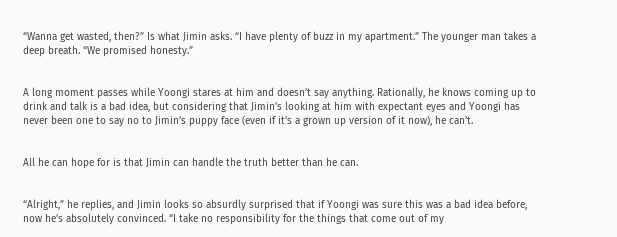“Wanna get wasted, then?” Is what Jimin asks. “I have plenty of buzz in my apartment.” The younger man takes a deep breath. “We promised honesty.”


A long moment passes while Yoongi stares at him and doesn’t say anything. Rationally, he knows coming up to drink and talk is a bad idea, but considering that Jimin’s looking at him with expectant eyes and Yoongi has never been one to say no to Jimin’s puppy face (even if it's a grown up version of it now), he can’t.


All he can hope for is that Jimin can handle the truth better than he can.


“Alright,” he replies, and Jimin looks so absurdly surprised that if Yoongi was sure this was a bad idea before, now he’s absolutely convinced. “I take no responsibility for the things that come out of my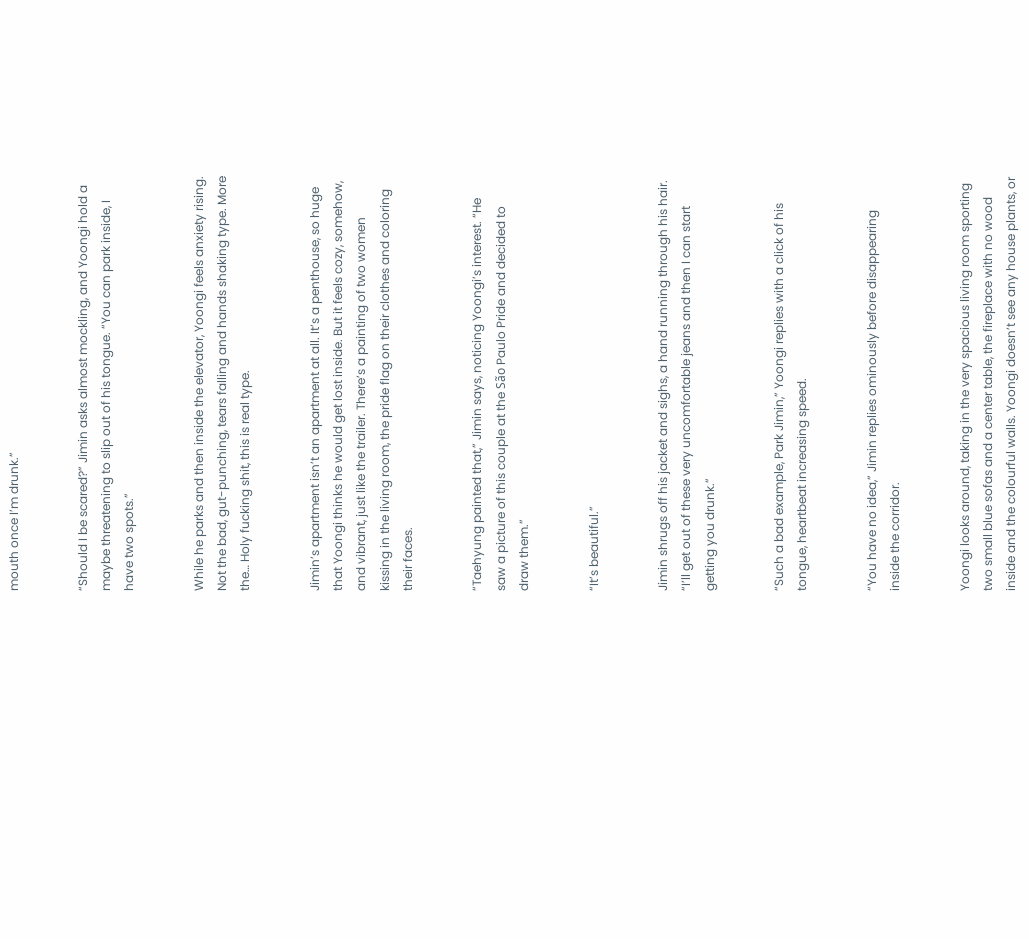mouth once I’m drunk.”


“Should I be scared?” Jimin asks almost mockling, and Yoongi hold a maybe threatening to slip out of his tongue. “You can park inside, I have two spots.”


While he parks and then inside the elevator, Yoongi feels anxiety rising. Not the bad, gut-punching, tears falling and hands shaking type. More the… Holy fucking shit, this is real type.


Jimin’s apartment isn’t an apartment at all. It’s a penthouse, so huge that Yoongi thinks he would get lost inside. But it feels cozy, somehow, and vibrant, just like the trailer. There’s a painting of two women kissing in the living room, the pride flag on their clothes and coloring their faces.


“Taehyung painted that,” Jimin says, noticing Yoongi’s interest. “He saw a picture of this couple at the São Paulo Pride and decided to draw them.”


“It’s beautiful.”


Jimin shrugs off his jacket and sighs, a hand running through his hair. “I’ll get out of these very uncomfortable jeans and then I can start getting you drunk.”


“Such a bad example, Park Jimin,” Yoongi replies with a click of his tongue, heartbeat increasing speed.


“You have no idea,” Jimin replies ominously before disappearing inside the corridor.


Yoongi looks around, taking in the very spacious living room sporting two small blue sofas and a center table, the fireplace with no wood inside and the colourful walls. Yoongi doesn’t see any house plants, or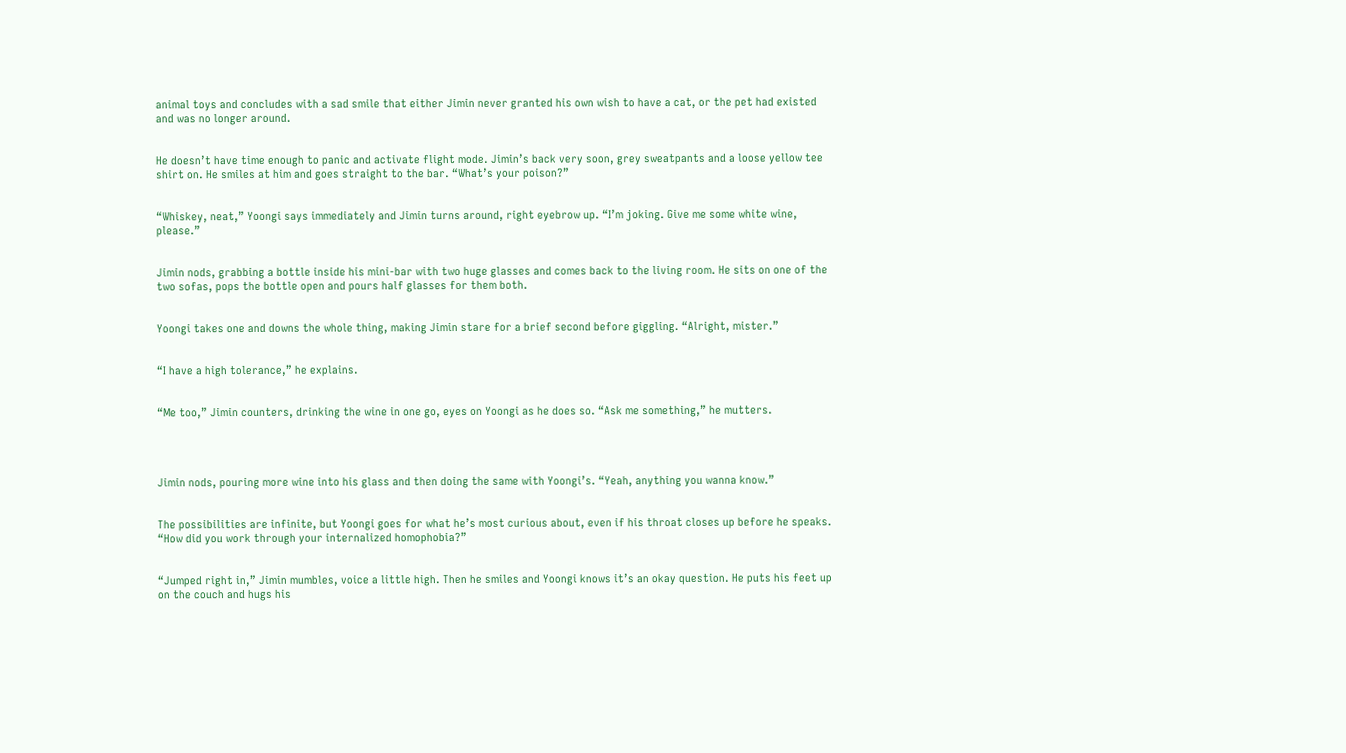animal toys and concludes with a sad smile that either Jimin never granted his own wish to have a cat, or the pet had existed and was no longer around.


He doesn’t have time enough to panic and activate flight mode. Jimin’s back very soon, grey sweatpants and a loose yellow tee shirt on. He smiles at him and goes straight to the bar. “What’s your poison?”


“Whiskey, neat,” Yoongi says immediately and Jimin turns around, right eyebrow up. “I’m joking. Give me some white wine, please.”


Jimin nods, grabbing a bottle inside his mini-bar with two huge glasses and comes back to the living room. He sits on one of the two sofas, pops the bottle open and pours half glasses for them both.


Yoongi takes one and downs the whole thing, making Jimin stare for a brief second before giggling. “Alright, mister.”


“I have a high tolerance,” he explains.


“Me too,” Jimin counters, drinking the wine in one go, eyes on Yoongi as he does so. “Ask me something,” he mutters.




Jimin nods, pouring more wine into his glass and then doing the same with Yoongi’s. “Yeah, anything you wanna know.”


The possibilities are infinite, but Yoongi goes for what he’s most curious about, even if his throat closes up before he speaks. “How did you work through your internalized homophobia?”


“Jumped right in,” Jimin mumbles, voice a little high. Then he smiles and Yoongi knows it’s an okay question. He puts his feet up on the couch and hugs his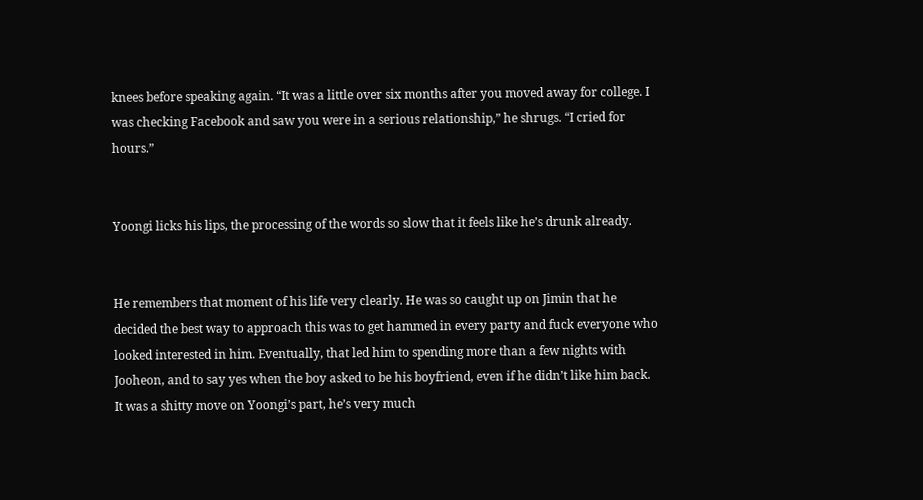knees before speaking again. “It was a little over six months after you moved away for college. I was checking Facebook and saw you were in a serious relationship,” he shrugs. “I cried for hours.”


Yoongi licks his lips, the processing of the words so slow that it feels like he’s drunk already.


He remembers that moment of his life very clearly. He was so caught up on Jimin that he decided the best way to approach this was to get hammed in every party and fuck everyone who looked interested in him. Eventually, that led him to spending more than a few nights with Jooheon, and to say yes when the boy asked to be his boyfriend, even if he didn’t like him back. It was a shitty move on Yoongi’s part, he’s very much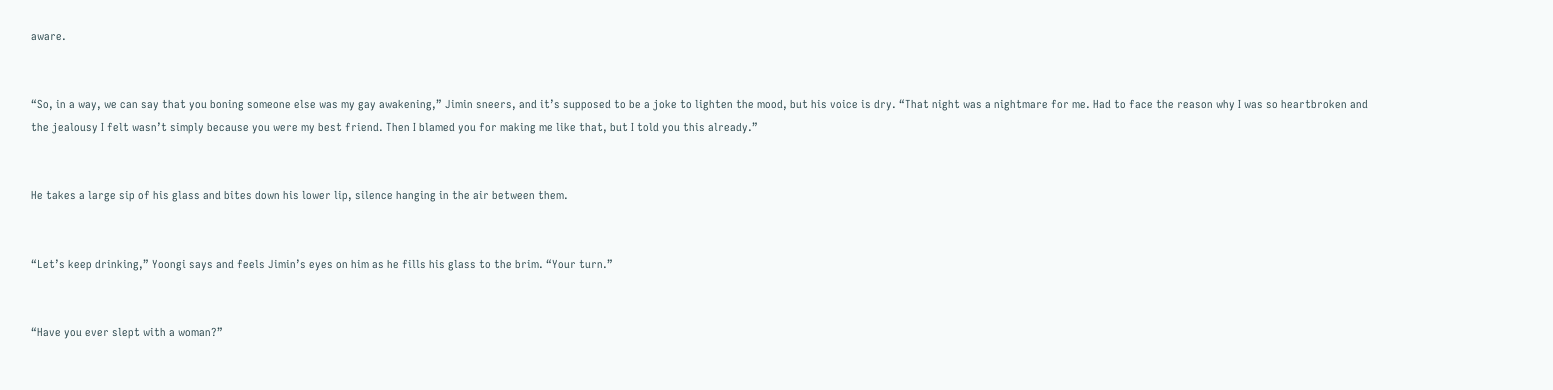aware.


“So, in a way, we can say that you boning someone else was my gay awakening,” Jimin sneers, and it’s supposed to be a joke to lighten the mood, but his voice is dry. “That night was a nightmare for me. Had to face the reason why I was so heartbroken and the jealousy I felt wasn’t simply because you were my best friend. Then I blamed you for making me like that, but I told you this already.”


He takes a large sip of his glass and bites down his lower lip, silence hanging in the air between them.


“Let’s keep drinking,” Yoongi says and feels Jimin’s eyes on him as he fills his glass to the brim. “Your turn.”


“Have you ever slept with a woman?”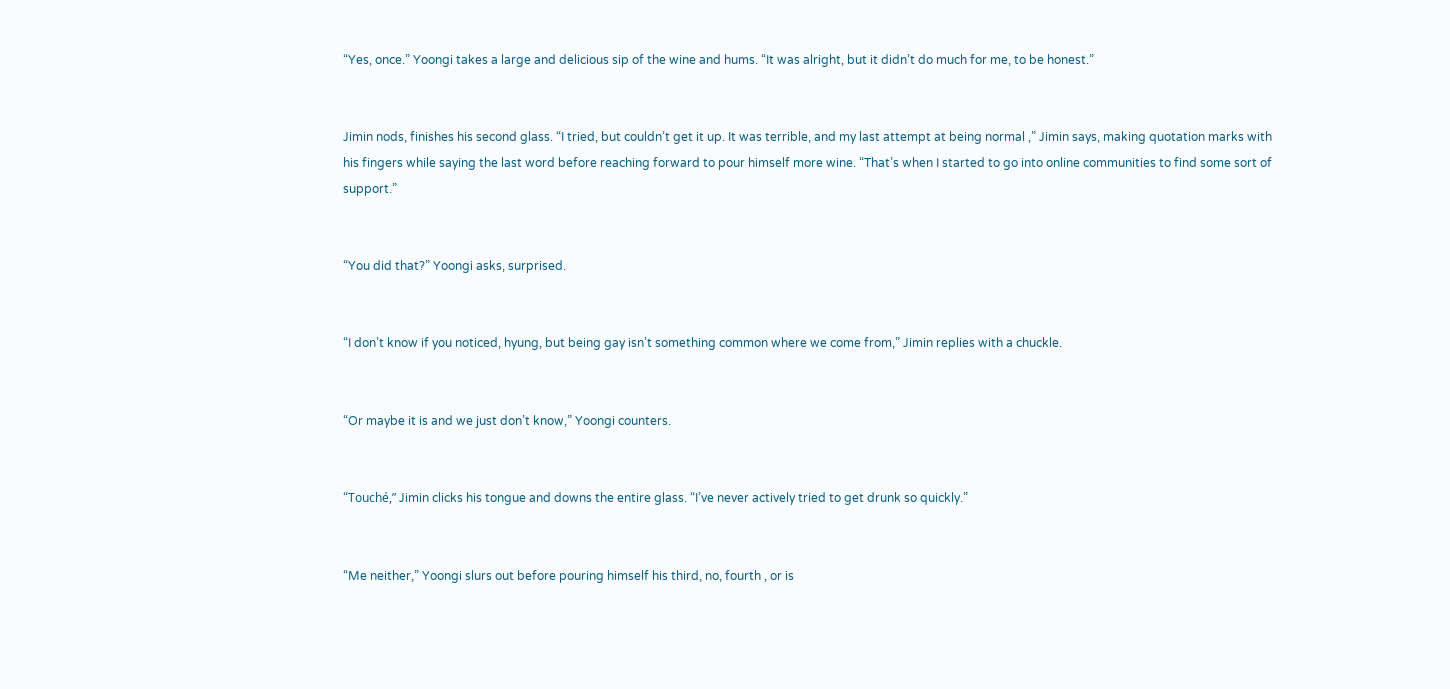“Yes, once.” Yoongi takes a large and delicious sip of the wine and hums. “It was alright, but it didn’t do much for me, to be honest.”


Jimin nods, finishes his second glass. “I tried, but couldn’t get it up. It was terrible, and my last attempt at being normal ,” Jimin says, making quotation marks with his fingers while saying the last word before reaching forward to pour himself more wine. “That’s when I started to go into online communities to find some sort of support.”


“You did that?” Yoongi asks, surprised.


“I don’t know if you noticed, hyung, but being gay isn’t something common where we come from,” Jimin replies with a chuckle.


“Or maybe it is and we just don’t know,” Yoongi counters.


“Touché,” Jimin clicks his tongue and downs the entire glass. “I’ve never actively tried to get drunk so quickly.”


“Me neither,” Yoongi slurs out before pouring himself his third, no, fourth , or is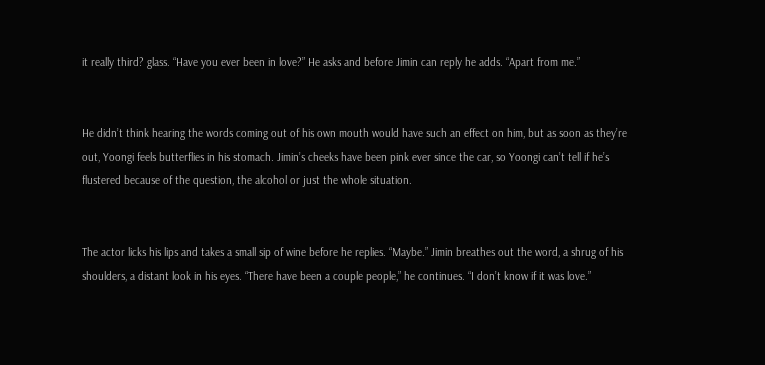it really third? glass. “Have you ever been in love?” He asks and before Jimin can reply he adds. “Apart from me.”


He didn’t think hearing the words coming out of his own mouth would have such an effect on him, but as soon as they’re out, Yoongi feels butterflies in his stomach. Jimin’s cheeks have been pink ever since the car, so Yoongi can’t tell if he’s flustered because of the question, the alcohol or just the whole situation.


The actor licks his lips and takes a small sip of wine before he replies. “Maybe.” Jimin breathes out the word, a shrug of his shoulders, a distant look in his eyes. “There have been a couple people,” he continues. “I don’t know if it was love.”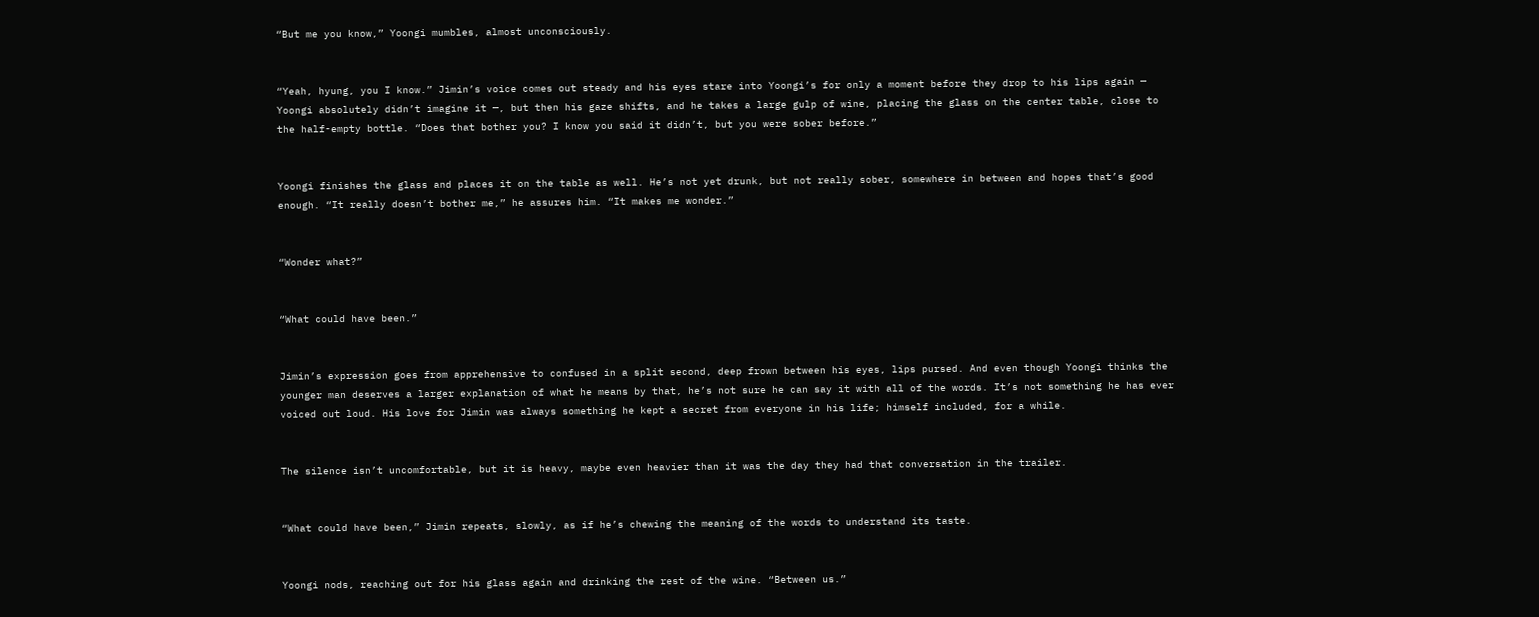“But me you know,” Yoongi mumbles, almost unconsciously.


“Yeah, hyung, you I know.” Jimin’s voice comes out steady and his eyes stare into Yoongi’s for only a moment before they drop to his lips again — Yoongi absolutely didn’t imagine it —, but then his gaze shifts, and he takes a large gulp of wine, placing the glass on the center table, close to the half-empty bottle. “Does that bother you? I know you said it didn’t, but you were sober before.”


Yoongi finishes the glass and places it on the table as well. He’s not yet drunk, but not really sober, somewhere in between and hopes that’s good enough. “It really doesn’t bother me,” he assures him. “It makes me wonder.”


“Wonder what?”


“What could have been.”


Jimin’s expression goes from apprehensive to confused in a split second, deep frown between his eyes, lips pursed. And even though Yoongi thinks the younger man deserves a larger explanation of what he means by that, he’s not sure he can say it with all of the words. It’s not something he has ever voiced out loud. His love for Jimin was always something he kept a secret from everyone in his life; himself included, for a while.


The silence isn’t uncomfortable, but it is heavy, maybe even heavier than it was the day they had that conversation in the trailer.


“What could have been,” Jimin repeats, slowly, as if he’s chewing the meaning of the words to understand its taste.


Yoongi nods, reaching out for his glass again and drinking the rest of the wine. “Between us.”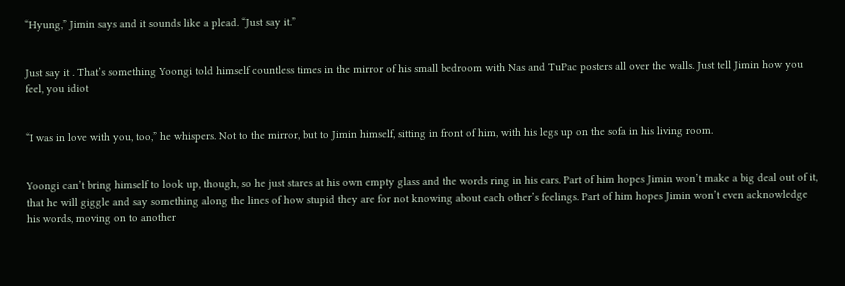“Hyung,” Jimin says and it sounds like a plead. “Just say it.”


Just say it . That’s something Yoongi told himself countless times in the mirror of his small bedroom with Nas and TuPac posters all over the walls. Just tell Jimin how you feel, you idiot


“I was in love with you, too,” he whispers. Not to the mirror, but to Jimin himself, sitting in front of him, with his legs up on the sofa in his living room.


Yoongi can’t bring himself to look up, though, so he just stares at his own empty glass and the words ring in his ears. Part of him hopes Jimin won’t make a big deal out of it, that he will giggle and say something along the lines of how stupid they are for not knowing about each other’s feelings. Part of him hopes Jimin won’t even acknowledge his words, moving on to another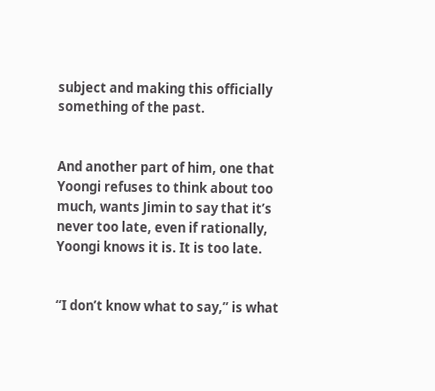subject and making this officially something of the past.


And another part of him, one that Yoongi refuses to think about too much, wants Jimin to say that it’s never too late, even if rationally, Yoongi knows it is. It is too late.


“I don’t know what to say,” is what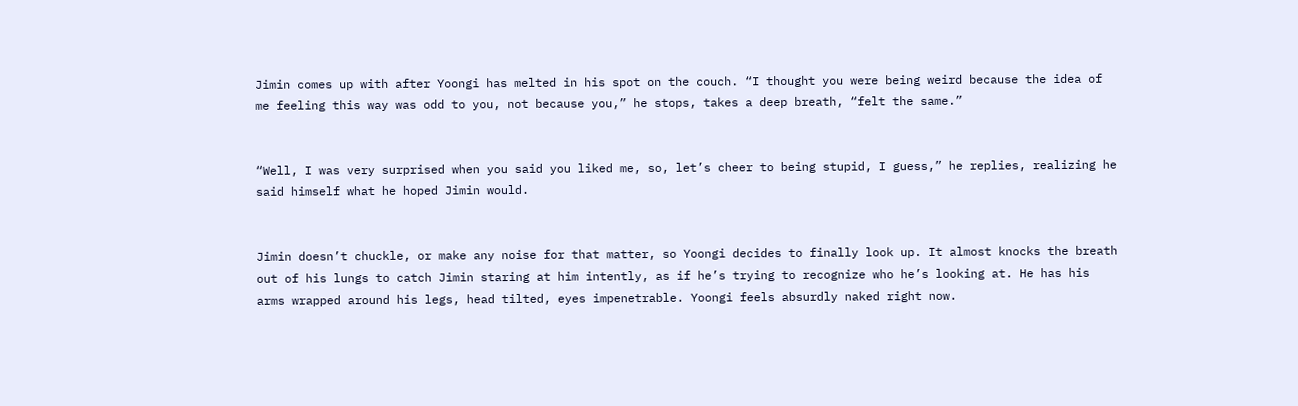Jimin comes up with after Yoongi has melted in his spot on the couch. “I thought you were being weird because the idea of me feeling this way was odd to you, not because you,” he stops, takes a deep breath, “felt the same.”


“Well, I was very surprised when you said you liked me, so, let’s cheer to being stupid, I guess,” he replies, realizing he said himself what he hoped Jimin would.


Jimin doesn’t chuckle, or make any noise for that matter, so Yoongi decides to finally look up. It almost knocks the breath out of his lungs to catch Jimin staring at him intently, as if he’s trying to recognize who he’s looking at. He has his arms wrapped around his legs, head tilted, eyes impenetrable. Yoongi feels absurdly naked right now.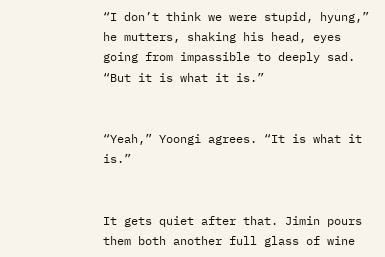“I don’t think we were stupid, hyung,” he mutters, shaking his head, eyes going from impassible to deeply sad. “But it is what it is.”


“Yeah,” Yoongi agrees. “It is what it is.”


It gets quiet after that. Jimin pours them both another full glass of wine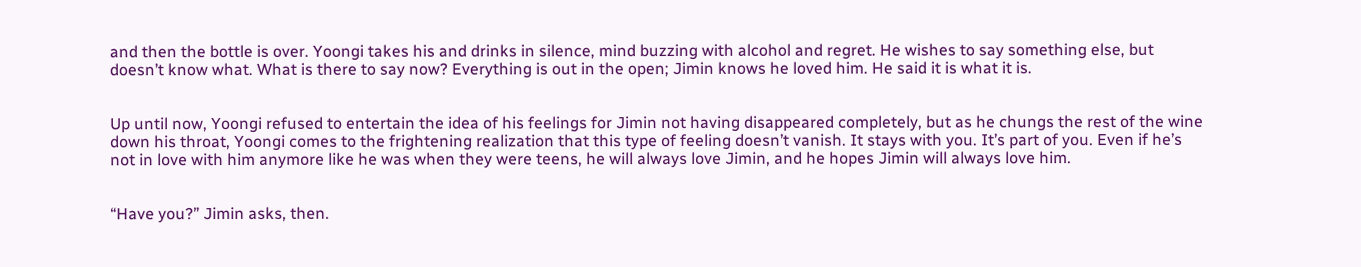and then the bottle is over. Yoongi takes his and drinks in silence, mind buzzing with alcohol and regret. He wishes to say something else, but doesn’t know what. What is there to say now? Everything is out in the open; Jimin knows he loved him. He said it is what it is.


Up until now, Yoongi refused to entertain the idea of his feelings for Jimin not having disappeared completely, but as he chungs the rest of the wine down his throat, Yoongi comes to the frightening realization that this type of feeling doesn’t vanish. It stays with you. It’s part of you. Even if he’s not in love with him anymore like he was when they were teens, he will always love Jimin, and he hopes Jimin will always love him.


“Have you?” Jimin asks, then.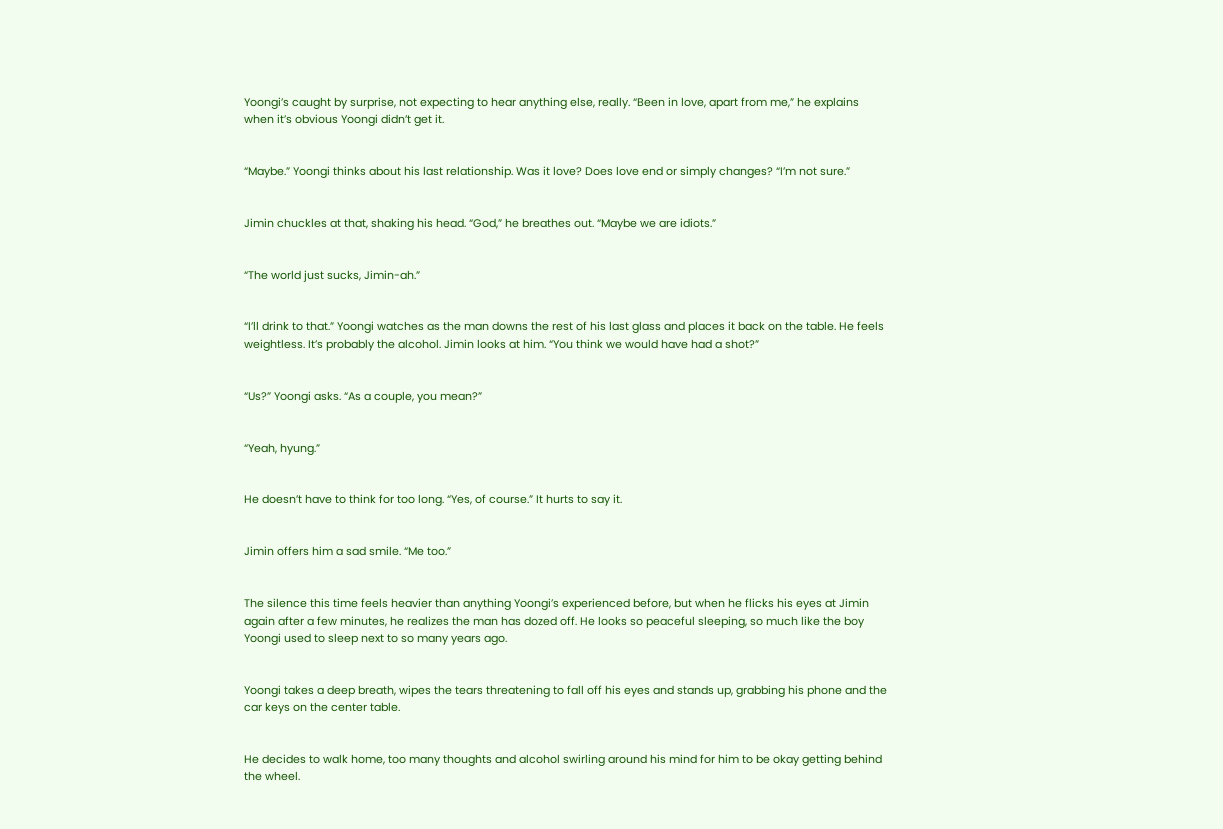Yoongi’s caught by surprise, not expecting to hear anything else, really. “Been in love, apart from me,” he explains when it’s obvious Yoongi didn’t get it.


“Maybe.” Yoongi thinks about his last relationship. Was it love? Does love end or simply changes? “I’m not sure.”


Jimin chuckles at that, shaking his head. “God,” he breathes out. “Maybe we are idiots.”


“The world just sucks, Jimin-ah.”


“I’ll drink to that.” Yoongi watches as the man downs the rest of his last glass and places it back on the table. He feels weightless. It’s probably the alcohol. Jimin looks at him. “You think we would have had a shot?”


“Us?” Yoongi asks. “As a couple, you mean?”


“Yeah, hyung.”


He doesn’t have to think for too long. “Yes, of course.” It hurts to say it.


Jimin offers him a sad smile. “Me too.”


The silence this time feels heavier than anything Yoongi’s experienced before, but when he flicks his eyes at Jimin again after a few minutes, he realizes the man has dozed off. He looks so peaceful sleeping, so much like the boy Yoongi used to sleep next to so many years ago.


Yoongi takes a deep breath, wipes the tears threatening to fall off his eyes and stands up, grabbing his phone and the car keys on the center table.


He decides to walk home, too many thoughts and alcohol swirling around his mind for him to be okay getting behind the wheel.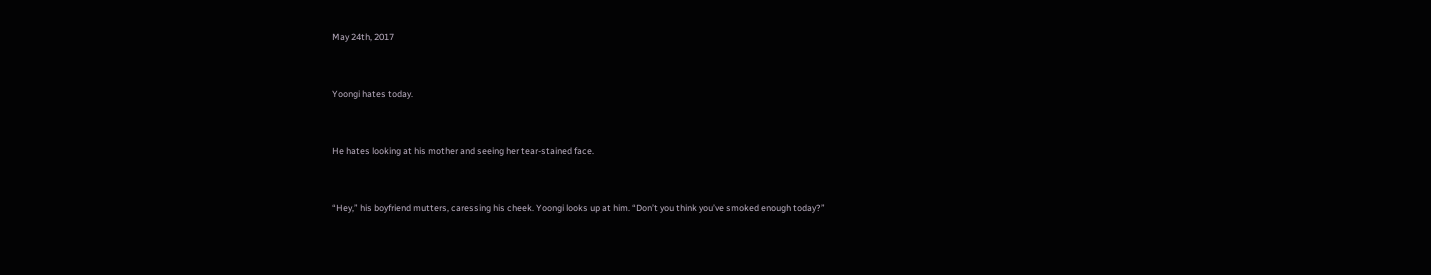May 24th, 2017


Yoongi hates today.


He hates looking at his mother and seeing her tear-stained face.


“Hey,” his boyfriend mutters, caressing his cheek. Yoongi looks up at him. “Don’t you think you’ve smoked enough today?”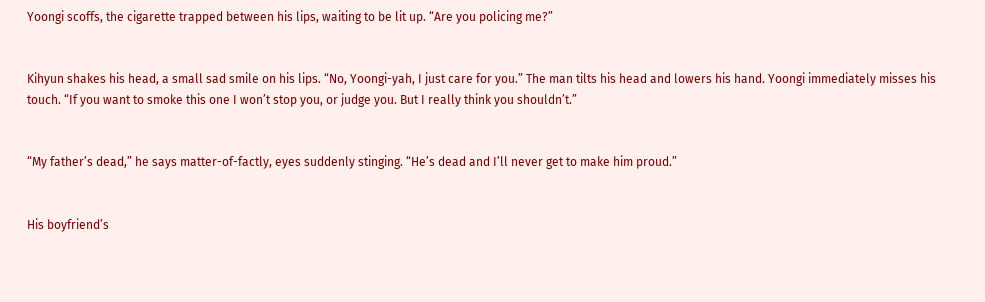Yoongi scoffs, the cigarette trapped between his lips, waiting to be lit up. “Are you policing me?”


Kihyun shakes his head, a small sad smile on his lips. “No, Yoongi-yah, I just care for you.” The man tilts his head and lowers his hand. Yoongi immediately misses his touch. “If you want to smoke this one I won’t stop you, or judge you. But I really think you shouldn’t.”


“My father’s dead,” he says matter-of-factly, eyes suddenly stinging. “He’s dead and I’ll never get to make him proud.”


His boyfriend’s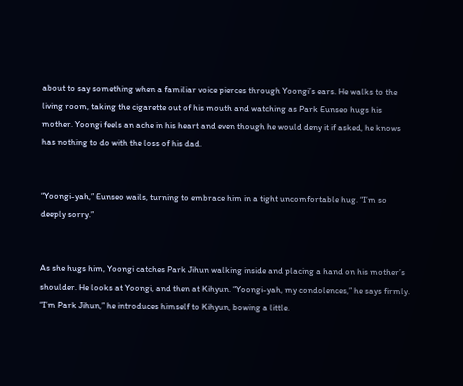about to say something when a familiar voice pierces through Yoongi’s ears. He walks to the living room, taking the cigarette out of his mouth and watching as Park Eunseo hugs his mother. Yoongi feels an ache in his heart and even though he would deny it if asked, he knows has nothing to do with the loss of his dad.


“Yoongi-yah,” Eunseo wails, turning to embrace him in a tight uncomfortable hug. “I’m so deeply sorry.”


As she hugs him, Yoongi catches Park Jihun walking inside and placing a hand on his mother’s shoulder. He looks at Yoongi, and then at Kihyun. “Yoongi-yah, my condolences,” he says firmly. “I’m Park Jihun,” he introduces himself to Kihyun, bowing a little.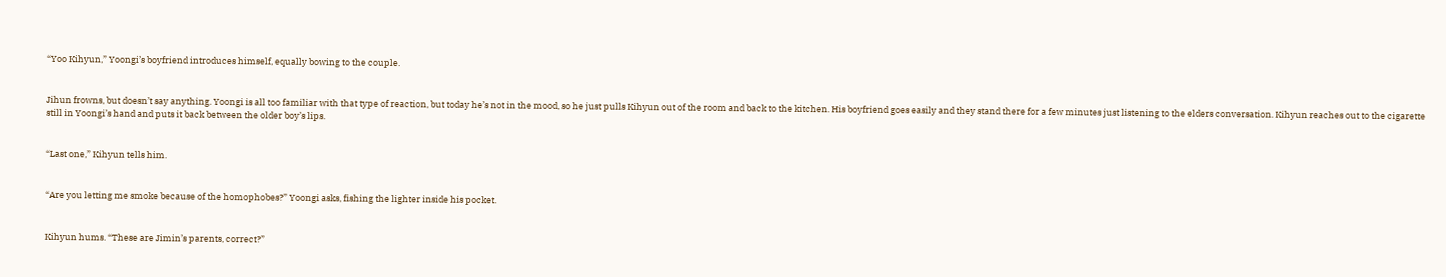“Yoo Kihyun,” Yoongi’s boyfriend introduces himself, equally bowing to the couple.


Jihun frowns, but doesn’t say anything. Yoongi is all too familiar with that type of reaction, but today he’s not in the mood, so he just pulls Kihyun out of the room and back to the kitchen. His boyfriend goes easily and they stand there for a few minutes just listening to the elders conversation. Kihyun reaches out to the cigarette still in Yoongi’s hand and puts it back between the older boy’s lips.


“Last one,” Kihyun tells him.


“Are you letting me smoke because of the homophobes?” Yoongi asks, fishing the lighter inside his pocket.


Kihyun hums. “These are Jimin’s parents, correct?”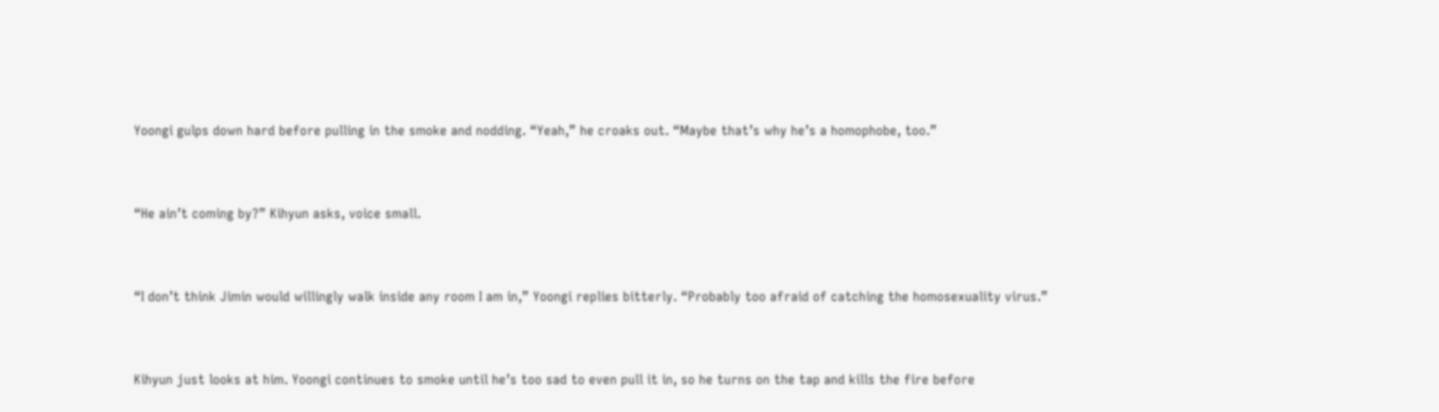Yoongi gulps down hard before pulling in the smoke and nodding. “Yeah,” he croaks out. “Maybe that’s why he’s a homophobe, too.”


“He ain’t coming by?” Kihyun asks, voice small.


“I don’t think Jimin would willingly walk inside any room I am in,” Yoongi replies bitterly. “Probably too afraid of catching the homosexuality virus.”


Kihyun just looks at him. Yoongi continues to smoke until he’s too sad to even pull it in, so he turns on the tap and kills the fire before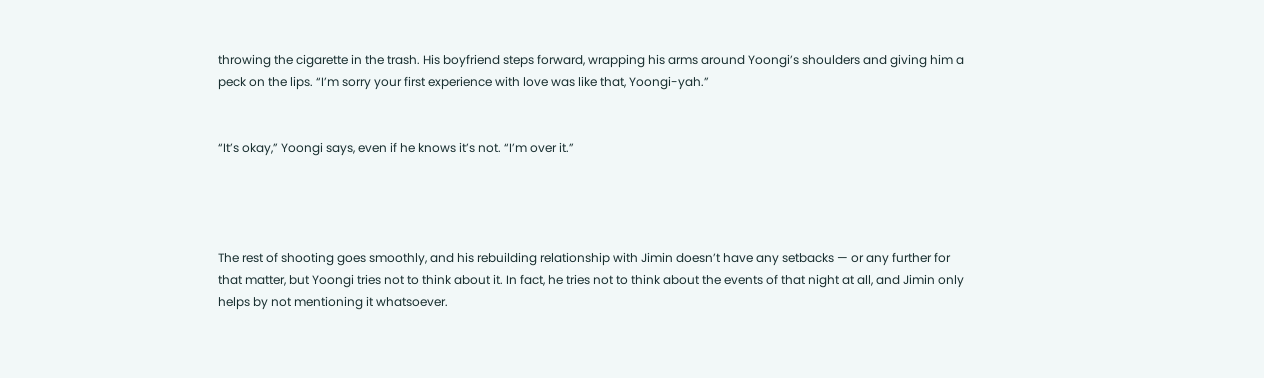throwing the cigarette in the trash. His boyfriend steps forward, wrapping his arms around Yoongi’s shoulders and giving him a peck on the lips. “I’m sorry your first experience with love was like that, Yoongi-yah.”


“It’s okay,” Yoongi says, even if he knows it’s not. “I’m over it.”




The rest of shooting goes smoothly, and his rebuilding relationship with Jimin doesn’t have any setbacks — or any further for that matter, but Yoongi tries not to think about it. In fact, he tries not to think about the events of that night at all, and Jimin only helps by not mentioning it whatsoever.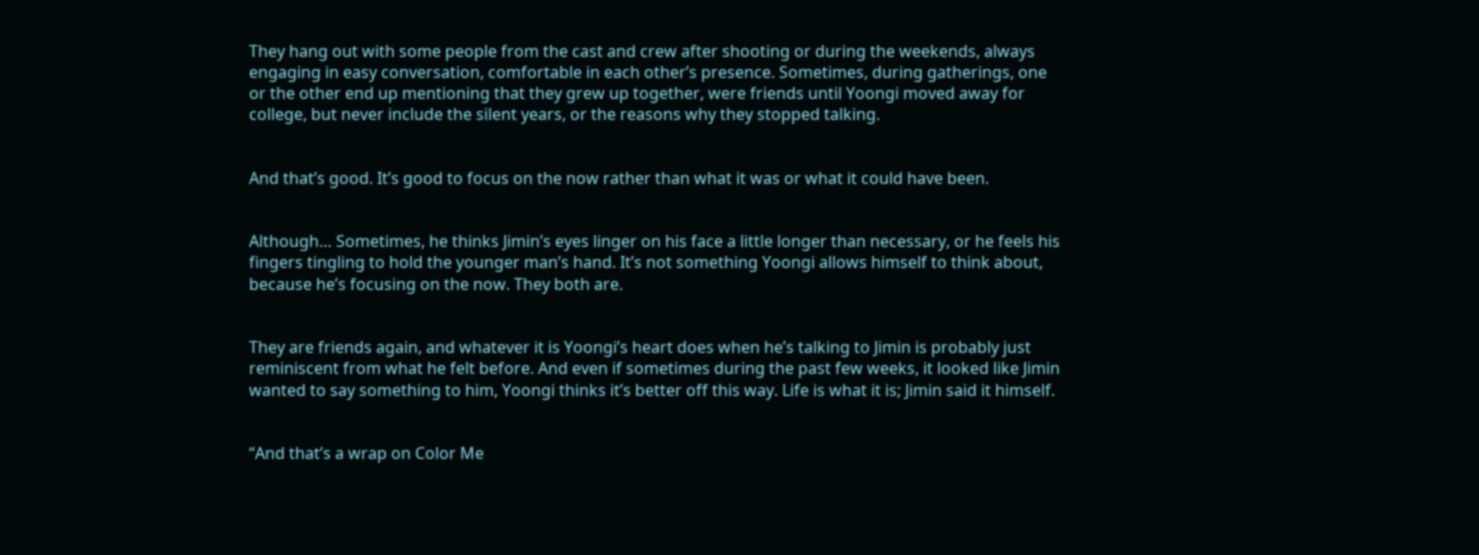They hang out with some people from the cast and crew after shooting or during the weekends, always engaging in easy conversation, comfortable in each other’s presence. Sometimes, during gatherings, one or the other end up mentioning that they grew up together, were friends until Yoongi moved away for college, but never include the silent years, or the reasons why they stopped talking.


And that’s good. It’s good to focus on the now rather than what it was or what it could have been.


Although… Sometimes, he thinks Jimin’s eyes linger on his face a little longer than necessary, or he feels his fingers tingling to hold the younger man’s hand. It’s not something Yoongi allows himself to think about, because he’s focusing on the now. They both are.


They are friends again, and whatever it is Yoongi’s heart does when he’s talking to Jimin is probably just reminiscent from what he felt before. And even if sometimes during the past few weeks, it looked like Jimin wanted to say something to him, Yoongi thinks it’s better off this way. Life is what it is; Jimin said it himself.


“And that’s a wrap on Color Me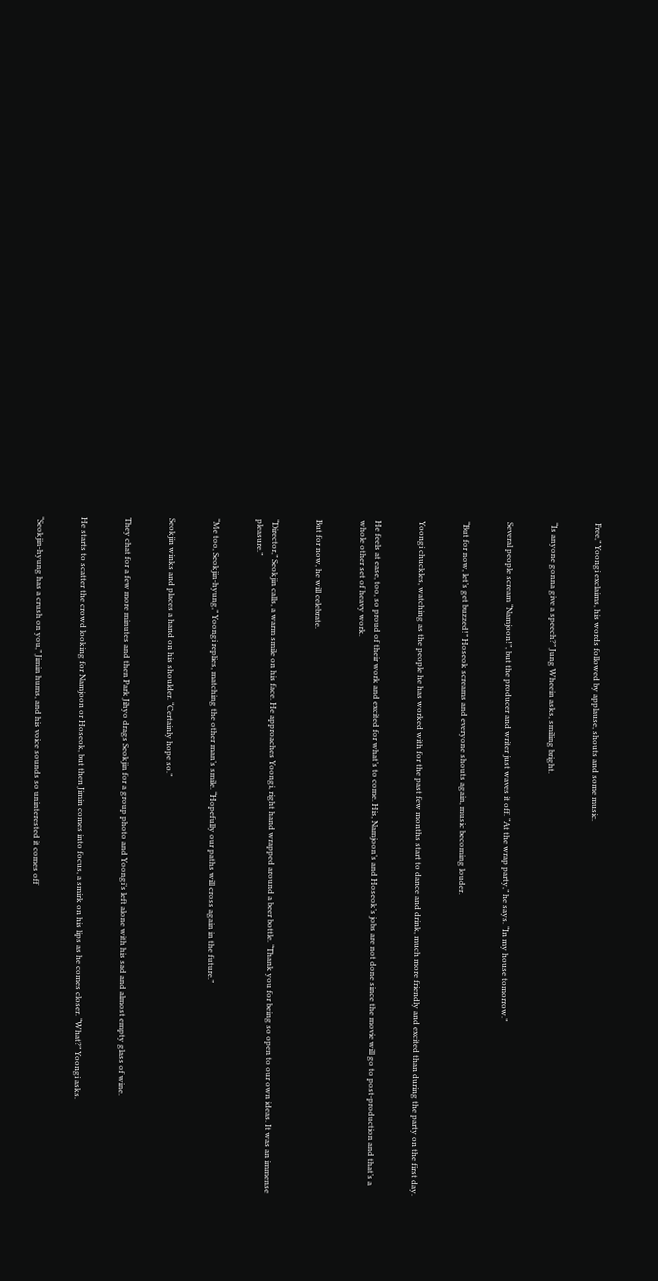Free,” Yoongi exclaims, his words followed by applause, shouts and some music.


“Is anyone gonna give a speech?” Jung Wheein asks, smiling bright.


Several people scream “Namjoon!”, but the producer and writer just waves it off. “At the wrap party,” he says. “In my house tomorrow.”


“But for now, let’s get buzzed!” Hoseok screams and everyone shouts again, music becoming louder.


Yoongi chuckles, watching as the people he has worked with for the past few months start to dance and drink, much more friendly and excited than during the party on the first day.


He feels at ease, too, so proud of their work and excited for what’s to come. His, Namjoon’s and Hoseok’s jobs are not done since the movie will go to post-production and that’s a whole other set of heavy work.


But for now, he will celebrate.


“Director,” Seokjin calls, a warm smile on his face. He approaches Yoongi, right hand wrapped around a beer bottle. “Thank you for being so open to our own ideas. It was an immense pleasure.”


“Me too, Seokjin-hyung,” Yoongi replies, matching the other man’s smile. “Hopefully our paths will cross again in the future.”


Seokjin winks and places a hand on his shoulder. “Certainly hope so.”


They chat for a few more minutes and then Park Jihyo drags Seokjin for a group photo and Yoongi’s left alone with his sad and almost empty glass of wine.


He starts to scatter the crowd looking for Namjoon or Hoseok, but then Jimin comes into focus, a smirk on his lips as he comes closer. “What?” Yoongi asks.


“Seokjin-hyung has a crush on you,” Jimin hums, and his voice sounds so uninterested it comes off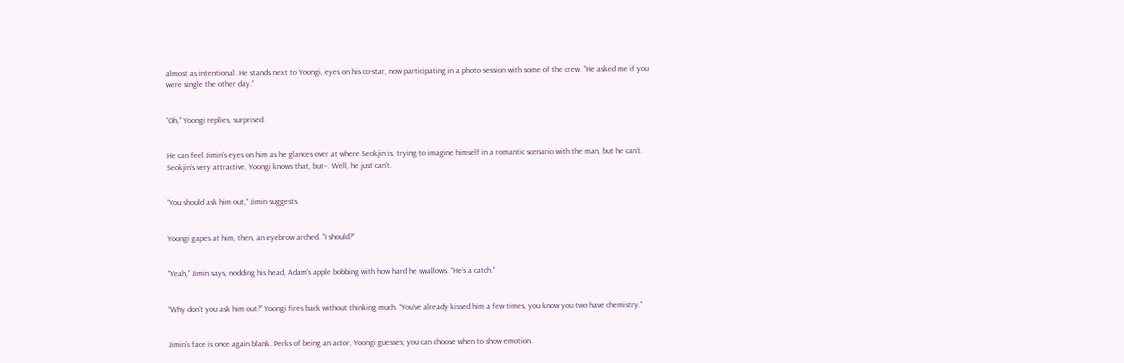almost as intentional. He stands next to Yoongi, eyes on his co-star, now participating in a photo session with some of the crew. “He asked me if you were single the other day.”


“Oh,” Yoongi replies, surprised.


He can feel Jimin’s eyes on him as he glances over at where Seokjin is, trying to imagine himself in a romantic scenario with the man, but he can’t. Seokjin’s very attractive, Yoongi knows that, but–. Well, he just can’t.


“You should ask him out,” Jimin suggests.


Yoongi gapes at him, then, an eyebrow arched. “I should?”


“Yeah,” Jimin says, nodding his head, Adam’s apple bobbing with how hard he swallows. “He’s a catch.”


“Why don’t you ask him out?” Yoongi fires back without thinking much. “You’ve already kissed him a few times, you know you two have chemistry.”


Jimin’s face is once again blank. Perks of being an actor, Yoongi guesses; you can choose when to show emotion.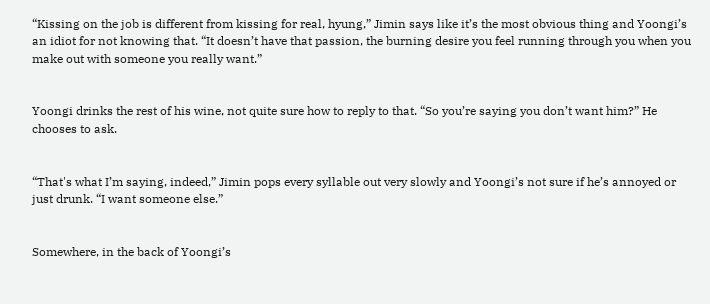“Kissing on the job is different from kissing for real, hyung,” Jimin says like it’s the most obvious thing and Yoongi’s an idiot for not knowing that. “It doesn’t have that passion, the burning desire you feel running through you when you make out with someone you really want.”


Yoongi drinks the rest of his wine, not quite sure how to reply to that. “So you’re saying you don’t want him?” He chooses to ask.


“That's what I’m saying, indeed,” Jimin pops every syllable out very slowly and Yoongi’s not sure if he’s annoyed or just drunk. “I want someone else.”


Somewhere, in the back of Yoongi’s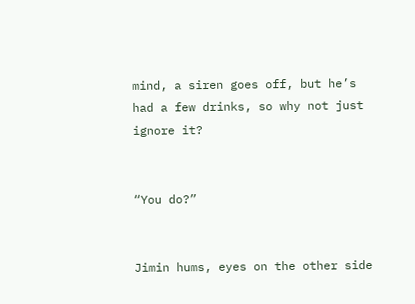mind, a siren goes off, but he’s had a few drinks, so why not just ignore it?


“You do?”


Jimin hums, eyes on the other side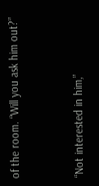of the room. “Will you ask him out?”


“Not interested in him,”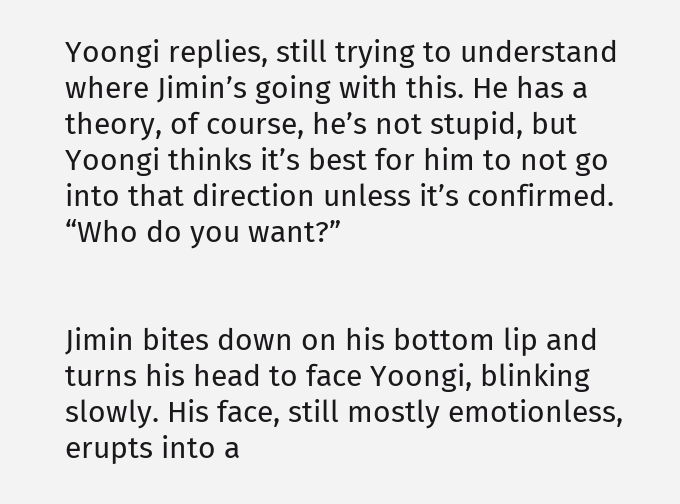Yoongi replies, still trying to understand where Jimin’s going with this. He has a theory, of course, he’s not stupid, but Yoongi thinks it’s best for him to not go into that direction unless it’s confirmed. “Who do you want?”


Jimin bites down on his bottom lip and turns his head to face Yoongi, blinking slowly. His face, still mostly emotionless, erupts into a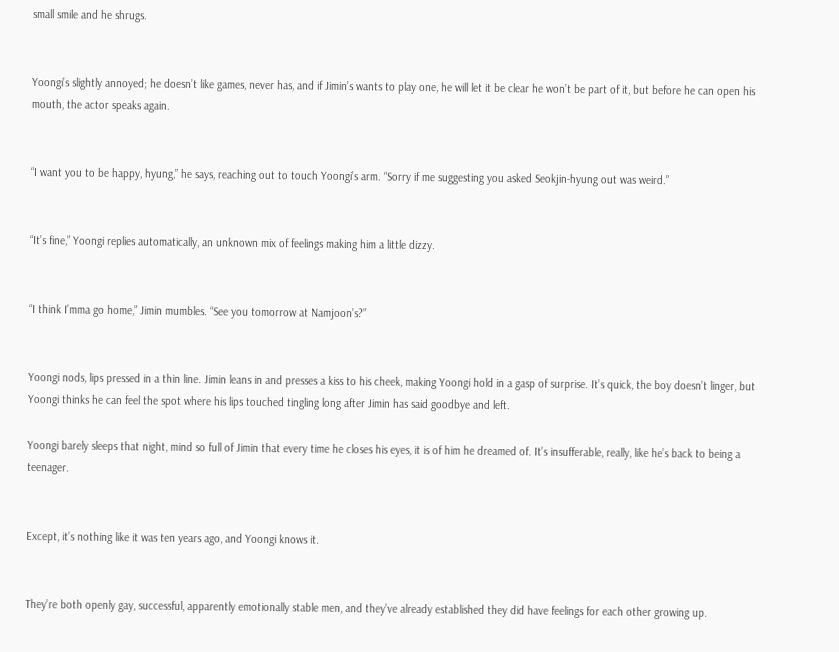small smile and he shrugs.


Yoongi’s slightly annoyed; he doesn’t like games, never has, and if Jimin’s wants to play one, he will let it be clear he won’t be part of it, but before he can open his mouth, the actor speaks again.


“I want you to be happy, hyung,” he says, reaching out to touch Yoongi’s arm. “Sorry if me suggesting you asked Seokjin-hyung out was weird.”


“It’s fine,” Yoongi replies automatically, an unknown mix of feelings making him a little dizzy.


“I think I’mma go home,” Jimin mumbles. “See you tomorrow at Namjoon’s?”


Yoongi nods, lips pressed in a thin line. Jimin leans in and presses a kiss to his cheek, making Yoongi hold in a gasp of surprise. It’s quick, the boy doesn’t linger, but Yoongi thinks he can feel the spot where his lips touched tingling long after Jimin has said goodbye and left.

Yoongi barely sleeps that night, mind so full of Jimin that every time he closes his eyes, it is of him he dreamed of. It’s insufferable, really, like he’s back to being a teenager.


Except, it’s nothing like it was ten years ago, and Yoongi knows it.


They’re both openly gay, successful, apparently emotionally stable men, and they’ve already established they did have feelings for each other growing up.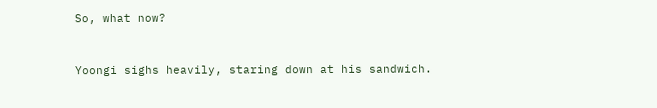So, what now?


Yoongi sighs heavily, staring down at his sandwich.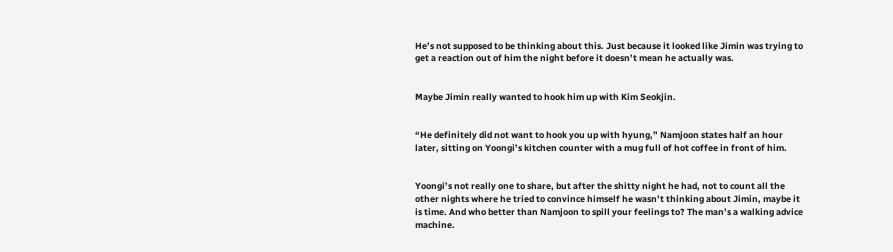He’s not supposed to be thinking about this. Just because it looked like Jimin was trying to get a reaction out of him the night before it doesn’t mean he actually was.


Maybe Jimin really wanted to hook him up with Kim Seokjin.


“He definitely did not want to hook you up with hyung,” Namjoon states half an hour later, sitting on Yoongi’s kitchen counter with a mug full of hot coffee in front of him.


Yoongi’s not really one to share, but after the shitty night he had, not to count all the other nights where he tried to convince himself he wasn’t thinking about Jimin, maybe it is time. And who better than Namjoon to spill your feelings to? The man’s a walking advice machine.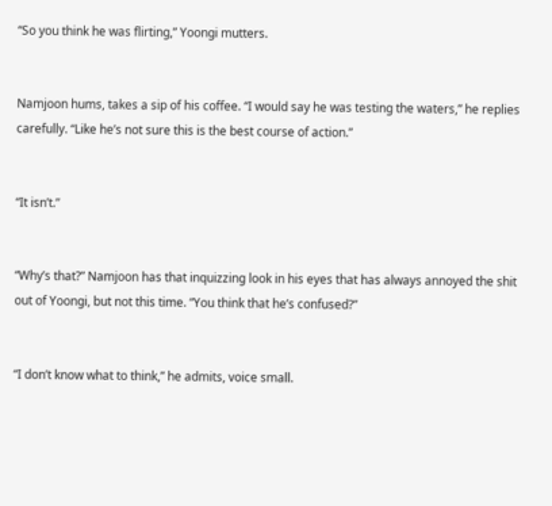“So you think he was flirting,” Yoongi mutters.


Namjoon hums, takes a sip of his coffee. “I would say he was testing the waters,” he replies carefully. “Like he’s not sure this is the best course of action.”


“It isn’t.”


“Why’s that?” Namjoon has that inquizzing look in his eyes that has always annoyed the shit out of Yoongi, but not this time. “You think that he’s confused?”


“I don’t know what to think,” he admits, voice small.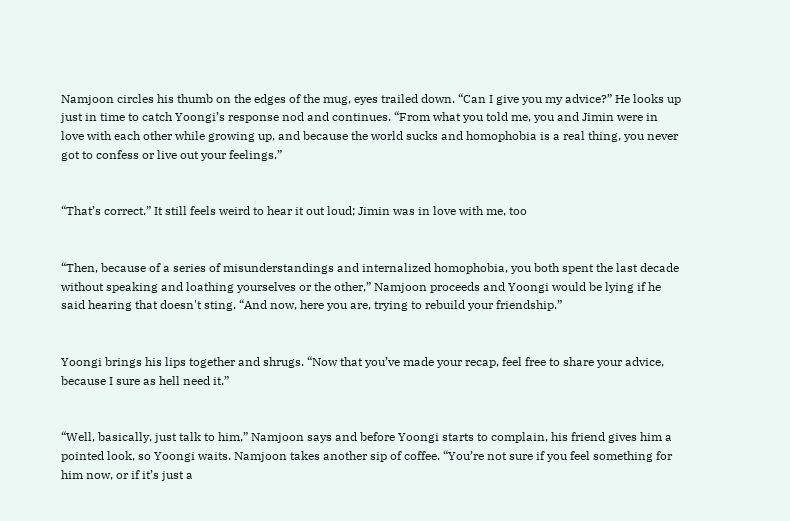Namjoon circles his thumb on the edges of the mug, eyes trailed down. “Can I give you my advice?” He looks up just in time to catch Yoongi’s response nod and continues. “From what you told me, you and Jimin were in love with each other while growing up, and because the world sucks and homophobia is a real thing, you never got to confess or live out your feelings.”


“That’s correct.” It still feels weird to hear it out loud; Jimin was in love with me, too


“Then, because of a series of misunderstandings and internalized homophobia, you both spent the last decade without speaking and loathing yourselves or the other,” Namjoon proceeds and Yoongi would be lying if he said hearing that doesn't sting. “And now, here you are, trying to rebuild your friendship.”


Yoongi brings his lips together and shrugs. “Now that you’ve made your recap, feel free to share your advice, because I sure as hell need it.”


“Well, basically, just talk to him,” Namjoon says and before Yoongi starts to complain, his friend gives him a pointed look, so Yoongi waits. Namjoon takes another sip of coffee. “You’re not sure if you feel something for him now, or if it’s just a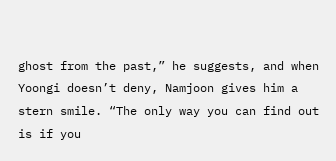ghost from the past,” he suggests, and when Yoongi doesn’t deny, Namjoon gives him a stern smile. “The only way you can find out is if you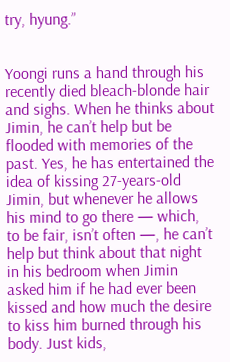try, hyung.”


Yoongi runs a hand through his recently died bleach-blonde hair and sighs. When he thinks about Jimin, he can’t help but be flooded with memories of the past. Yes, he has entertained the idea of kissing 27-years-old Jimin, but whenever he allows his mind to go there — which, to be fair, isn’t often —, he can’t help but think about that night in his bedroom when Jimin asked him if he had ever been kissed and how much the desire to kiss him burned through his body. Just kids,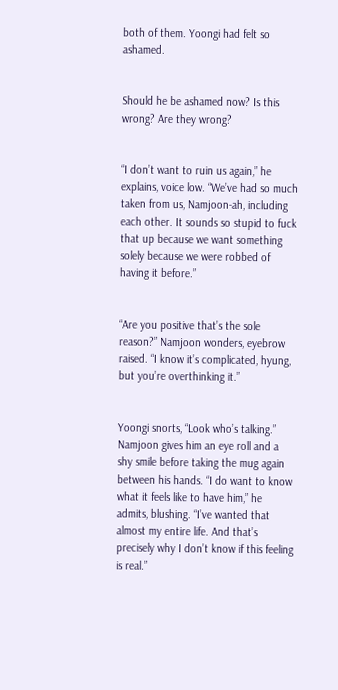both of them. Yoongi had felt so ashamed.


Should he be ashamed now? Is this wrong? Are they wrong?


“I don’t want to ruin us again,” he explains, voice low. “We’ve had so much taken from us, Namjoon-ah, including each other. It sounds so stupid to fuck that up because we want something solely because we were robbed of having it before.”


“Are you positive that’s the sole reason?” Namjoon wonders, eyebrow raised. “I know it’s complicated, hyung, but you’re overthinking it.”


Yoongi snorts, “Look who’s talking.” Namjoon gives him an eye roll and a shy smile before taking the mug again between his hands. “I do want to know what it feels like to have him,” he admits, blushing. “I’ve wanted that almost my entire life. And that’s precisely why I don’t know if this feeling is real.”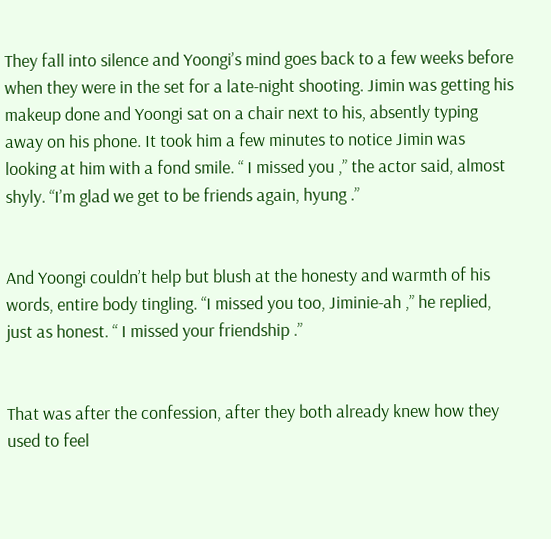They fall into silence and Yoongi’s mind goes back to a few weeks before when they were in the set for a late-night shooting. Jimin was getting his makeup done and Yoongi sat on a chair next to his, absently typing away on his phone. It took him a few minutes to notice Jimin was looking at him with a fond smile. “ I missed you ,” the actor said, almost shyly. “I’m glad we get to be friends again, hyung .”


And Yoongi couldn’t help but blush at the honesty and warmth of his words, entire body tingling. “I missed you too, Jiminie-ah ,” he replied, just as honest. “ I missed your friendship .”


That was after the confession, after they both already knew how they used to feel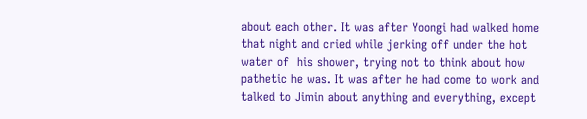about each other. It was after Yoongi had walked home that night and cried while jerking off under the hot water of  his shower, trying not to think about how pathetic he was. It was after he had come to work and talked to Jimin about anything and everything, except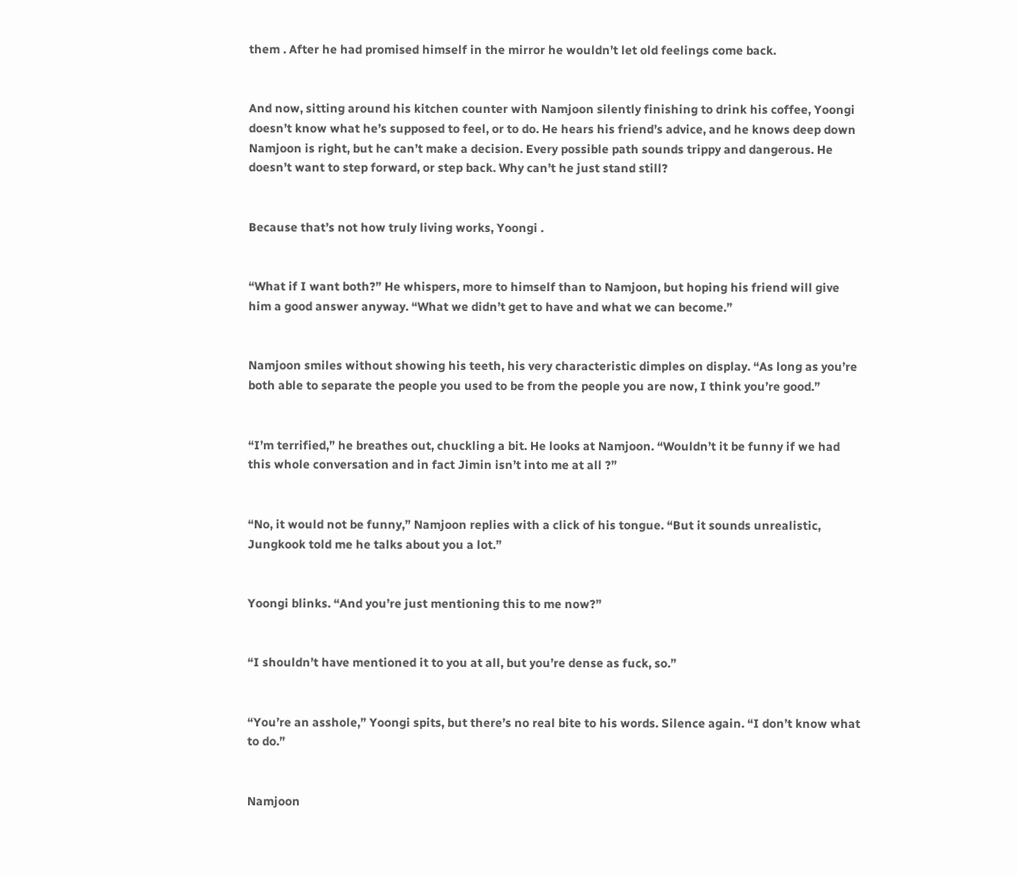them . After he had promised himself in the mirror he wouldn’t let old feelings come back.


And now, sitting around his kitchen counter with Namjoon silently finishing to drink his coffee, Yoongi doesn’t know what he’s supposed to feel, or to do. He hears his friend’s advice, and he knows deep down Namjoon is right, but he can’t make a decision. Every possible path sounds trippy and dangerous. He doesn’t want to step forward, or step back. Why can’t he just stand still?


Because that’s not how truly living works, Yoongi .


“What if I want both?” He whispers, more to himself than to Namjoon, but hoping his friend will give him a good answer anyway. “What we didn’t get to have and what we can become.”


Namjoon smiles without showing his teeth, his very characteristic dimples on display. “As long as you’re both able to separate the people you used to be from the people you are now, I think you’re good.”


“I’m terrified,” he breathes out, chuckling a bit. He looks at Namjoon. “Wouldn’t it be funny if we had this whole conversation and in fact Jimin isn’t into me at all ?”


“No, it would not be funny,” Namjoon replies with a click of his tongue. “But it sounds unrealistic, Jungkook told me he talks about you a lot.”


Yoongi blinks. “And you’re just mentioning this to me now?”


“I shouldn’t have mentioned it to you at all, but you’re dense as fuck, so.”


“You’re an asshole,” Yoongi spits, but there’s no real bite to his words. Silence again. “I don’t know what to do.”


Namjoon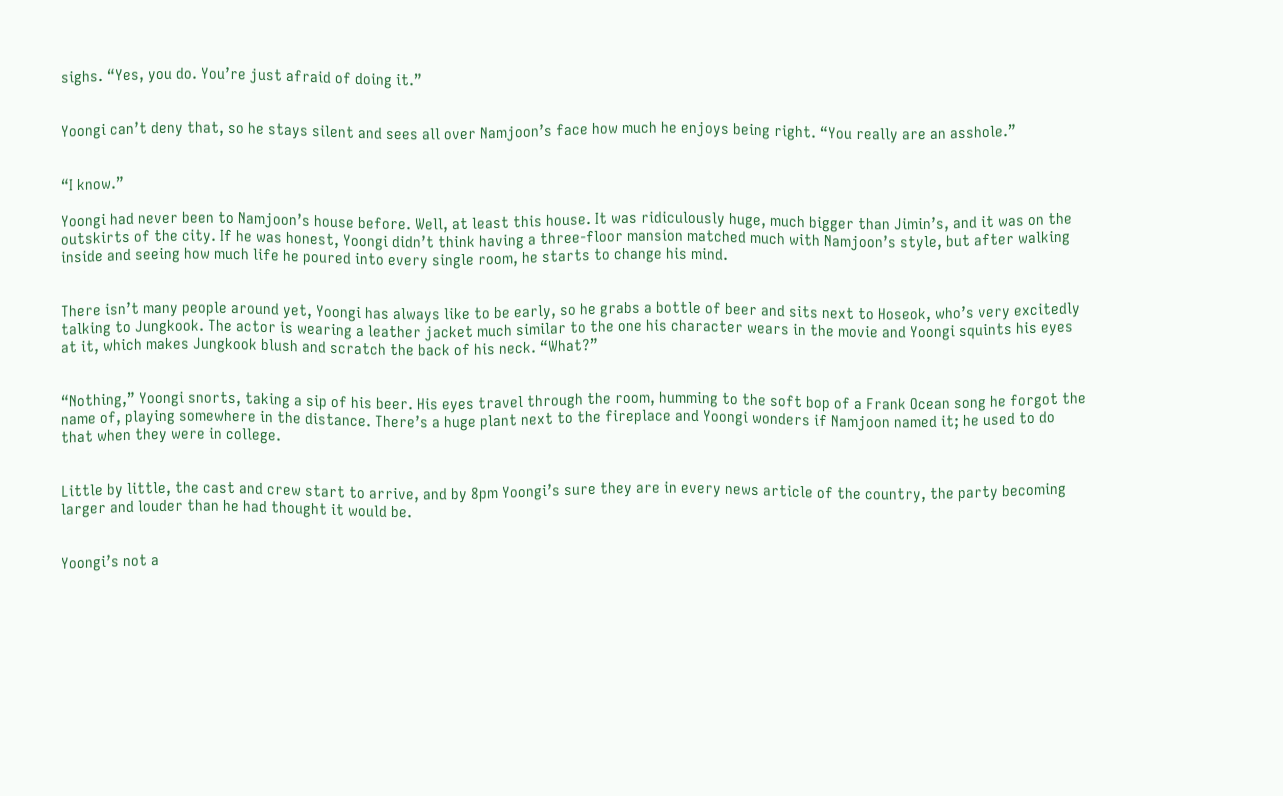sighs. “Yes, you do. You’re just afraid of doing it.”


Yoongi can’t deny that, so he stays silent and sees all over Namjoon’s face how much he enjoys being right. “You really are an asshole.”


“I know.”

Yoongi had never been to Namjoon’s house before. Well, at least this house. It was ridiculously huge, much bigger than Jimin’s, and it was on the outskirts of the city. If he was honest, Yoongi didn’t think having a three-floor mansion matched much with Namjoon’s style, but after walking inside and seeing how much life he poured into every single room, he starts to change his mind.


There isn’t many people around yet, Yoongi has always like to be early, so he grabs a bottle of beer and sits next to Hoseok, who’s very excitedly talking to Jungkook. The actor is wearing a leather jacket much similar to the one his character wears in the movie and Yoongi squints his eyes at it, which makes Jungkook blush and scratch the back of his neck. “What?”


“Nothing,” Yoongi snorts, taking a sip of his beer. His eyes travel through the room, humming to the soft bop of a Frank Ocean song he forgot the name of, playing somewhere in the distance. There’s a huge plant next to the fireplace and Yoongi wonders if Namjoon named it; he used to do that when they were in college.


Little by little, the cast and crew start to arrive, and by 8pm Yoongi’s sure they are in every news article of the country, the party becoming larger and louder than he had thought it would be.


Yoongi’s not a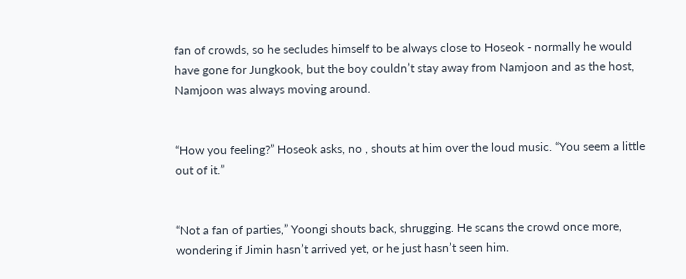fan of crowds, so he secludes himself to be always close to Hoseok - normally he would have gone for Jungkook, but the boy couldn’t stay away from Namjoon and as the host, Namjoon was always moving around.


“How you feeling?” Hoseok asks, no , shouts at him over the loud music. “You seem a little out of it.”


“Not a fan of parties,” Yoongi shouts back, shrugging. He scans the crowd once more, wondering if Jimin hasn’t arrived yet, or he just hasn’t seen him.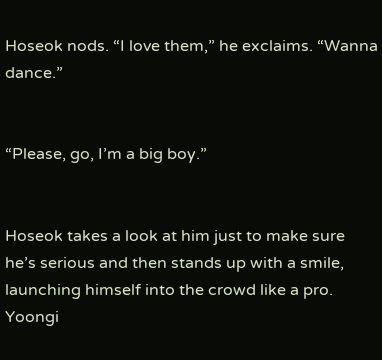Hoseok nods. “I love them,” he exclaims. “Wanna dance.”


“Please, go, I’m a big boy.”


Hoseok takes a look at him just to make sure he’s serious and then stands up with a smile, launching himself into the crowd like a pro. Yoongi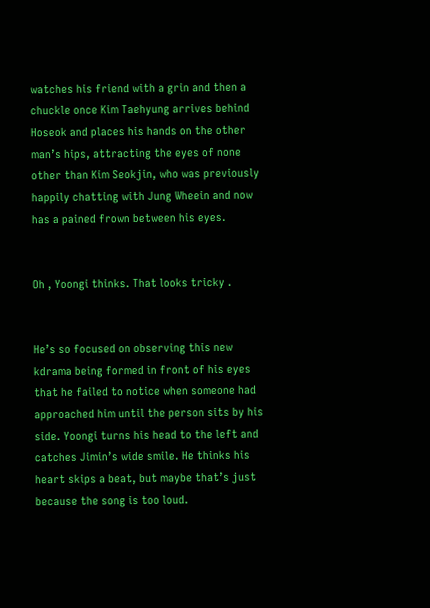watches his friend with a grin and then a chuckle once Kim Taehyung arrives behind Hoseok and places his hands on the other man’s hips, attracting the eyes of none other than Kim Seokjin, who was previously happily chatting with Jung Wheein and now has a pained frown between his eyes.


Oh , Yoongi thinks. That looks tricky .


He’s so focused on observing this new kdrama being formed in front of his eyes that he failed to notice when someone had approached him until the person sits by his side. Yoongi turns his head to the left and catches Jimin’s wide smile. He thinks his heart skips a beat, but maybe that’s just because the song is too loud.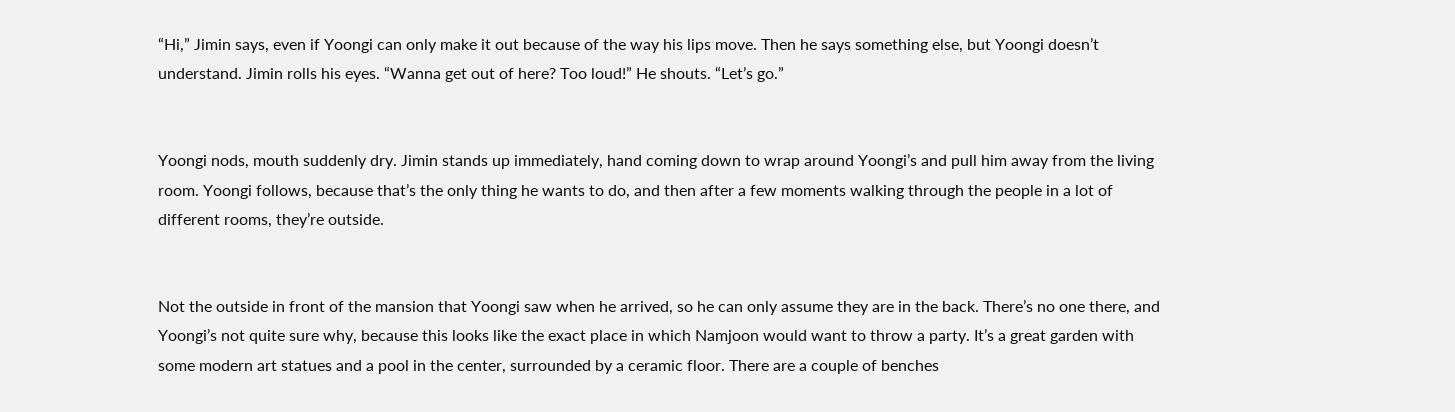“Hi,” Jimin says, even if Yoongi can only make it out because of the way his lips move. Then he says something else, but Yoongi doesn’t understand. Jimin rolls his eyes. “Wanna get out of here? Too loud!” He shouts. “Let’s go.”


Yoongi nods, mouth suddenly dry. Jimin stands up immediately, hand coming down to wrap around Yoongi’s and pull him away from the living room. Yoongi follows, because that’s the only thing he wants to do, and then after a few moments walking through the people in a lot of different rooms, they’re outside.


Not the outside in front of the mansion that Yoongi saw when he arrived, so he can only assume they are in the back. There’s no one there, and Yoongi’s not quite sure why, because this looks like the exact place in which Namjoon would want to throw a party. It’s a great garden with some modern art statues and a pool in the center, surrounded by a ceramic floor. There are a couple of benches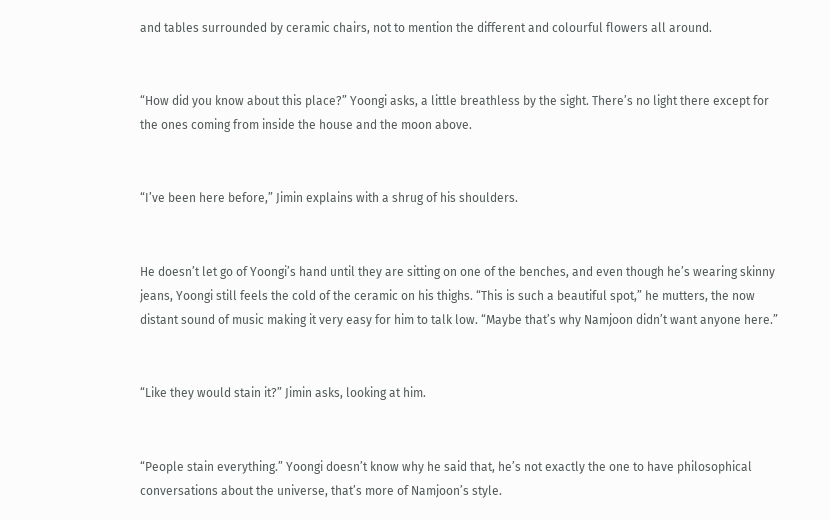and tables surrounded by ceramic chairs, not to mention the different and colourful flowers all around.


“How did you know about this place?” Yoongi asks, a little breathless by the sight. There’s no light there except for the ones coming from inside the house and the moon above.


“I’ve been here before,” Jimin explains with a shrug of his shoulders.


He doesn’t let go of Yoongi’s hand until they are sitting on one of the benches, and even though he’s wearing skinny jeans, Yoongi still feels the cold of the ceramic on his thighs. “This is such a beautiful spot,” he mutters, the now distant sound of music making it very easy for him to talk low. “Maybe that’s why Namjoon didn’t want anyone here.”


“Like they would stain it?” Jimin asks, looking at him.


“People stain everything.” Yoongi doesn’t know why he said that, he’s not exactly the one to have philosophical conversations about the universe, that’s more of Namjoon’s style.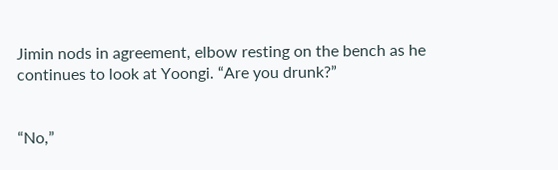Jimin nods in agreement, elbow resting on the bench as he continues to look at Yoongi. “Are you drunk?”


“No,”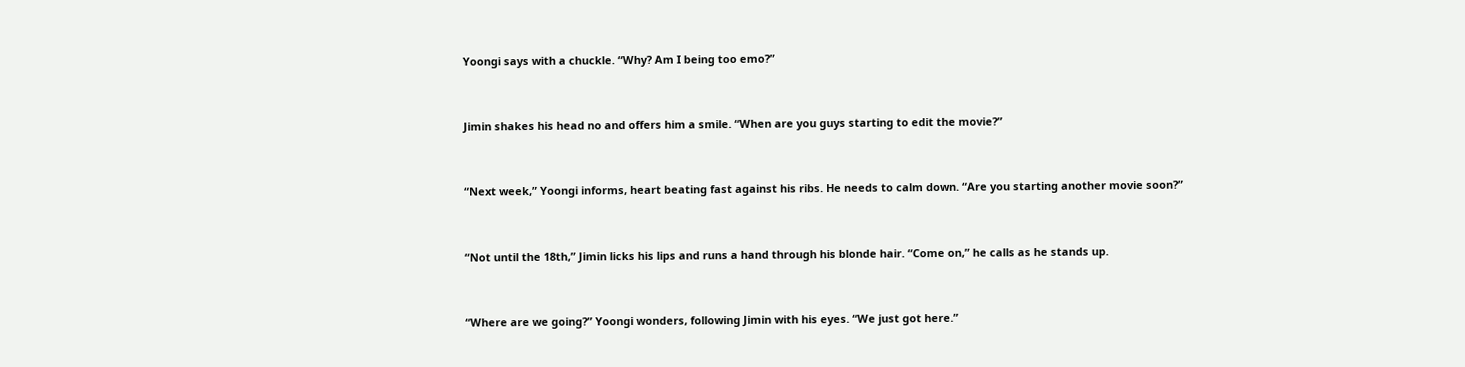Yoongi says with a chuckle. “Why? Am I being too emo?”


Jimin shakes his head no and offers him a smile. “When are you guys starting to edit the movie?”


“Next week,” Yoongi informs, heart beating fast against his ribs. He needs to calm down. “Are you starting another movie soon?”


“Not until the 18th,” Jimin licks his lips and runs a hand through his blonde hair. “Come on,” he calls as he stands up.


“Where are we going?” Yoongi wonders, following Jimin with his eyes. “We just got here.”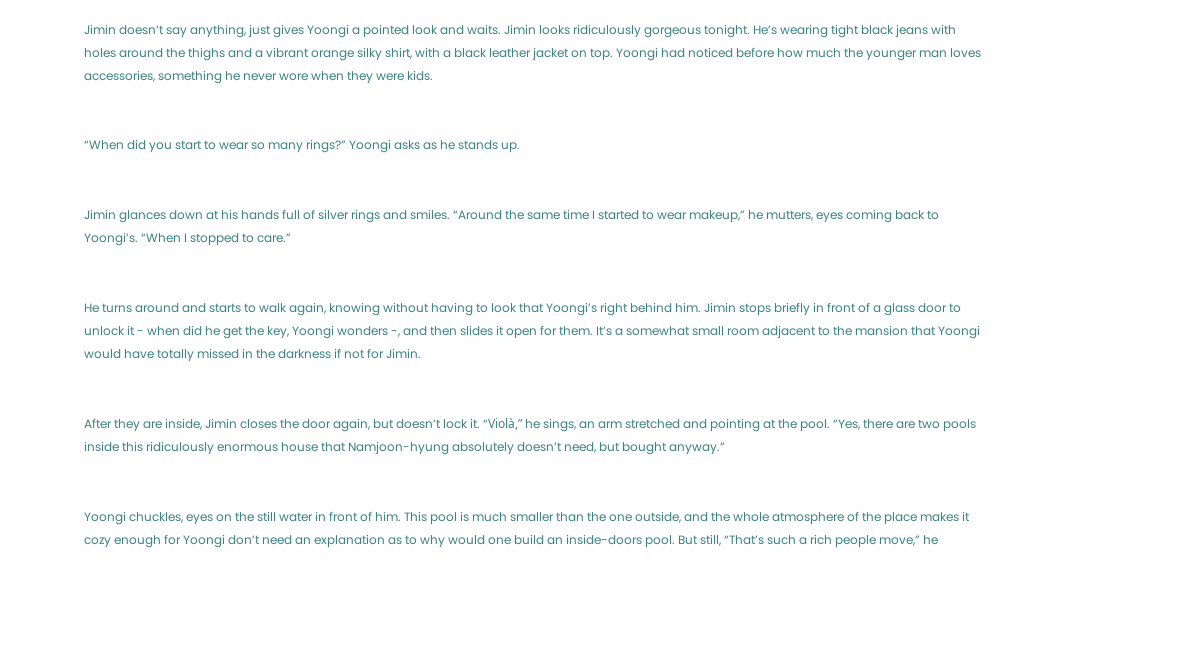Jimin doesn’t say anything, just gives Yoongi a pointed look and waits. Jimin looks ridiculously gorgeous tonight. He’s wearing tight black jeans with holes around the thighs and a vibrant orange silky shirt, with a black leather jacket on top. Yoongi had noticed before how much the younger man loves accessories, something he never wore when they were kids.


“When did you start to wear so many rings?” Yoongi asks as he stands up.


Jimin glances down at his hands full of silver rings and smiles. “Around the same time I started to wear makeup,” he mutters, eyes coming back to Yoongi’s. “When I stopped to care.”


He turns around and starts to walk again, knowing without having to look that Yoongi’s right behind him. Jimin stops briefly in front of a glass door to unlock it - when did he get the key, Yoongi wonders -, and then slides it open for them. It’s a somewhat small room adjacent to the mansion that Yoongi would have totally missed in the darkness if not for Jimin.


After they are inside, Jimin closes the door again, but doesn’t lock it. “Violà,” he sings, an arm stretched and pointing at the pool. “Yes, there are two pools inside this ridiculously enormous house that Namjoon-hyung absolutely doesn’t need, but bought anyway.”


Yoongi chuckles, eyes on the still water in front of him. This pool is much smaller than the one outside, and the whole atmosphere of the place makes it cozy enough for Yoongi don’t need an explanation as to why would one build an inside-doors pool. But still, “That’s such a rich people move,” he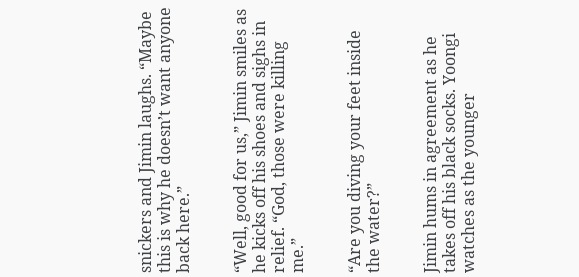snickers and Jimin laughs. “Maybe this is why he doesn’t want anyone back here.”


“Well, good for us,” Jimin smiles as he kicks off his shoes and sighs in relief. “God, those were killing me.”


“Are you diving your feet inside the water?”


Jimin hums in agreement as he takes off his black socks. Yoongi watches as the younger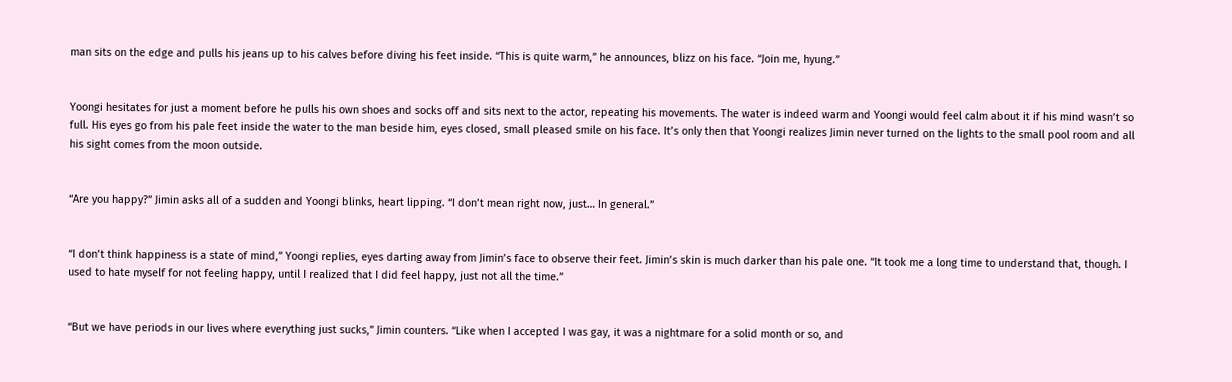man sits on the edge and pulls his jeans up to his calves before diving his feet inside. “This is quite warm,” he announces, blizz on his face. “Join me, hyung.”


Yoongi hesitates for just a moment before he pulls his own shoes and socks off and sits next to the actor, repeating his movements. The water is indeed warm and Yoongi would feel calm about it if his mind wasn’t so full. His eyes go from his pale feet inside the water to the man beside him, eyes closed, small pleased smile on his face. It’s only then that Yoongi realizes Jimin never turned on the lights to the small pool room and all his sight comes from the moon outside.


“Are you happy?” Jimin asks all of a sudden and Yoongi blinks, heart lipping. “I don’t mean right now, just… In general.”


“I don’t think happiness is a state of mind,” Yoongi replies, eyes darting away from Jimin’s face to observe their feet. Jimin’s skin is much darker than his pale one. “It took me a long time to understand that, though. I used to hate myself for not feeling happy, until I realized that I did feel happy, just not all the time.”


“But we have periods in our lives where everything just sucks,” Jimin counters. “Like when I accepted I was gay, it was a nightmare for a solid month or so, and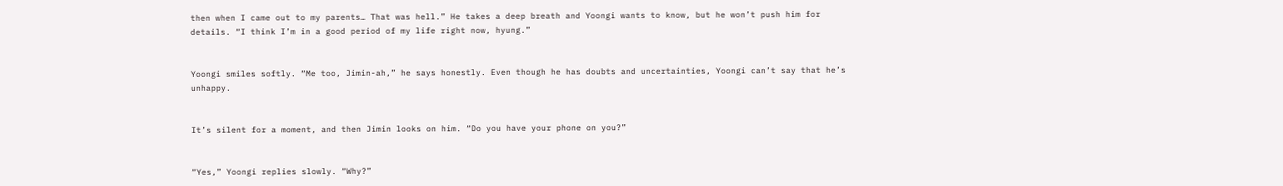then when I came out to my parents… That was hell.” He takes a deep breath and Yoongi wants to know, but he won’t push him for details. “I think I’m in a good period of my life right now, hyung.”


Yoongi smiles softly. “Me too, Jimin-ah,” he says honestly. Even though he has doubts and uncertainties, Yoongi can’t say that he’s unhappy.


It’s silent for a moment, and then Jimin looks on him. “Do you have your phone on you?”


“Yes,” Yoongi replies slowly. “Why?”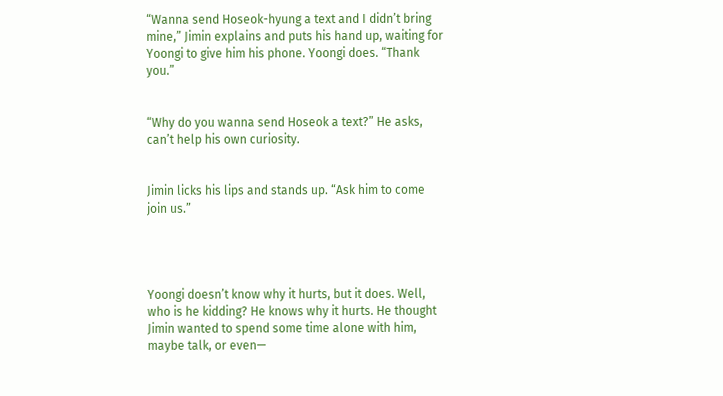“Wanna send Hoseok-hyung a text and I didn’t bring mine,” Jimin explains and puts his hand up, waiting for Yoongi to give him his phone. Yoongi does. “Thank you.”


“Why do you wanna send Hoseok a text?” He asks, can’t help his own curiosity.


Jimin licks his lips and stands up. “Ask him to come join us.”




Yoongi doesn’t know why it hurts, but it does. Well, who is he kidding? He knows why it hurts. He thought Jimin wanted to spend some time alone with him, maybe talk, or even—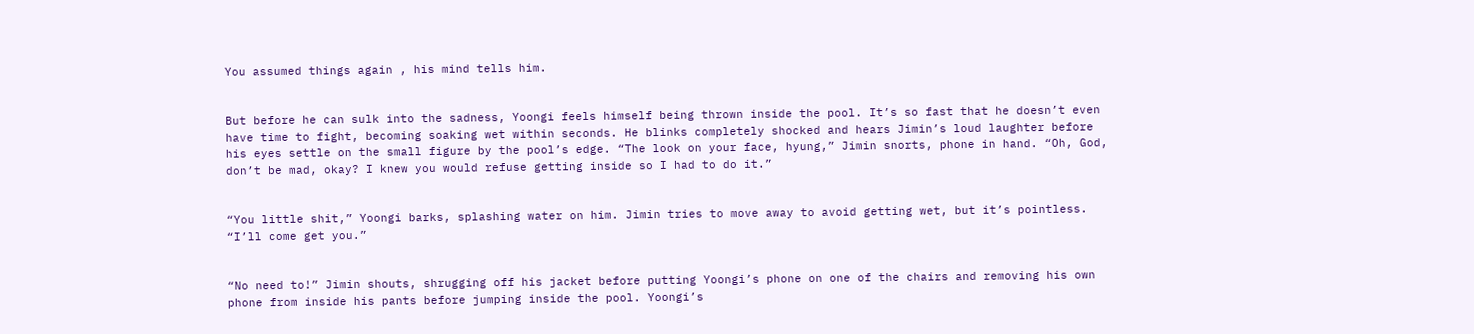You assumed things again , his mind tells him.


But before he can sulk into the sadness, Yoongi feels himself being thrown inside the pool. It’s so fast that he doesn’t even have time to fight, becoming soaking wet within seconds. He blinks completely shocked and hears Jimin’s loud laughter before his eyes settle on the small figure by the pool’s edge. “The look on your face, hyung,” Jimin snorts, phone in hand. “Oh, God, don’t be mad, okay? I knew you would refuse getting inside so I had to do it.”


“You little shit,” Yoongi barks, splashing water on him. Jimin tries to move away to avoid getting wet, but it’s pointless. “I’ll come get you.”


“No need to!” Jimin shouts, shrugging off his jacket before putting Yoongi’s phone on one of the chairs and removing his own phone from inside his pants before jumping inside the pool. Yoongi’s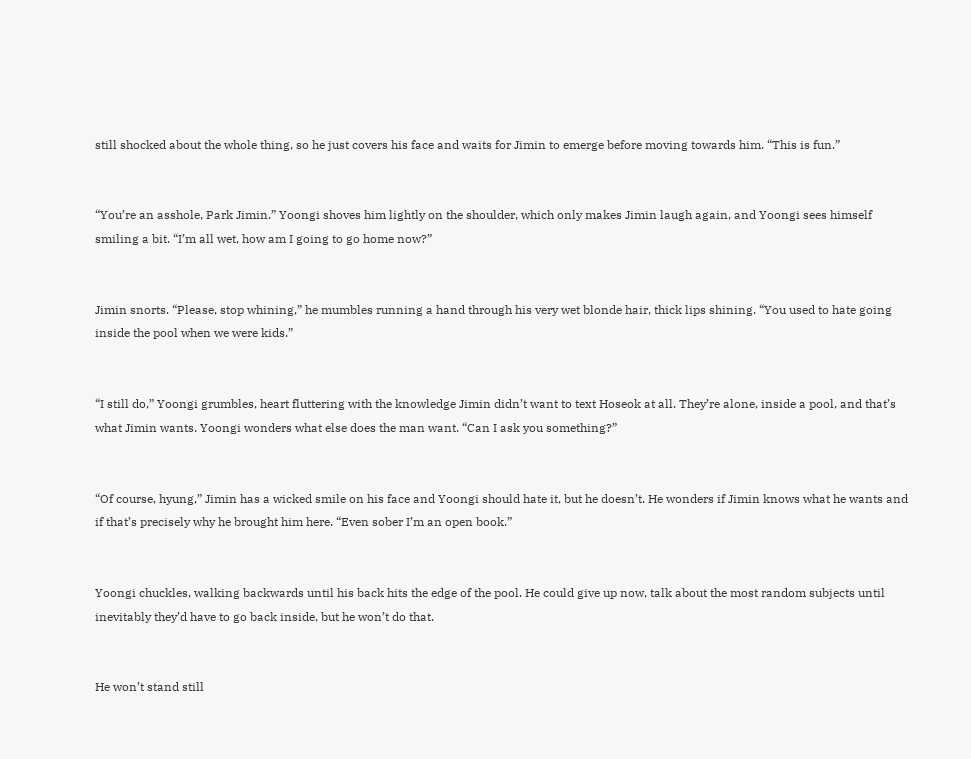still shocked about the whole thing, so he just covers his face and waits for Jimin to emerge before moving towards him. “This is fun.”


“You’re an asshole, Park Jimin.” Yoongi shoves him lightly on the shoulder, which only makes Jimin laugh again, and Yoongi sees himself smiling a bit. “I’m all wet, how am I going to go home now?”


Jimin snorts. “Please, stop whining,” he mumbles running a hand through his very wet blonde hair, thick lips shining. “You used to hate going inside the pool when we were kids.”


“I still do,” Yoongi grumbles, heart fluttering with the knowledge Jimin didn’t want to text Hoseok at all. They’re alone, inside a pool, and that’s what Jimin wants. Yoongi wonders what else does the man want. “Can I ask you something?”


“Of course, hyung,” Jimin has a wicked smile on his face and Yoongi should hate it, but he doesn’t. He wonders if Jimin knows what he wants and if that’s precisely why he brought him here. “Even sober I’m an open book.”


Yoongi chuckles, walking backwards until his back hits the edge of the pool. He could give up now, talk about the most random subjects until inevitably they’d have to go back inside, but he won’t do that.


He won’t stand still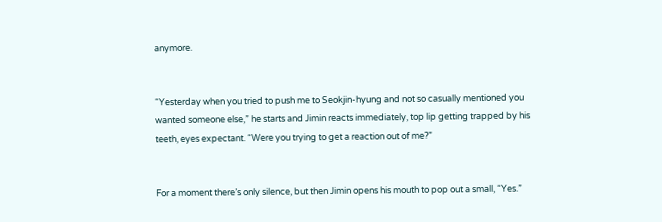anymore.


“Yesterday when you tried to push me to Seokjin-hyung and not so casually mentioned you wanted someone else,” he starts and Jimin reacts immediately, top lip getting trapped by his teeth, eyes expectant. “Were you trying to get a reaction out of me?”


For a moment there’s only silence, but then Jimin opens his mouth to pop out a small, “Yes.”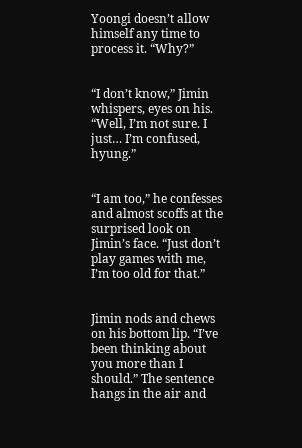Yoongi doesn’t allow himself any time to process it. “Why?”


“I don’t know,” Jimin whispers, eyes on his. “Well, I’m not sure. I just… I’m confused, hyung.”


“I am too,” he confesses and almost scoffs at the surprised look on Jimin’s face. “Just don’t play games with me, I’m too old for that.”


Jimin nods and chews on his bottom lip. “I’ve been thinking about you more than I should.” The sentence hangs in the air and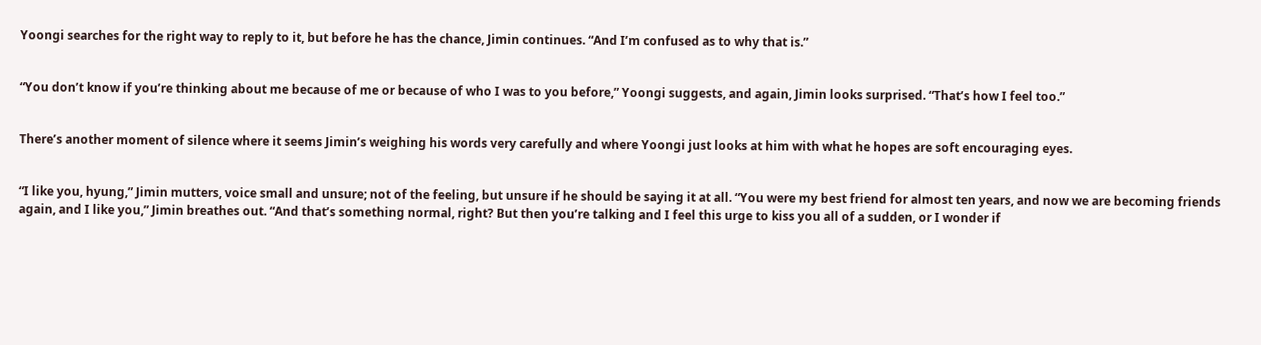Yoongi searches for the right way to reply to it, but before he has the chance, Jimin continues. “And I’m confused as to why that is.”


“You don’t know if you’re thinking about me because of me or because of who I was to you before,” Yoongi suggests, and again, Jimin looks surprised. “That’s how I feel too.”


There’s another moment of silence where it seems Jimin’s weighing his words very carefully and where Yoongi just looks at him with what he hopes are soft encouraging eyes.


“I like you, hyung,” Jimin mutters, voice small and unsure; not of the feeling, but unsure if he should be saying it at all. “You were my best friend for almost ten years, and now we are becoming friends again, and I like you,” Jimin breathes out. “And that’s something normal, right? But then you’re talking and I feel this urge to kiss you all of a sudden, or I wonder if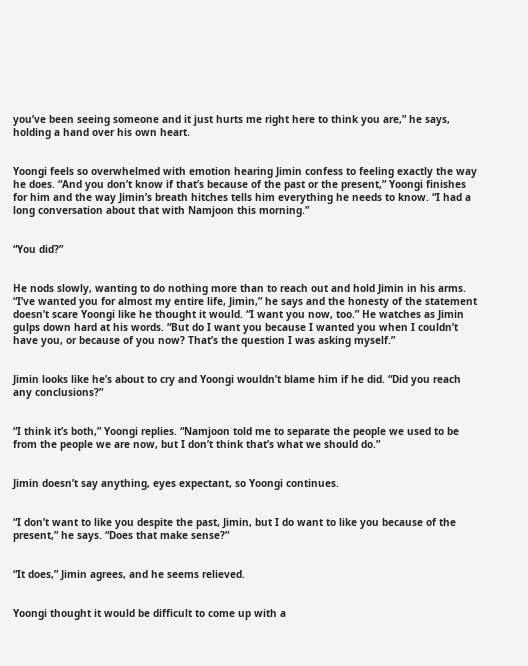you’ve been seeing someone and it just hurts me right here to think you are,” he says, holding a hand over his own heart.


Yoongi feels so overwhelmed with emotion hearing Jimin confess to feeling exactly the way he does. “And you don’t know if that’s because of the past or the present,” Yoongi finishes for him and the way Jimin’s breath hitches tells him everything he needs to know. “I had a long conversation about that with Namjoon this morning.”


“You did?”


He nods slowly, wanting to do nothing more than to reach out and hold Jimin in his arms. “I’ve wanted you for almost my entire life, Jimin,” he says and the honesty of the statement doesn’t scare Yoongi like he thought it would. “I want you now, too.” He watches as Jimin gulps down hard at his words. “But do I want you because I wanted you when I couldn’t have you, or because of you now? That’s the question I was asking myself.”


Jimin looks like he’s about to cry and Yoongi wouldn’t blame him if he did. “Did you reach any conclusions?”


“I think it’s both,” Yoongi replies. “Namjoon told me to separate the people we used to be from the people we are now, but I don’t think that’s what we should do.”


Jimin doesn’t say anything, eyes expectant, so Yoongi continues.


“I don’t want to like you despite the past, Jimin, but I do want to like you because of the present,” he says. “Does that make sense?”


“It does,” Jimin agrees, and he seems relieved.


Yoongi thought it would be difficult to come up with a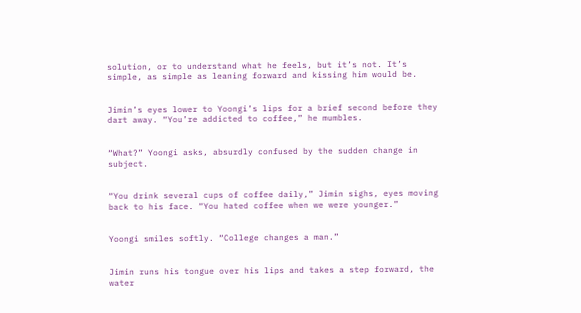solution, or to understand what he feels, but it’s not. It’s simple, as simple as leaning forward and kissing him would be.


Jimin’s eyes lower to Yoongi’s lips for a brief second before they dart away. “You’re addicted to coffee,” he mumbles.


“What?” Yoongi asks, absurdly confused by the sudden change in subject.


“You drink several cups of coffee daily,” Jimin sighs, eyes moving back to his face. “You hated coffee when we were younger.”


Yoongi smiles softly. “College changes a man.”


Jimin runs his tongue over his lips and takes a step forward, the water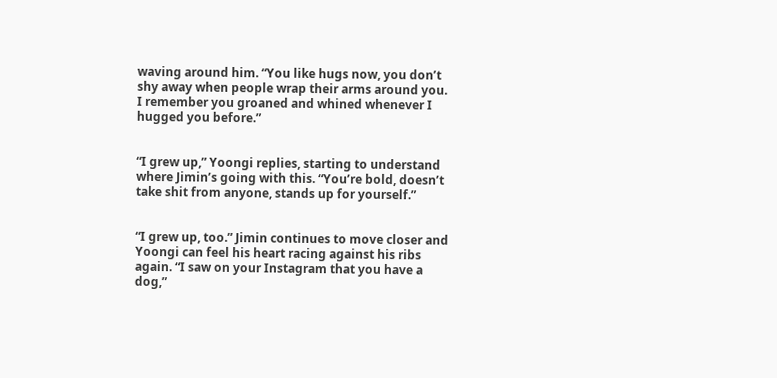waving around him. “You like hugs now, you don’t shy away when people wrap their arms around you. I remember you groaned and whined whenever I hugged you before.”


“I grew up,” Yoongi replies, starting to understand where Jimin’s going with this. “You’re bold, doesn’t take shit from anyone, stands up for yourself.”


“I grew up, too.” Jimin continues to move closer and Yoongi can feel his heart racing against his ribs again. “I saw on your Instagram that you have a dog,”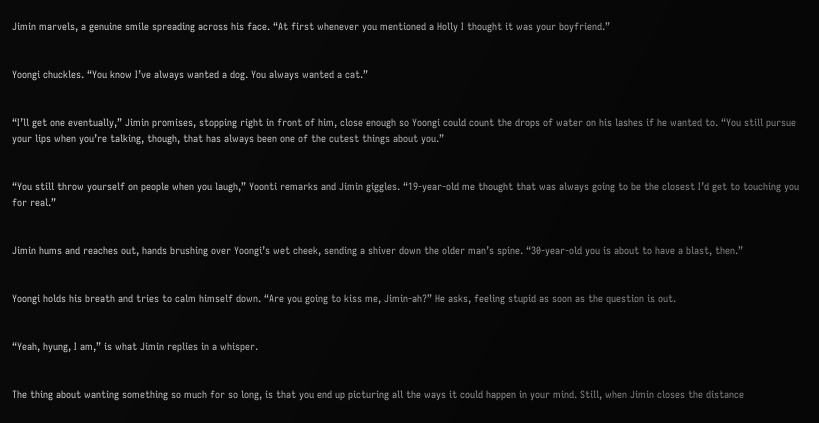Jimin marvels, a genuine smile spreading across his face. “At first whenever you mentioned a Holly I thought it was your boyfriend.”


Yoongi chuckles. “You know I’ve always wanted a dog. You always wanted a cat.”


“I’ll get one eventually,” Jimin promises, stopping right in front of him, close enough so Yoongi could count the drops of water on his lashes if he wanted to. “You still pursue your lips when you’re talking, though, that has always been one of the cutest things about you.”


“You still throw yourself on people when you laugh,” Yoonti remarks and Jimin giggles. “19-year-old me thought that was always going to be the closest I’d get to touching you for real.”


Jimin hums and reaches out, hands brushing over Yoongi’s wet cheek, sending a shiver down the older man’s spine. “30-year-old you is about to have a blast, then.”


Yoongi holds his breath and tries to calm himself down. “Are you going to kiss me, Jimin-ah?” He asks, feeling stupid as soon as the question is out.


“Yeah, hyung, I am,” is what Jimin replies in a whisper.


The thing about wanting something so much for so long, is that you end up picturing all the ways it could happen in your mind. Still, when Jimin closes the distance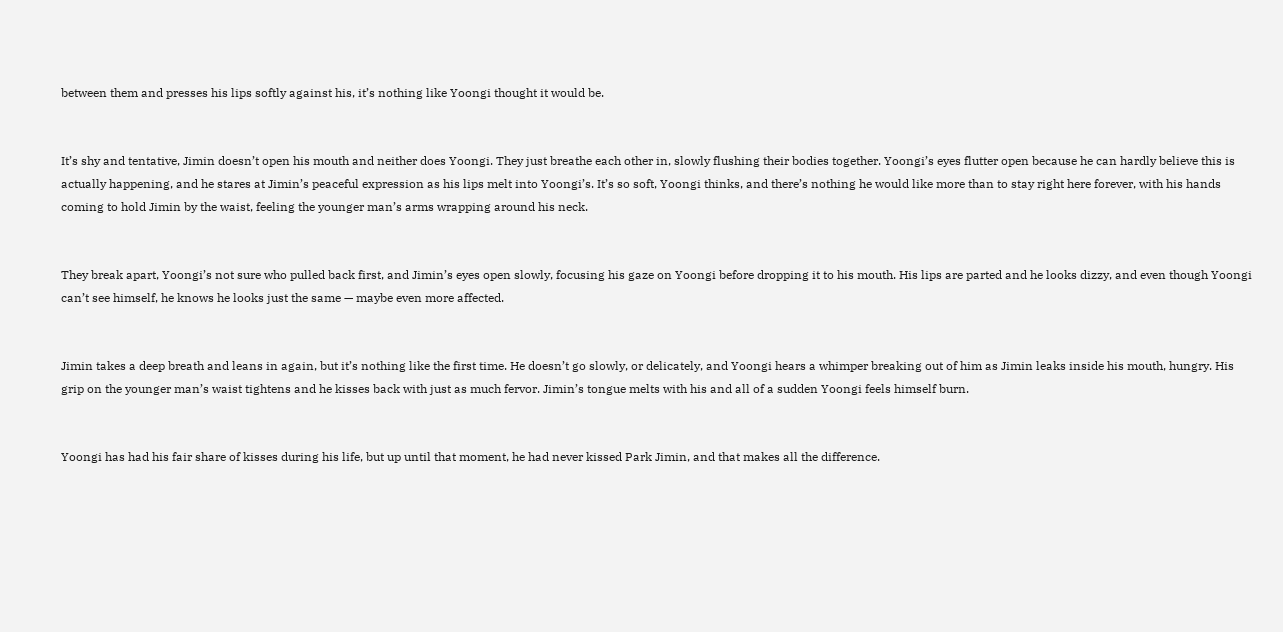between them and presses his lips softly against his, it’s nothing like Yoongi thought it would be.


It’s shy and tentative, Jimin doesn’t open his mouth and neither does Yoongi. They just breathe each other in, slowly flushing their bodies together. Yoongi’s eyes flutter open because he can hardly believe this is actually happening, and he stares at Jimin’s peaceful expression as his lips melt into Yoongi’s. It’s so soft, Yoongi thinks, and there’s nothing he would like more than to stay right here forever, with his hands coming to hold Jimin by the waist, feeling the younger man’s arms wrapping around his neck.


They break apart, Yoongi’s not sure who pulled back first, and Jimin’s eyes open slowly, focusing his gaze on Yoongi before dropping it to his mouth. His lips are parted and he looks dizzy, and even though Yoongi can’t see himself, he knows he looks just the same — maybe even more affected.


Jimin takes a deep breath and leans in again, but it’s nothing like the first time. He doesn’t go slowly, or delicately, and Yoongi hears a whimper breaking out of him as Jimin leaks inside his mouth, hungry. His grip on the younger man’s waist tightens and he kisses back with just as much fervor. Jimin’s tongue melts with his and all of a sudden Yoongi feels himself burn.


Yoongi has had his fair share of kisses during his life, but up until that moment, he had never kissed Park Jimin, and that makes all the difference.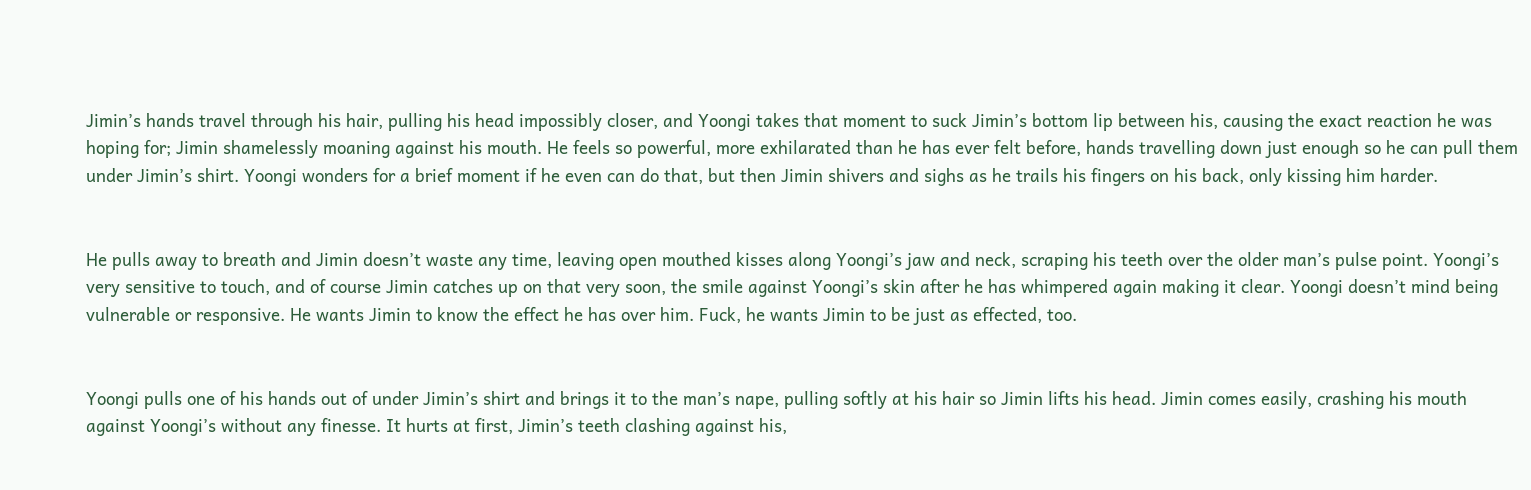Jimin’s hands travel through his hair, pulling his head impossibly closer, and Yoongi takes that moment to suck Jimin’s bottom lip between his, causing the exact reaction he was hoping for; Jimin shamelessly moaning against his mouth. He feels so powerful, more exhilarated than he has ever felt before, hands travelling down just enough so he can pull them under Jimin’s shirt. Yoongi wonders for a brief moment if he even can do that, but then Jimin shivers and sighs as he trails his fingers on his back, only kissing him harder.


He pulls away to breath and Jimin doesn’t waste any time, leaving open mouthed kisses along Yoongi’s jaw and neck, scraping his teeth over the older man’s pulse point. Yoongi’s very sensitive to touch, and of course Jimin catches up on that very soon, the smile against Yoongi’s skin after he has whimpered again making it clear. Yoongi doesn’t mind being vulnerable or responsive. He wants Jimin to know the effect he has over him. Fuck, he wants Jimin to be just as effected, too.


Yoongi pulls one of his hands out of under Jimin’s shirt and brings it to the man’s nape, pulling softly at his hair so Jimin lifts his head. Jimin comes easily, crashing his mouth against Yoongi’s without any finesse. It hurts at first, Jimin’s teeth clashing against his,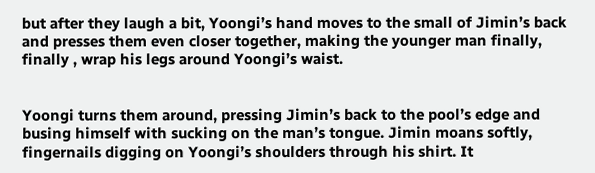but after they laugh a bit, Yoongi’s hand moves to the small of Jimin’s back and presses them even closer together, making the younger man finally, finally , wrap his legs around Yoongi’s waist.


Yoongi turns them around, pressing Jimin’s back to the pool’s edge and busing himself with sucking on the man’s tongue. Jimin moans softly, fingernails digging on Yoongi’s shoulders through his shirt. It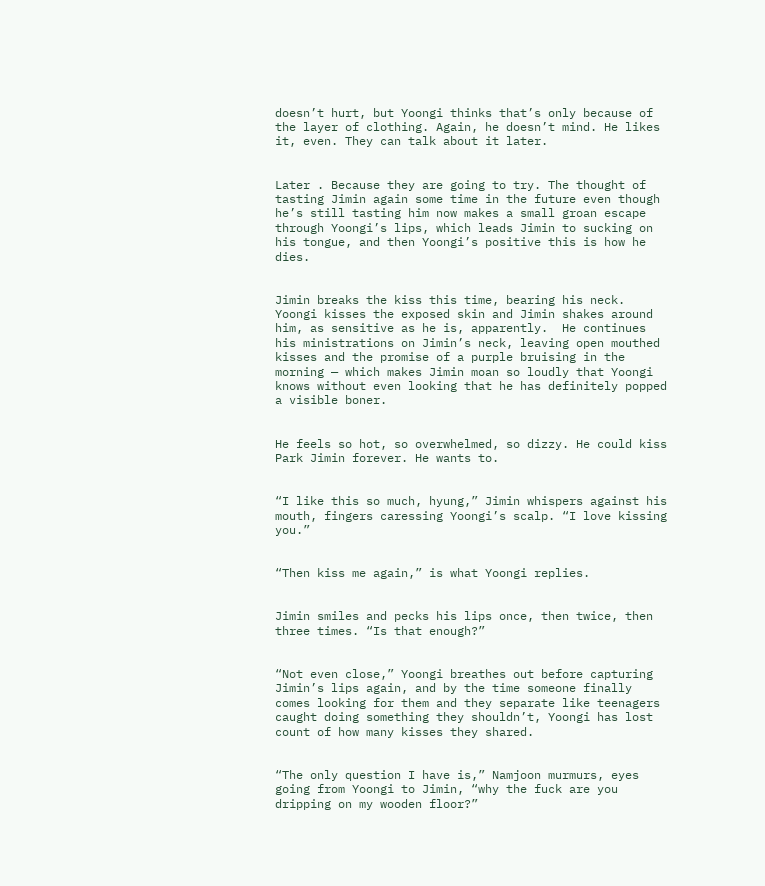doesn’t hurt, but Yoongi thinks that’s only because of the layer of clothing. Again, he doesn’t mind. He likes it, even. They can talk about it later.


Later . Because they are going to try. The thought of tasting Jimin again some time in the future even though he’s still tasting him now makes a small groan escape through Yoongi’s lips, which leads Jimin to sucking on his tongue, and then Yoongi’s positive this is how he dies.


Jimin breaks the kiss this time, bearing his neck. Yoongi kisses the exposed skin and Jimin shakes around him, as sensitive as he is, apparently.  He continues his ministrations on Jimin’s neck, leaving open mouthed kisses and the promise of a purple bruising in the morning — which makes Jimin moan so loudly that Yoongi knows without even looking that he has definitely popped a visible boner.


He feels so hot, so overwhelmed, so dizzy. He could kiss Park Jimin forever. He wants to.


“I like this so much, hyung,” Jimin whispers against his mouth, fingers caressing Yoongi’s scalp. “I love kissing you.”


“Then kiss me again,” is what Yoongi replies.


Jimin smiles and pecks his lips once, then twice, then three times. “Is that enough?”


“Not even close,” Yoongi breathes out before capturing Jimin’s lips again, and by the time someone finally comes looking for them and they separate like teenagers caught doing something they shouldn’t, Yoongi has lost count of how many kisses they shared.


“The only question I have is,” Namjoon murmurs, eyes going from Yoongi to Jimin, “why the fuck are you dripping on my wooden floor?”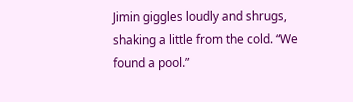Jimin giggles loudly and shrugs, shaking a little from the cold. “We found a pool.”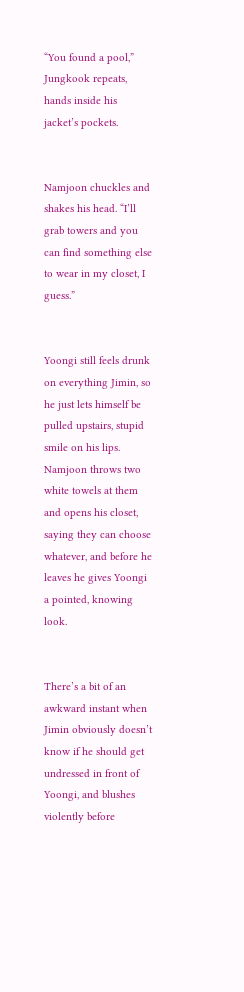“You found a pool,” Jungkook repeats, hands inside his jacket’s pockets.


Namjoon chuckles and shakes his head. “I’ll grab towers and you can find something else to wear in my closet, I guess.”


Yoongi still feels drunk on everything Jimin, so he just lets himself be pulled upstairs, stupid smile on his lips. Namjoon throws two white towels at them and opens his closet, saying they can choose whatever, and before he leaves he gives Yoongi a pointed, knowing look.


There’s a bit of an awkward instant when Jimin obviously doesn’t know if he should get undressed in front of Yoongi, and blushes violently before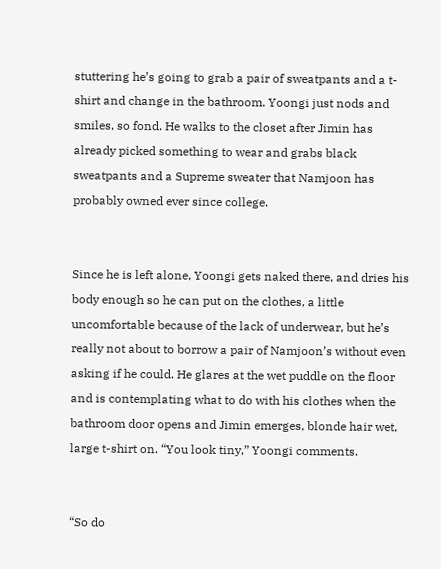stuttering he’s going to grab a pair of sweatpants and a t-shirt and change in the bathroom. Yoongi just nods and smiles, so fond. He walks to the closet after Jimin has already picked something to wear and grabs black sweatpants and a Supreme sweater that Namjoon has probably owned ever since college.


Since he is left alone, Yoongi gets naked there, and dries his body enough so he can put on the clothes, a little uncomfortable because of the lack of underwear, but he’s really not about to borrow a pair of Namjoon’s without even asking if he could. He glares at the wet puddle on the floor and is contemplating what to do with his clothes when the bathroom door opens and Jimin emerges, blonde hair wet, large t-shirt on. “You look tiny,” Yoongi comments.


“So do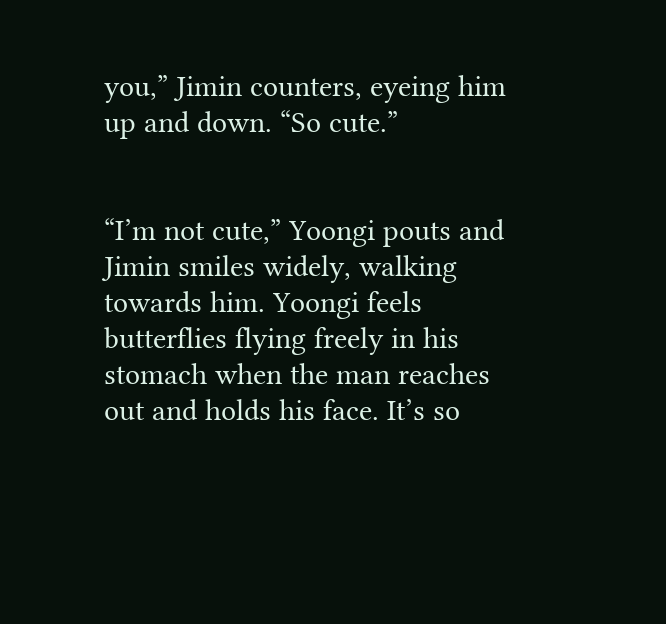you,” Jimin counters, eyeing him up and down. “So cute.”


“I’m not cute,” Yoongi pouts and Jimin smiles widely, walking towards him. Yoongi feels butterflies flying freely in his stomach when the man reaches out and holds his face. It’s so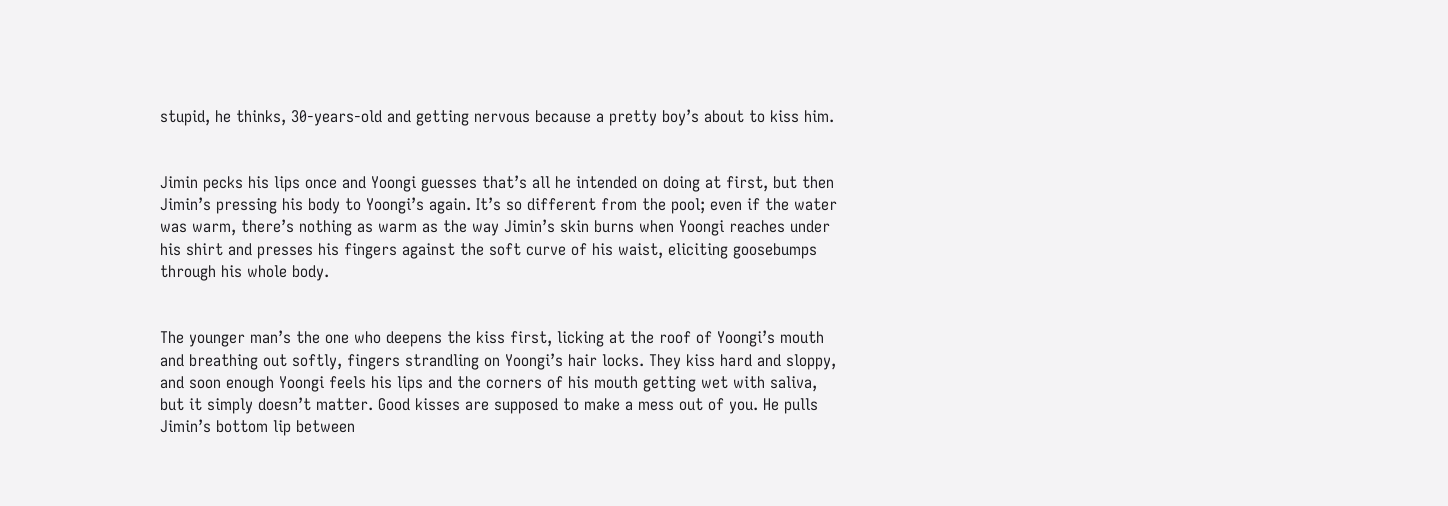stupid, he thinks, 30-years-old and getting nervous because a pretty boy’s about to kiss him.


Jimin pecks his lips once and Yoongi guesses that’s all he intended on doing at first, but then Jimin’s pressing his body to Yoongi’s again. It’s so different from the pool; even if the water was warm, there’s nothing as warm as the way Jimin’s skin burns when Yoongi reaches under his shirt and presses his fingers against the soft curve of his waist, eliciting goosebumps through his whole body.


The younger man’s the one who deepens the kiss first, licking at the roof of Yoongi’s mouth and breathing out softly, fingers strandling on Yoongi’s hair locks. They kiss hard and sloppy, and soon enough Yoongi feels his lips and the corners of his mouth getting wet with saliva, but it simply doesn’t matter. Good kisses are supposed to make a mess out of you. He pulls Jimin’s bottom lip between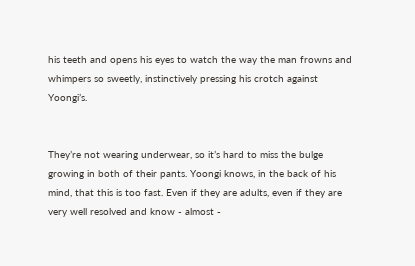his teeth and opens his eyes to watch the way the man frowns and whimpers so sweetly, instinctively pressing his crotch against Yoongi’s.


They’re not wearing underwear, so it’s hard to miss the bulge growing in both of their pants. Yoongi knows, in the back of his mind, that this is too fast. Even if they are adults, even if they are very well resolved and know - almost -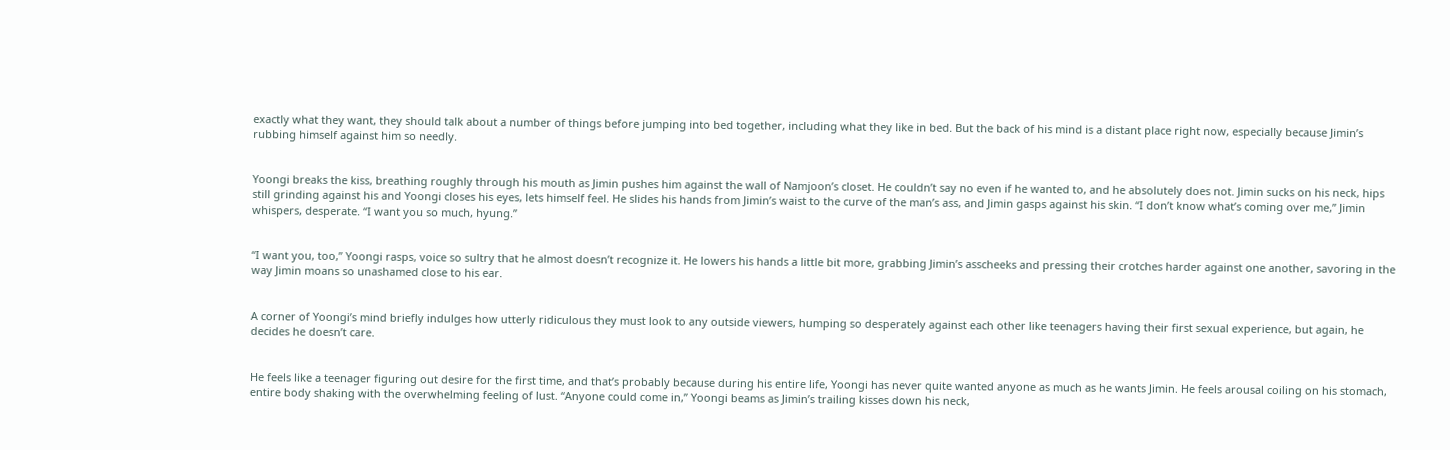exactly what they want, they should talk about a number of things before jumping into bed together, including what they like in bed. But the back of his mind is a distant place right now, especially because Jimin’s rubbing himself against him so needly.


Yoongi breaks the kiss, breathing roughly through his mouth as Jimin pushes him against the wall of Namjoon’s closet. He couldn’t say no even if he wanted to, and he absolutely does not. Jimin sucks on his neck, hips still grinding against his and Yoongi closes his eyes, lets himself feel. He slides his hands from Jimin’s waist to the curve of the man’s ass, and Jimin gasps against his skin. “I don’t know what’s coming over me,” Jimin whispers, desperate. “I want you so much, hyung.”


“I want you, too,” Yoongi rasps, voice so sultry that he almost doesn’t recognize it. He lowers his hands a little bit more, grabbing Jimin’s asscheeks and pressing their crotches harder against one another, savoring in the way Jimin moans so unashamed close to his ear.


A corner of Yoongi’s mind briefly indulges how utterly ridiculous they must look to any outside viewers, humping so desperately against each other like teenagers having their first sexual experience, but again, he decides he doesn’t care.


He feels like a teenager figuring out desire for the first time, and that’s probably because during his entire life, Yoongi has never quite wanted anyone as much as he wants Jimin. He feels arousal coiling on his stomach, entire body shaking with the overwhelming feeling of lust. “Anyone could come in,” Yoongi beams as Jimin’s trailing kisses down his neck,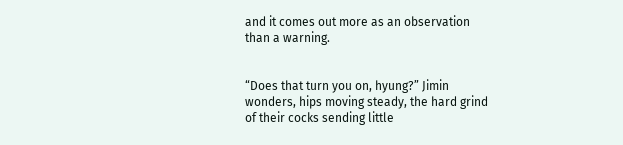and it comes out more as an observation than a warning.


“Does that turn you on, hyung?” Jimin wonders, hips moving steady, the hard grind of their cocks sending little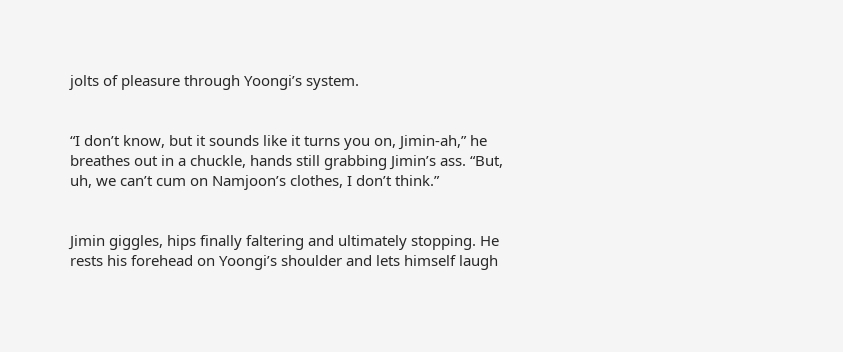jolts of pleasure through Yoongi’s system.


“I don’t know, but it sounds like it turns you on, Jimin-ah,” he breathes out in a chuckle, hands still grabbing Jimin’s ass. “But, uh, we can’t cum on Namjoon’s clothes, I don’t think.”


Jimin giggles, hips finally faltering and ultimately stopping. He rests his forehead on Yoongi’s shoulder and lets himself laugh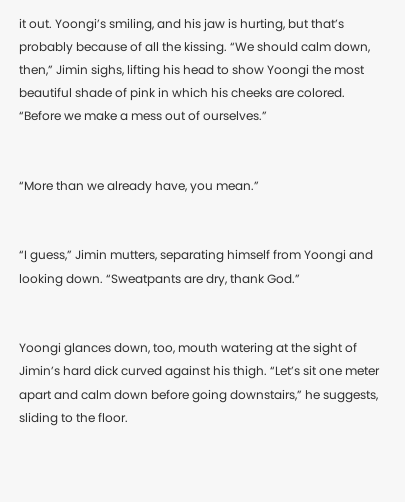it out. Yoongi’s smiling, and his jaw is hurting, but that’s probably because of all the kissing. “We should calm down, then,” Jimin sighs, lifting his head to show Yoongi the most beautiful shade of pink in which his cheeks are colored. “Before we make a mess out of ourselves.”


“More than we already have, you mean.”


“I guess,” Jimin mutters, separating himself from Yoongi and looking down. “Sweatpants are dry, thank God.”


Yoongi glances down, too, mouth watering at the sight of Jimin’s hard dick curved against his thigh. “Let’s sit one meter apart and calm down before going downstairs,” he suggests, sliding to the floor.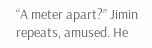“A meter apart?” Jimin repeats, amused. He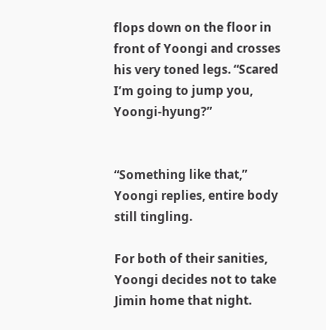flops down on the floor in front of Yoongi and crosses his very toned legs. “Scared I’m going to jump you, Yoongi-hyung?”


“Something like that,” Yoongi replies, entire body still tingling.

For both of their sanities, Yoongi decides not to take Jimin home that night.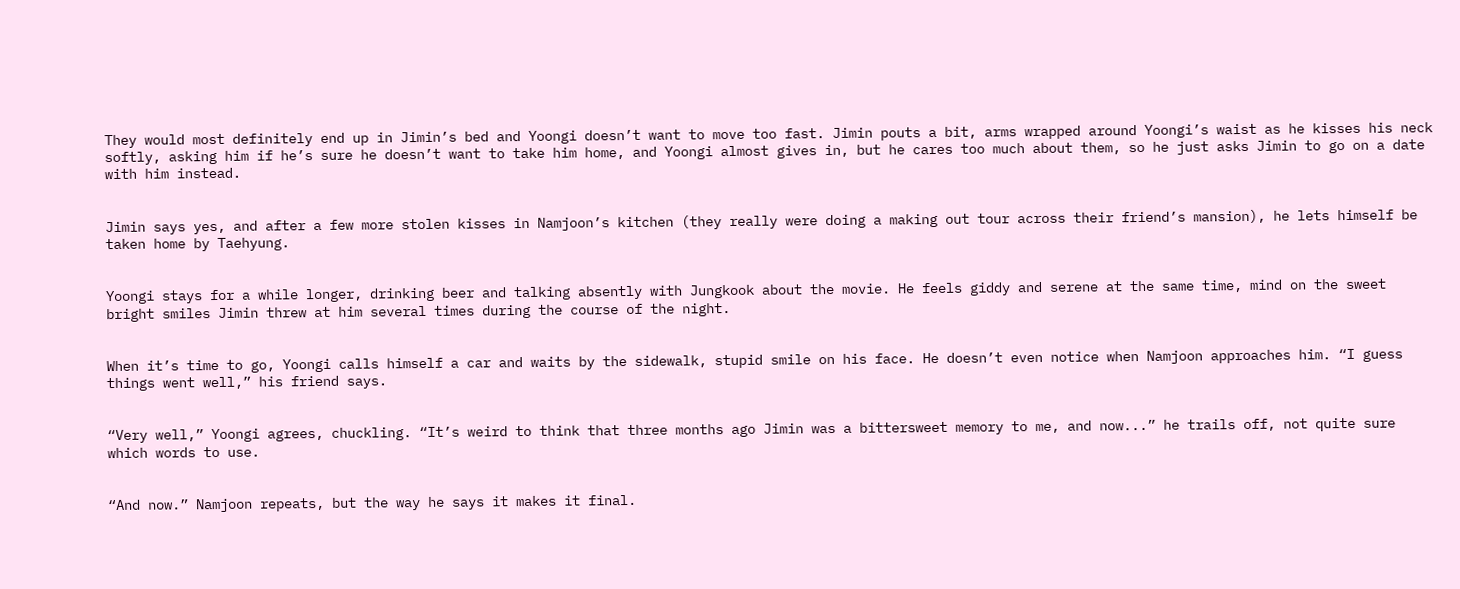They would most definitely end up in Jimin’s bed and Yoongi doesn’t want to move too fast. Jimin pouts a bit, arms wrapped around Yoongi’s waist as he kisses his neck softly, asking him if he’s sure he doesn’t want to take him home, and Yoongi almost gives in, but he cares too much about them, so he just asks Jimin to go on a date with him instead.


Jimin says yes, and after a few more stolen kisses in Namjoon’s kitchen (they really were doing a making out tour across their friend’s mansion), he lets himself be taken home by Taehyung.


Yoongi stays for a while longer, drinking beer and talking absently with Jungkook about the movie. He feels giddy and serene at the same time, mind on the sweet bright smiles Jimin threw at him several times during the course of the night.


When it’s time to go, Yoongi calls himself a car and waits by the sidewalk, stupid smile on his face. He doesn’t even notice when Namjoon approaches him. “I guess things went well,” his friend says.


“Very well,” Yoongi agrees, chuckling. “It’s weird to think that three months ago Jimin was a bittersweet memory to me, and now...” he trails off, not quite sure which words to use.


“And now.” Namjoon repeats, but the way he says it makes it final.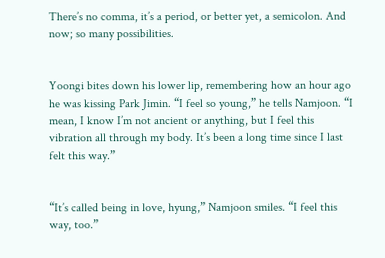There’s no comma, it’s a period, or better yet, a semicolon. And now; so many possibilities.


Yoongi bites down his lower lip, remembering how an hour ago he was kissing Park Jimin. “I feel so young,” he tells Namjoon. “I mean, I know I’m not ancient or anything, but I feel this vibration all through my body. It’s been a long time since I last felt this way.”


“It’s called being in love, hyung,” Namjoon smiles. “I feel this way, too.”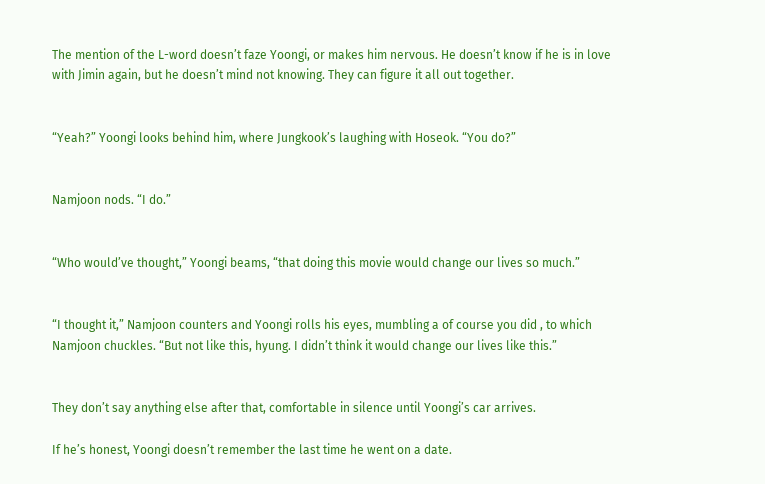The mention of the L-word doesn’t faze Yoongi, or makes him nervous. He doesn’t know if he is in love with Jimin again, but he doesn’t mind not knowing. They can figure it all out together.


“Yeah?” Yoongi looks behind him, where Jungkook’s laughing with Hoseok. “You do?”


Namjoon nods. “I do.”


“Who would’ve thought,” Yoongi beams, “that doing this movie would change our lives so much.”


“I thought it,” Namjoon counters and Yoongi rolls his eyes, mumbling a of course you did , to which Namjoon chuckles. “But not like this, hyung. I didn’t think it would change our lives like this.”


They don’t say anything else after that, comfortable in silence until Yoongi’s car arrives.

If he’s honest, Yoongi doesn’t remember the last time he went on a date.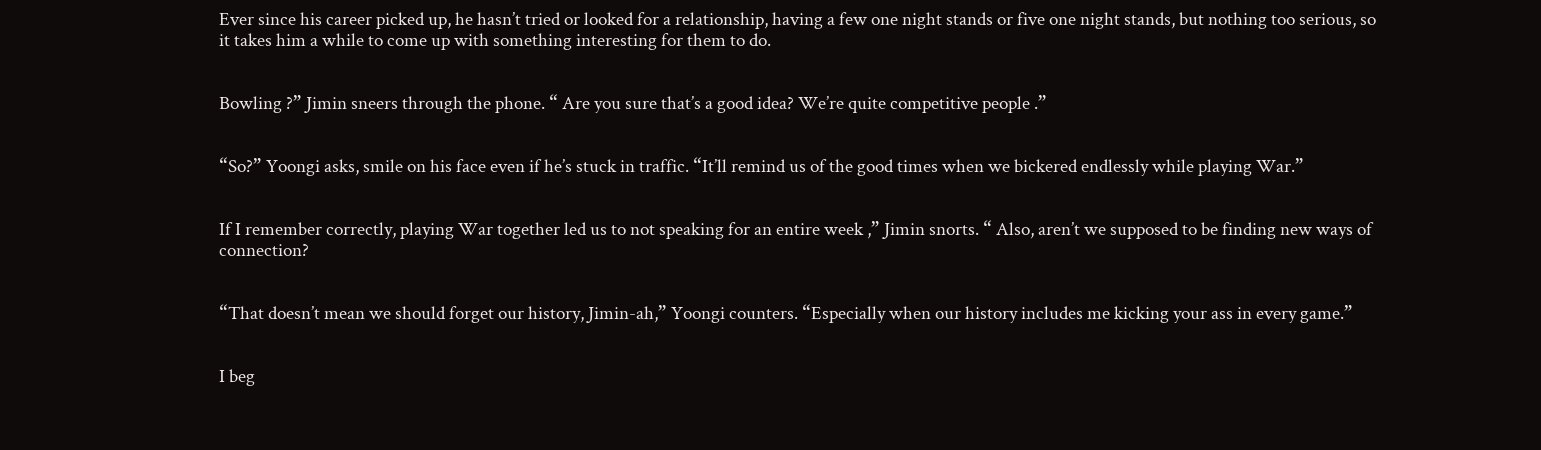Ever since his career picked up, he hasn’t tried or looked for a relationship, having a few one night stands or five one night stands, but nothing too serious, so it takes him a while to come up with something interesting for them to do.


Bowling ?” Jimin sneers through the phone. “ Are you sure that’s a good idea? We’re quite competitive people .”


“So?” Yoongi asks, smile on his face even if he’s stuck in traffic. “It’ll remind us of the good times when we bickered endlessly while playing War.”


If I remember correctly, playing War together led us to not speaking for an entire week ,” Jimin snorts. “ Also, aren’t we supposed to be finding new ways of connection?


“That doesn’t mean we should forget our history, Jimin-ah,” Yoongi counters. “Especially when our history includes me kicking your ass in every game.”


I beg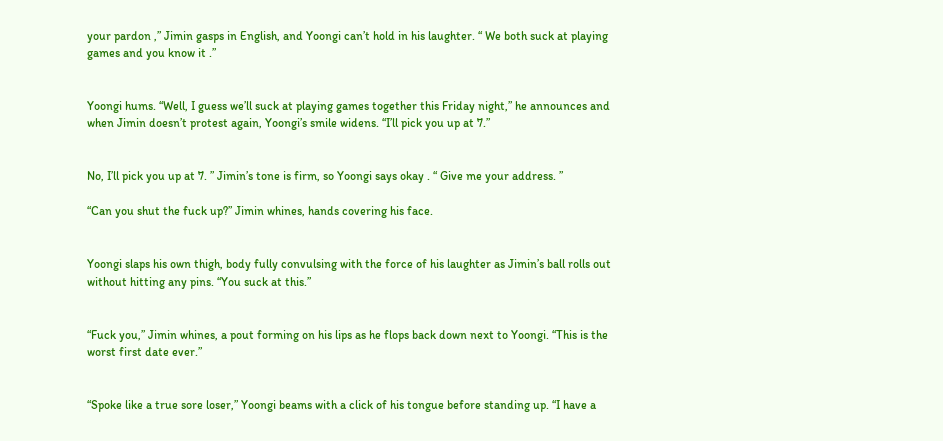your pardon ,” Jimin gasps in English, and Yoongi can’t hold in his laughter. “ We both suck at playing games and you know it .”


Yoongi hums. “Well, I guess we’ll suck at playing games together this Friday night,” he announces and when Jimin doesn’t protest again, Yoongi’s smile widens. “I’ll pick you up at 7.”


No, I’ll pick you up at 7. ” Jimin’s tone is firm, so Yoongi says okay . “ Give me your address. ”

“Can you shut the fuck up?” Jimin whines, hands covering his face.


Yoongi slaps his own thigh, body fully convulsing with the force of his laughter as Jimin’s ball rolls out without hitting any pins. “You suck at this.”


“Fuck you,” Jimin whines, a pout forming on his lips as he flops back down next to Yoongi. “This is the worst first date ever.”


“Spoke like a true sore loser,” Yoongi beams with a click of his tongue before standing up. “I have a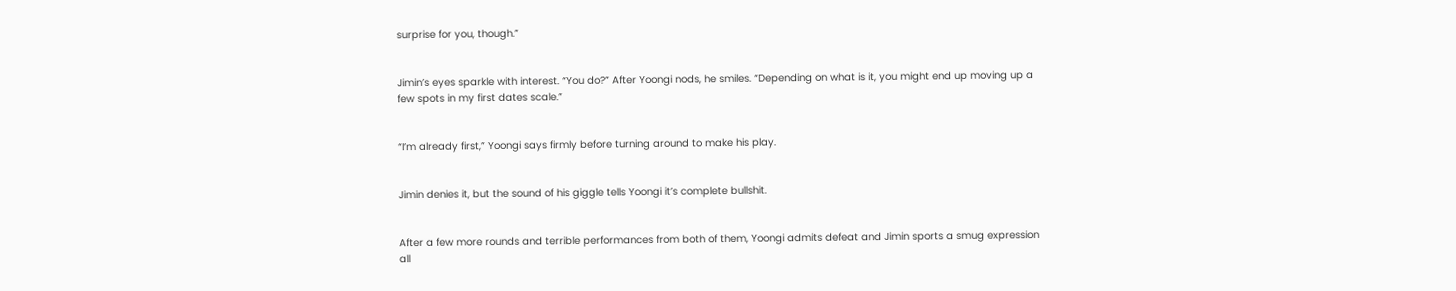surprise for you, though.”


Jimin’s eyes sparkle with interest. “You do?” After Yoongi nods, he smiles. “Depending on what is it, you might end up moving up a few spots in my first dates scale.”


“I’m already first,” Yoongi says firmly before turning around to make his play.


Jimin denies it, but the sound of his giggle tells Yoongi it’s complete bullshit.


After a few more rounds and terrible performances from both of them, Yoongi admits defeat and Jimin sports a smug expression all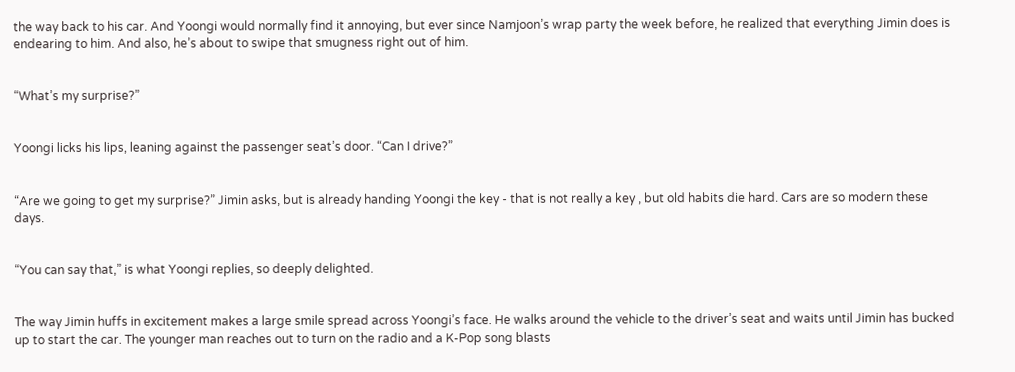the way back to his car. And Yoongi would normally find it annoying, but ever since Namjoon’s wrap party the week before, he realized that everything Jimin does is endearing to him. And also, he’s about to swipe that smugness right out of him.


“What’s my surprise?”


Yoongi licks his lips, leaning against the passenger seat’s door. “Can I drive?”


“Are we going to get my surprise?” Jimin asks, but is already handing Yoongi the key - that is not really a key , but old habits die hard. Cars are so modern these days.


“You can say that,” is what Yoongi replies, so deeply delighted.


The way Jimin huffs in excitement makes a large smile spread across Yoongi’s face. He walks around the vehicle to the driver’s seat and waits until Jimin has bucked up to start the car. The younger man reaches out to turn on the radio and a K-Pop song blasts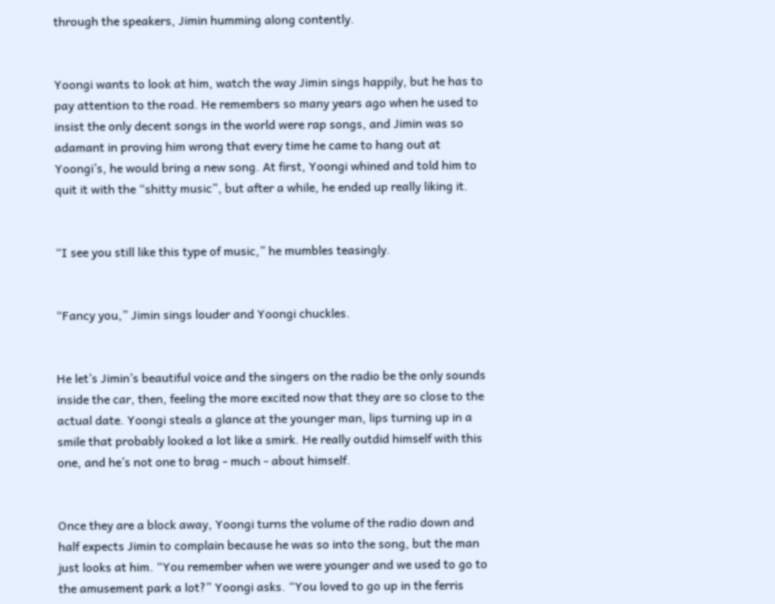through the speakers, Jimin humming along contently.


Yoongi wants to look at him, watch the way Jimin sings happily, but he has to pay attention to the road. He remembers so many years ago when he used to insist the only decent songs in the world were rap songs, and Jimin was so adamant in proving him wrong that every time he came to hang out at Yoongi’s, he would bring a new song. At first, Yoongi whined and told him to quit it with the “shitty music”, but after a while, he ended up really liking it.


“I see you still like this type of music,” he mumbles teasingly.


“Fancy you,” Jimin sings louder and Yoongi chuckles.


He let’s Jimin’s beautiful voice and the singers on the radio be the only sounds inside the car, then, feeling the more excited now that they are so close to the actual date. Yoongi steals a glance at the younger man, lips turning up in a smile that probably looked a lot like a smirk. He really outdid himself with this one, and he’s not one to brag - much - about himself.


Once they are a block away, Yoongi turns the volume of the radio down and half expects Jimin to complain because he was so into the song, but the man just looks at him. “You remember when we were younger and we used to go to the amusement park a lot?” Yoongi asks. “You loved to go up in the ferris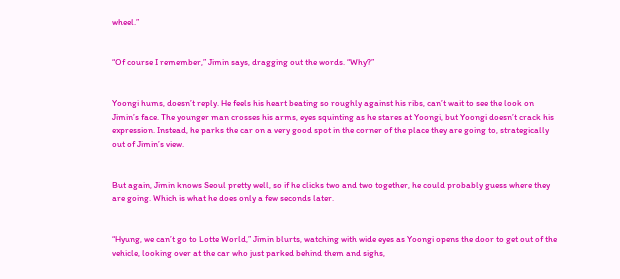wheel.”


“Of course I remember,” Jimin says, dragging out the words. “Why?”


Yoongi hums, doesn’t reply. He feels his heart beating so roughly against his ribs, can’t wait to see the look on Jimin’s face. The younger man crosses his arms, eyes squinting as he stares at Yoongi, but Yoongi doesn’t crack his expression. Instead, he parks the car on a very good spot in the corner of the place they are going to, strategically out of Jimin’s view.


But again, Jimin knows Seoul pretty well, so if he clicks two and two together, he could probably guess where they are going. Which is what he does only a few seconds later.


“Hyung, we can’t go to Lotte World,” Jimin blurts, watching with wide eyes as Yoongi opens the door to get out of the vehicle, looking over at the car who just parked behind them and sighs,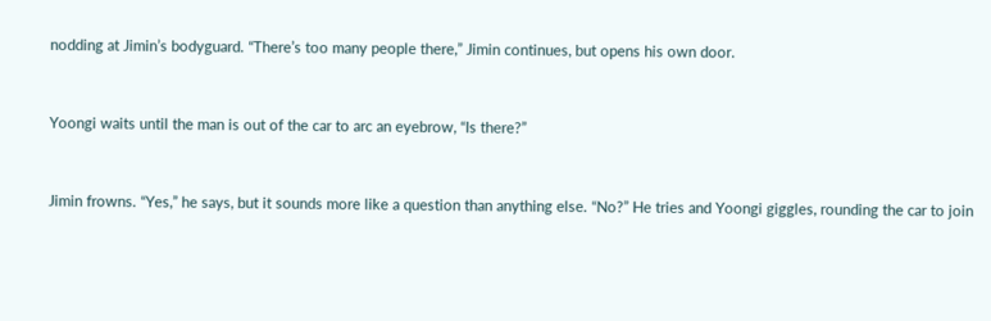nodding at Jimin’s bodyguard. “There’s too many people there,” Jimin continues, but opens his own door.


Yoongi waits until the man is out of the car to arc an eyebrow, “Is there?”


Jimin frowns. “Yes,” he says, but it sounds more like a question than anything else. “No?” He tries and Yoongi giggles, rounding the car to join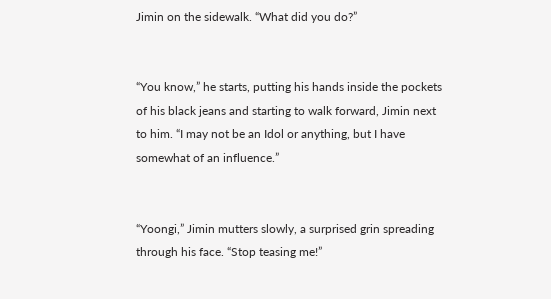Jimin on the sidewalk. “What did you do?”


“You know,” he starts, putting his hands inside the pockets of his black jeans and starting to walk forward, Jimin next to him. “I may not be an Idol or anything, but I have somewhat of an influence.”


“Yoongi,” Jimin mutters slowly, a surprised grin spreading through his face. “Stop teasing me!”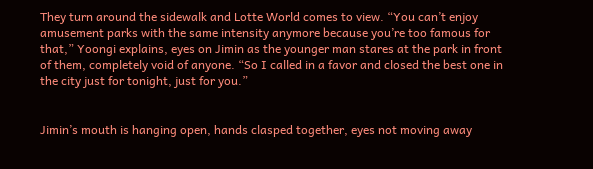They turn around the sidewalk and Lotte World comes to view. “You can’t enjoy amusement parks with the same intensity anymore because you’re too famous for that,” Yoongi explains, eyes on Jimin as the younger man stares at the park in front of them, completely void of anyone. “So I called in a favor and closed the best one in the city just for tonight, just for you.”


Jimin’s mouth is hanging open, hands clasped together, eyes not moving away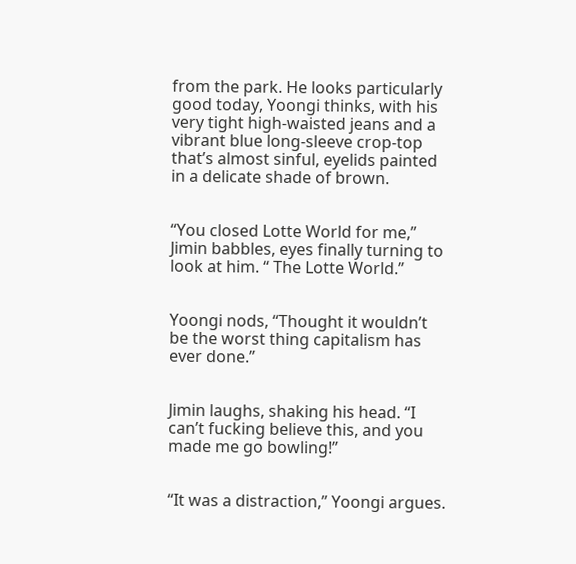from the park. He looks particularly good today, Yoongi thinks, with his very tight high-waisted jeans and a vibrant blue long-sleeve crop-top that’s almost sinful, eyelids painted in a delicate shade of brown.


“You closed Lotte World for me,” Jimin babbles, eyes finally turning to look at him. “ The Lotte World.”


Yoongi nods, “Thought it wouldn’t be the worst thing capitalism has ever done.”


Jimin laughs, shaking his head. “I can’t fucking believe this, and you made me go bowling!”


“It was a distraction,” Yoongi argues.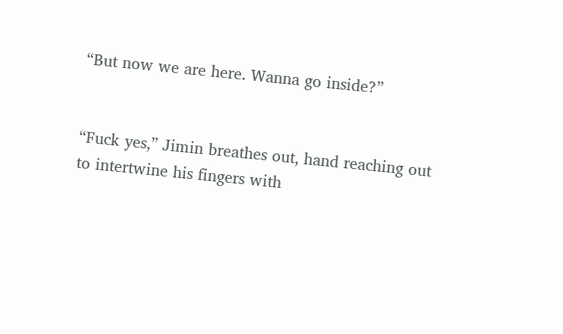“But now we are here. Wanna go inside?”


“Fuck yes,” Jimin breathes out, hand reaching out to intertwine his fingers with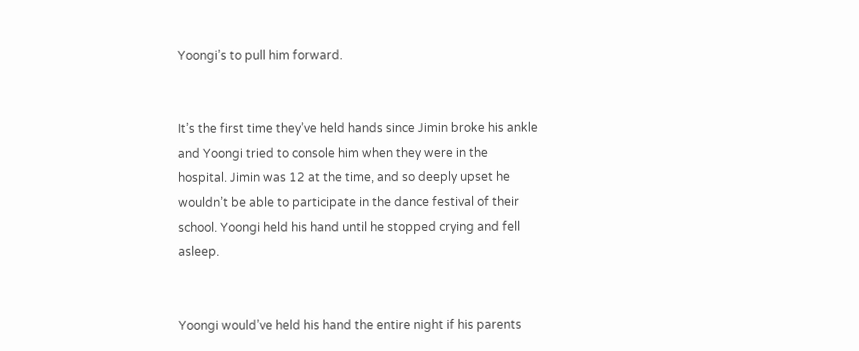Yoongi’s to pull him forward.


It’s the first time they’ve held hands since Jimin broke his ankle and Yoongi tried to console him when they were in the hospital. Jimin was 12 at the time, and so deeply upset he wouldn’t be able to participate in the dance festival of their school. Yoongi held his hand until he stopped crying and fell asleep.


Yoongi would’ve held his hand the entire night if his parents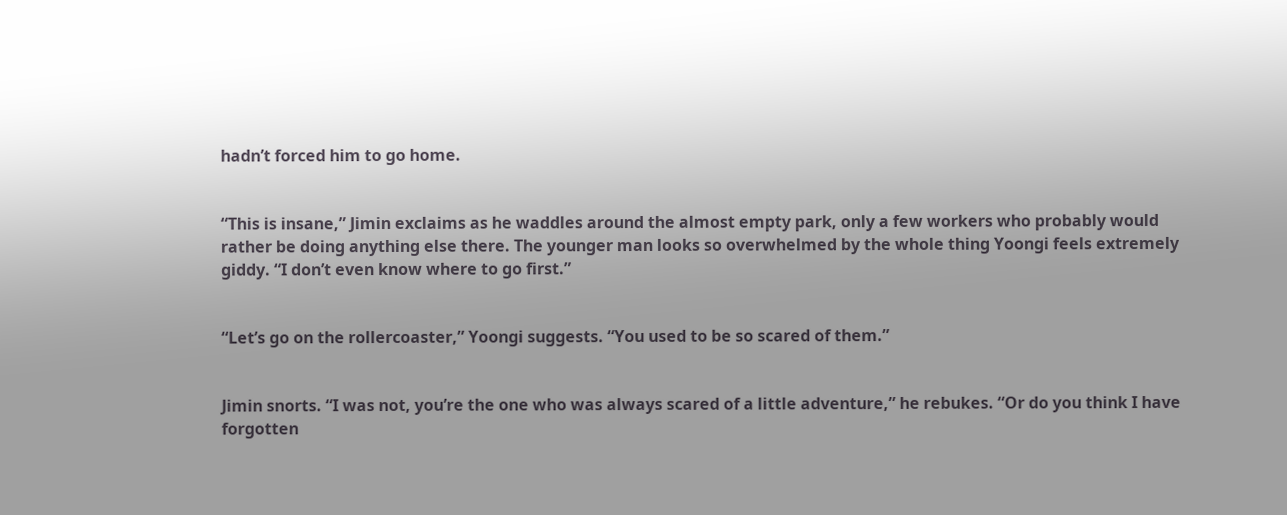hadn’t forced him to go home.


“This is insane,” Jimin exclaims as he waddles around the almost empty park, only a few workers who probably would rather be doing anything else there. The younger man looks so overwhelmed by the whole thing Yoongi feels extremely giddy. “I don’t even know where to go first.”


“Let’s go on the rollercoaster,” Yoongi suggests. “You used to be so scared of them.”


Jimin snorts. “I was not, you’re the one who was always scared of a little adventure,” he rebukes. “Or do you think I have forgotten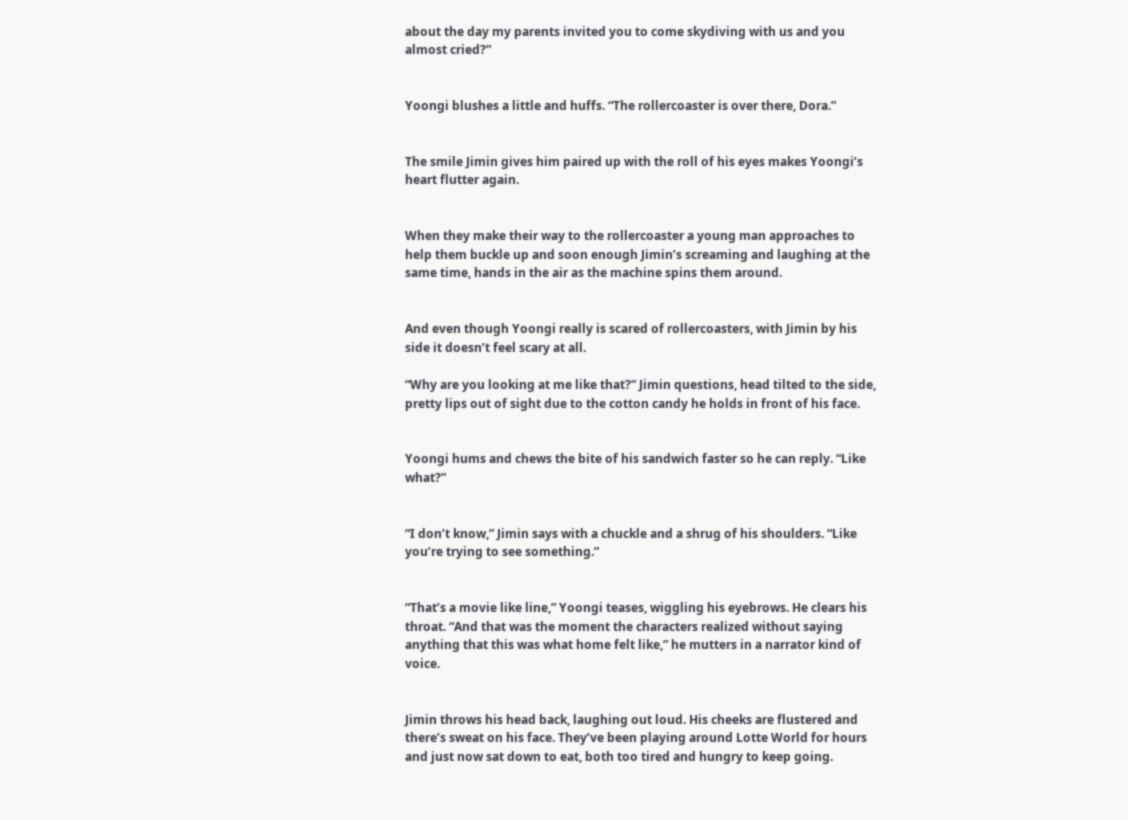about the day my parents invited you to come skydiving with us and you almost cried?”


Yoongi blushes a little and huffs. “The rollercoaster is over there, Dora.”


The smile Jimin gives him paired up with the roll of his eyes makes Yoongi’s heart flutter again.


When they make their way to the rollercoaster a young man approaches to help them buckle up and soon enough Jimin’s screaming and laughing at the same time, hands in the air as the machine spins them around.


And even though Yoongi really is scared of rollercoasters, with Jimin by his side it doesn’t feel scary at all.

“Why are you looking at me like that?” Jimin questions, head tilted to the side, pretty lips out of sight due to the cotton candy he holds in front of his face.


Yoongi hums and chews the bite of his sandwich faster so he can reply. “Like what?”


“I don’t know,” Jimin says with a chuckle and a shrug of his shoulders. “Like you’re trying to see something.”


“That’s a movie like line,” Yoongi teases, wiggling his eyebrows. He clears his throat. “And that was the moment the characters realized without saying anything that this was what home felt like,” he mutters in a narrator kind of voice.


Jimin throws his head back, laughing out loud. His cheeks are flustered and there’s sweat on his face. They’ve been playing around Lotte World for hours and just now sat down to eat, both too tired and hungry to keep going.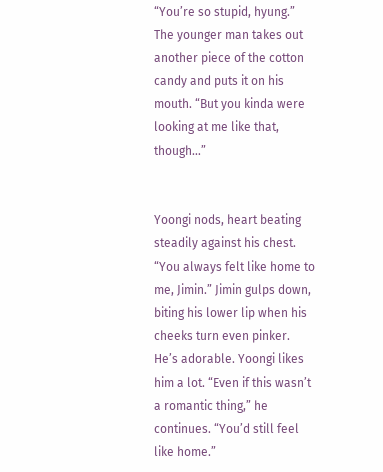“You’re so stupid, hyung.” The younger man takes out another piece of the cotton candy and puts it on his mouth. “But you kinda were looking at me like that, though…”


Yoongi nods, heart beating steadily against his chest. “You always felt like home to me, Jimin.” Jimin gulps down, biting his lower lip when his cheeks turn even pinker. He’s adorable. Yoongi likes him a lot. “Even if this wasn’t a romantic thing,” he continues. “You’d still feel like home.”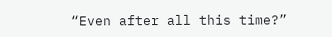“Even after all this time?”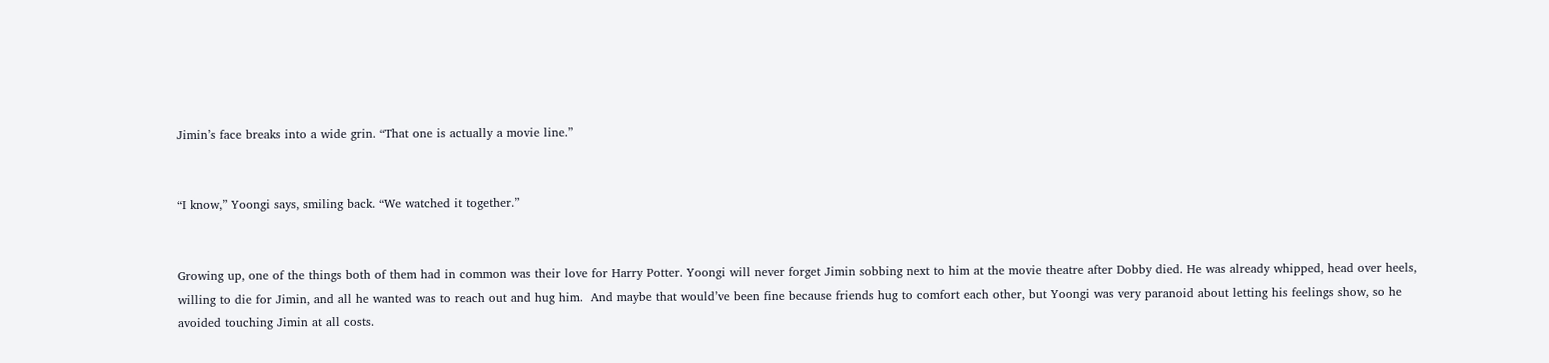Jimin’s face breaks into a wide grin. “That one is actually a movie line.”


“I know,” Yoongi says, smiling back. “We watched it together.”


Growing up, one of the things both of them had in common was their love for Harry Potter. Yoongi will never forget Jimin sobbing next to him at the movie theatre after Dobby died. He was already whipped, head over heels, willing to die for Jimin, and all he wanted was to reach out and hug him.  And maybe that would’ve been fine because friends hug to comfort each other, but Yoongi was very paranoid about letting his feelings show, so he avoided touching Jimin at all costs.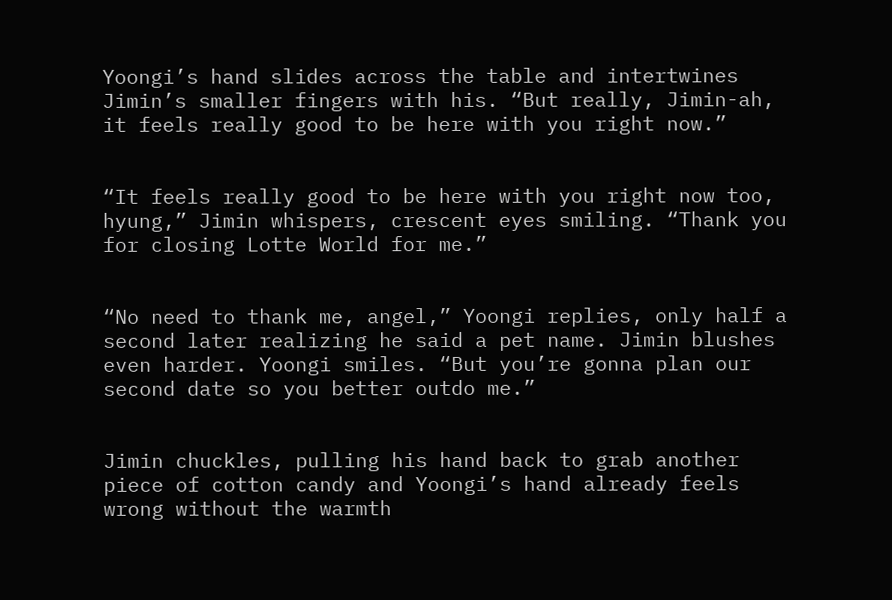Yoongi’s hand slides across the table and intertwines Jimin’s smaller fingers with his. “But really, Jimin-ah, it feels really good to be here with you right now.”


“It feels really good to be here with you right now too, hyung,” Jimin whispers, crescent eyes smiling. “Thank you for closing Lotte World for me.”


“No need to thank me, angel,” Yoongi replies, only half a second later realizing he said a pet name. Jimin blushes even harder. Yoongi smiles. “But you’re gonna plan our second date so you better outdo me.”


Jimin chuckles, pulling his hand back to grab another piece of cotton candy and Yoongi’s hand already feels wrong without the warmth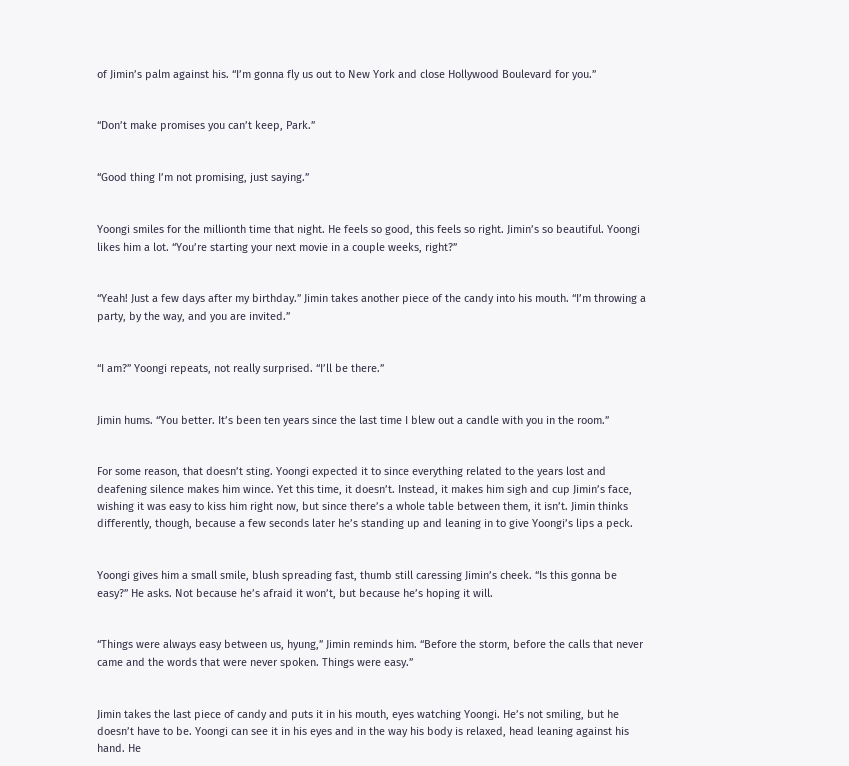of Jimin’s palm against his. “I’m gonna fly us out to New York and close Hollywood Boulevard for you.”


“Don’t make promises you can’t keep, Park.”


“Good thing I’m not promising, just saying.”


Yoongi smiles for the millionth time that night. He feels so good, this feels so right. Jimin’s so beautiful. Yoongi likes him a lot. “You’re starting your next movie in a couple weeks, right?”


“Yeah! Just a few days after my birthday.” Jimin takes another piece of the candy into his mouth. “I’m throwing a party, by the way, and you are invited.”


“I am?” Yoongi repeats, not really surprised. “I’ll be there.”


Jimin hums. “You better. It’s been ten years since the last time I blew out a candle with you in the room.”


For some reason, that doesn’t sting. Yoongi expected it to since everything related to the years lost and deafening silence makes him wince. Yet this time, it doesn’t. Instead, it makes him sigh and cup Jimin’s face, wishing it was easy to kiss him right now, but since there’s a whole table between them, it isn’t. Jimin thinks differently, though, because a few seconds later he’s standing up and leaning in to give Yoongi’s lips a peck.


Yoongi gives him a small smile, blush spreading fast, thumb still caressing Jimin’s cheek. “Is this gonna be easy?” He asks. Not because he’s afraid it won’t, but because he’s hoping it will.


“Things were always easy between us, hyung,” Jimin reminds him. “Before the storm, before the calls that never came and the words that were never spoken. Things were easy.”


Jimin takes the last piece of candy and puts it in his mouth, eyes watching Yoongi. He’s not smiling, but he doesn’t have to be. Yoongi can see it in his eyes and in the way his body is relaxed, head leaning against his hand. He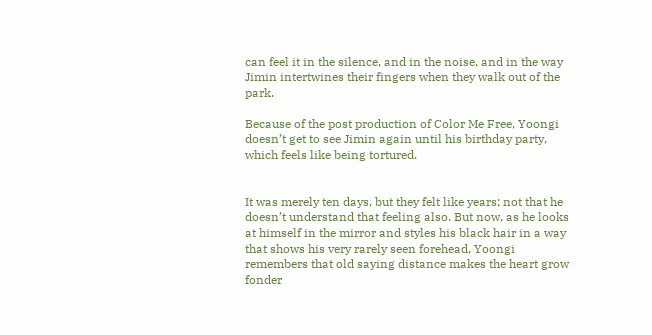can feel it in the silence, and in the noise, and in the way Jimin intertwines their fingers when they walk out of the park.

Because of the post production of Color Me Free, Yoongi doesn’t get to see Jimin again until his birthday party, which feels like being tortured.


It was merely ten days, but they felt like years; not that he doesn’t understand that feeling also. But now, as he looks at himself in the mirror and styles his black hair in a way that shows his very rarely seen forehead, Yoongi remembers that old saying distance makes the heart grow fonder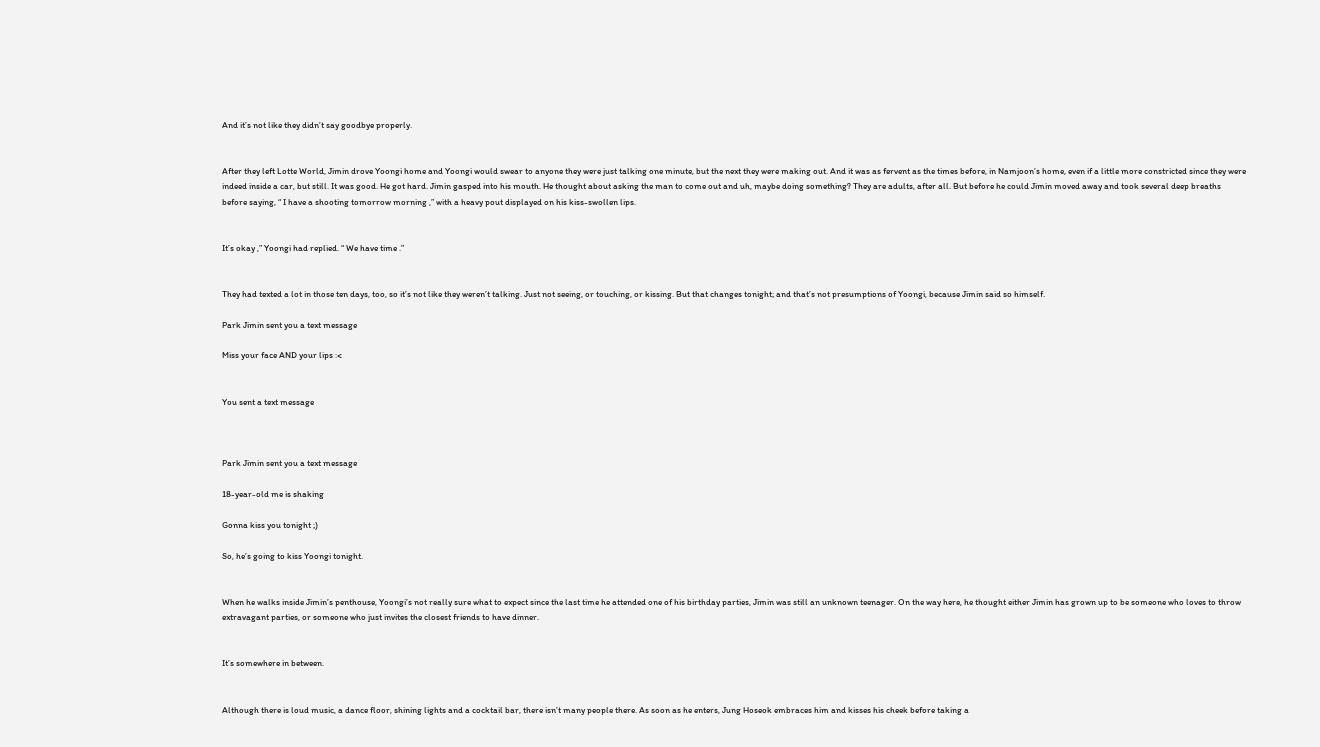And it’s not like they didn’t say goodbye properly.


After they left Lotte World, Jimin drove Yoongi home and Yoongi would swear to anyone they were just talking one minute, but the next they were making out. And it was as fervent as the times before, in Namjoon’s home, even if a little more constricted since they were indeed inside a car, but still. It was good. He got hard. Jimin gasped into his mouth. He thought about asking the man to come out and uh, maybe doing something? They are adults, after all. But before he could Jimin moved away and took several deep breaths before saying, “ I have a shooting tomorrow morning ,” with a heavy pout displayed on his kiss-swollen lips.


It’s okay ,” Yoongi had replied. “ We have time .”


They had texted a lot in those ten days, too, so it’s not like they weren’t talking. Just not seeing, or touching, or kissing. But that changes tonight; and that’s not presumptions of Yoongi, because Jimin said so himself.

Park Jimin sent you a text message

Miss your face AND your lips :<


You sent a text message



Park Jimin sent you a text message

18-year-old me is shaking

Gonna kiss you tonight ;)

So, he’s going to kiss Yoongi tonight.


When he walks inside Jimin’s penthouse, Yoongi’s not really sure what to expect since the last time he attended one of his birthday parties, Jimin was still an unknown teenager. On the way here, he thought either Jimin has grown up to be someone who loves to throw extravagant parties, or someone who just invites the closest friends to have dinner.


It’s somewhere in between.


Although there is loud music, a dance floor, shining lights and a cocktail bar, there isn’t many people there. As soon as he enters, Jung Hoseok embraces him and kisses his cheek before taking a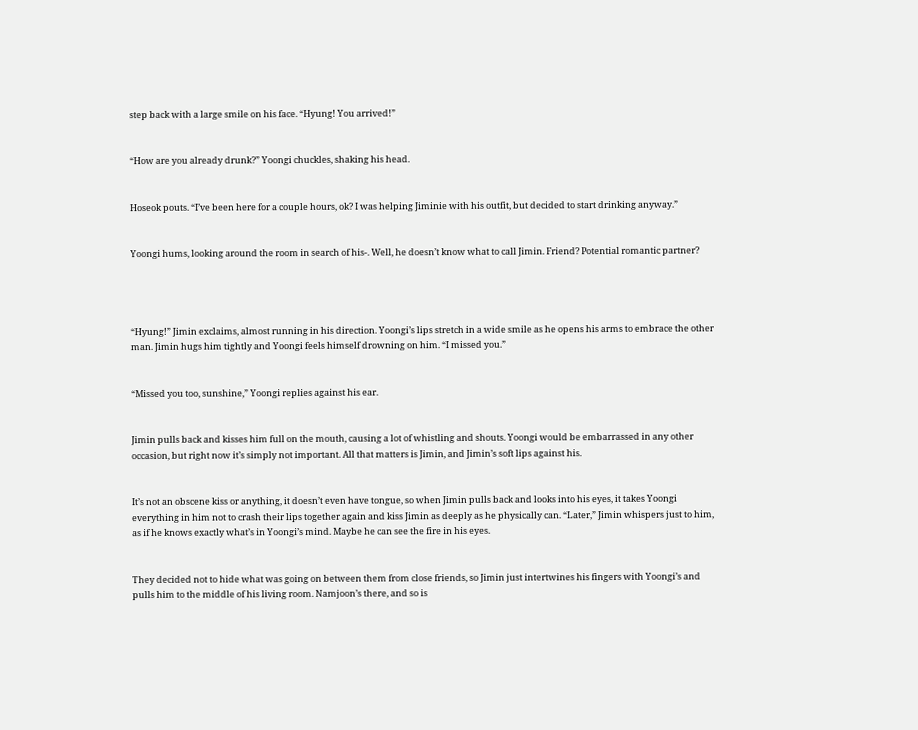step back with a large smile on his face. “Hyung! You arrived!”


“How are you already drunk?” Yoongi chuckles, shaking his head.


Hoseok pouts. “I’ve been here for a couple hours, ok? I was helping Jiminie with his outfit, but decided to start drinking anyway.”


Yoongi hums, looking around the room in search of his-. Well, he doesn’t know what to call Jimin. Friend? Potential romantic partner?




“Hyung!” Jimin exclaims, almost running in his direction. Yoongi’s lips stretch in a wide smile as he opens his arms to embrace the other man. Jimin hugs him tightly and Yoongi feels himself drowning on him. “I missed you.”


“Missed you too, sunshine,” Yoongi replies against his ear.


Jimin pulls back and kisses him full on the mouth, causing a lot of whistling and shouts. Yoongi would be embarrassed in any other occasion, but right now it’s simply not important. All that matters is Jimin, and Jimin’s soft lips against his.


It’s not an obscene kiss or anything, it doesn’t even have tongue, so when Jimin pulls back and looks into his eyes, it takes Yoongi everything in him not to crash their lips together again and kiss Jimin as deeply as he physically can. “Later,” Jimin whispers just to him, as if he knows exactly what’s in Yoongi’s mind. Maybe he can see the fire in his eyes.


They decided not to hide what was going on between them from close friends, so Jimin just intertwines his fingers with Yoongi’s and pulls him to the middle of his living room. Namjoon’s there, and so is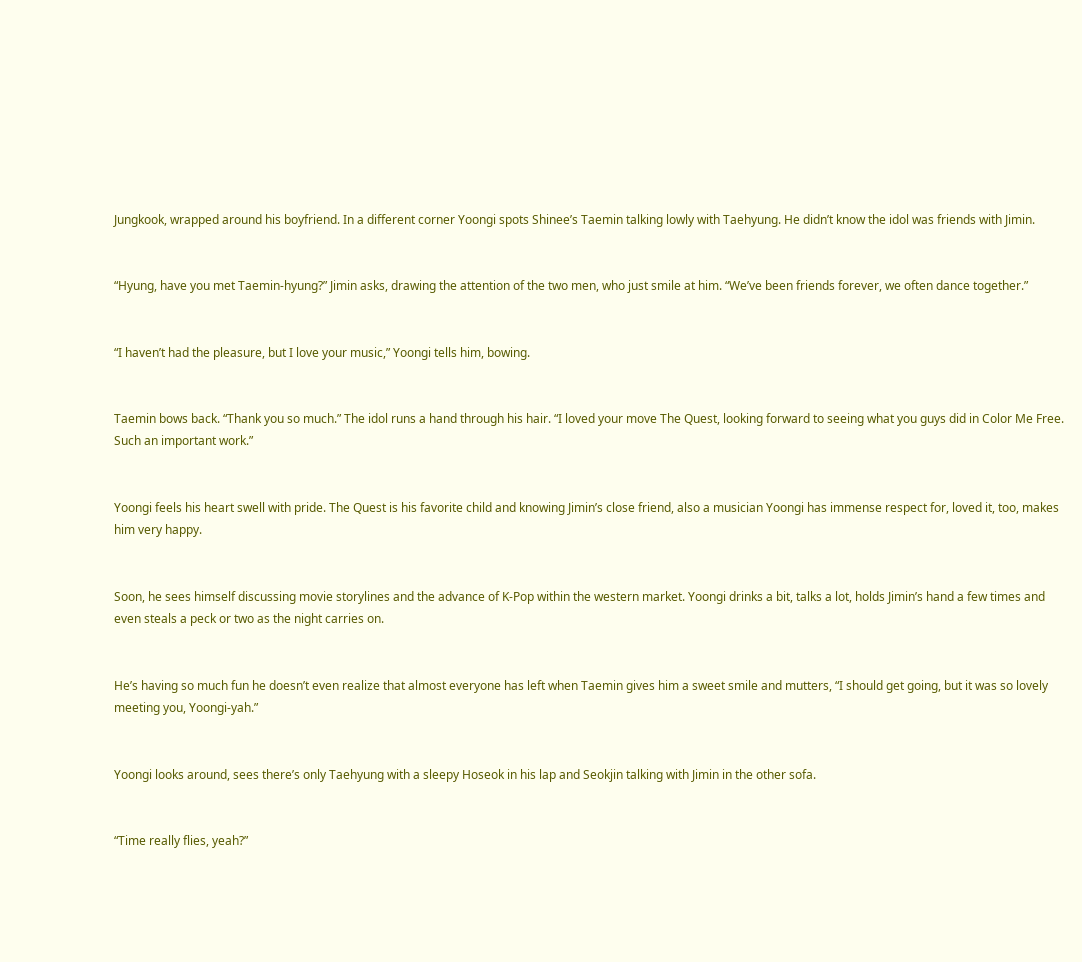Jungkook, wrapped around his boyfriend. In a different corner Yoongi spots Shinee’s Taemin talking lowly with Taehyung. He didn’t know the idol was friends with Jimin.


“Hyung, have you met Taemin-hyung?” Jimin asks, drawing the attention of the two men, who just smile at him. “We’ve been friends forever, we often dance together.”


“I haven’t had the pleasure, but I love your music,” Yoongi tells him, bowing.


Taemin bows back. “Thank you so much.” The idol runs a hand through his hair. “I loved your move The Quest, looking forward to seeing what you guys did in Color Me Free. Such an important work.”


Yoongi feels his heart swell with pride. The Quest is his favorite child and knowing Jimin’s close friend, also a musician Yoongi has immense respect for, loved it, too, makes him very happy.


Soon, he sees himself discussing movie storylines and the advance of K-Pop within the western market. Yoongi drinks a bit, talks a lot, holds Jimin’s hand a few times and even steals a peck or two as the night carries on.


He’s having so much fun he doesn’t even realize that almost everyone has left when Taemin gives him a sweet smile and mutters, “I should get going, but it was so lovely meeting you, Yoongi-yah.”


Yoongi looks around, sees there’s only Taehyung with a sleepy Hoseok in his lap and Seokjin talking with Jimin in the other sofa.


“Time really flies, yeah?”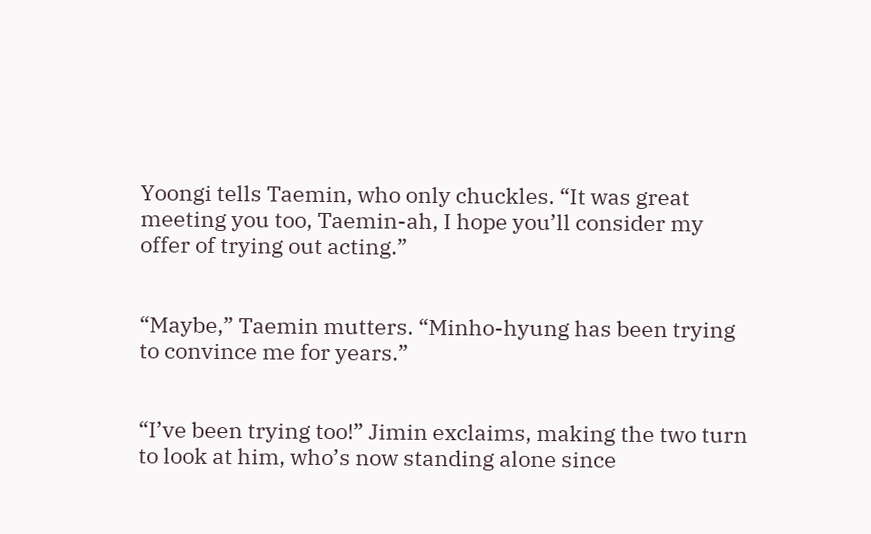Yoongi tells Taemin, who only chuckles. “It was great meeting you too, Taemin-ah, I hope you’ll consider my offer of trying out acting.”


“Maybe,” Taemin mutters. “Minho-hyung has been trying to convince me for years.”


“I’ve been trying too!” Jimin exclaims, making the two turn to look at him, who’s now standing alone since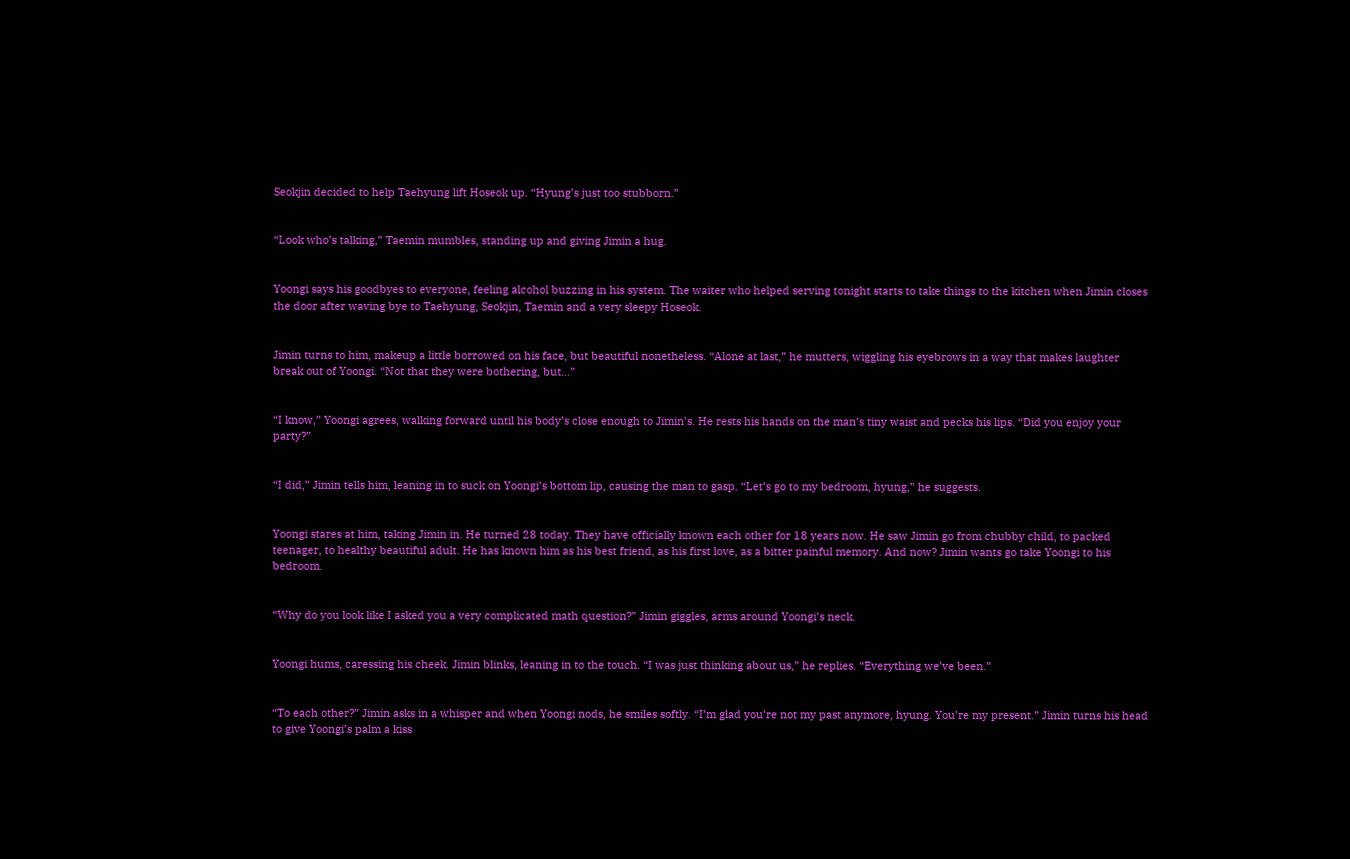Seokjin decided to help Taehyung lift Hoseok up. “Hyung’s just too stubborn.”


“Look who’s talking,” Taemin mumbles, standing up and giving Jimin a hug.


Yoongi says his goodbyes to everyone, feeling alcohol buzzing in his system. The waiter who helped serving tonight starts to take things to the kitchen when Jimin closes the door after waving bye to Taehyung, Seokjin, Taemin and a very sleepy Hoseok.


Jimin turns to him, makeup a little borrowed on his face, but beautiful nonetheless. “Alone at last,” he mutters, wiggling his eyebrows in a way that makes laughter break out of Yoongi. “Not that they were bothering, but…”


“I know,” Yoongi agrees, walking forward until his body’s close enough to Jimin’s. He rests his hands on the man’s tiny waist and pecks his lips. “Did you enjoy your party?”


“I did,” Jimin tells him, leaning in to suck on Yoongi’s bottom lip, causing the man to gasp. “Let’s go to my bedroom, hyung,” he suggests.


Yoongi stares at him, taking Jimin in. He turned 28 today. They have officially known each other for 18 years now. He saw Jimin go from chubby child, to packed teenager, to healthy beautiful adult. He has known him as his best friend, as his first love, as a bitter painful memory. And now? Jimin wants go take Yoongi to his bedroom.


“Why do you look like I asked you a very complicated math question?” Jimin giggles, arms around Yoongi’s neck.


Yoongi hums, caressing his cheek. Jimin blinks, leaning in to the touch. “I was just thinking about us,” he replies. “Everything we’ve been.”


“To each other?” Jimin asks in a whisper and when Yoongi nods, he smiles softly. “I’m glad you’re not my past anymore, hyung. You’re my present.” Jimin turns his head to give Yoongi’s palm a kiss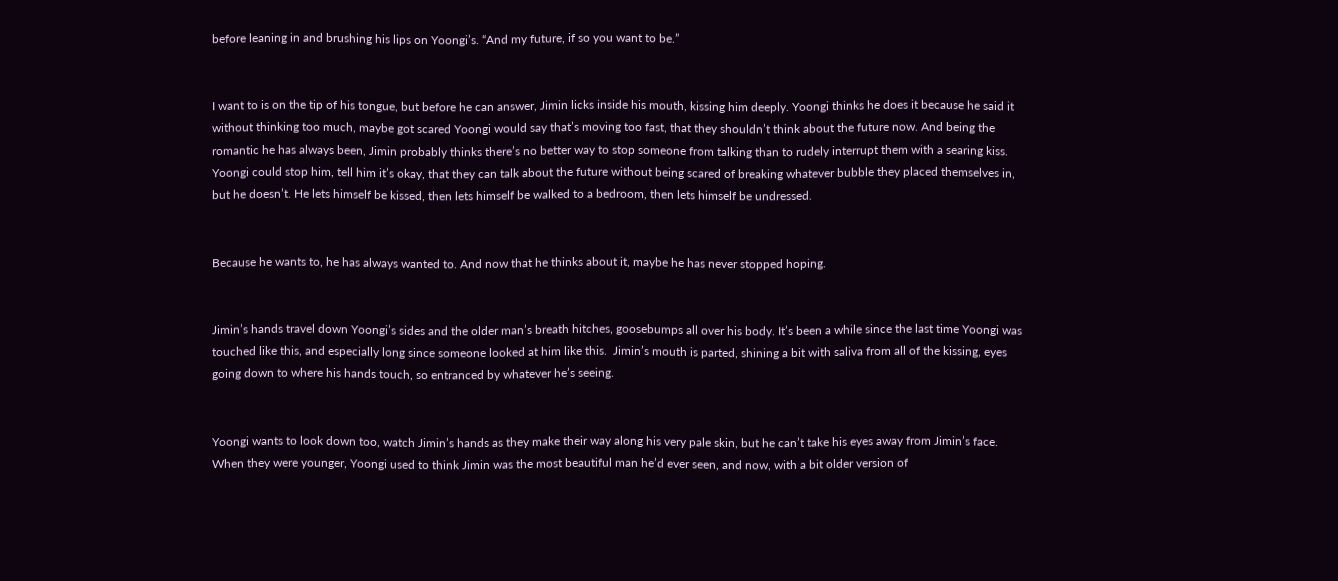before leaning in and brushing his lips on Yoongi’s. “And my future, if so you want to be.”


I want to is on the tip of his tongue, but before he can answer, Jimin licks inside his mouth, kissing him deeply. Yoongi thinks he does it because he said it without thinking too much, maybe got scared Yoongi would say that’s moving too fast, that they shouldn’t think about the future now. And being the romantic he has always been, Jimin probably thinks there’s no better way to stop someone from talking than to rudely interrupt them with a searing kiss. Yoongi could stop him, tell him it’s okay, that they can talk about the future without being scared of breaking whatever bubble they placed themselves in, but he doesn’t. He lets himself be kissed, then lets himself be walked to a bedroom, then lets himself be undressed.


Because he wants to, he has always wanted to. And now that he thinks about it, maybe he has never stopped hoping.


Jimin’s hands travel down Yoongi’s sides and the older man’s breath hitches, goosebumps all over his body. It’s been a while since the last time Yoongi was touched like this, and especially long since someone looked at him like this.  Jimin’s mouth is parted, shining a bit with saliva from all of the kissing, eyes going down to where his hands touch, so entranced by whatever he’s seeing.


Yoongi wants to look down too, watch Jimin’s hands as they make their way along his very pale skin, but he can’t take his eyes away from Jimin’s face. When they were younger, Yoongi used to think Jimin was the most beautiful man he’d ever seen, and now, with a bit older version of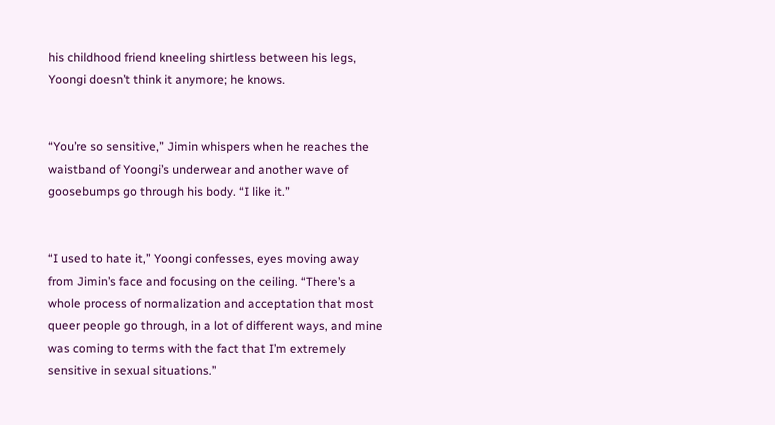his childhood friend kneeling shirtless between his legs, Yoongi doesn’t think it anymore; he knows.


“You’re so sensitive,” Jimin whispers when he reaches the waistband of Yoongi’s underwear and another wave of goosebumps go through his body. “I like it.”


“I used to hate it,” Yoongi confesses, eyes moving away from Jimin’s face and focusing on the ceiling. “There’s a whole process of normalization and acceptation that most queer people go through, in a lot of different ways, and mine was coming to terms with the fact that I’m extremely sensitive in sexual situations.”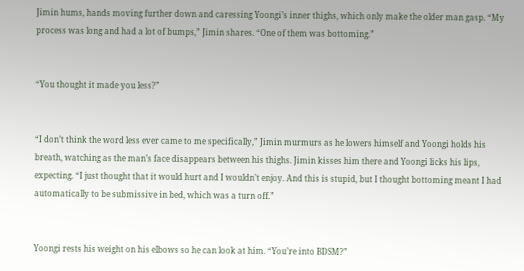Jimin hums, hands moving further down and caressing Yoongi’s inner thighs, which only make the older man gasp. “My process was long and had a lot of bumps,” Jimin shares. “One of them was bottoming.”


“You thought it made you less?”


“I don’t think the word less ever came to me specifically,” Jimin murmurs as he lowers himself and Yoongi holds his breath, watching as the man’s face disappears between his thighs. Jimin kisses him there and Yoongi licks his lips, expecting. “I just thought that it would hurt and I wouldn’t enjoy. And this is stupid, but I thought bottoming meant I had automatically to be submissive in bed, which was a turn off.”


Yoongi rests his weight on his elbows so he can look at him. “You’re into BDSM?”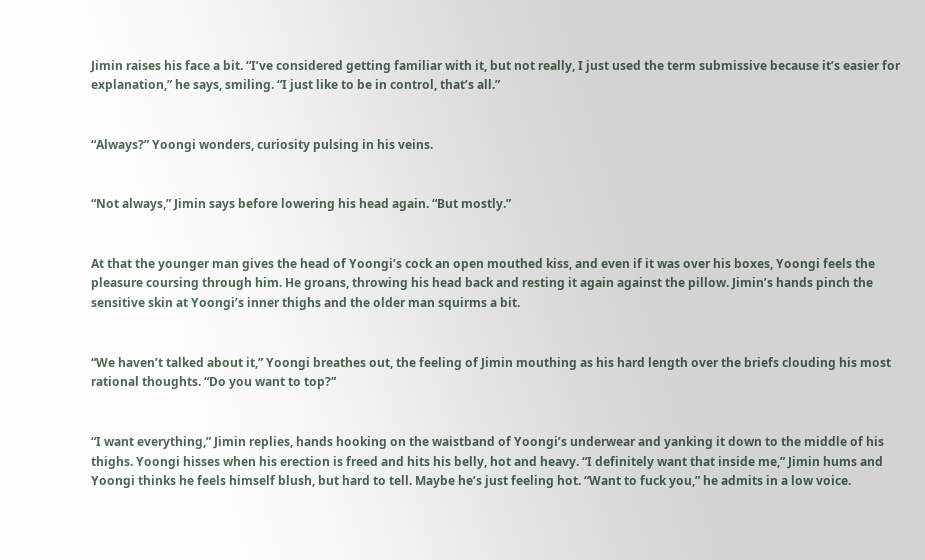Jimin raises his face a bit. “I’ve considered getting familiar with it, but not really, I just used the term submissive because it’s easier for explanation,” he says, smiling. “I just like to be in control, that’s all.”


“Always?” Yoongi wonders, curiosity pulsing in his veins.


“Not always,” Jimin says before lowering his head again. “But mostly.”


At that the younger man gives the head of Yoongi’s cock an open mouthed kiss, and even if it was over his boxes, Yoongi feels the pleasure coursing through him. He groans, throwing his head back and resting it again against the pillow. Jimin’s hands pinch the sensitive skin at Yoongi’s inner thighs and the older man squirms a bit.


“We haven’t talked about it,” Yoongi breathes out, the feeling of Jimin mouthing as his hard length over the briefs clouding his most rational thoughts. “Do you want to top?”


“I want everything,” Jimin replies, hands hooking on the waistband of Yoongi’s underwear and yanking it down to the middle of his thighs. Yoongi hisses when his erection is freed and hits his belly, hot and heavy. “I definitely want that inside me,” Jimin hums and Yoongi thinks he feels himself blush, but hard to tell. Maybe he’s just feeling hot. “Want to fuck you,” he admits in a low voice.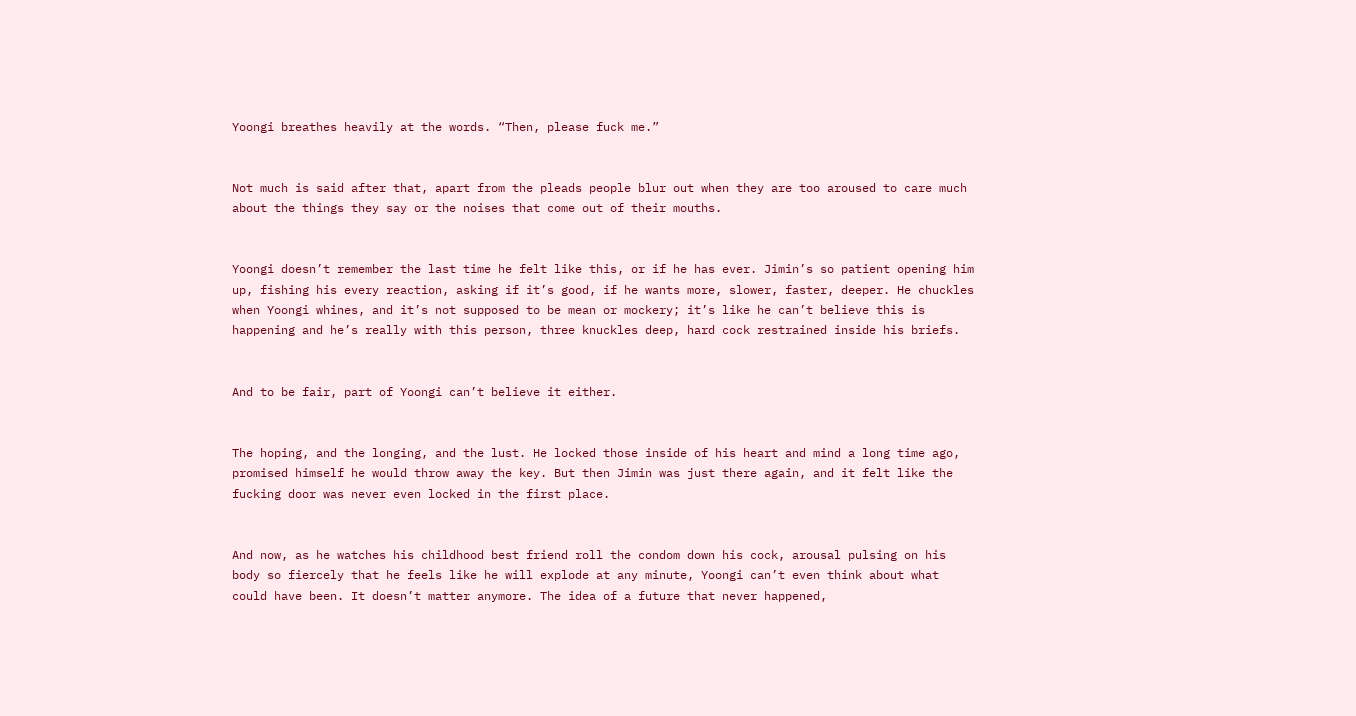Yoongi breathes heavily at the words. “Then, please fuck me.”


Not much is said after that, apart from the pleads people blur out when they are too aroused to care much about the things they say or the noises that come out of their mouths.


Yoongi doesn’t remember the last time he felt like this, or if he has ever. Jimin’s so patient opening him up, fishing his every reaction, asking if it’s good, if he wants more, slower, faster, deeper. He chuckles when Yoongi whines, and it’s not supposed to be mean or mockery; it’s like he can’t believe this is happening and he’s really with this person, three knuckles deep, hard cock restrained inside his briefs.


And to be fair, part of Yoongi can’t believe it either.


The hoping, and the longing, and the lust. He locked those inside of his heart and mind a long time ago, promised himself he would throw away the key. But then Jimin was just there again, and it felt like the fucking door was never even locked in the first place.


And now, as he watches his childhood best friend roll the condom down his cock, arousal pulsing on his body so fiercely that he feels like he will explode at any minute, Yoongi can’t even think about what could have been. It doesn’t matter anymore. The idea of a future that never happened,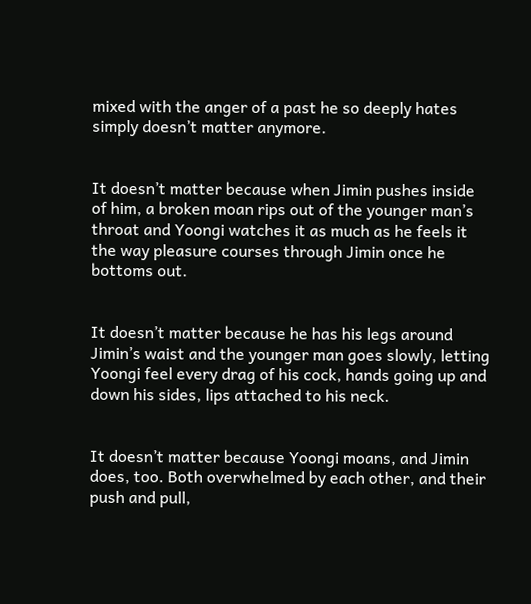mixed with the anger of a past he so deeply hates simply doesn’t matter anymore.


It doesn’t matter because when Jimin pushes inside of him, a broken moan rips out of the younger man’s throat and Yoongi watches it as much as he feels it the way pleasure courses through Jimin once he bottoms out.


It doesn’t matter because he has his legs around Jimin’s waist and the younger man goes slowly, letting Yoongi feel every drag of his cock, hands going up and down his sides, lips attached to his neck.


It doesn’t matter because Yoongi moans, and Jimin does, too. Both overwhelmed by each other, and their push and pull,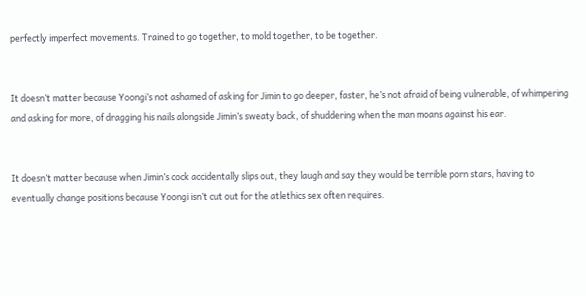perfectly imperfect movements. Trained to go together, to mold together, to be together.


It doesn’t matter because Yoongi’s not ashamed of asking for Jimin to go deeper, faster, he’s not afraid of being vulnerable, of whimpering and asking for more, of dragging his nails alongside Jimin’s sweaty back, of shuddering when the man moans against his ear.


It doesn’t matter because when Jimin’s cock accidentally slips out, they laugh and say they would be terrible porn stars, having to eventually change positions because Yoongi isn’t cut out for the atlethics sex often requires.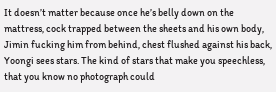It doesn’t matter because once he’s belly down on the mattress, cock trapped between the sheets and his own body, Jimin fucking him from behind, chest flushed against his back, Yoongi sees stars. The kind of stars that make you speechless, that you know no photograph could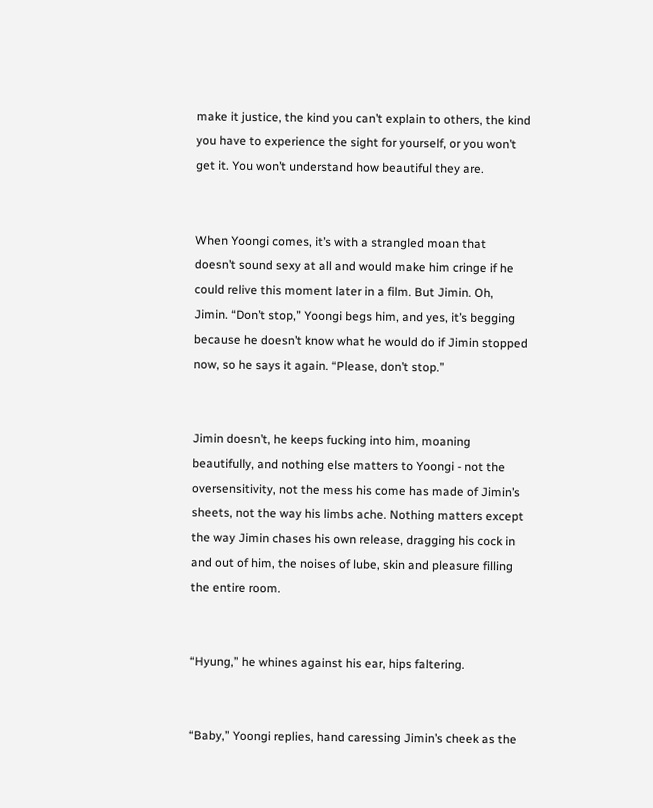make it justice, the kind you can’t explain to others, the kind you have to experience the sight for yourself, or you won’t get it. You won’t understand how beautiful they are.


When Yoongi comes, it’s with a strangled moan that doesn’t sound sexy at all and would make him cringe if he could relive this moment later in a film. But Jimin. Oh, Jimin. “Don’t stop,” Yoongi begs him, and yes, it’s begging because he doesn’t know what he would do if Jimin stopped now, so he says it again. “Please, don’t stop.”


Jimin doesn’t, he keeps fucking into him, moaning beautifully, and nothing else matters to Yoongi - not the oversensitivity, not the mess his come has made of Jimin’s sheets, not the way his limbs ache. Nothing matters except the way Jimin chases his own release, dragging his cock in and out of him, the noises of lube, skin and pleasure filling the entire room.


“Hyung,” he whines against his ear, hips faltering.


“Baby,” Yoongi replies, hand caressing Jimin’s cheek as the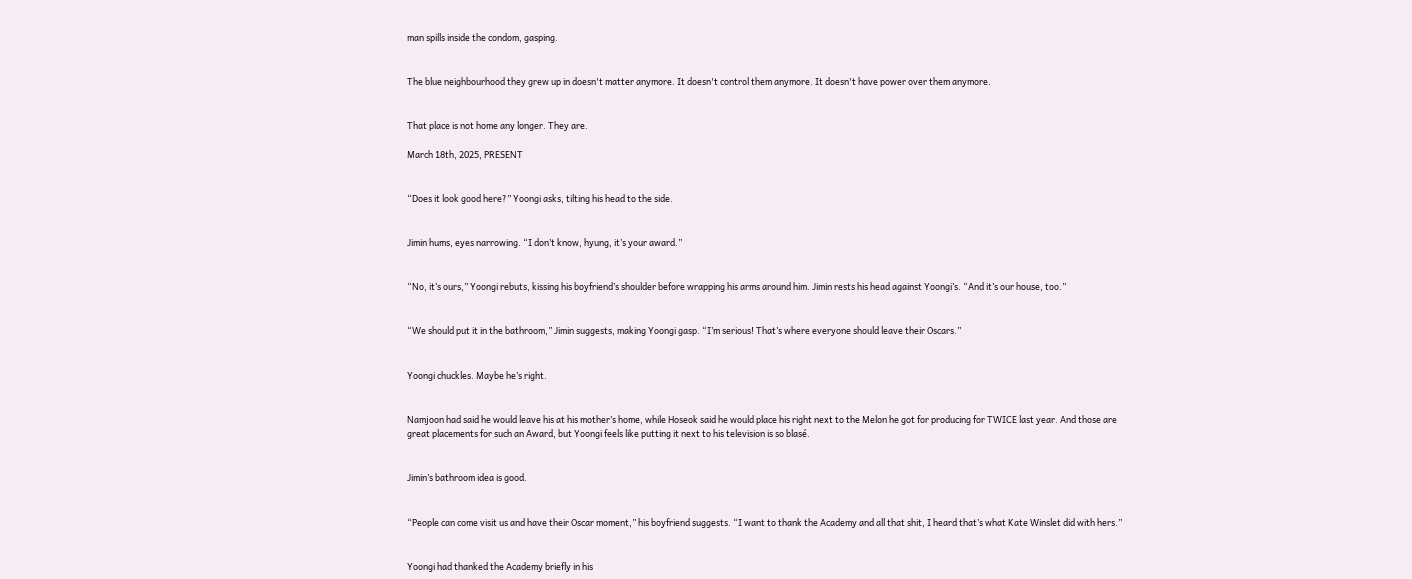man spills inside the condom, gasping.


The blue neighbourhood they grew up in doesn't matter anymore. It doesn't control them anymore. It doesn't have power over them anymore.


That place is not home any longer. They are.

March 18th, 2025, PRESENT


“Does it look good here?” Yoongi asks, tilting his head to the side.


Jimin hums, eyes narrowing. “I don’t know, hyung, it’s your award.”


“No, it’s ours,” Yoongi rebuts, kissing his boyfriend’s shoulder before wrapping his arms around him. Jimin rests his head against Yoongi’s. “And it’s our house, too.”


“We should put it in the bathroom,” Jimin suggests, making Yoongi gasp. “I’m serious! That’s where everyone should leave their Oscars.”


Yoongi chuckles. Maybe he’s right.


Namjoon had said he would leave his at his mother’s home, while Hoseok said he would place his right next to the Melon he got for producing for TWICE last year. And those are great placements for such an Award, but Yoongi feels like putting it next to his television is so blasé.


Jimin’s bathroom idea is good.


“People can come visit us and have their Oscar moment,” his boyfriend suggests. “I want to thank the Academy and all that shit, I heard that’s what Kate Winslet did with hers.”


Yoongi had thanked the Academy briefly in his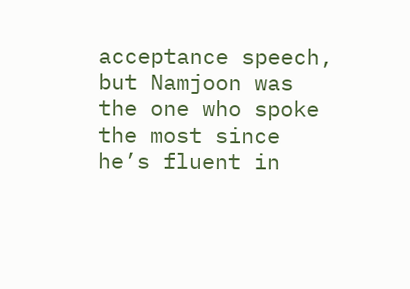acceptance speech, but Namjoon was the one who spoke the most since he’s fluent in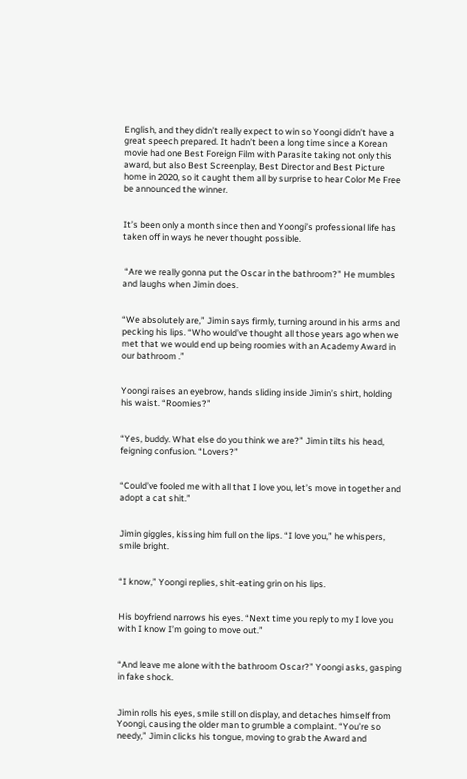English, and they didn’t really expect to win so Yoongi didn’t have a great speech prepared. It hadn’t been a long time since a Korean movie had one Best Foreign Film with Parasite taking not only this award, but also Best Screenplay, Best Director and Best Picture home in 2020, so it caught them all by surprise to hear Color Me Free be announced the winner.


It’s been only a month since then and Yoongi’s professional life has taken off in ways he never thought possible.


 “Are we really gonna put the Oscar in the bathroom?” He mumbles and laughs when Jimin does.


“We absolutely are,” Jimin says firmly, turning around in his arms and pecking his lips. “Who would’ve thought all those years ago when we met that we would end up being roomies with an Academy Award in our bathroom .”


Yoongi raises an eyebrow, hands sliding inside Jimin’s shirt, holding his waist. “Roomies?”


“Yes, buddy. What else do you think we are?” Jimin tilts his head, feigning confusion. “Lovers?”


“Could’ve fooled me with all that I love you, let’s move in together and adopt a cat shit.”


Jimin giggles, kissing him full on the lips. “I love you,” he whispers, smile bright.


“I know,” Yoongi replies, shit-eating grin on his lips.


His boyfriend narrows his eyes. “Next time you reply to my I love you with I know I’m going to move out.”


“And leave me alone with the bathroom Oscar?” Yoongi asks, gasping in fake shock.


Jimin rolls his eyes, smile still on display, and detaches himself from Yoongi, causing the older man to grumble a complaint. “You’re so needy,” Jimin clicks his tongue, moving to grab the Award and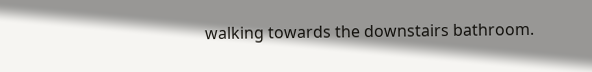walking towards the downstairs bathroom.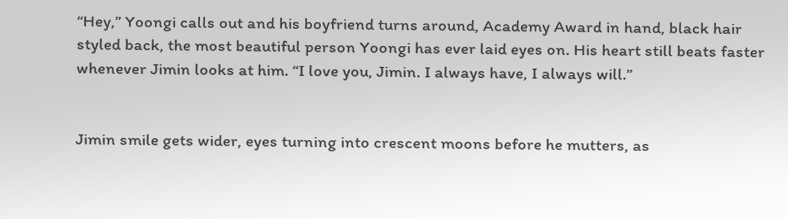“Hey,” Yoongi calls out and his boyfriend turns around, Academy Award in hand, black hair styled back, the most beautiful person Yoongi has ever laid eyes on. His heart still beats faster whenever Jimin looks at him. “I love you, Jimin. I always have, I always will.”


Jimin smile gets wider, eyes turning into crescent moons before he mutters, as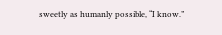sweetly as humanly possible, “I know.”